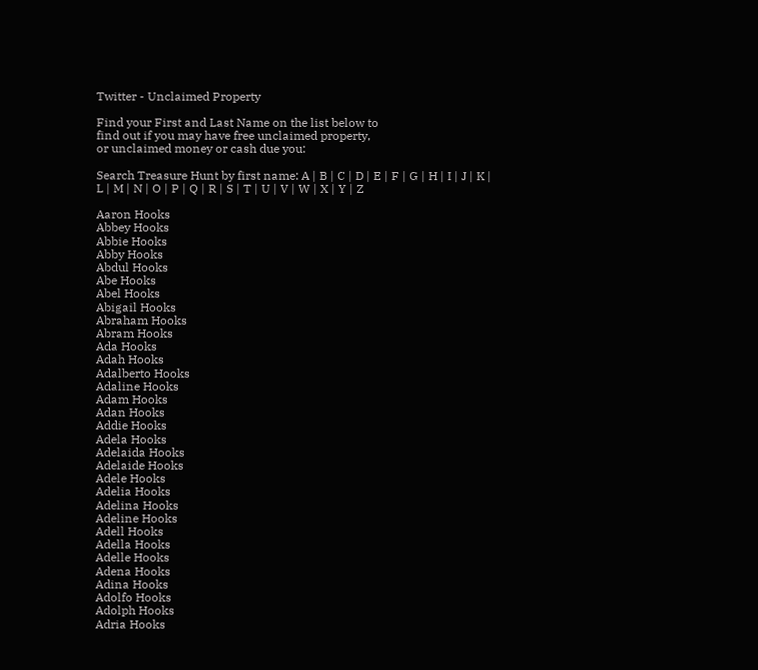Twitter - Unclaimed Property

Find your First and Last Name on the list below to
find out if you may have free unclaimed property,
or unclaimed money or cash due you:

Search Treasure Hunt by first name: A | B | C | D | E | F | G | H | I | J | K | L | M | N | O | P | Q | R | S | T | U | V | W | X | Y | Z

Aaron Hooks
Abbey Hooks
Abbie Hooks
Abby Hooks
Abdul Hooks
Abe Hooks
Abel Hooks
Abigail Hooks
Abraham Hooks
Abram Hooks
Ada Hooks
Adah Hooks
Adalberto Hooks
Adaline Hooks
Adam Hooks
Adan Hooks
Addie Hooks
Adela Hooks
Adelaida Hooks
Adelaide Hooks
Adele Hooks
Adelia Hooks
Adelina Hooks
Adeline Hooks
Adell Hooks
Adella Hooks
Adelle Hooks
Adena Hooks
Adina Hooks
Adolfo Hooks
Adolph Hooks
Adria Hooks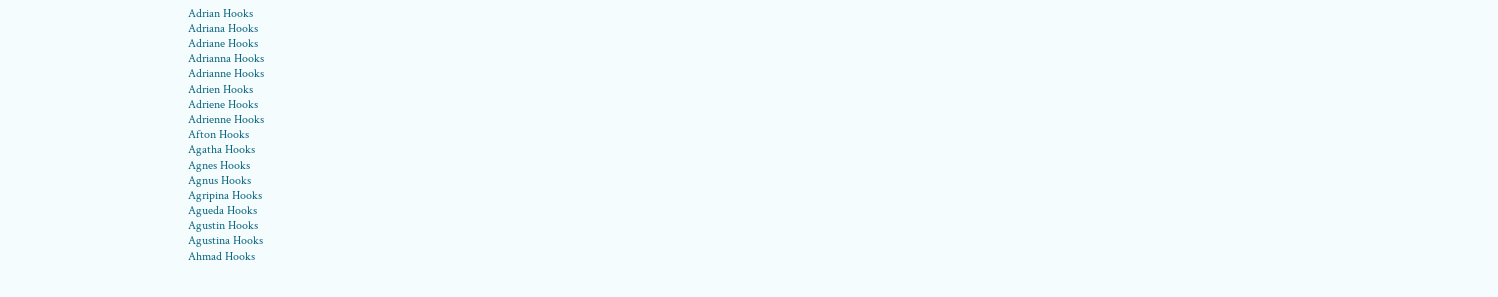Adrian Hooks
Adriana Hooks
Adriane Hooks
Adrianna Hooks
Adrianne Hooks
Adrien Hooks
Adriene Hooks
Adrienne Hooks
Afton Hooks
Agatha Hooks
Agnes Hooks
Agnus Hooks
Agripina Hooks
Agueda Hooks
Agustin Hooks
Agustina Hooks
Ahmad Hooks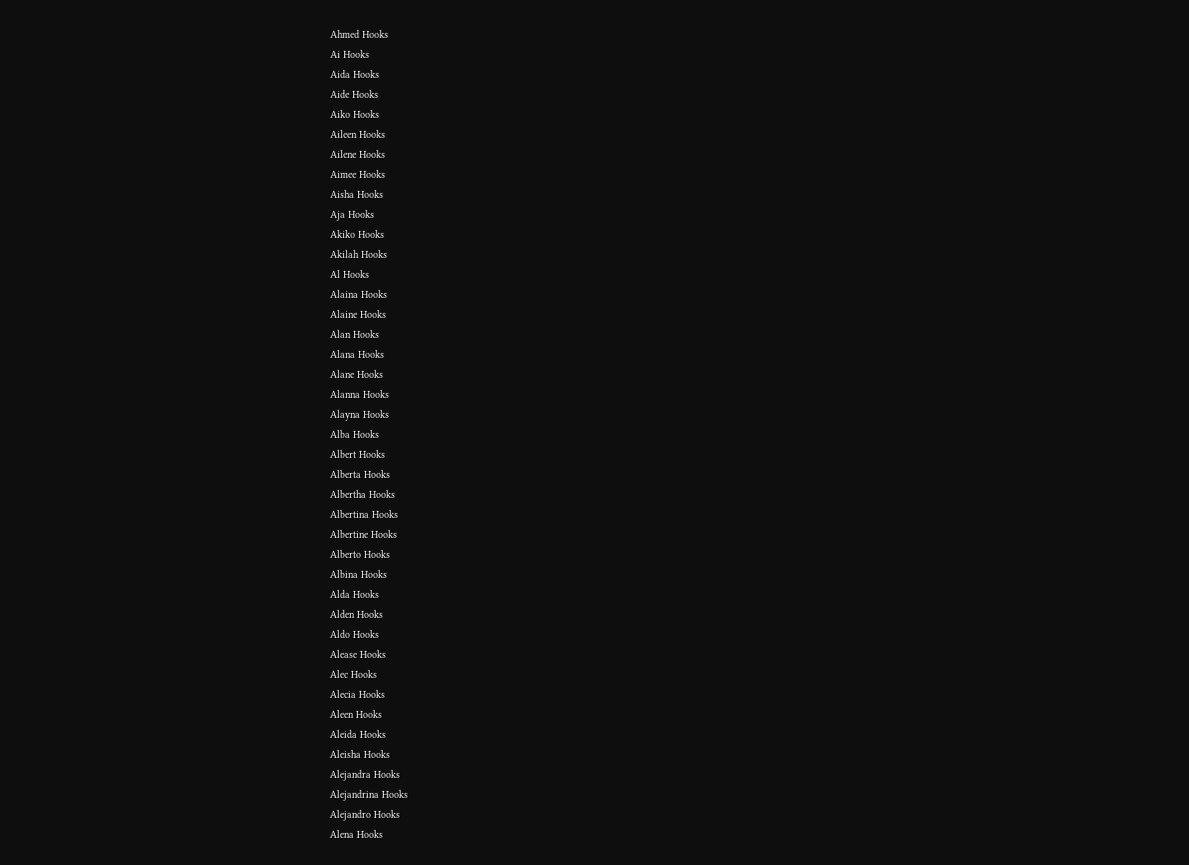Ahmed Hooks
Ai Hooks
Aida Hooks
Aide Hooks
Aiko Hooks
Aileen Hooks
Ailene Hooks
Aimee Hooks
Aisha Hooks
Aja Hooks
Akiko Hooks
Akilah Hooks
Al Hooks
Alaina Hooks
Alaine Hooks
Alan Hooks
Alana Hooks
Alane Hooks
Alanna Hooks
Alayna Hooks
Alba Hooks
Albert Hooks
Alberta Hooks
Albertha Hooks
Albertina Hooks
Albertine Hooks
Alberto Hooks
Albina Hooks
Alda Hooks
Alden Hooks
Aldo Hooks
Alease Hooks
Alec Hooks
Alecia Hooks
Aleen Hooks
Aleida Hooks
Aleisha Hooks
Alejandra Hooks
Alejandrina Hooks
Alejandro Hooks
Alena Hooks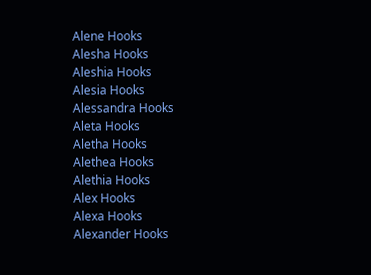Alene Hooks
Alesha Hooks
Aleshia Hooks
Alesia Hooks
Alessandra Hooks
Aleta Hooks
Aletha Hooks
Alethea Hooks
Alethia Hooks
Alex Hooks
Alexa Hooks
Alexander Hooks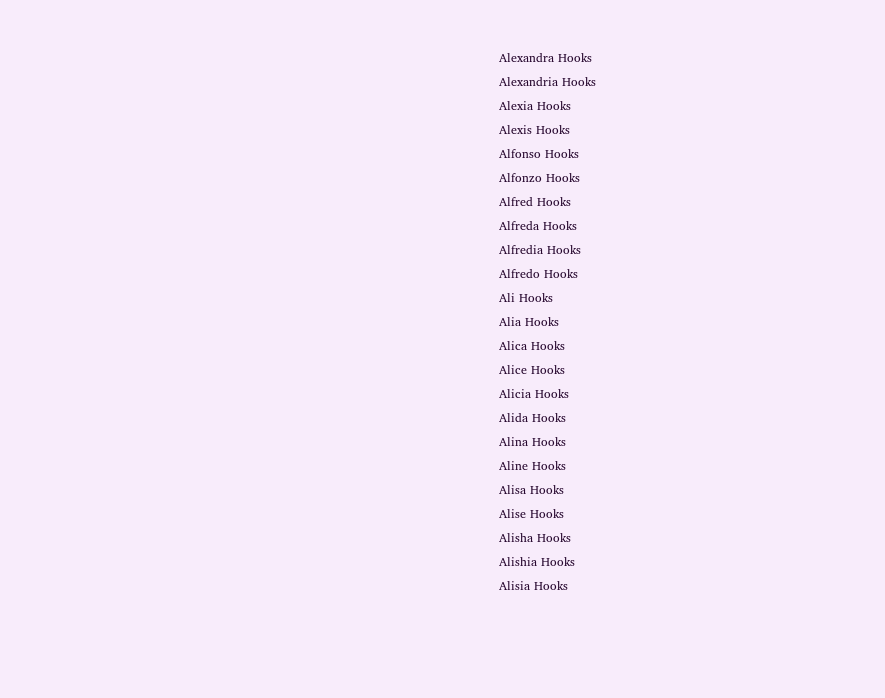Alexandra Hooks
Alexandria Hooks
Alexia Hooks
Alexis Hooks
Alfonso Hooks
Alfonzo Hooks
Alfred Hooks
Alfreda Hooks
Alfredia Hooks
Alfredo Hooks
Ali Hooks
Alia Hooks
Alica Hooks
Alice Hooks
Alicia Hooks
Alida Hooks
Alina Hooks
Aline Hooks
Alisa Hooks
Alise Hooks
Alisha Hooks
Alishia Hooks
Alisia Hooks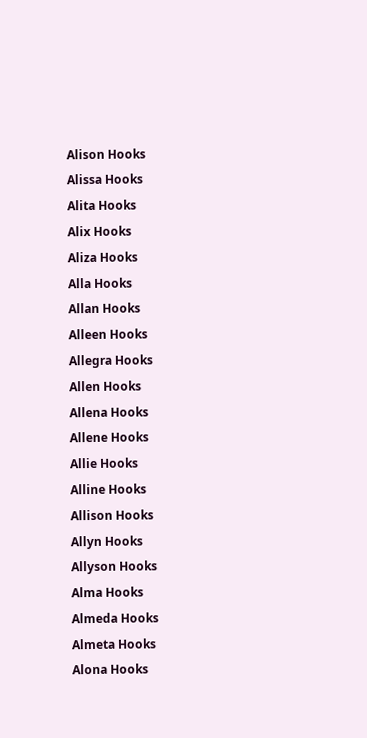Alison Hooks
Alissa Hooks
Alita Hooks
Alix Hooks
Aliza Hooks
Alla Hooks
Allan Hooks
Alleen Hooks
Allegra Hooks
Allen Hooks
Allena Hooks
Allene Hooks
Allie Hooks
Alline Hooks
Allison Hooks
Allyn Hooks
Allyson Hooks
Alma Hooks
Almeda Hooks
Almeta Hooks
Alona Hooks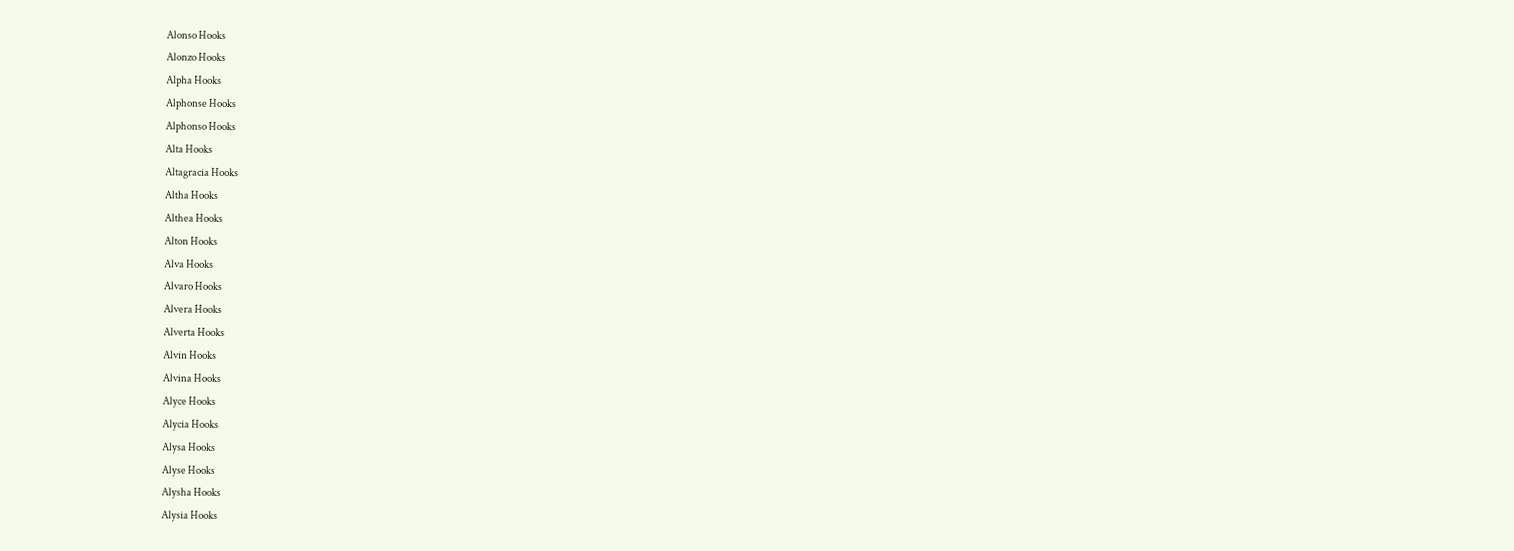Alonso Hooks
Alonzo Hooks
Alpha Hooks
Alphonse Hooks
Alphonso Hooks
Alta Hooks
Altagracia Hooks
Altha Hooks
Althea Hooks
Alton Hooks
Alva Hooks
Alvaro Hooks
Alvera Hooks
Alverta Hooks
Alvin Hooks
Alvina Hooks
Alyce Hooks
Alycia Hooks
Alysa Hooks
Alyse Hooks
Alysha Hooks
Alysia Hooks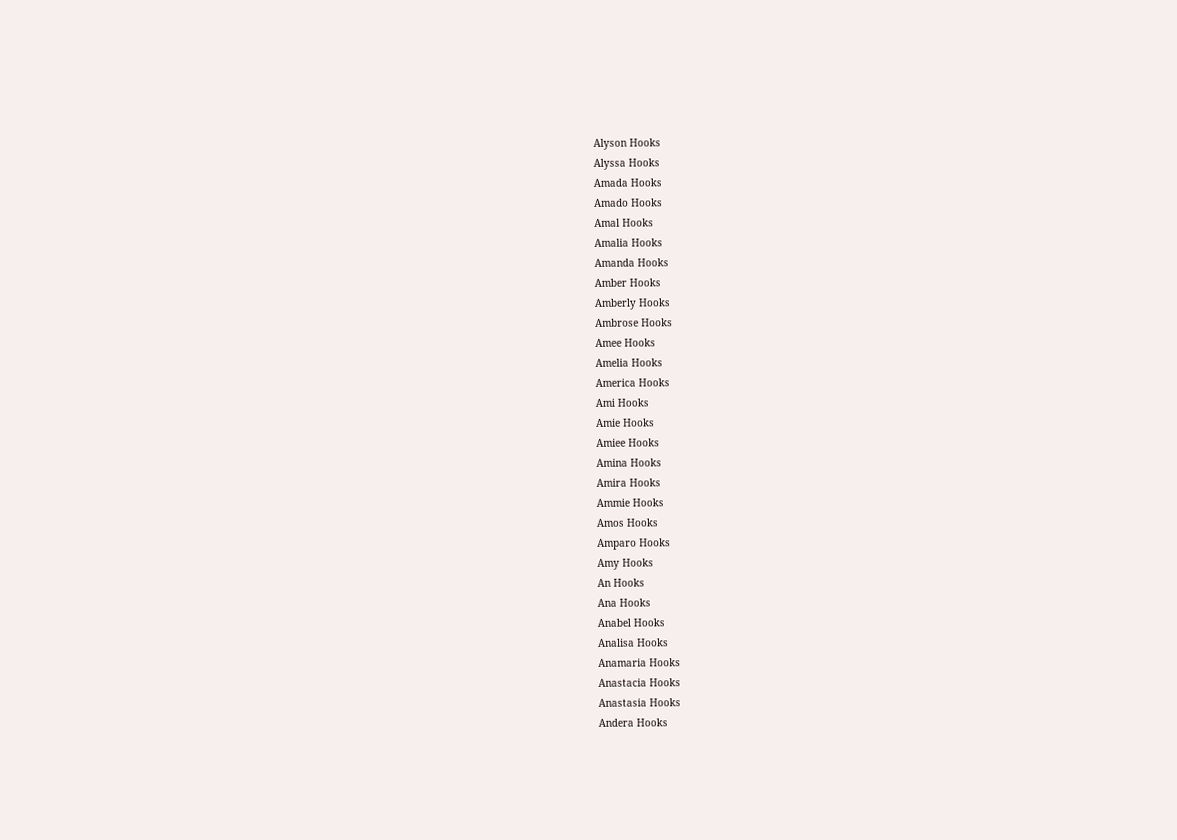Alyson Hooks
Alyssa Hooks
Amada Hooks
Amado Hooks
Amal Hooks
Amalia Hooks
Amanda Hooks
Amber Hooks
Amberly Hooks
Ambrose Hooks
Amee Hooks
Amelia Hooks
America Hooks
Ami Hooks
Amie Hooks
Amiee Hooks
Amina Hooks
Amira Hooks
Ammie Hooks
Amos Hooks
Amparo Hooks
Amy Hooks
An Hooks
Ana Hooks
Anabel Hooks
Analisa Hooks
Anamaria Hooks
Anastacia Hooks
Anastasia Hooks
Andera Hooks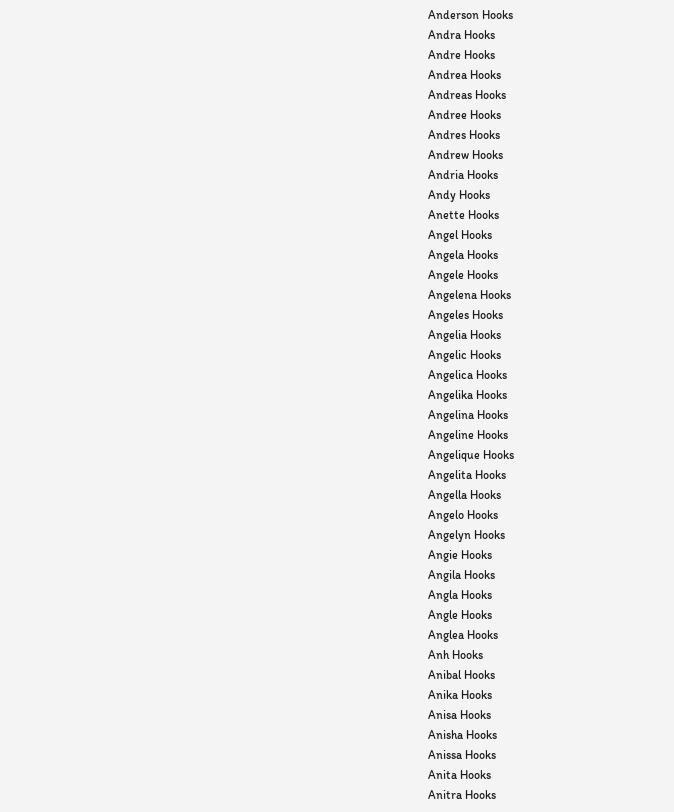Anderson Hooks
Andra Hooks
Andre Hooks
Andrea Hooks
Andreas Hooks
Andree Hooks
Andres Hooks
Andrew Hooks
Andria Hooks
Andy Hooks
Anette Hooks
Angel Hooks
Angela Hooks
Angele Hooks
Angelena Hooks
Angeles Hooks
Angelia Hooks
Angelic Hooks
Angelica Hooks
Angelika Hooks
Angelina Hooks
Angeline Hooks
Angelique Hooks
Angelita Hooks
Angella Hooks
Angelo Hooks
Angelyn Hooks
Angie Hooks
Angila Hooks
Angla Hooks
Angle Hooks
Anglea Hooks
Anh Hooks
Anibal Hooks
Anika Hooks
Anisa Hooks
Anisha Hooks
Anissa Hooks
Anita Hooks
Anitra Hooks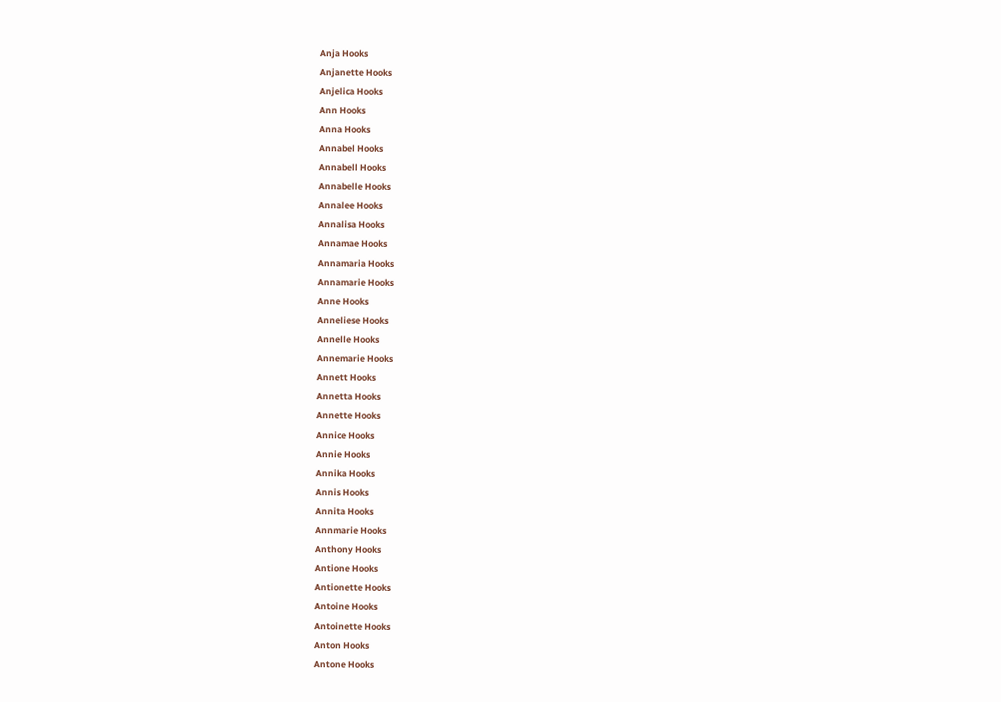Anja Hooks
Anjanette Hooks
Anjelica Hooks
Ann Hooks
Anna Hooks
Annabel Hooks
Annabell Hooks
Annabelle Hooks
Annalee Hooks
Annalisa Hooks
Annamae Hooks
Annamaria Hooks
Annamarie Hooks
Anne Hooks
Anneliese Hooks
Annelle Hooks
Annemarie Hooks
Annett Hooks
Annetta Hooks
Annette Hooks
Annice Hooks
Annie Hooks
Annika Hooks
Annis Hooks
Annita Hooks
Annmarie Hooks
Anthony Hooks
Antione Hooks
Antionette Hooks
Antoine Hooks
Antoinette Hooks
Anton Hooks
Antone Hooks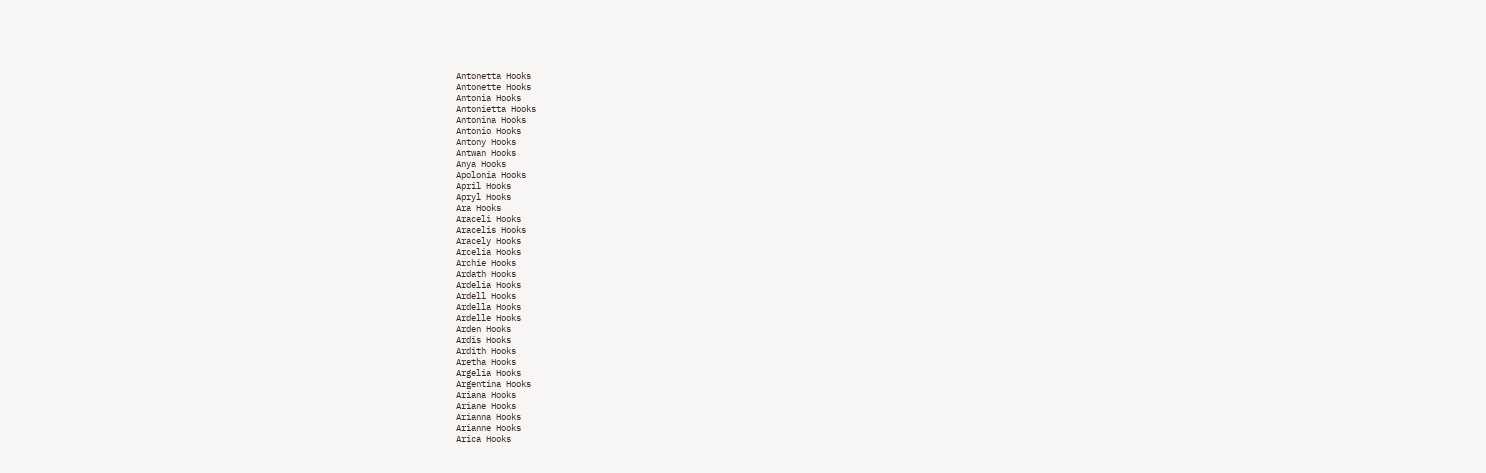Antonetta Hooks
Antonette Hooks
Antonia Hooks
Antonietta Hooks
Antonina Hooks
Antonio Hooks
Antony Hooks
Antwan Hooks
Anya Hooks
Apolonia Hooks
April Hooks
Apryl Hooks
Ara Hooks
Araceli Hooks
Aracelis Hooks
Aracely Hooks
Arcelia Hooks
Archie Hooks
Ardath Hooks
Ardelia Hooks
Ardell Hooks
Ardella Hooks
Ardelle Hooks
Arden Hooks
Ardis Hooks
Ardith Hooks
Aretha Hooks
Argelia Hooks
Argentina Hooks
Ariana Hooks
Ariane Hooks
Arianna Hooks
Arianne Hooks
Arica Hooks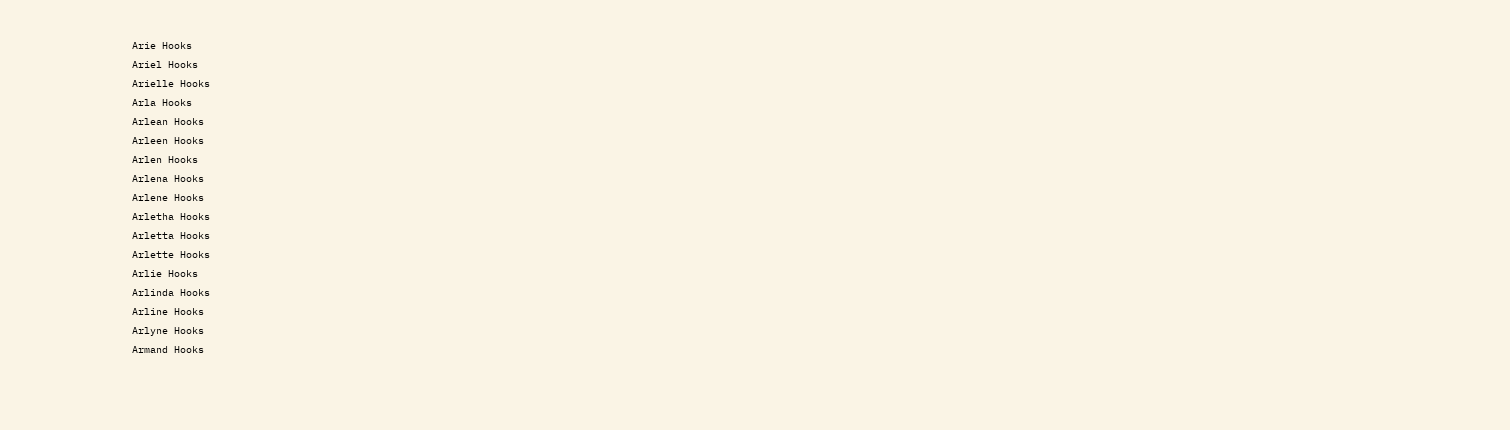Arie Hooks
Ariel Hooks
Arielle Hooks
Arla Hooks
Arlean Hooks
Arleen Hooks
Arlen Hooks
Arlena Hooks
Arlene Hooks
Arletha Hooks
Arletta Hooks
Arlette Hooks
Arlie Hooks
Arlinda Hooks
Arline Hooks
Arlyne Hooks
Armand Hooks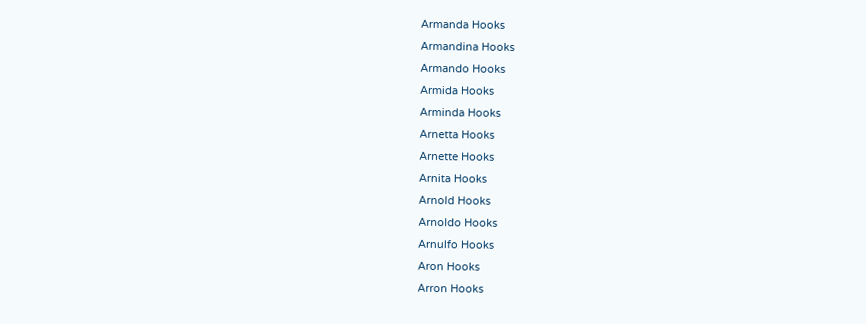Armanda Hooks
Armandina Hooks
Armando Hooks
Armida Hooks
Arminda Hooks
Arnetta Hooks
Arnette Hooks
Arnita Hooks
Arnold Hooks
Arnoldo Hooks
Arnulfo Hooks
Aron Hooks
Arron Hooks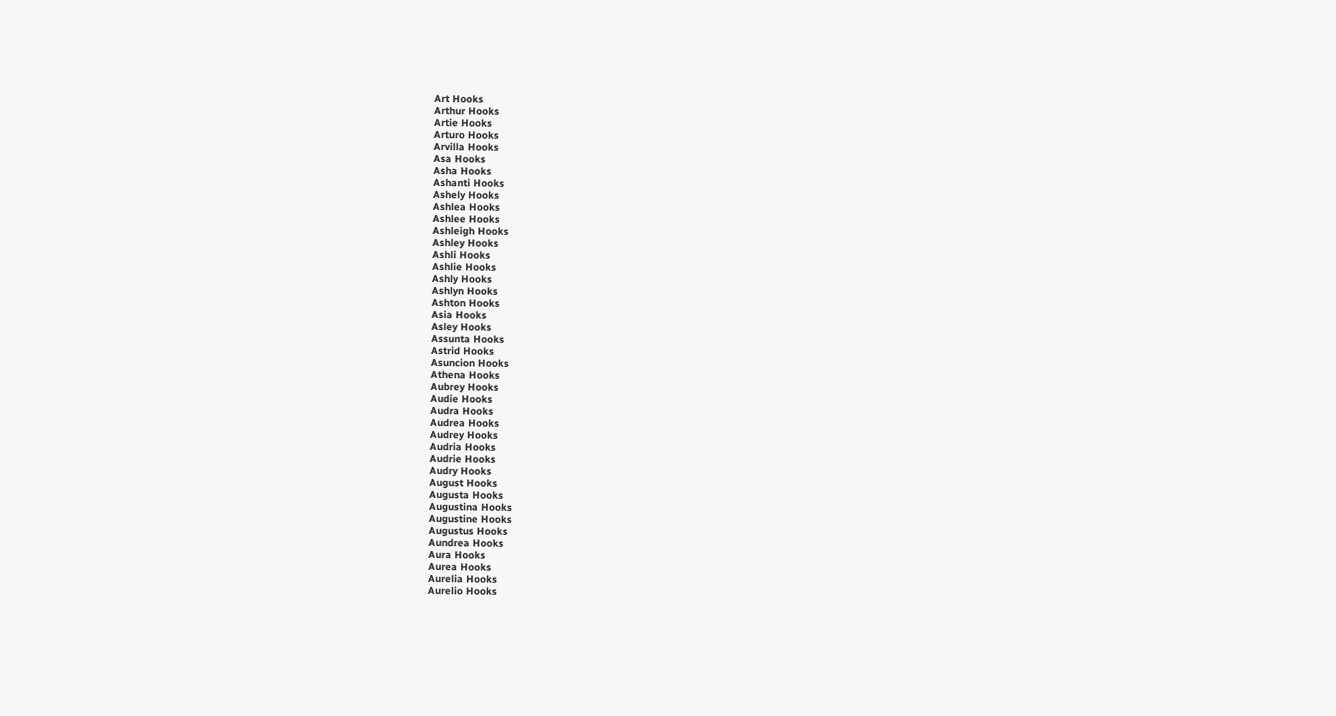Art Hooks
Arthur Hooks
Artie Hooks
Arturo Hooks
Arvilla Hooks
Asa Hooks
Asha Hooks
Ashanti Hooks
Ashely Hooks
Ashlea Hooks
Ashlee Hooks
Ashleigh Hooks
Ashley Hooks
Ashli Hooks
Ashlie Hooks
Ashly Hooks
Ashlyn Hooks
Ashton Hooks
Asia Hooks
Asley Hooks
Assunta Hooks
Astrid Hooks
Asuncion Hooks
Athena Hooks
Aubrey Hooks
Audie Hooks
Audra Hooks
Audrea Hooks
Audrey Hooks
Audria Hooks
Audrie Hooks
Audry Hooks
August Hooks
Augusta Hooks
Augustina Hooks
Augustine Hooks
Augustus Hooks
Aundrea Hooks
Aura Hooks
Aurea Hooks
Aurelia Hooks
Aurelio Hooks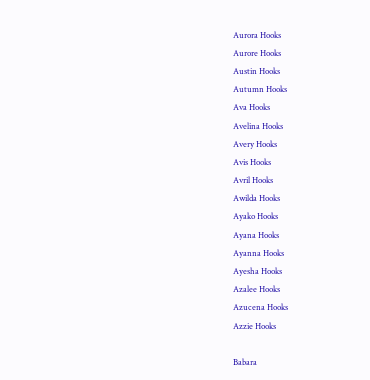Aurora Hooks
Aurore Hooks
Austin Hooks
Autumn Hooks
Ava Hooks
Avelina Hooks
Avery Hooks
Avis Hooks
Avril Hooks
Awilda Hooks
Ayako Hooks
Ayana Hooks
Ayanna Hooks
Ayesha Hooks
Azalee Hooks
Azucena Hooks
Azzie Hooks

Babara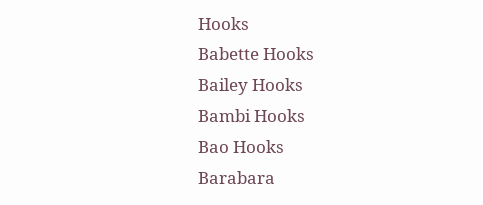Hooks
Babette Hooks
Bailey Hooks
Bambi Hooks
Bao Hooks
Barabara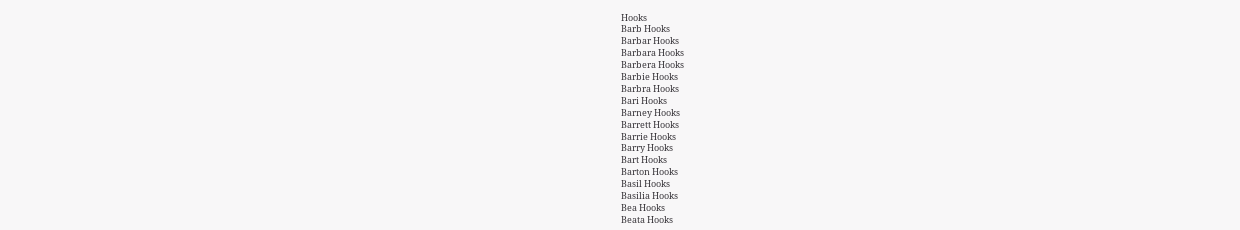Hooks
Barb Hooks
Barbar Hooks
Barbara Hooks
Barbera Hooks
Barbie Hooks
Barbra Hooks
Bari Hooks
Barney Hooks
Barrett Hooks
Barrie Hooks
Barry Hooks
Bart Hooks
Barton Hooks
Basil Hooks
Basilia Hooks
Bea Hooks
Beata Hooks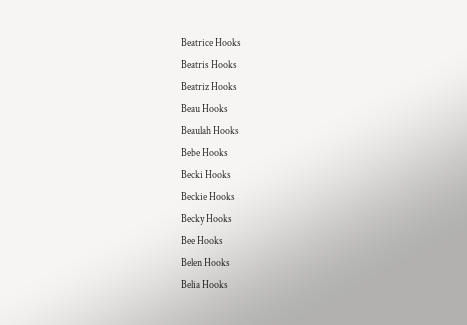Beatrice Hooks
Beatris Hooks
Beatriz Hooks
Beau Hooks
Beaulah Hooks
Bebe Hooks
Becki Hooks
Beckie Hooks
Becky Hooks
Bee Hooks
Belen Hooks
Belia Hooks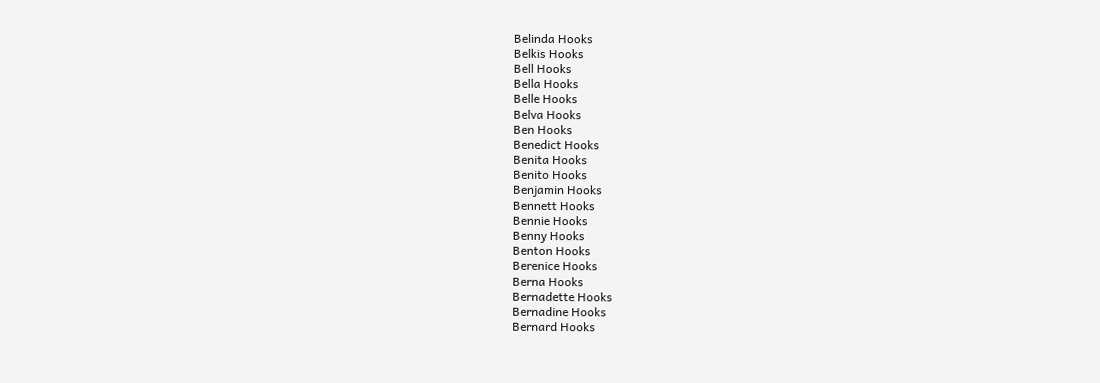Belinda Hooks
Belkis Hooks
Bell Hooks
Bella Hooks
Belle Hooks
Belva Hooks
Ben Hooks
Benedict Hooks
Benita Hooks
Benito Hooks
Benjamin Hooks
Bennett Hooks
Bennie Hooks
Benny Hooks
Benton Hooks
Berenice Hooks
Berna Hooks
Bernadette Hooks
Bernadine Hooks
Bernard Hooks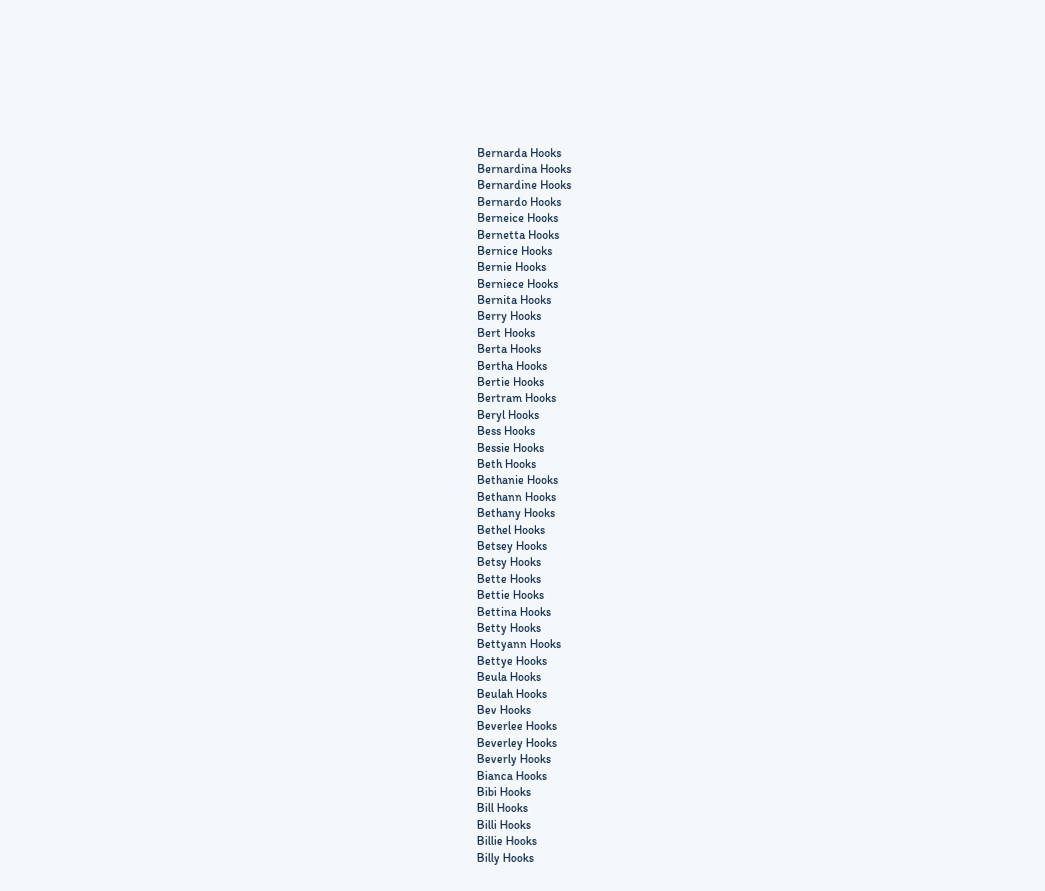Bernarda Hooks
Bernardina Hooks
Bernardine Hooks
Bernardo Hooks
Berneice Hooks
Bernetta Hooks
Bernice Hooks
Bernie Hooks
Berniece Hooks
Bernita Hooks
Berry Hooks
Bert Hooks
Berta Hooks
Bertha Hooks
Bertie Hooks
Bertram Hooks
Beryl Hooks
Bess Hooks
Bessie Hooks
Beth Hooks
Bethanie Hooks
Bethann Hooks
Bethany Hooks
Bethel Hooks
Betsey Hooks
Betsy Hooks
Bette Hooks
Bettie Hooks
Bettina Hooks
Betty Hooks
Bettyann Hooks
Bettye Hooks
Beula Hooks
Beulah Hooks
Bev Hooks
Beverlee Hooks
Beverley Hooks
Beverly Hooks
Bianca Hooks
Bibi Hooks
Bill Hooks
Billi Hooks
Billie Hooks
Billy Hooks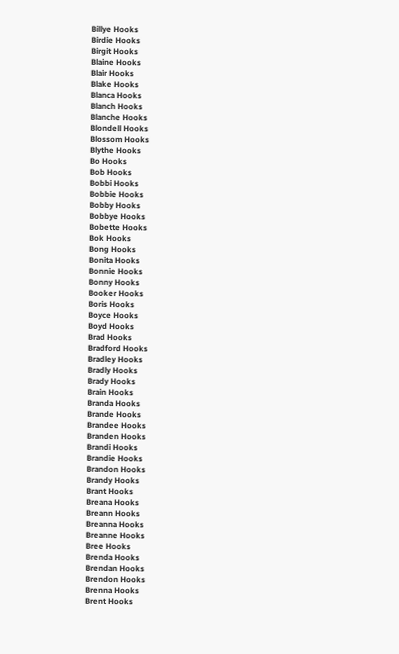Billye Hooks
Birdie Hooks
Birgit Hooks
Blaine Hooks
Blair Hooks
Blake Hooks
Blanca Hooks
Blanch Hooks
Blanche Hooks
Blondell Hooks
Blossom Hooks
Blythe Hooks
Bo Hooks
Bob Hooks
Bobbi Hooks
Bobbie Hooks
Bobby Hooks
Bobbye Hooks
Bobette Hooks
Bok Hooks
Bong Hooks
Bonita Hooks
Bonnie Hooks
Bonny Hooks
Booker Hooks
Boris Hooks
Boyce Hooks
Boyd Hooks
Brad Hooks
Bradford Hooks
Bradley Hooks
Bradly Hooks
Brady Hooks
Brain Hooks
Branda Hooks
Brande Hooks
Brandee Hooks
Branden Hooks
Brandi Hooks
Brandie Hooks
Brandon Hooks
Brandy Hooks
Brant Hooks
Breana Hooks
Breann Hooks
Breanna Hooks
Breanne Hooks
Bree Hooks
Brenda Hooks
Brendan Hooks
Brendon Hooks
Brenna Hooks
Brent Hooks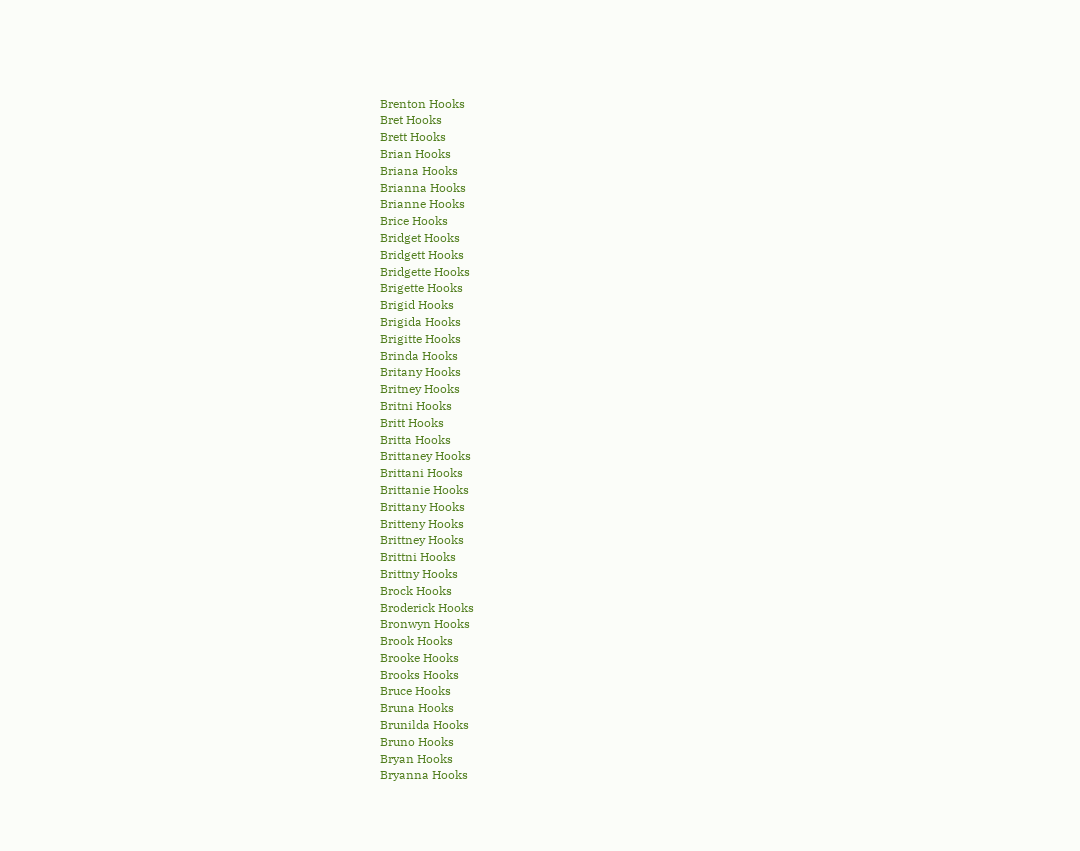Brenton Hooks
Bret Hooks
Brett Hooks
Brian Hooks
Briana Hooks
Brianna Hooks
Brianne Hooks
Brice Hooks
Bridget Hooks
Bridgett Hooks
Bridgette Hooks
Brigette Hooks
Brigid Hooks
Brigida Hooks
Brigitte Hooks
Brinda Hooks
Britany Hooks
Britney Hooks
Britni Hooks
Britt Hooks
Britta Hooks
Brittaney Hooks
Brittani Hooks
Brittanie Hooks
Brittany Hooks
Britteny Hooks
Brittney Hooks
Brittni Hooks
Brittny Hooks
Brock Hooks
Broderick Hooks
Bronwyn Hooks
Brook Hooks
Brooke Hooks
Brooks Hooks
Bruce Hooks
Bruna Hooks
Brunilda Hooks
Bruno Hooks
Bryan Hooks
Bryanna Hooks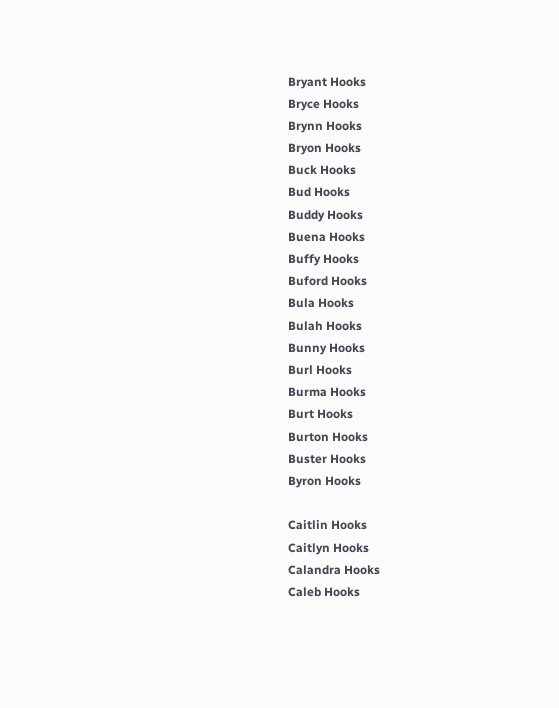Bryant Hooks
Bryce Hooks
Brynn Hooks
Bryon Hooks
Buck Hooks
Bud Hooks
Buddy Hooks
Buena Hooks
Buffy Hooks
Buford Hooks
Bula Hooks
Bulah Hooks
Bunny Hooks
Burl Hooks
Burma Hooks
Burt Hooks
Burton Hooks
Buster Hooks
Byron Hooks

Caitlin Hooks
Caitlyn Hooks
Calandra Hooks
Caleb Hooks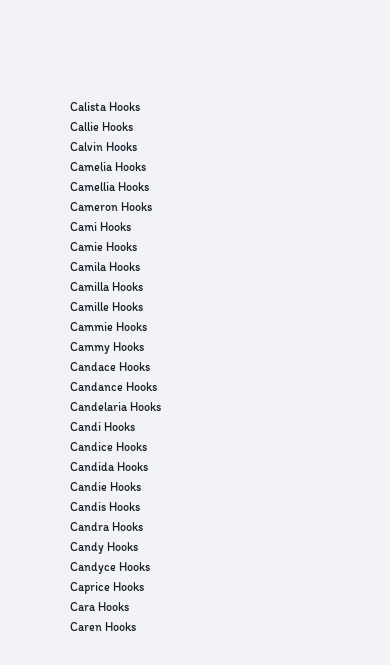Calista Hooks
Callie Hooks
Calvin Hooks
Camelia Hooks
Camellia Hooks
Cameron Hooks
Cami Hooks
Camie Hooks
Camila Hooks
Camilla Hooks
Camille Hooks
Cammie Hooks
Cammy Hooks
Candace Hooks
Candance Hooks
Candelaria Hooks
Candi Hooks
Candice Hooks
Candida Hooks
Candie Hooks
Candis Hooks
Candra Hooks
Candy Hooks
Candyce Hooks
Caprice Hooks
Cara Hooks
Caren Hooks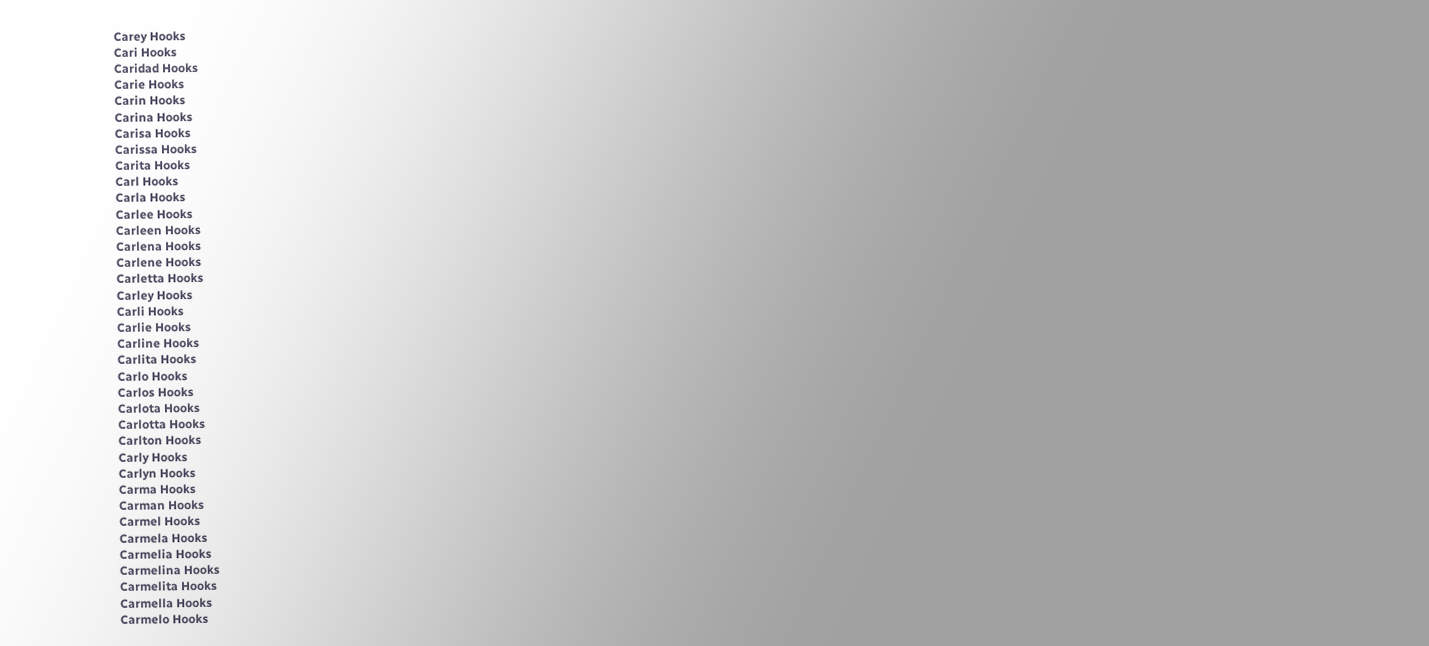Carey Hooks
Cari Hooks
Caridad Hooks
Carie Hooks
Carin Hooks
Carina Hooks
Carisa Hooks
Carissa Hooks
Carita Hooks
Carl Hooks
Carla Hooks
Carlee Hooks
Carleen Hooks
Carlena Hooks
Carlene Hooks
Carletta Hooks
Carley Hooks
Carli Hooks
Carlie Hooks
Carline Hooks
Carlita Hooks
Carlo Hooks
Carlos Hooks
Carlota Hooks
Carlotta Hooks
Carlton Hooks
Carly Hooks
Carlyn Hooks
Carma Hooks
Carman Hooks
Carmel Hooks
Carmela Hooks
Carmelia Hooks
Carmelina Hooks
Carmelita Hooks
Carmella Hooks
Carmelo Hooks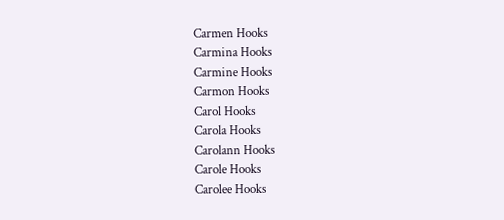Carmen Hooks
Carmina Hooks
Carmine Hooks
Carmon Hooks
Carol Hooks
Carola Hooks
Carolann Hooks
Carole Hooks
Carolee Hooks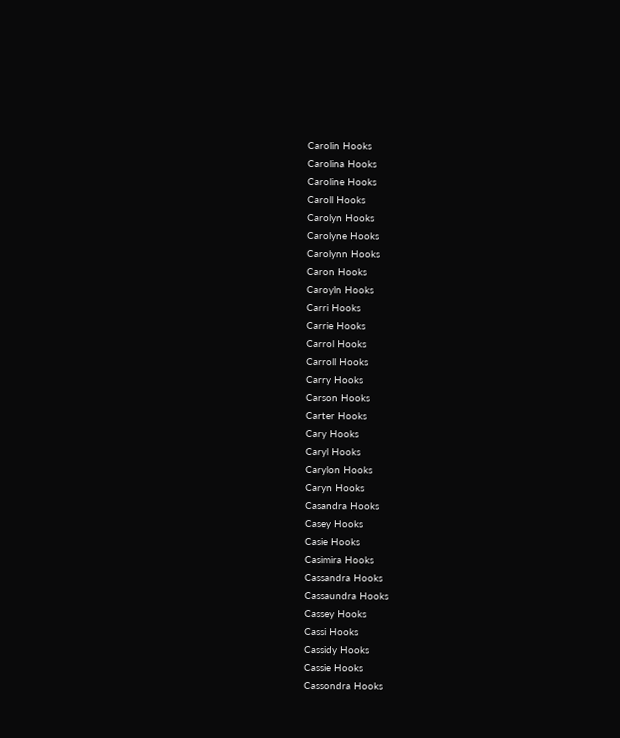Carolin Hooks
Carolina Hooks
Caroline Hooks
Caroll Hooks
Carolyn Hooks
Carolyne Hooks
Carolynn Hooks
Caron Hooks
Caroyln Hooks
Carri Hooks
Carrie Hooks
Carrol Hooks
Carroll Hooks
Carry Hooks
Carson Hooks
Carter Hooks
Cary Hooks
Caryl Hooks
Carylon Hooks
Caryn Hooks
Casandra Hooks
Casey Hooks
Casie Hooks
Casimira Hooks
Cassandra Hooks
Cassaundra Hooks
Cassey Hooks
Cassi Hooks
Cassidy Hooks
Cassie Hooks
Cassondra Hooks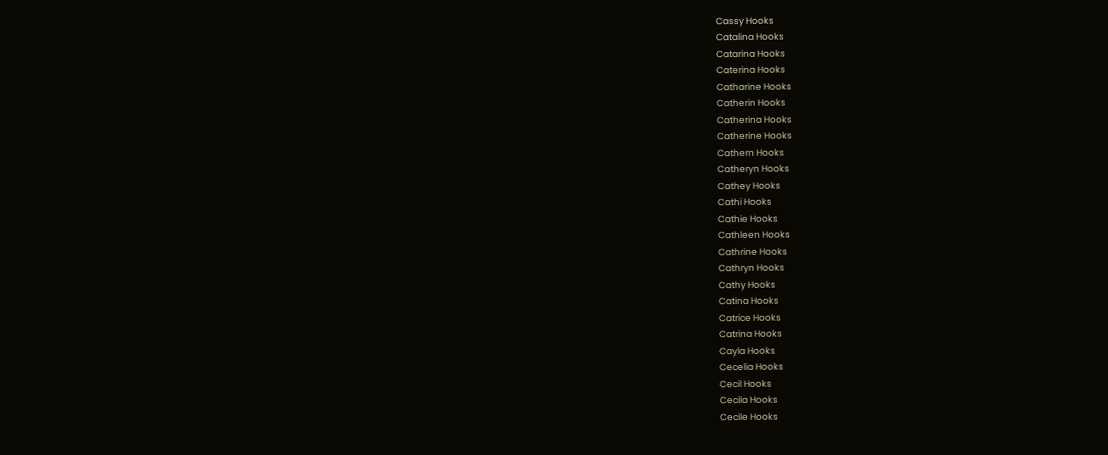Cassy Hooks
Catalina Hooks
Catarina Hooks
Caterina Hooks
Catharine Hooks
Catherin Hooks
Catherina Hooks
Catherine Hooks
Cathern Hooks
Catheryn Hooks
Cathey Hooks
Cathi Hooks
Cathie Hooks
Cathleen Hooks
Cathrine Hooks
Cathryn Hooks
Cathy Hooks
Catina Hooks
Catrice Hooks
Catrina Hooks
Cayla Hooks
Cecelia Hooks
Cecil Hooks
Cecila Hooks
Cecile Hooks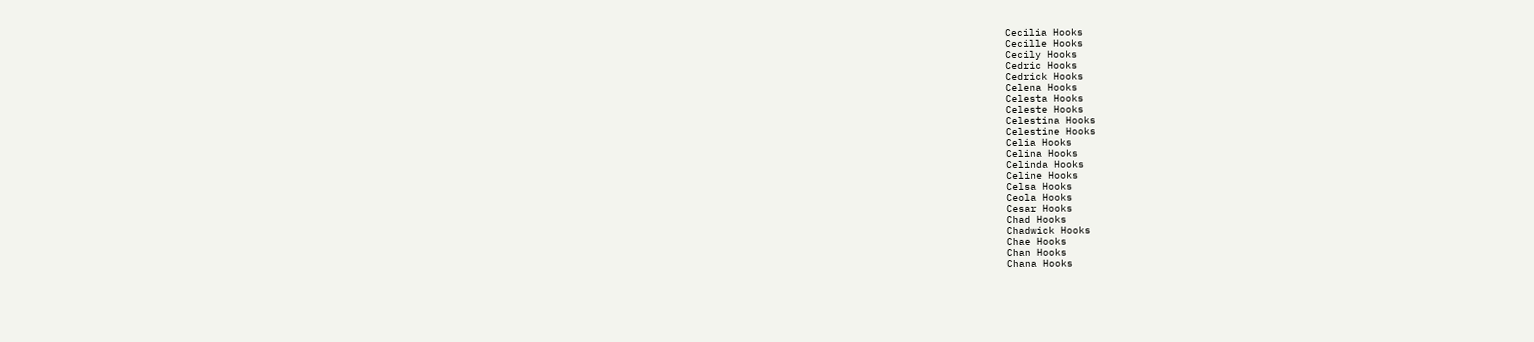Cecilia Hooks
Cecille Hooks
Cecily Hooks
Cedric Hooks
Cedrick Hooks
Celena Hooks
Celesta Hooks
Celeste Hooks
Celestina Hooks
Celestine Hooks
Celia Hooks
Celina Hooks
Celinda Hooks
Celine Hooks
Celsa Hooks
Ceola Hooks
Cesar Hooks
Chad Hooks
Chadwick Hooks
Chae Hooks
Chan Hooks
Chana Hooks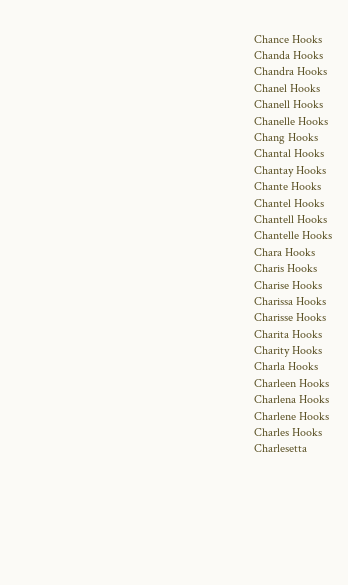Chance Hooks
Chanda Hooks
Chandra Hooks
Chanel Hooks
Chanell Hooks
Chanelle Hooks
Chang Hooks
Chantal Hooks
Chantay Hooks
Chante Hooks
Chantel Hooks
Chantell Hooks
Chantelle Hooks
Chara Hooks
Charis Hooks
Charise Hooks
Charissa Hooks
Charisse Hooks
Charita Hooks
Charity Hooks
Charla Hooks
Charleen Hooks
Charlena Hooks
Charlene Hooks
Charles Hooks
Charlesetta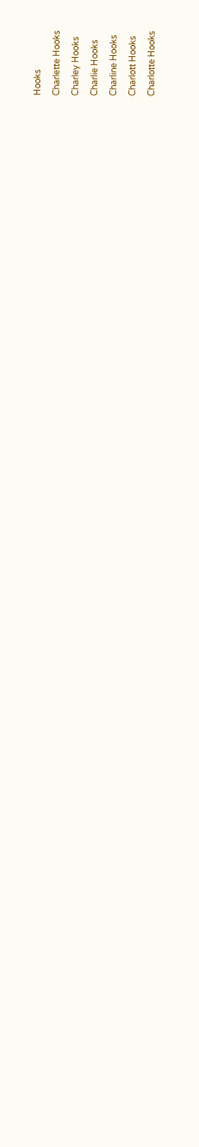Hooks
Charlette Hooks
Charley Hooks
Charlie Hooks
Charline Hooks
Charlott Hooks
Charlotte Hooks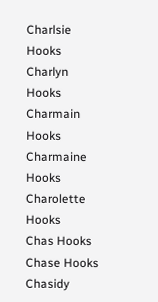Charlsie Hooks
Charlyn Hooks
Charmain Hooks
Charmaine Hooks
Charolette Hooks
Chas Hooks
Chase Hooks
Chasidy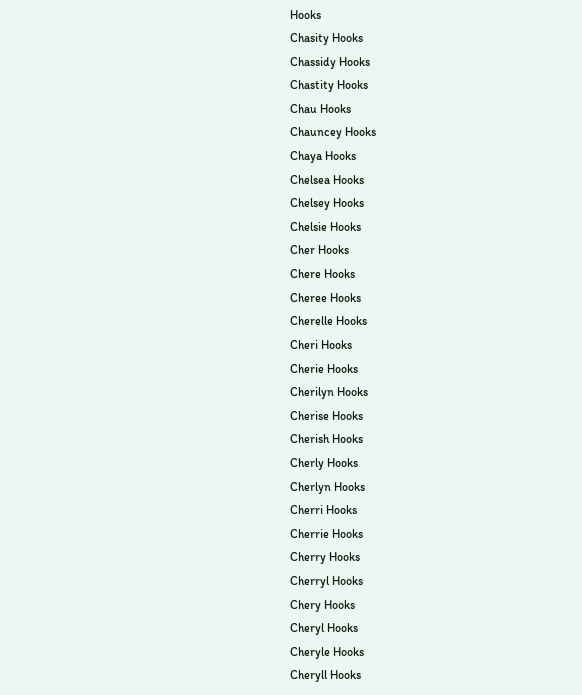Hooks
Chasity Hooks
Chassidy Hooks
Chastity Hooks
Chau Hooks
Chauncey Hooks
Chaya Hooks
Chelsea Hooks
Chelsey Hooks
Chelsie Hooks
Cher Hooks
Chere Hooks
Cheree Hooks
Cherelle Hooks
Cheri Hooks
Cherie Hooks
Cherilyn Hooks
Cherise Hooks
Cherish Hooks
Cherly Hooks
Cherlyn Hooks
Cherri Hooks
Cherrie Hooks
Cherry Hooks
Cherryl Hooks
Chery Hooks
Cheryl Hooks
Cheryle Hooks
Cheryll Hooks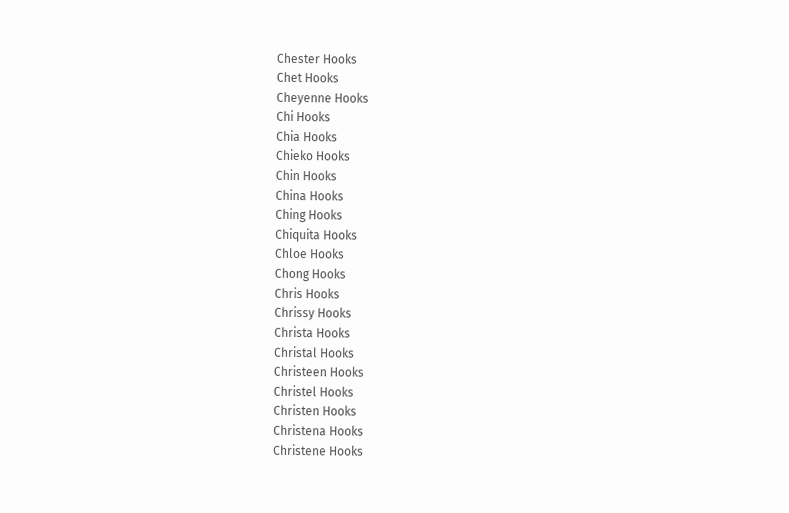Chester Hooks
Chet Hooks
Cheyenne Hooks
Chi Hooks
Chia Hooks
Chieko Hooks
Chin Hooks
China Hooks
Ching Hooks
Chiquita Hooks
Chloe Hooks
Chong Hooks
Chris Hooks
Chrissy Hooks
Christa Hooks
Christal Hooks
Christeen Hooks
Christel Hooks
Christen Hooks
Christena Hooks
Christene Hooks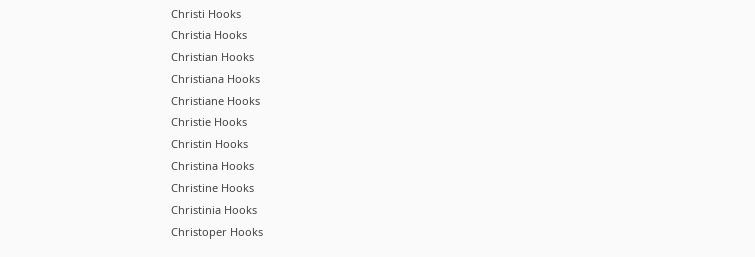Christi Hooks
Christia Hooks
Christian Hooks
Christiana Hooks
Christiane Hooks
Christie Hooks
Christin Hooks
Christina Hooks
Christine Hooks
Christinia Hooks
Christoper Hooks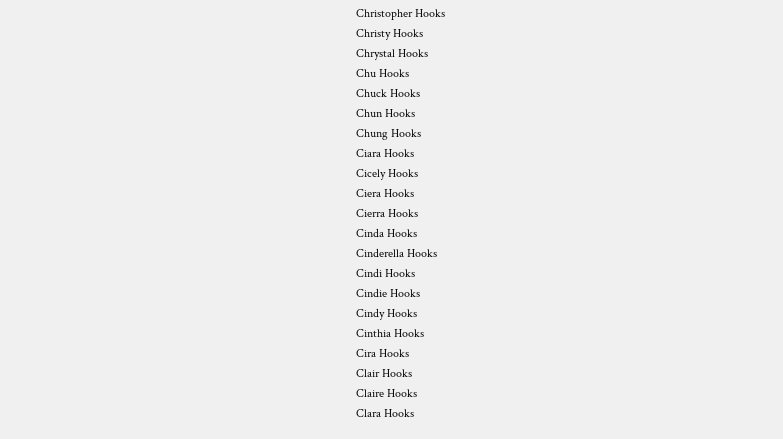Christopher Hooks
Christy Hooks
Chrystal Hooks
Chu Hooks
Chuck Hooks
Chun Hooks
Chung Hooks
Ciara Hooks
Cicely Hooks
Ciera Hooks
Cierra Hooks
Cinda Hooks
Cinderella Hooks
Cindi Hooks
Cindie Hooks
Cindy Hooks
Cinthia Hooks
Cira Hooks
Clair Hooks
Claire Hooks
Clara Hooks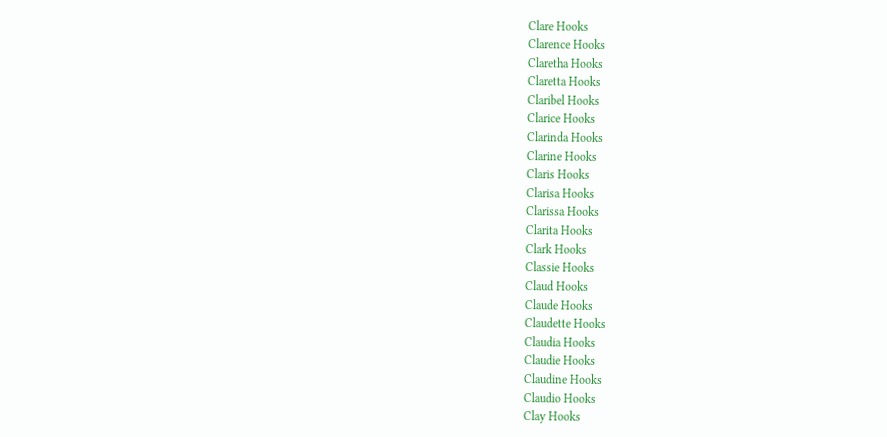Clare Hooks
Clarence Hooks
Claretha Hooks
Claretta Hooks
Claribel Hooks
Clarice Hooks
Clarinda Hooks
Clarine Hooks
Claris Hooks
Clarisa Hooks
Clarissa Hooks
Clarita Hooks
Clark Hooks
Classie Hooks
Claud Hooks
Claude Hooks
Claudette Hooks
Claudia Hooks
Claudie Hooks
Claudine Hooks
Claudio Hooks
Clay Hooks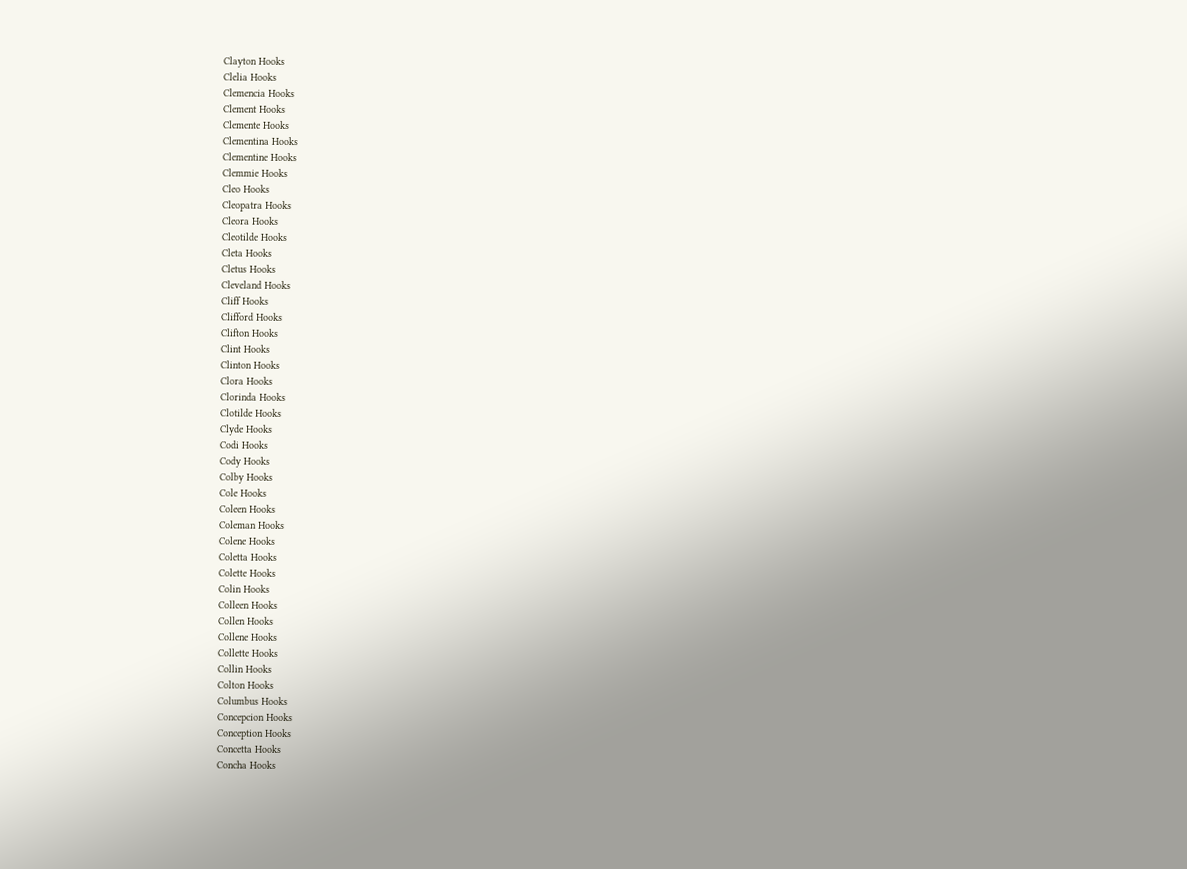Clayton Hooks
Clelia Hooks
Clemencia Hooks
Clement Hooks
Clemente Hooks
Clementina Hooks
Clementine Hooks
Clemmie Hooks
Cleo Hooks
Cleopatra Hooks
Cleora Hooks
Cleotilde Hooks
Cleta Hooks
Cletus Hooks
Cleveland Hooks
Cliff Hooks
Clifford Hooks
Clifton Hooks
Clint Hooks
Clinton Hooks
Clora Hooks
Clorinda Hooks
Clotilde Hooks
Clyde Hooks
Codi Hooks
Cody Hooks
Colby Hooks
Cole Hooks
Coleen Hooks
Coleman Hooks
Colene Hooks
Coletta Hooks
Colette Hooks
Colin Hooks
Colleen Hooks
Collen Hooks
Collene Hooks
Collette Hooks
Collin Hooks
Colton Hooks
Columbus Hooks
Concepcion Hooks
Conception Hooks
Concetta Hooks
Concha Hooks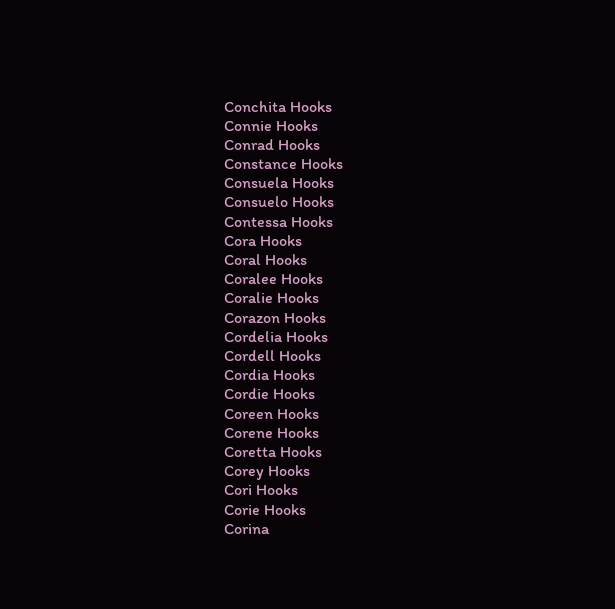Conchita Hooks
Connie Hooks
Conrad Hooks
Constance Hooks
Consuela Hooks
Consuelo Hooks
Contessa Hooks
Cora Hooks
Coral Hooks
Coralee Hooks
Coralie Hooks
Corazon Hooks
Cordelia Hooks
Cordell Hooks
Cordia Hooks
Cordie Hooks
Coreen Hooks
Corene Hooks
Coretta Hooks
Corey Hooks
Cori Hooks
Corie Hooks
Corina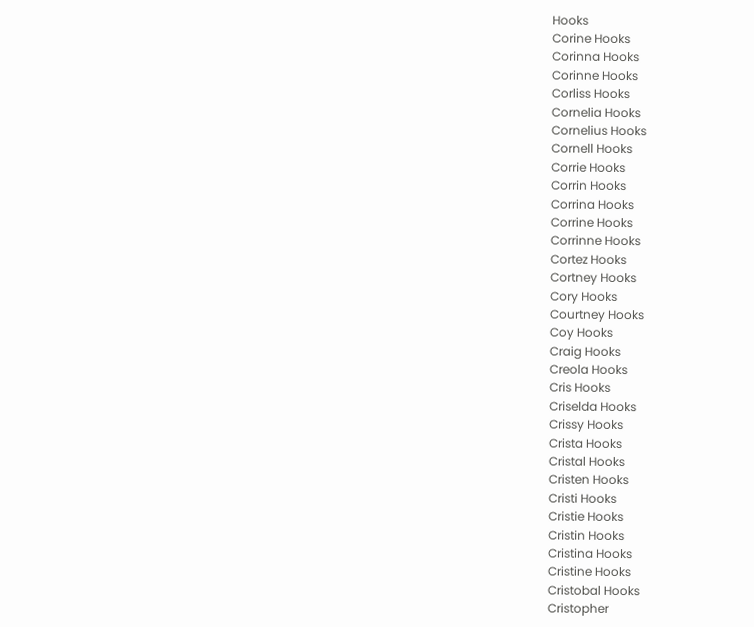Hooks
Corine Hooks
Corinna Hooks
Corinne Hooks
Corliss Hooks
Cornelia Hooks
Cornelius Hooks
Cornell Hooks
Corrie Hooks
Corrin Hooks
Corrina Hooks
Corrine Hooks
Corrinne Hooks
Cortez Hooks
Cortney Hooks
Cory Hooks
Courtney Hooks
Coy Hooks
Craig Hooks
Creola Hooks
Cris Hooks
Criselda Hooks
Crissy Hooks
Crista Hooks
Cristal Hooks
Cristen Hooks
Cristi Hooks
Cristie Hooks
Cristin Hooks
Cristina Hooks
Cristine Hooks
Cristobal Hooks
Cristopher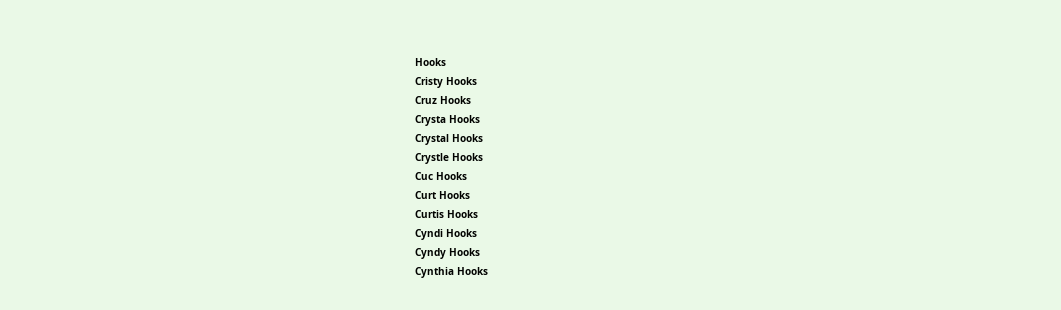Hooks
Cristy Hooks
Cruz Hooks
Crysta Hooks
Crystal Hooks
Crystle Hooks
Cuc Hooks
Curt Hooks
Curtis Hooks
Cyndi Hooks
Cyndy Hooks
Cynthia Hooks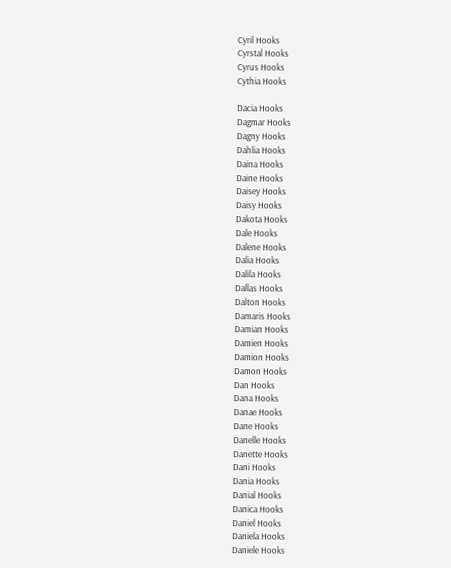Cyril Hooks
Cyrstal Hooks
Cyrus Hooks
Cythia Hooks

Dacia Hooks
Dagmar Hooks
Dagny Hooks
Dahlia Hooks
Daina Hooks
Daine Hooks
Daisey Hooks
Daisy Hooks
Dakota Hooks
Dale Hooks
Dalene Hooks
Dalia Hooks
Dalila Hooks
Dallas Hooks
Dalton Hooks
Damaris Hooks
Damian Hooks
Damien Hooks
Damion Hooks
Damon Hooks
Dan Hooks
Dana Hooks
Danae Hooks
Dane Hooks
Danelle Hooks
Danette Hooks
Dani Hooks
Dania Hooks
Danial Hooks
Danica Hooks
Daniel Hooks
Daniela Hooks
Daniele Hooks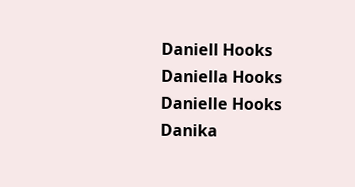Daniell Hooks
Daniella Hooks
Danielle Hooks
Danika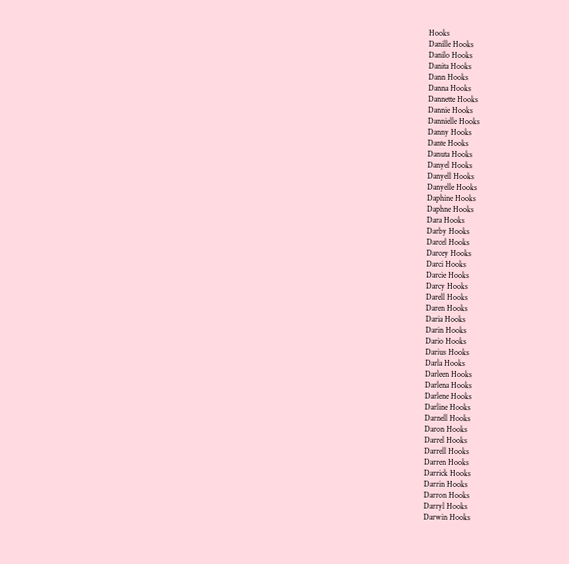Hooks
Danille Hooks
Danilo Hooks
Danita Hooks
Dann Hooks
Danna Hooks
Dannette Hooks
Dannie Hooks
Dannielle Hooks
Danny Hooks
Dante Hooks
Danuta Hooks
Danyel Hooks
Danyell Hooks
Danyelle Hooks
Daphine Hooks
Daphne Hooks
Dara Hooks
Darby Hooks
Darcel Hooks
Darcey Hooks
Darci Hooks
Darcie Hooks
Darcy Hooks
Darell Hooks
Daren Hooks
Daria Hooks
Darin Hooks
Dario Hooks
Darius Hooks
Darla Hooks
Darleen Hooks
Darlena Hooks
Darlene Hooks
Darline Hooks
Darnell Hooks
Daron Hooks
Darrel Hooks
Darrell Hooks
Darren Hooks
Darrick Hooks
Darrin Hooks
Darron Hooks
Darryl Hooks
Darwin Hooks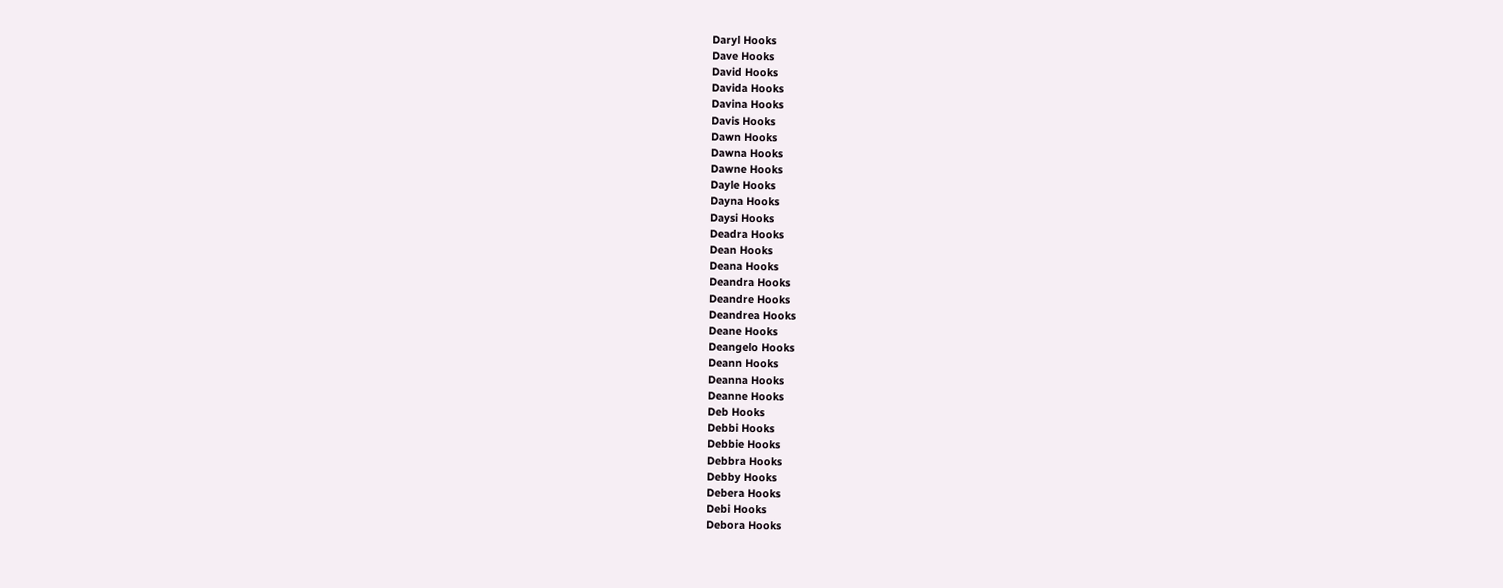Daryl Hooks
Dave Hooks
David Hooks
Davida Hooks
Davina Hooks
Davis Hooks
Dawn Hooks
Dawna Hooks
Dawne Hooks
Dayle Hooks
Dayna Hooks
Daysi Hooks
Deadra Hooks
Dean Hooks
Deana Hooks
Deandra Hooks
Deandre Hooks
Deandrea Hooks
Deane Hooks
Deangelo Hooks
Deann Hooks
Deanna Hooks
Deanne Hooks
Deb Hooks
Debbi Hooks
Debbie Hooks
Debbra Hooks
Debby Hooks
Debera Hooks
Debi Hooks
Debora Hooks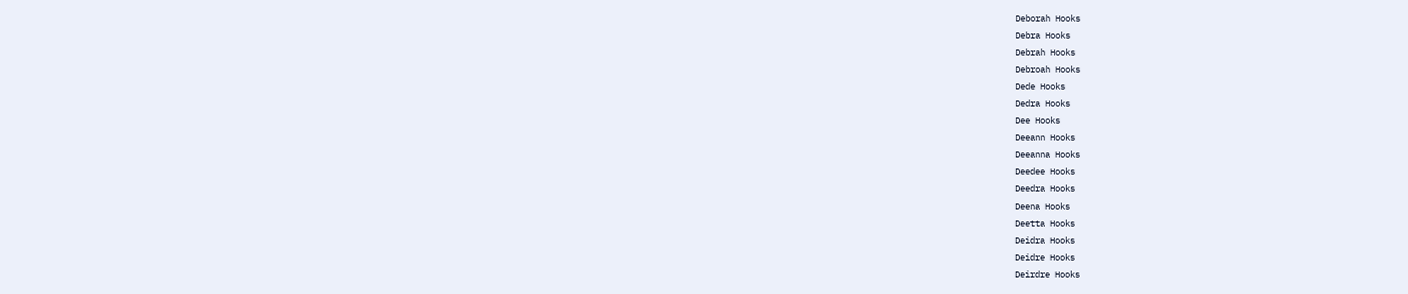Deborah Hooks
Debra Hooks
Debrah Hooks
Debroah Hooks
Dede Hooks
Dedra Hooks
Dee Hooks
Deeann Hooks
Deeanna Hooks
Deedee Hooks
Deedra Hooks
Deena Hooks
Deetta Hooks
Deidra Hooks
Deidre Hooks
Deirdre Hooks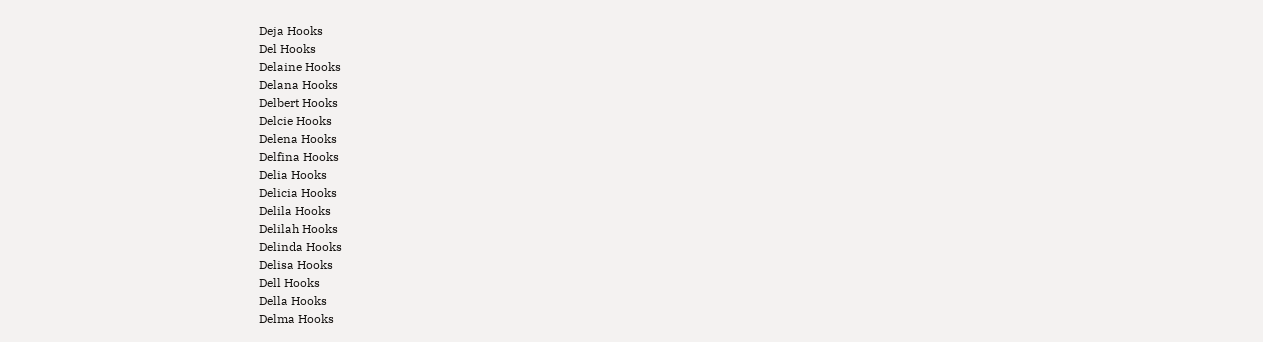Deja Hooks
Del Hooks
Delaine Hooks
Delana Hooks
Delbert Hooks
Delcie Hooks
Delena Hooks
Delfina Hooks
Delia Hooks
Delicia Hooks
Delila Hooks
Delilah Hooks
Delinda Hooks
Delisa Hooks
Dell Hooks
Della Hooks
Delma Hooks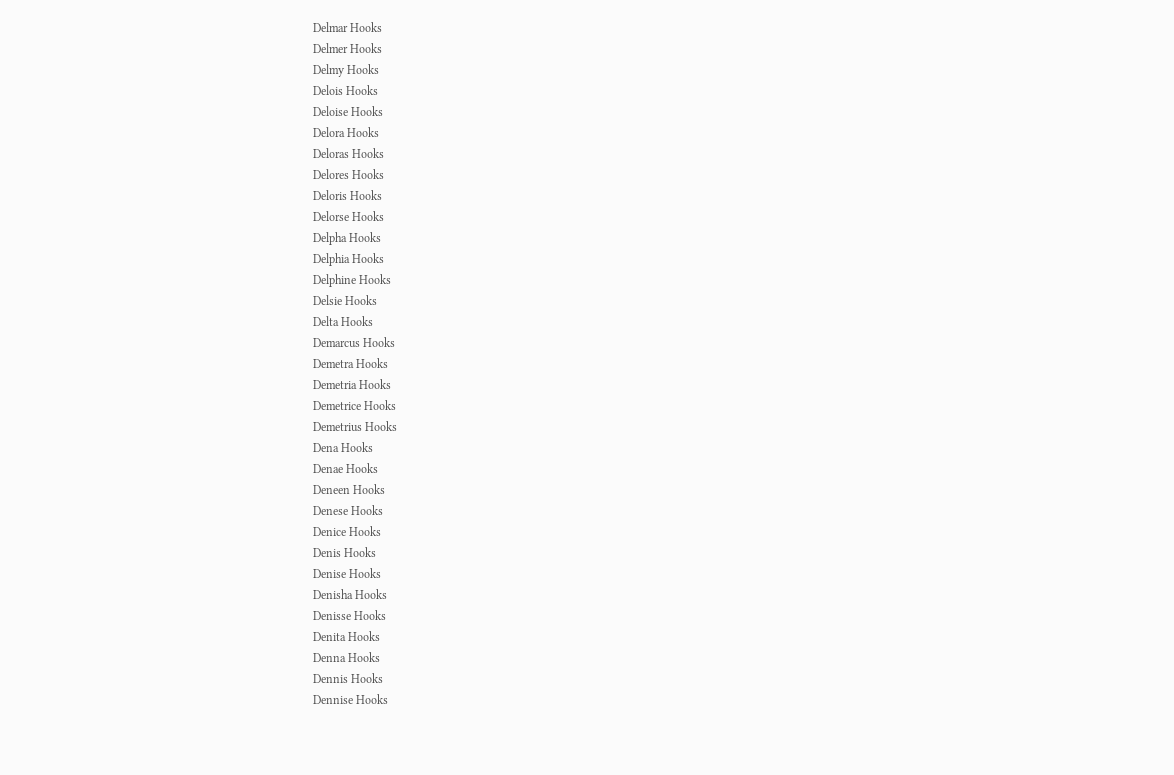Delmar Hooks
Delmer Hooks
Delmy Hooks
Delois Hooks
Deloise Hooks
Delora Hooks
Deloras Hooks
Delores Hooks
Deloris Hooks
Delorse Hooks
Delpha Hooks
Delphia Hooks
Delphine Hooks
Delsie Hooks
Delta Hooks
Demarcus Hooks
Demetra Hooks
Demetria Hooks
Demetrice Hooks
Demetrius Hooks
Dena Hooks
Denae Hooks
Deneen Hooks
Denese Hooks
Denice Hooks
Denis Hooks
Denise Hooks
Denisha Hooks
Denisse Hooks
Denita Hooks
Denna Hooks
Dennis Hooks
Dennise Hooks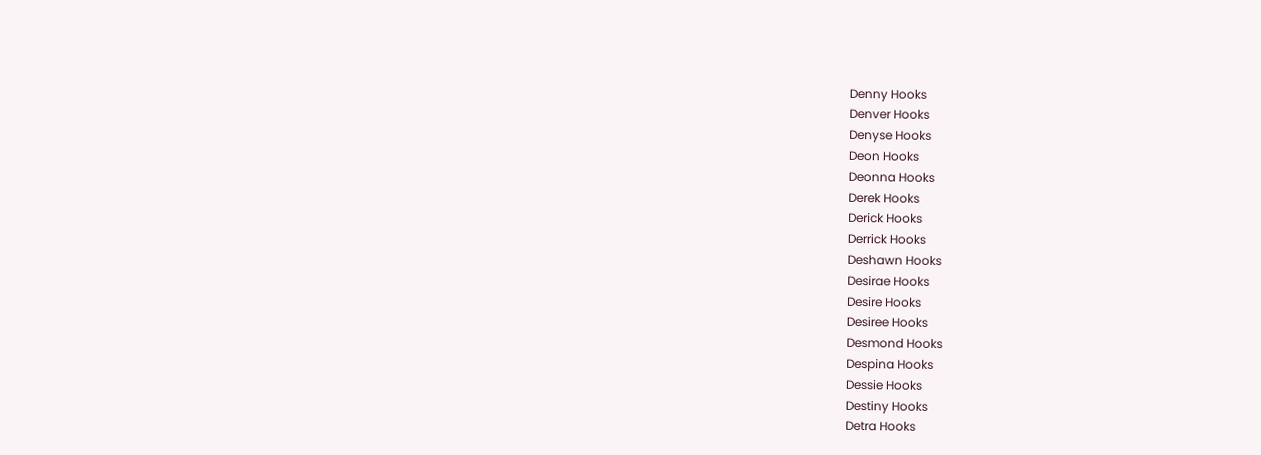Denny Hooks
Denver Hooks
Denyse Hooks
Deon Hooks
Deonna Hooks
Derek Hooks
Derick Hooks
Derrick Hooks
Deshawn Hooks
Desirae Hooks
Desire Hooks
Desiree Hooks
Desmond Hooks
Despina Hooks
Dessie Hooks
Destiny Hooks
Detra Hooks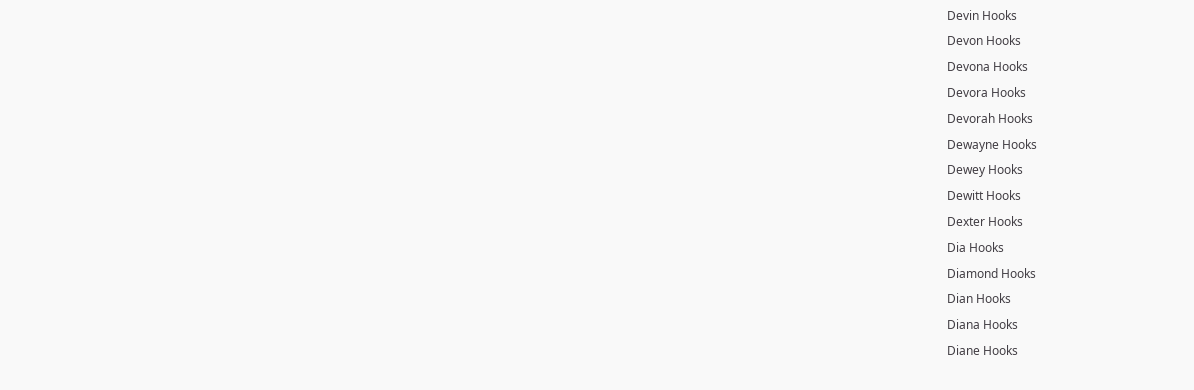Devin Hooks
Devon Hooks
Devona Hooks
Devora Hooks
Devorah Hooks
Dewayne Hooks
Dewey Hooks
Dewitt Hooks
Dexter Hooks
Dia Hooks
Diamond Hooks
Dian Hooks
Diana Hooks
Diane Hooks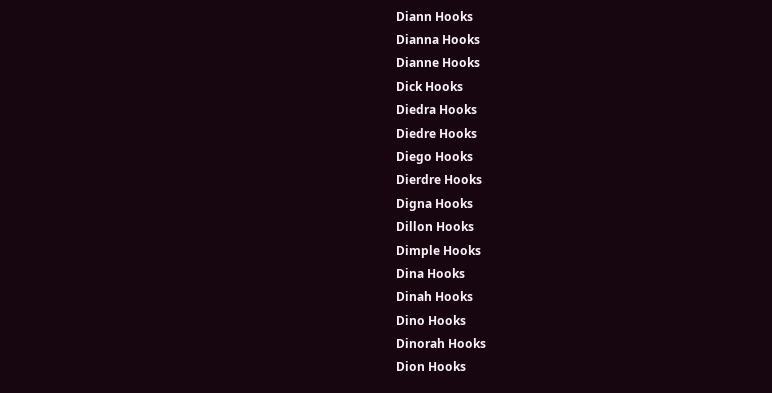Diann Hooks
Dianna Hooks
Dianne Hooks
Dick Hooks
Diedra Hooks
Diedre Hooks
Diego Hooks
Dierdre Hooks
Digna Hooks
Dillon Hooks
Dimple Hooks
Dina Hooks
Dinah Hooks
Dino Hooks
Dinorah Hooks
Dion Hooks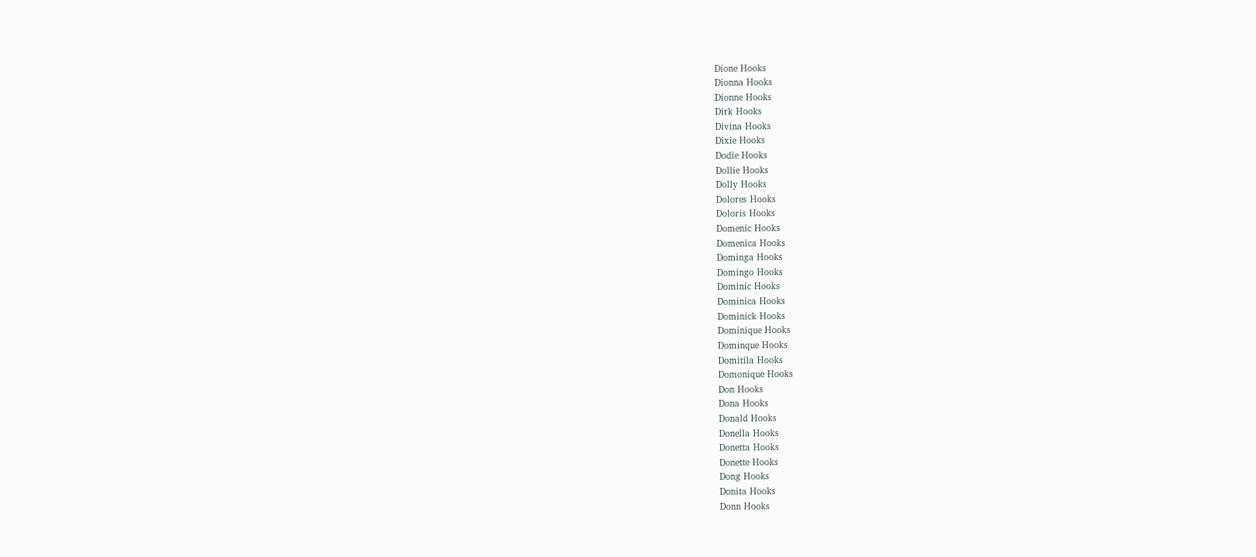Dione Hooks
Dionna Hooks
Dionne Hooks
Dirk Hooks
Divina Hooks
Dixie Hooks
Dodie Hooks
Dollie Hooks
Dolly Hooks
Dolores Hooks
Doloris Hooks
Domenic Hooks
Domenica Hooks
Dominga Hooks
Domingo Hooks
Dominic Hooks
Dominica Hooks
Dominick Hooks
Dominique Hooks
Dominque Hooks
Domitila Hooks
Domonique Hooks
Don Hooks
Dona Hooks
Donald Hooks
Donella Hooks
Donetta Hooks
Donette Hooks
Dong Hooks
Donita Hooks
Donn Hooks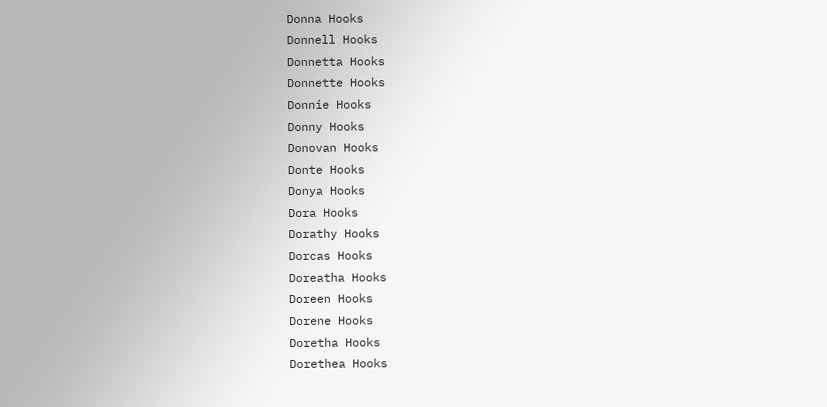Donna Hooks
Donnell Hooks
Donnetta Hooks
Donnette Hooks
Donnie Hooks
Donny Hooks
Donovan Hooks
Donte Hooks
Donya Hooks
Dora Hooks
Dorathy Hooks
Dorcas Hooks
Doreatha Hooks
Doreen Hooks
Dorene Hooks
Doretha Hooks
Dorethea Hooks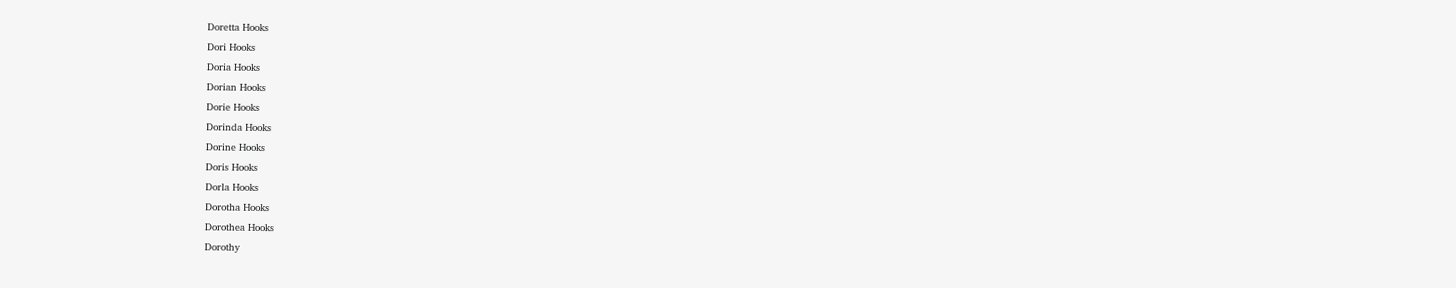Doretta Hooks
Dori Hooks
Doria Hooks
Dorian Hooks
Dorie Hooks
Dorinda Hooks
Dorine Hooks
Doris Hooks
Dorla Hooks
Dorotha Hooks
Dorothea Hooks
Dorothy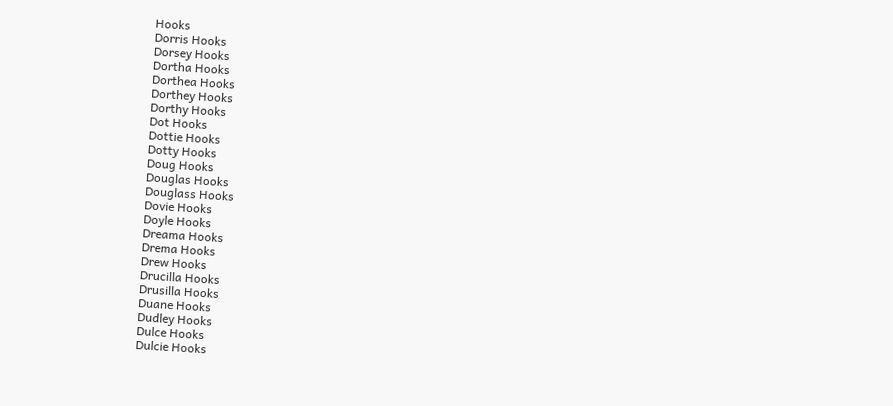Hooks
Dorris Hooks
Dorsey Hooks
Dortha Hooks
Dorthea Hooks
Dorthey Hooks
Dorthy Hooks
Dot Hooks
Dottie Hooks
Dotty Hooks
Doug Hooks
Douglas Hooks
Douglass Hooks
Dovie Hooks
Doyle Hooks
Dreama Hooks
Drema Hooks
Drew Hooks
Drucilla Hooks
Drusilla Hooks
Duane Hooks
Dudley Hooks
Dulce Hooks
Dulcie Hooks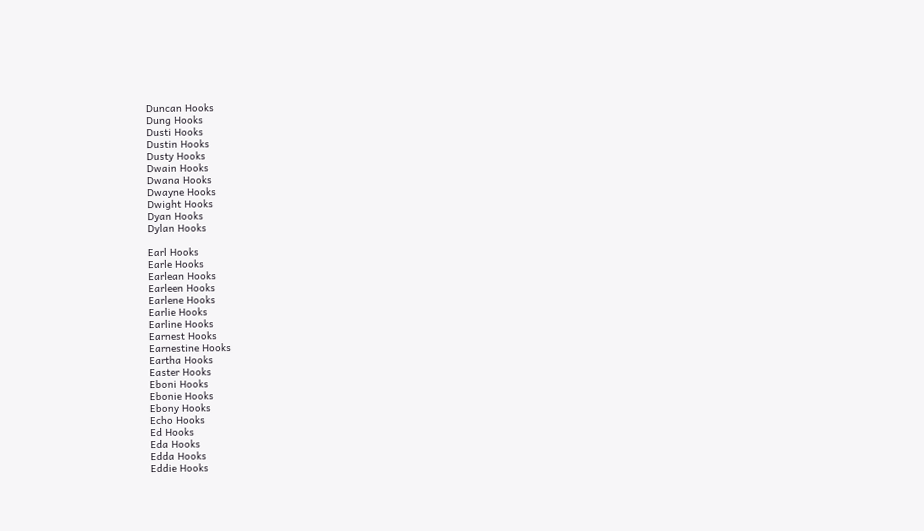Duncan Hooks
Dung Hooks
Dusti Hooks
Dustin Hooks
Dusty Hooks
Dwain Hooks
Dwana Hooks
Dwayne Hooks
Dwight Hooks
Dyan Hooks
Dylan Hooks

Earl Hooks
Earle Hooks
Earlean Hooks
Earleen Hooks
Earlene Hooks
Earlie Hooks
Earline Hooks
Earnest Hooks
Earnestine Hooks
Eartha Hooks
Easter Hooks
Eboni Hooks
Ebonie Hooks
Ebony Hooks
Echo Hooks
Ed Hooks
Eda Hooks
Edda Hooks
Eddie Hooks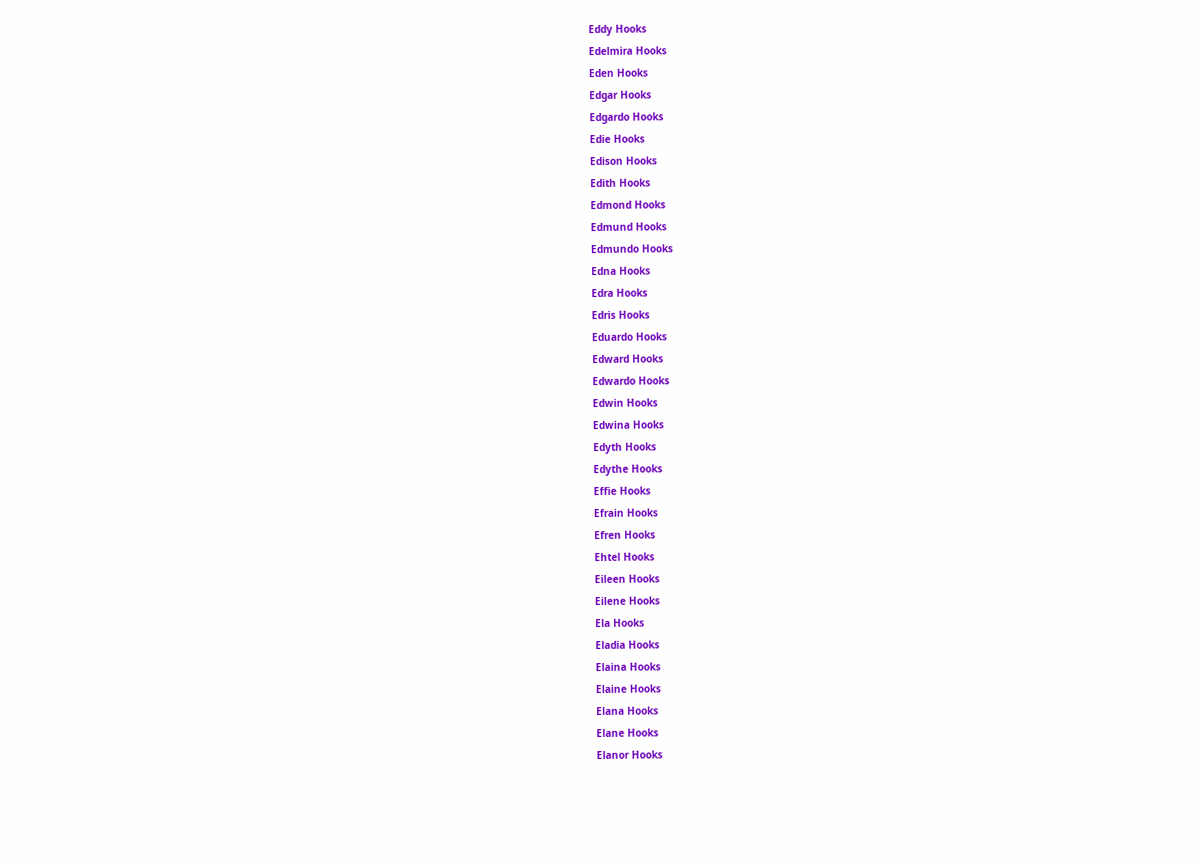Eddy Hooks
Edelmira Hooks
Eden Hooks
Edgar Hooks
Edgardo Hooks
Edie Hooks
Edison Hooks
Edith Hooks
Edmond Hooks
Edmund Hooks
Edmundo Hooks
Edna Hooks
Edra Hooks
Edris Hooks
Eduardo Hooks
Edward Hooks
Edwardo Hooks
Edwin Hooks
Edwina Hooks
Edyth Hooks
Edythe Hooks
Effie Hooks
Efrain Hooks
Efren Hooks
Ehtel Hooks
Eileen Hooks
Eilene Hooks
Ela Hooks
Eladia Hooks
Elaina Hooks
Elaine Hooks
Elana Hooks
Elane Hooks
Elanor Hooks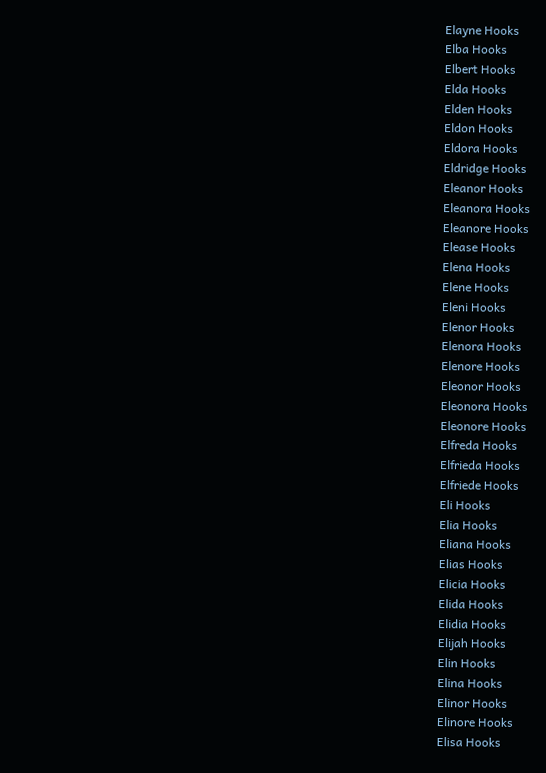Elayne Hooks
Elba Hooks
Elbert Hooks
Elda Hooks
Elden Hooks
Eldon Hooks
Eldora Hooks
Eldridge Hooks
Eleanor Hooks
Eleanora Hooks
Eleanore Hooks
Elease Hooks
Elena Hooks
Elene Hooks
Eleni Hooks
Elenor Hooks
Elenora Hooks
Elenore Hooks
Eleonor Hooks
Eleonora Hooks
Eleonore Hooks
Elfreda Hooks
Elfrieda Hooks
Elfriede Hooks
Eli Hooks
Elia Hooks
Eliana Hooks
Elias Hooks
Elicia Hooks
Elida Hooks
Elidia Hooks
Elijah Hooks
Elin Hooks
Elina Hooks
Elinor Hooks
Elinore Hooks
Elisa Hooks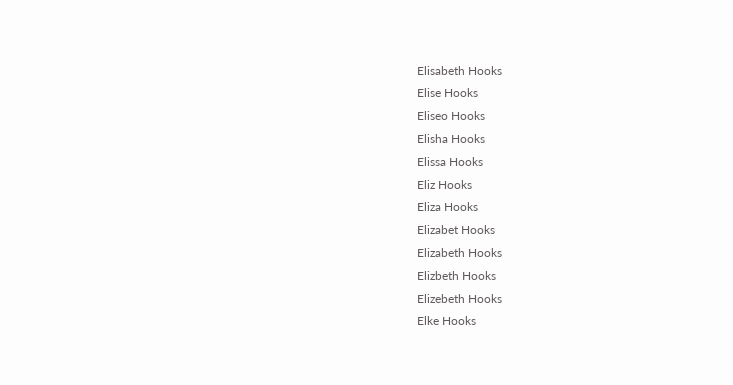Elisabeth Hooks
Elise Hooks
Eliseo Hooks
Elisha Hooks
Elissa Hooks
Eliz Hooks
Eliza Hooks
Elizabet Hooks
Elizabeth Hooks
Elizbeth Hooks
Elizebeth Hooks
Elke Hooks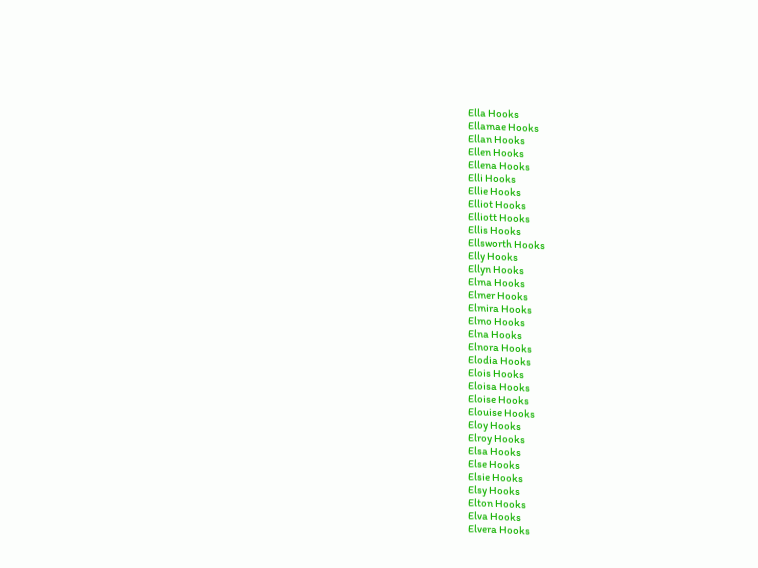Ella Hooks
Ellamae Hooks
Ellan Hooks
Ellen Hooks
Ellena Hooks
Elli Hooks
Ellie Hooks
Elliot Hooks
Elliott Hooks
Ellis Hooks
Ellsworth Hooks
Elly Hooks
Ellyn Hooks
Elma Hooks
Elmer Hooks
Elmira Hooks
Elmo Hooks
Elna Hooks
Elnora Hooks
Elodia Hooks
Elois Hooks
Eloisa Hooks
Eloise Hooks
Elouise Hooks
Eloy Hooks
Elroy Hooks
Elsa Hooks
Else Hooks
Elsie Hooks
Elsy Hooks
Elton Hooks
Elva Hooks
Elvera Hooks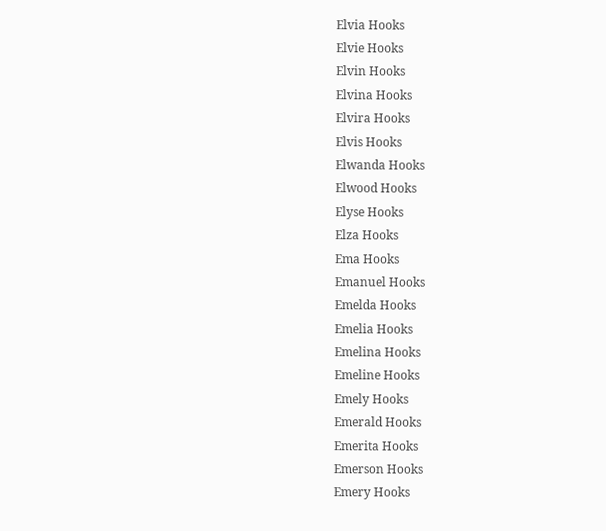Elvia Hooks
Elvie Hooks
Elvin Hooks
Elvina Hooks
Elvira Hooks
Elvis Hooks
Elwanda Hooks
Elwood Hooks
Elyse Hooks
Elza Hooks
Ema Hooks
Emanuel Hooks
Emelda Hooks
Emelia Hooks
Emelina Hooks
Emeline Hooks
Emely Hooks
Emerald Hooks
Emerita Hooks
Emerson Hooks
Emery Hooks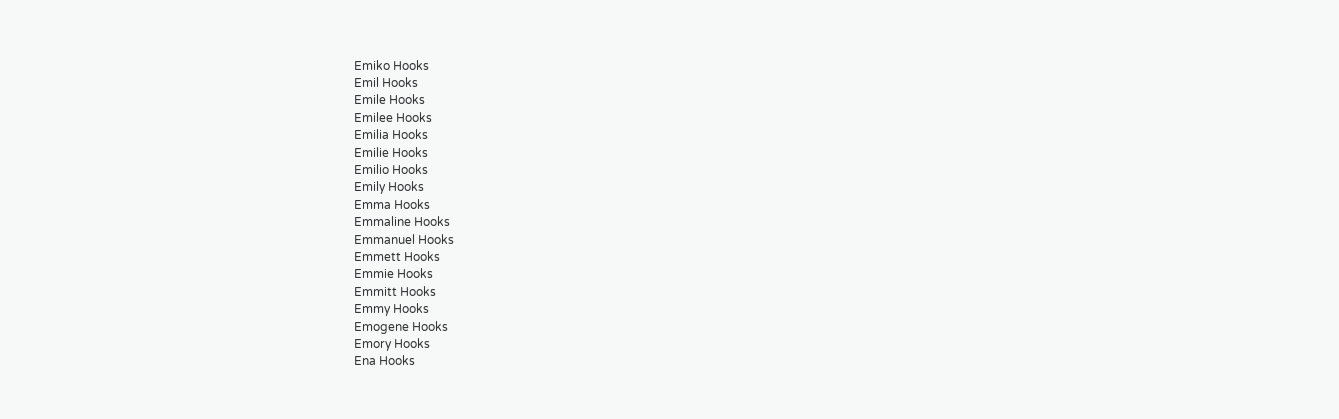Emiko Hooks
Emil Hooks
Emile Hooks
Emilee Hooks
Emilia Hooks
Emilie Hooks
Emilio Hooks
Emily Hooks
Emma Hooks
Emmaline Hooks
Emmanuel Hooks
Emmett Hooks
Emmie Hooks
Emmitt Hooks
Emmy Hooks
Emogene Hooks
Emory Hooks
Ena Hooks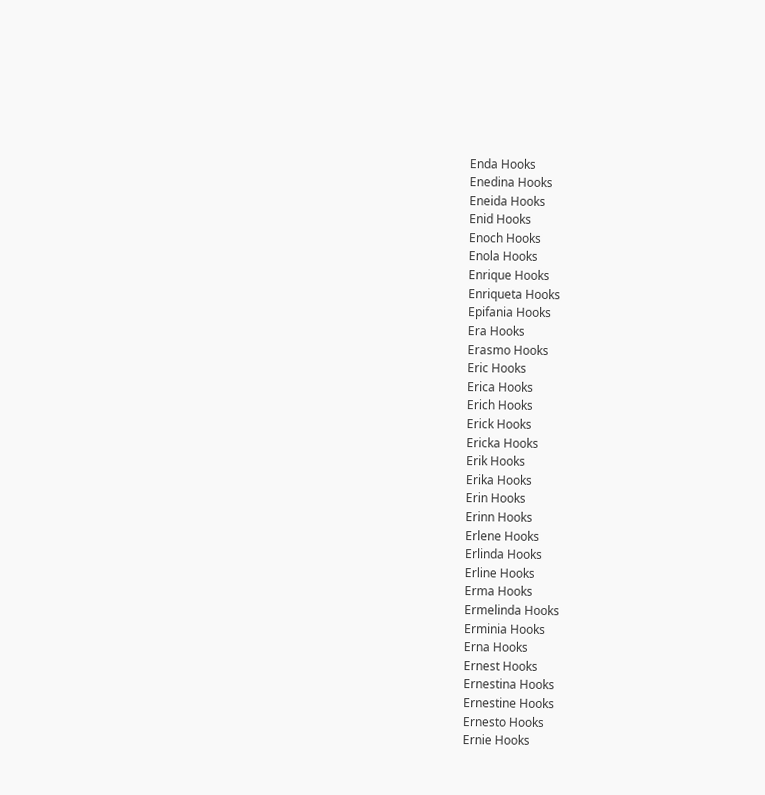Enda Hooks
Enedina Hooks
Eneida Hooks
Enid Hooks
Enoch Hooks
Enola Hooks
Enrique Hooks
Enriqueta Hooks
Epifania Hooks
Era Hooks
Erasmo Hooks
Eric Hooks
Erica Hooks
Erich Hooks
Erick Hooks
Ericka Hooks
Erik Hooks
Erika Hooks
Erin Hooks
Erinn Hooks
Erlene Hooks
Erlinda Hooks
Erline Hooks
Erma Hooks
Ermelinda Hooks
Erminia Hooks
Erna Hooks
Ernest Hooks
Ernestina Hooks
Ernestine Hooks
Ernesto Hooks
Ernie Hooks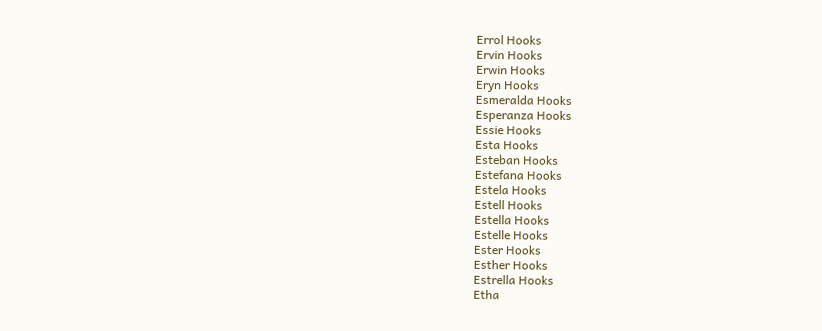Errol Hooks
Ervin Hooks
Erwin Hooks
Eryn Hooks
Esmeralda Hooks
Esperanza Hooks
Essie Hooks
Esta Hooks
Esteban Hooks
Estefana Hooks
Estela Hooks
Estell Hooks
Estella Hooks
Estelle Hooks
Ester Hooks
Esther Hooks
Estrella Hooks
Etha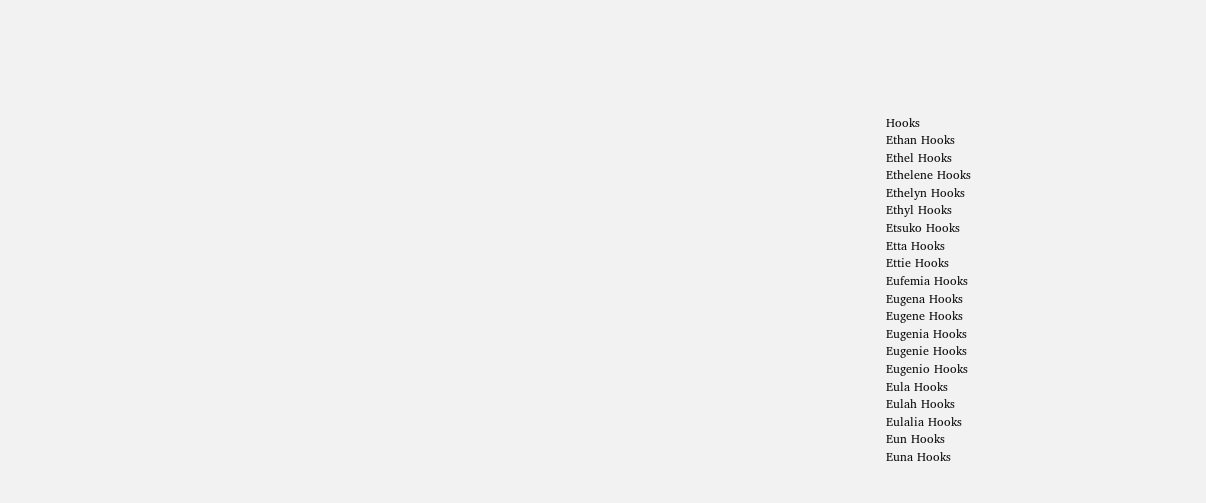Hooks
Ethan Hooks
Ethel Hooks
Ethelene Hooks
Ethelyn Hooks
Ethyl Hooks
Etsuko Hooks
Etta Hooks
Ettie Hooks
Eufemia Hooks
Eugena Hooks
Eugene Hooks
Eugenia Hooks
Eugenie Hooks
Eugenio Hooks
Eula Hooks
Eulah Hooks
Eulalia Hooks
Eun Hooks
Euna Hooks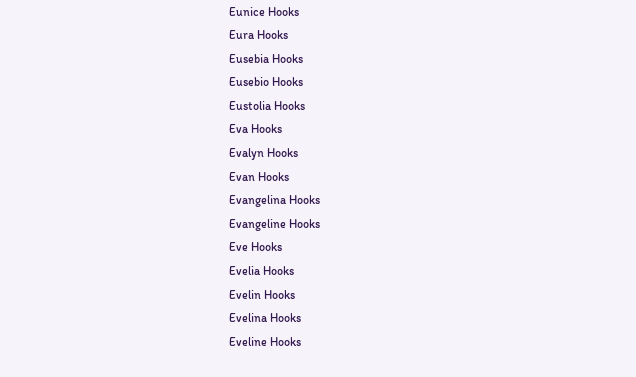Eunice Hooks
Eura Hooks
Eusebia Hooks
Eusebio Hooks
Eustolia Hooks
Eva Hooks
Evalyn Hooks
Evan Hooks
Evangelina Hooks
Evangeline Hooks
Eve Hooks
Evelia Hooks
Evelin Hooks
Evelina Hooks
Eveline Hooks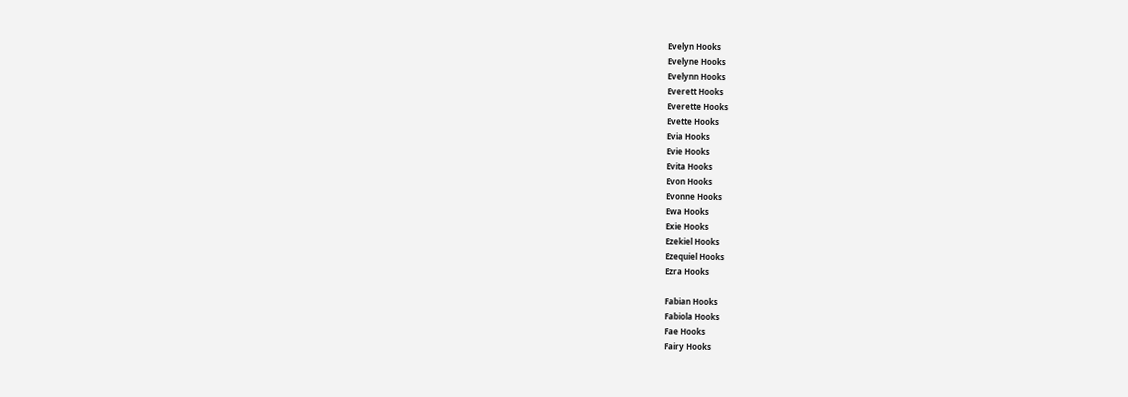Evelyn Hooks
Evelyne Hooks
Evelynn Hooks
Everett Hooks
Everette Hooks
Evette Hooks
Evia Hooks
Evie Hooks
Evita Hooks
Evon Hooks
Evonne Hooks
Ewa Hooks
Exie Hooks
Ezekiel Hooks
Ezequiel Hooks
Ezra Hooks

Fabian Hooks
Fabiola Hooks
Fae Hooks
Fairy Hooks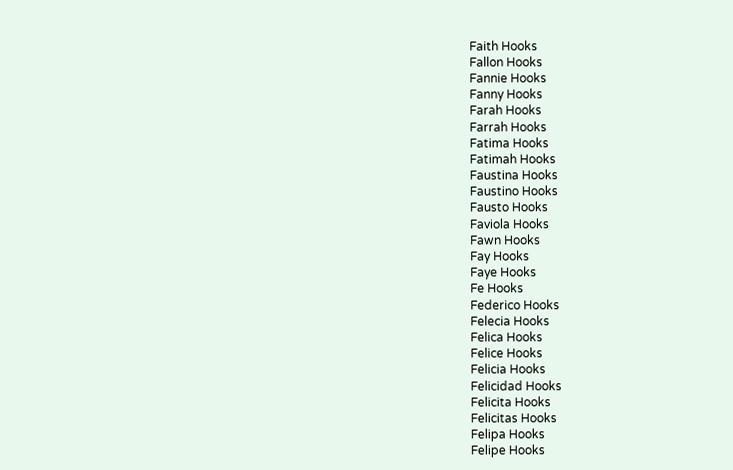Faith Hooks
Fallon Hooks
Fannie Hooks
Fanny Hooks
Farah Hooks
Farrah Hooks
Fatima Hooks
Fatimah Hooks
Faustina Hooks
Faustino Hooks
Fausto Hooks
Faviola Hooks
Fawn Hooks
Fay Hooks
Faye Hooks
Fe Hooks
Federico Hooks
Felecia Hooks
Felica Hooks
Felice Hooks
Felicia Hooks
Felicidad Hooks
Felicita Hooks
Felicitas Hooks
Felipa Hooks
Felipe Hooks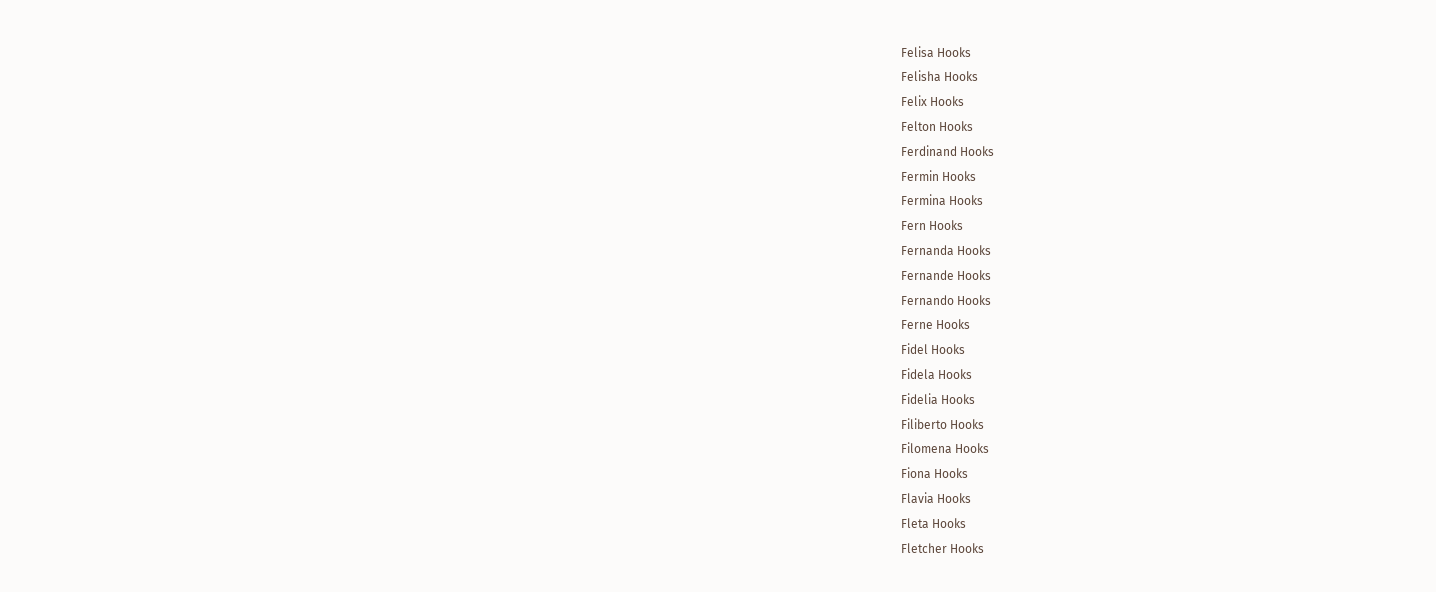Felisa Hooks
Felisha Hooks
Felix Hooks
Felton Hooks
Ferdinand Hooks
Fermin Hooks
Fermina Hooks
Fern Hooks
Fernanda Hooks
Fernande Hooks
Fernando Hooks
Ferne Hooks
Fidel Hooks
Fidela Hooks
Fidelia Hooks
Filiberto Hooks
Filomena Hooks
Fiona Hooks
Flavia Hooks
Fleta Hooks
Fletcher Hooks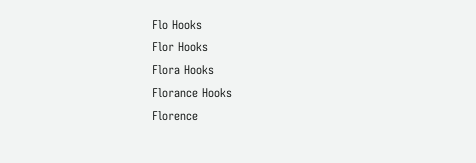Flo Hooks
Flor Hooks
Flora Hooks
Florance Hooks
Florence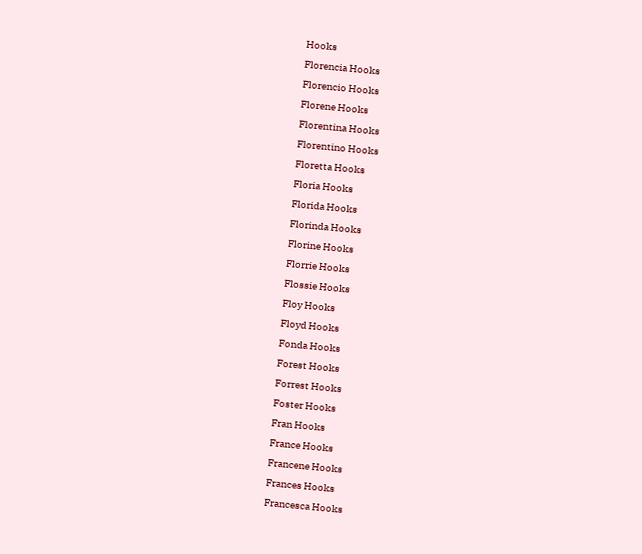Hooks
Florencia Hooks
Florencio Hooks
Florene Hooks
Florentina Hooks
Florentino Hooks
Floretta Hooks
Floria Hooks
Florida Hooks
Florinda Hooks
Florine Hooks
Florrie Hooks
Flossie Hooks
Floy Hooks
Floyd Hooks
Fonda Hooks
Forest Hooks
Forrest Hooks
Foster Hooks
Fran Hooks
France Hooks
Francene Hooks
Frances Hooks
Francesca Hooks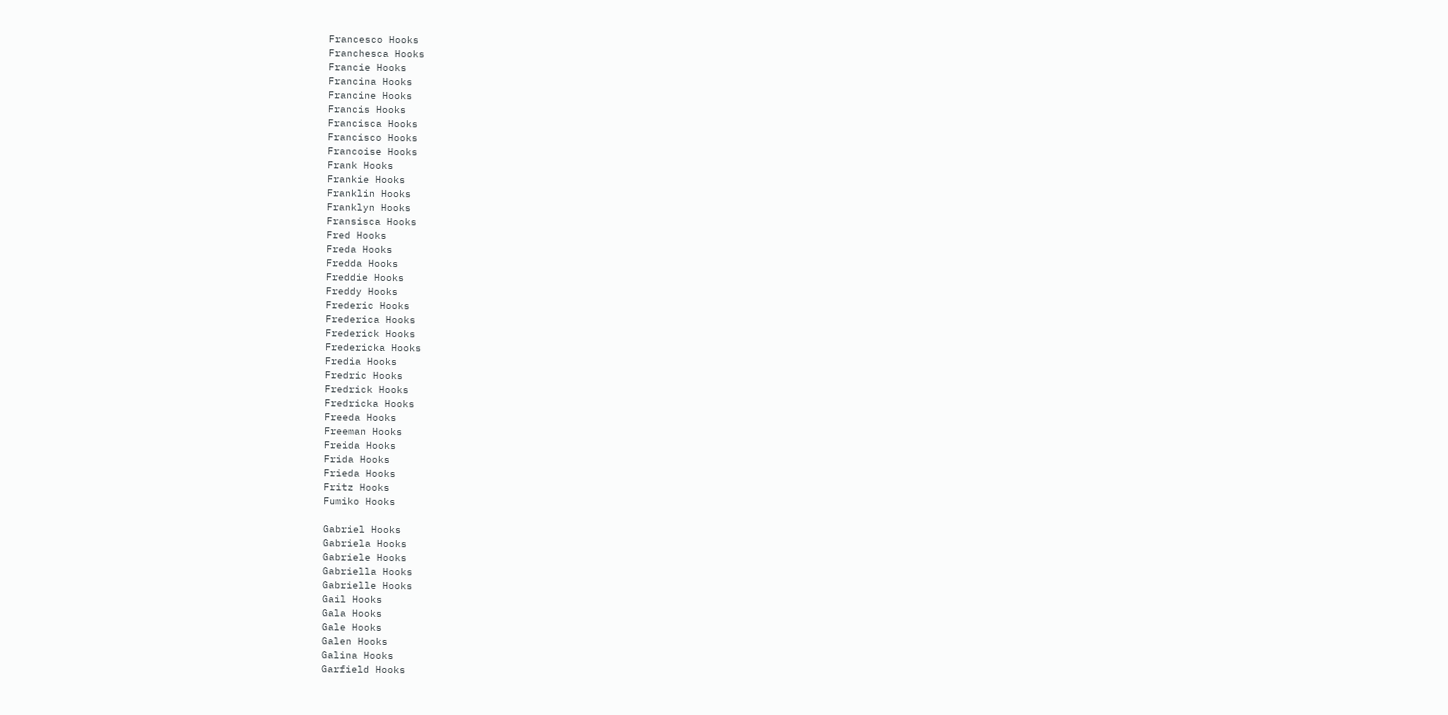Francesco Hooks
Franchesca Hooks
Francie Hooks
Francina Hooks
Francine Hooks
Francis Hooks
Francisca Hooks
Francisco Hooks
Francoise Hooks
Frank Hooks
Frankie Hooks
Franklin Hooks
Franklyn Hooks
Fransisca Hooks
Fred Hooks
Freda Hooks
Fredda Hooks
Freddie Hooks
Freddy Hooks
Frederic Hooks
Frederica Hooks
Frederick Hooks
Fredericka Hooks
Fredia Hooks
Fredric Hooks
Fredrick Hooks
Fredricka Hooks
Freeda Hooks
Freeman Hooks
Freida Hooks
Frida Hooks
Frieda Hooks
Fritz Hooks
Fumiko Hooks

Gabriel Hooks
Gabriela Hooks
Gabriele Hooks
Gabriella Hooks
Gabrielle Hooks
Gail Hooks
Gala Hooks
Gale Hooks
Galen Hooks
Galina Hooks
Garfield Hooks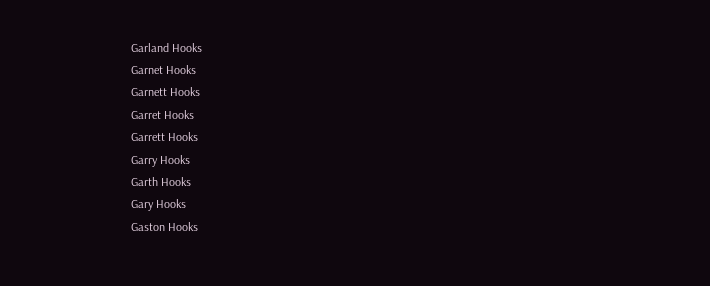Garland Hooks
Garnet Hooks
Garnett Hooks
Garret Hooks
Garrett Hooks
Garry Hooks
Garth Hooks
Gary Hooks
Gaston Hooks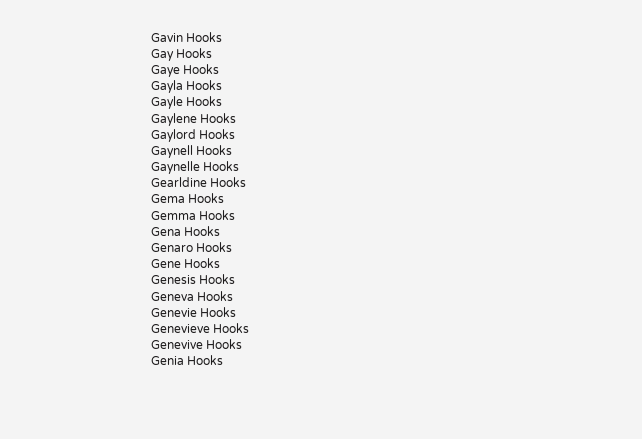Gavin Hooks
Gay Hooks
Gaye Hooks
Gayla Hooks
Gayle Hooks
Gaylene Hooks
Gaylord Hooks
Gaynell Hooks
Gaynelle Hooks
Gearldine Hooks
Gema Hooks
Gemma Hooks
Gena Hooks
Genaro Hooks
Gene Hooks
Genesis Hooks
Geneva Hooks
Genevie Hooks
Genevieve Hooks
Genevive Hooks
Genia Hooks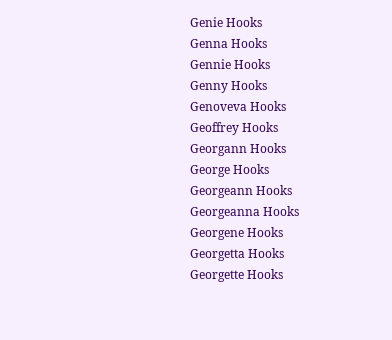Genie Hooks
Genna Hooks
Gennie Hooks
Genny Hooks
Genoveva Hooks
Geoffrey Hooks
Georgann Hooks
George Hooks
Georgeann Hooks
Georgeanna Hooks
Georgene Hooks
Georgetta Hooks
Georgette Hooks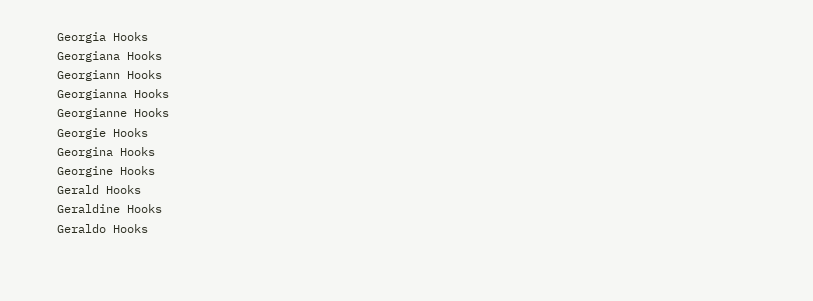Georgia Hooks
Georgiana Hooks
Georgiann Hooks
Georgianna Hooks
Georgianne Hooks
Georgie Hooks
Georgina Hooks
Georgine Hooks
Gerald Hooks
Geraldine Hooks
Geraldo Hooks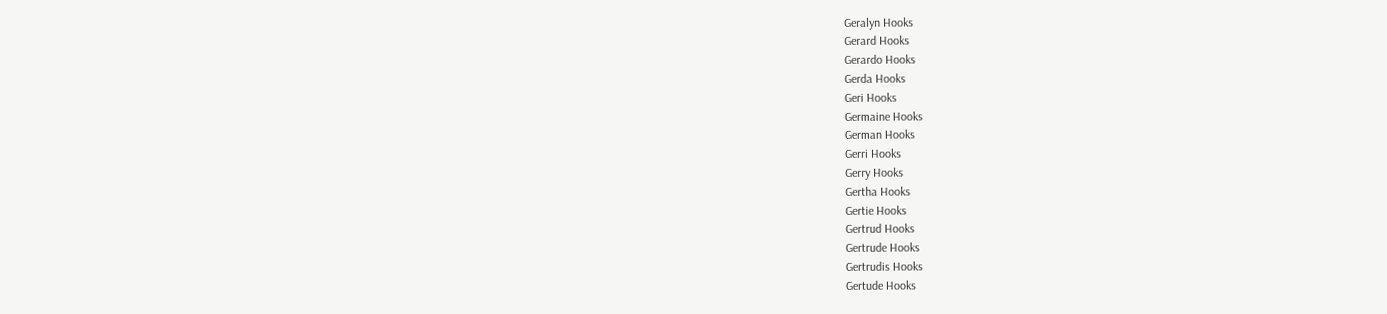Geralyn Hooks
Gerard Hooks
Gerardo Hooks
Gerda Hooks
Geri Hooks
Germaine Hooks
German Hooks
Gerri Hooks
Gerry Hooks
Gertha Hooks
Gertie Hooks
Gertrud Hooks
Gertrude Hooks
Gertrudis Hooks
Gertude Hooks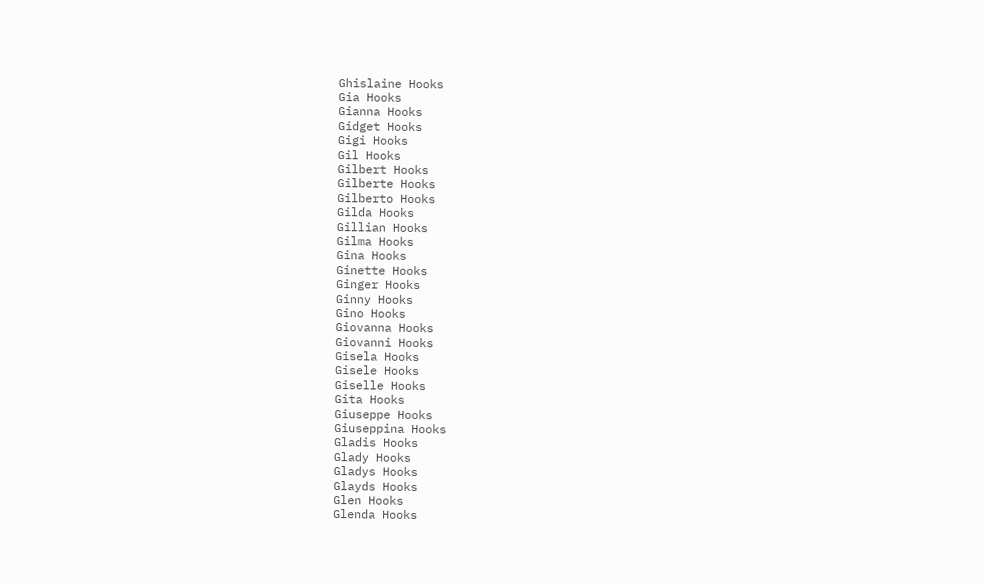Ghislaine Hooks
Gia Hooks
Gianna Hooks
Gidget Hooks
Gigi Hooks
Gil Hooks
Gilbert Hooks
Gilberte Hooks
Gilberto Hooks
Gilda Hooks
Gillian Hooks
Gilma Hooks
Gina Hooks
Ginette Hooks
Ginger Hooks
Ginny Hooks
Gino Hooks
Giovanna Hooks
Giovanni Hooks
Gisela Hooks
Gisele Hooks
Giselle Hooks
Gita Hooks
Giuseppe Hooks
Giuseppina Hooks
Gladis Hooks
Glady Hooks
Gladys Hooks
Glayds Hooks
Glen Hooks
Glenda Hooks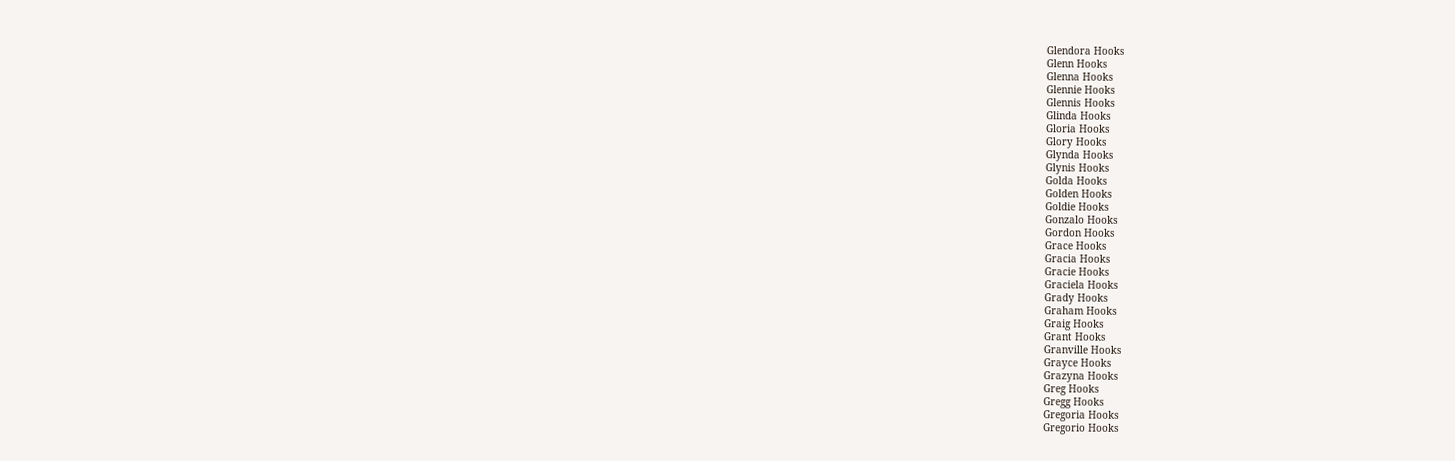Glendora Hooks
Glenn Hooks
Glenna Hooks
Glennie Hooks
Glennis Hooks
Glinda Hooks
Gloria Hooks
Glory Hooks
Glynda Hooks
Glynis Hooks
Golda Hooks
Golden Hooks
Goldie Hooks
Gonzalo Hooks
Gordon Hooks
Grace Hooks
Gracia Hooks
Gracie Hooks
Graciela Hooks
Grady Hooks
Graham Hooks
Graig Hooks
Grant Hooks
Granville Hooks
Grayce Hooks
Grazyna Hooks
Greg Hooks
Gregg Hooks
Gregoria Hooks
Gregorio Hooks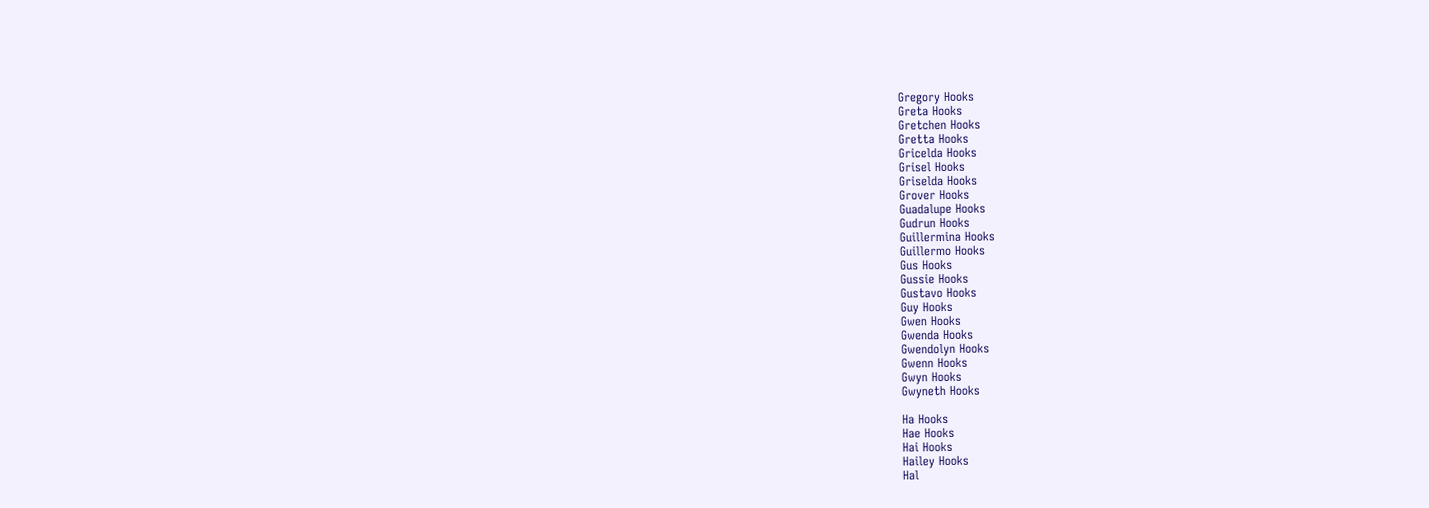Gregory Hooks
Greta Hooks
Gretchen Hooks
Gretta Hooks
Gricelda Hooks
Grisel Hooks
Griselda Hooks
Grover Hooks
Guadalupe Hooks
Gudrun Hooks
Guillermina Hooks
Guillermo Hooks
Gus Hooks
Gussie Hooks
Gustavo Hooks
Guy Hooks
Gwen Hooks
Gwenda Hooks
Gwendolyn Hooks
Gwenn Hooks
Gwyn Hooks
Gwyneth Hooks

Ha Hooks
Hae Hooks
Hai Hooks
Hailey Hooks
Hal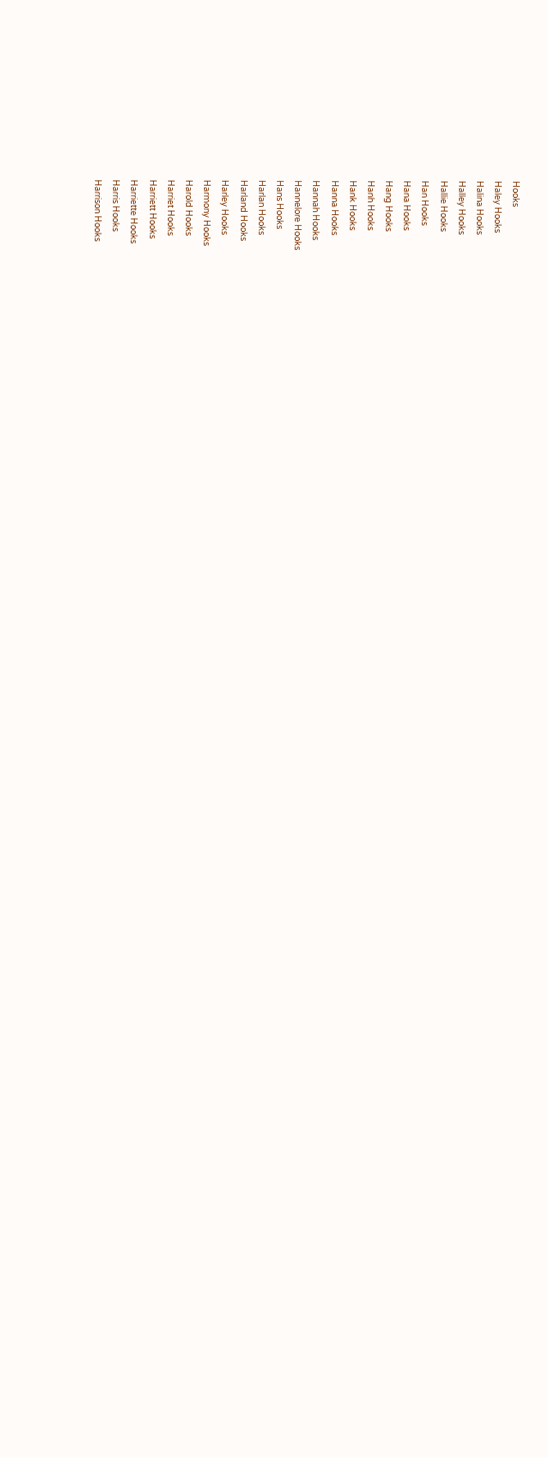Hooks
Haley Hooks
Halina Hooks
Halley Hooks
Hallie Hooks
Han Hooks
Hana Hooks
Hang Hooks
Hanh Hooks
Hank Hooks
Hanna Hooks
Hannah Hooks
Hannelore Hooks
Hans Hooks
Harlan Hooks
Harland Hooks
Harley Hooks
Harmony Hooks
Harold Hooks
Harriet Hooks
Harriett Hooks
Harriette Hooks
Harris Hooks
Harrison Hooks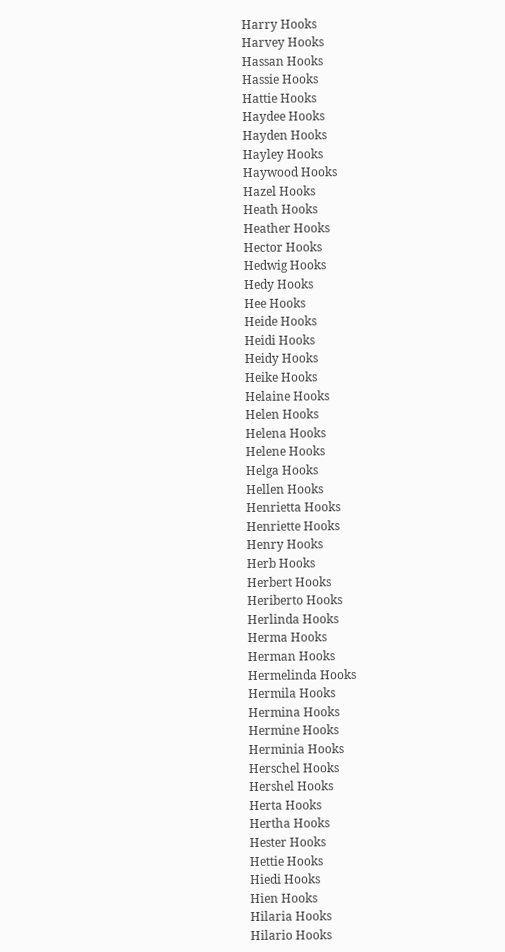Harry Hooks
Harvey Hooks
Hassan Hooks
Hassie Hooks
Hattie Hooks
Haydee Hooks
Hayden Hooks
Hayley Hooks
Haywood Hooks
Hazel Hooks
Heath Hooks
Heather Hooks
Hector Hooks
Hedwig Hooks
Hedy Hooks
Hee Hooks
Heide Hooks
Heidi Hooks
Heidy Hooks
Heike Hooks
Helaine Hooks
Helen Hooks
Helena Hooks
Helene Hooks
Helga Hooks
Hellen Hooks
Henrietta Hooks
Henriette Hooks
Henry Hooks
Herb Hooks
Herbert Hooks
Heriberto Hooks
Herlinda Hooks
Herma Hooks
Herman Hooks
Hermelinda Hooks
Hermila Hooks
Hermina Hooks
Hermine Hooks
Herminia Hooks
Herschel Hooks
Hershel Hooks
Herta Hooks
Hertha Hooks
Hester Hooks
Hettie Hooks
Hiedi Hooks
Hien Hooks
Hilaria Hooks
Hilario Hooks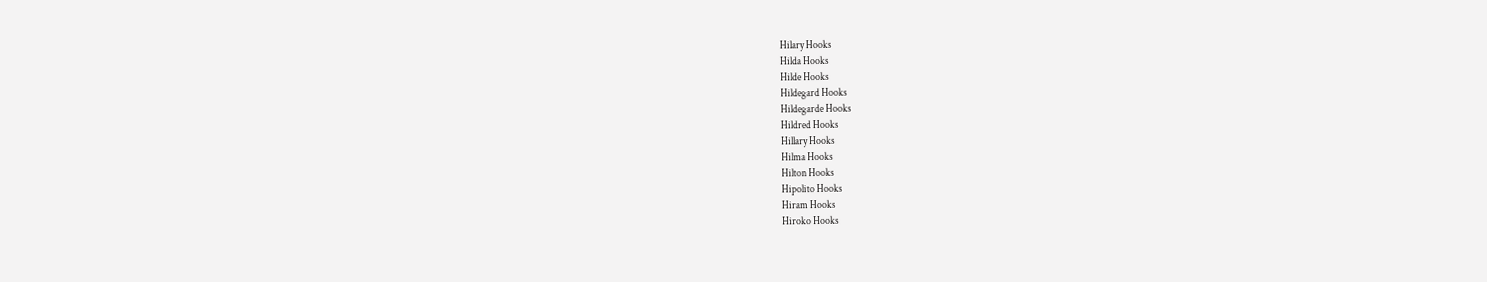Hilary Hooks
Hilda Hooks
Hilde Hooks
Hildegard Hooks
Hildegarde Hooks
Hildred Hooks
Hillary Hooks
Hilma Hooks
Hilton Hooks
Hipolito Hooks
Hiram Hooks
Hiroko Hooks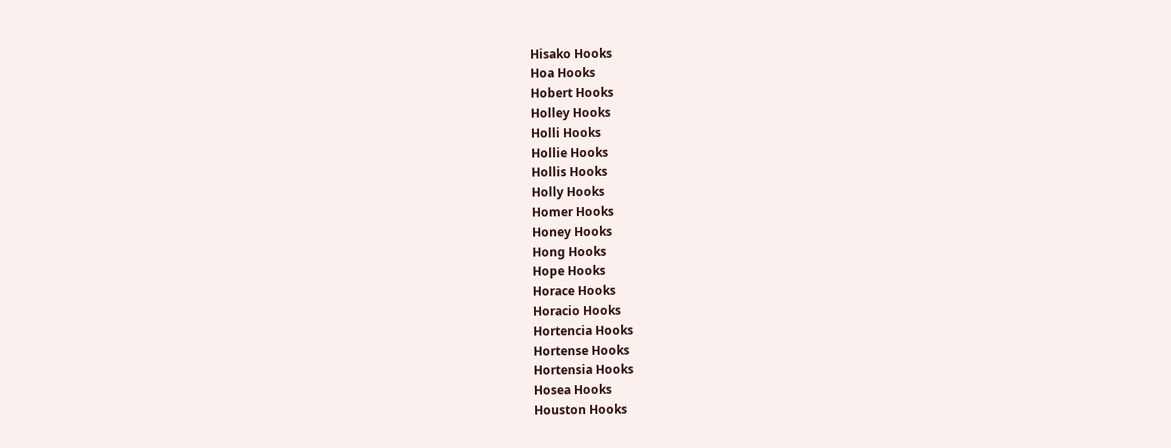Hisako Hooks
Hoa Hooks
Hobert Hooks
Holley Hooks
Holli Hooks
Hollie Hooks
Hollis Hooks
Holly Hooks
Homer Hooks
Honey Hooks
Hong Hooks
Hope Hooks
Horace Hooks
Horacio Hooks
Hortencia Hooks
Hortense Hooks
Hortensia Hooks
Hosea Hooks
Houston Hooks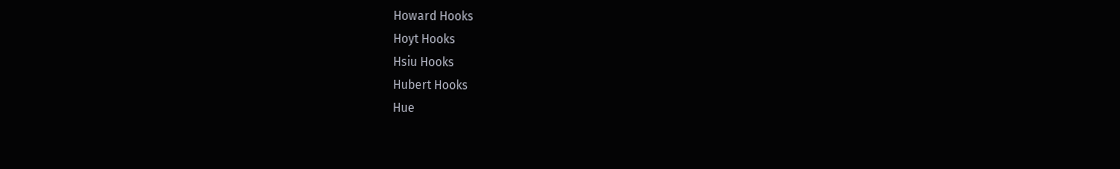Howard Hooks
Hoyt Hooks
Hsiu Hooks
Hubert Hooks
Hue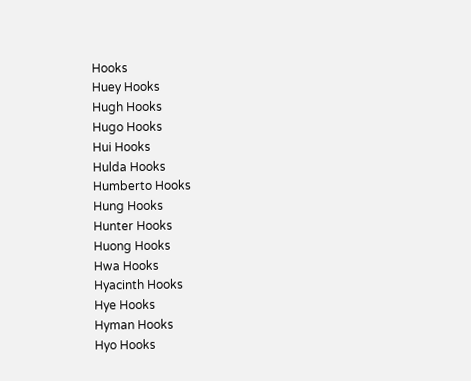Hooks
Huey Hooks
Hugh Hooks
Hugo Hooks
Hui Hooks
Hulda Hooks
Humberto Hooks
Hung Hooks
Hunter Hooks
Huong Hooks
Hwa Hooks
Hyacinth Hooks
Hye Hooks
Hyman Hooks
Hyo Hooks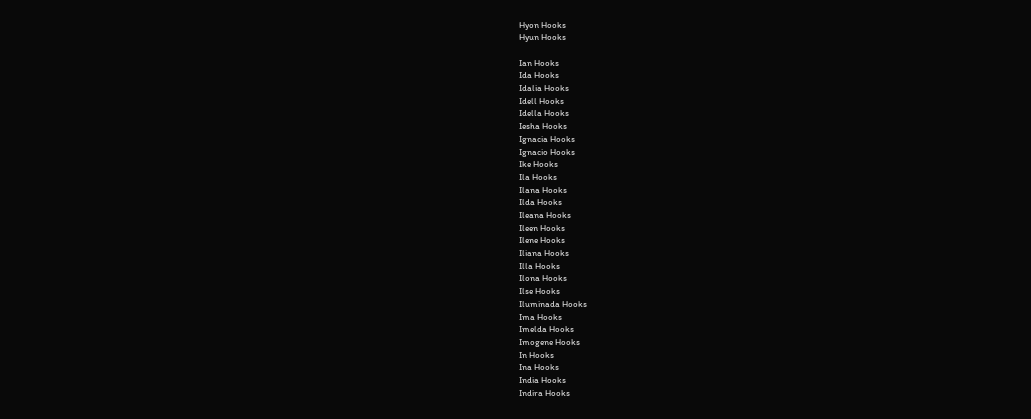Hyon Hooks
Hyun Hooks

Ian Hooks
Ida Hooks
Idalia Hooks
Idell Hooks
Idella Hooks
Iesha Hooks
Ignacia Hooks
Ignacio Hooks
Ike Hooks
Ila Hooks
Ilana Hooks
Ilda Hooks
Ileana Hooks
Ileen Hooks
Ilene Hooks
Iliana Hooks
Illa Hooks
Ilona Hooks
Ilse Hooks
Iluminada Hooks
Ima Hooks
Imelda Hooks
Imogene Hooks
In Hooks
Ina Hooks
India Hooks
Indira Hooks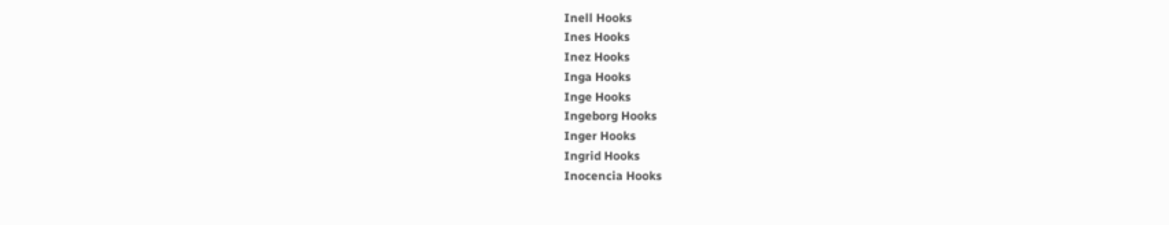Inell Hooks
Ines Hooks
Inez Hooks
Inga Hooks
Inge Hooks
Ingeborg Hooks
Inger Hooks
Ingrid Hooks
Inocencia Hooks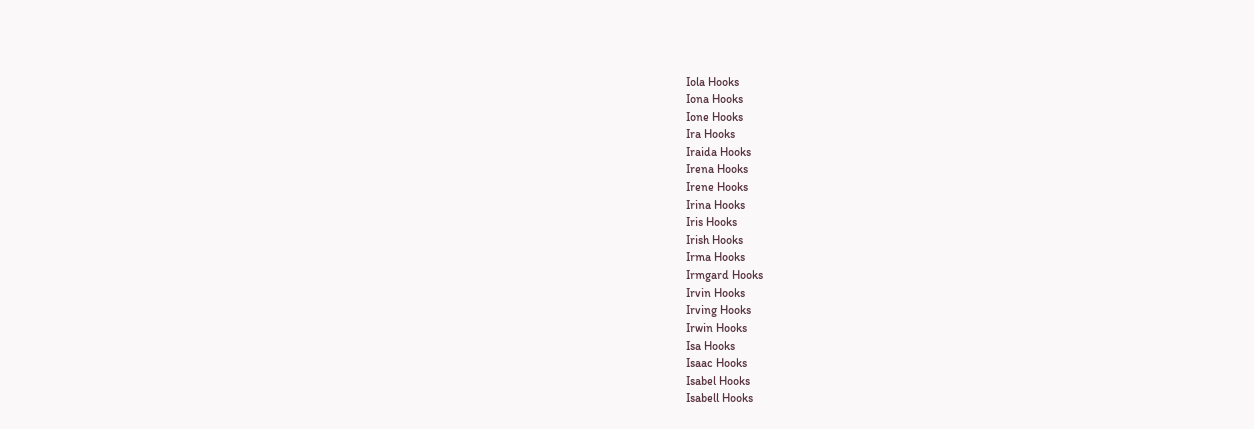Iola Hooks
Iona Hooks
Ione Hooks
Ira Hooks
Iraida Hooks
Irena Hooks
Irene Hooks
Irina Hooks
Iris Hooks
Irish Hooks
Irma Hooks
Irmgard Hooks
Irvin Hooks
Irving Hooks
Irwin Hooks
Isa Hooks
Isaac Hooks
Isabel Hooks
Isabell Hooks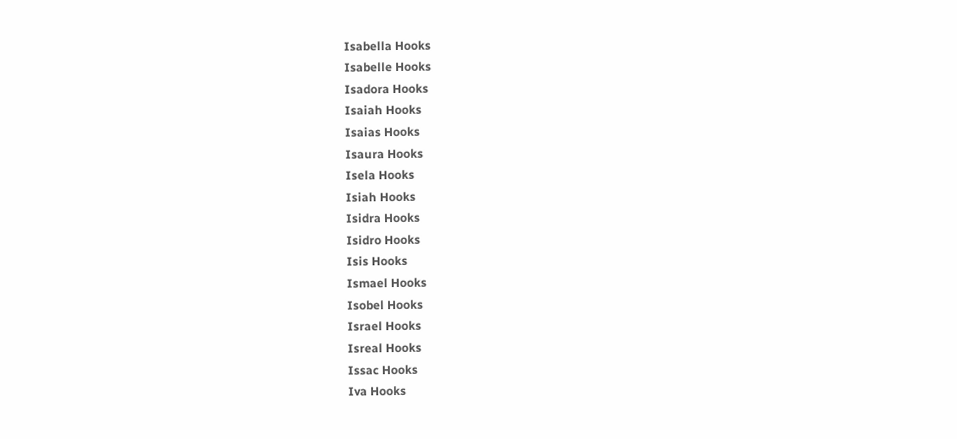Isabella Hooks
Isabelle Hooks
Isadora Hooks
Isaiah Hooks
Isaias Hooks
Isaura Hooks
Isela Hooks
Isiah Hooks
Isidra Hooks
Isidro Hooks
Isis Hooks
Ismael Hooks
Isobel Hooks
Israel Hooks
Isreal Hooks
Issac Hooks
Iva Hooks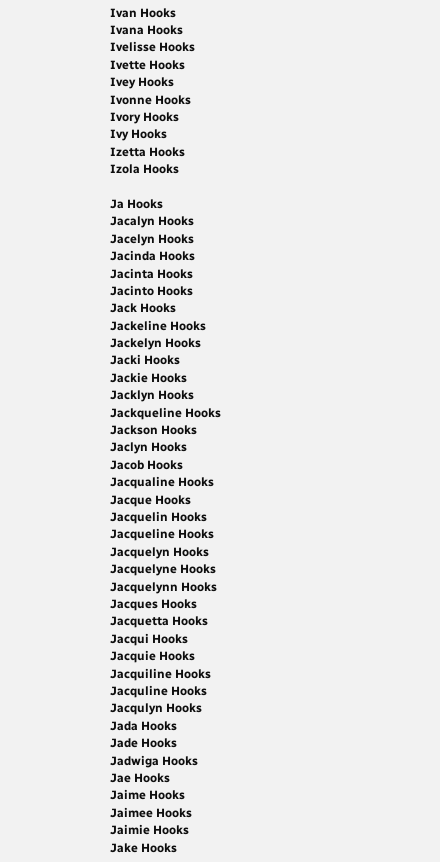Ivan Hooks
Ivana Hooks
Ivelisse Hooks
Ivette Hooks
Ivey Hooks
Ivonne Hooks
Ivory Hooks
Ivy Hooks
Izetta Hooks
Izola Hooks

Ja Hooks
Jacalyn Hooks
Jacelyn Hooks
Jacinda Hooks
Jacinta Hooks
Jacinto Hooks
Jack Hooks
Jackeline Hooks
Jackelyn Hooks
Jacki Hooks
Jackie Hooks
Jacklyn Hooks
Jackqueline Hooks
Jackson Hooks
Jaclyn Hooks
Jacob Hooks
Jacqualine Hooks
Jacque Hooks
Jacquelin Hooks
Jacqueline Hooks
Jacquelyn Hooks
Jacquelyne Hooks
Jacquelynn Hooks
Jacques Hooks
Jacquetta Hooks
Jacqui Hooks
Jacquie Hooks
Jacquiline Hooks
Jacquline Hooks
Jacqulyn Hooks
Jada Hooks
Jade Hooks
Jadwiga Hooks
Jae Hooks
Jaime Hooks
Jaimee Hooks
Jaimie Hooks
Jake Hooks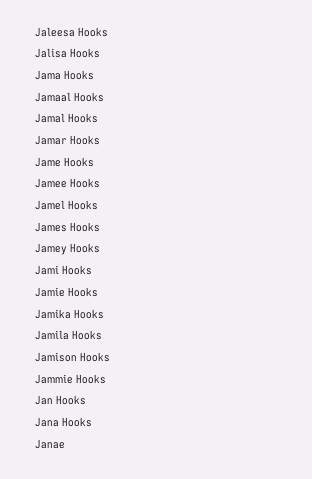Jaleesa Hooks
Jalisa Hooks
Jama Hooks
Jamaal Hooks
Jamal Hooks
Jamar Hooks
Jame Hooks
Jamee Hooks
Jamel Hooks
James Hooks
Jamey Hooks
Jami Hooks
Jamie Hooks
Jamika Hooks
Jamila Hooks
Jamison Hooks
Jammie Hooks
Jan Hooks
Jana Hooks
Janae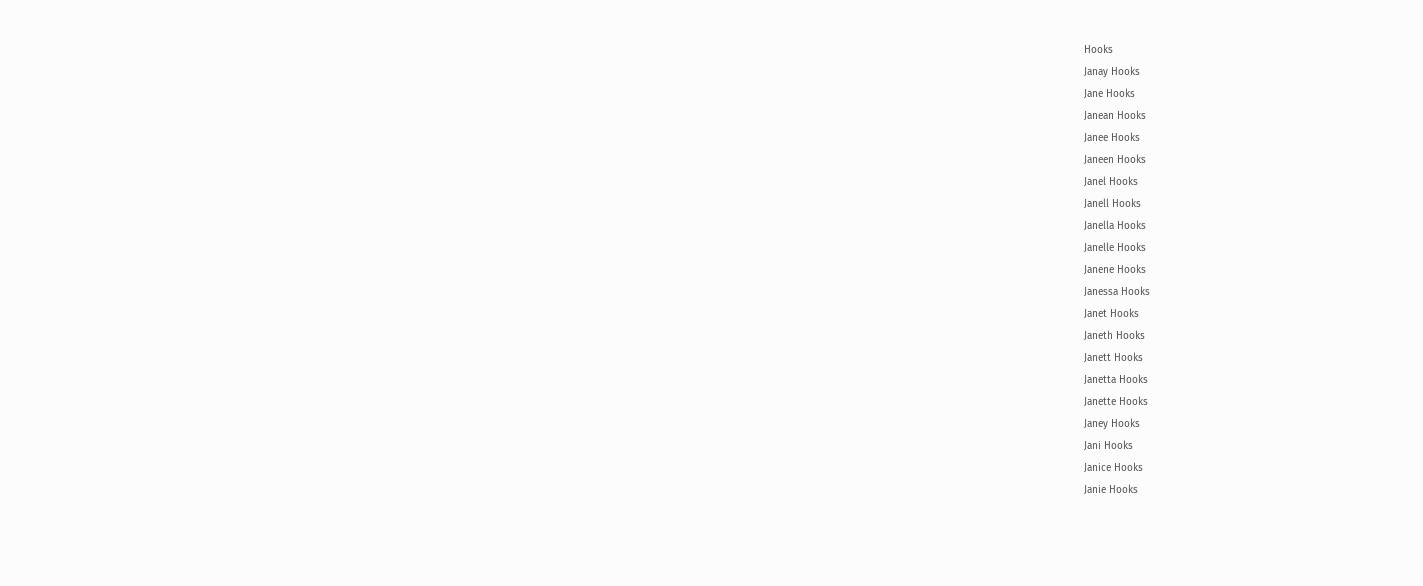Hooks
Janay Hooks
Jane Hooks
Janean Hooks
Janee Hooks
Janeen Hooks
Janel Hooks
Janell Hooks
Janella Hooks
Janelle Hooks
Janene Hooks
Janessa Hooks
Janet Hooks
Janeth Hooks
Janett Hooks
Janetta Hooks
Janette Hooks
Janey Hooks
Jani Hooks
Janice Hooks
Janie Hooks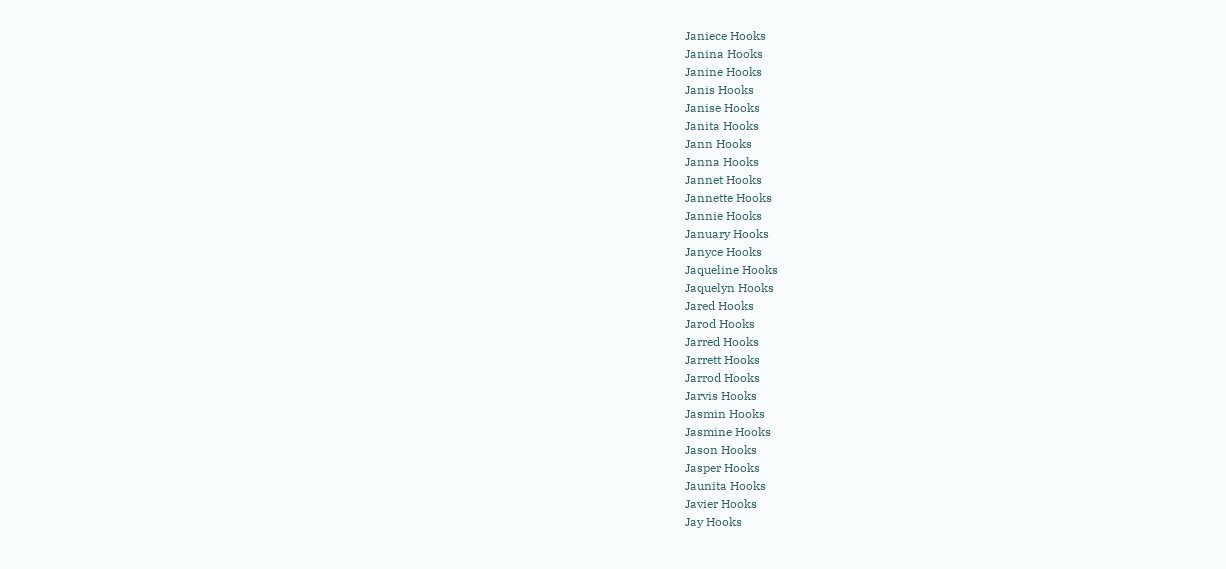Janiece Hooks
Janina Hooks
Janine Hooks
Janis Hooks
Janise Hooks
Janita Hooks
Jann Hooks
Janna Hooks
Jannet Hooks
Jannette Hooks
Jannie Hooks
January Hooks
Janyce Hooks
Jaqueline Hooks
Jaquelyn Hooks
Jared Hooks
Jarod Hooks
Jarred Hooks
Jarrett Hooks
Jarrod Hooks
Jarvis Hooks
Jasmin Hooks
Jasmine Hooks
Jason Hooks
Jasper Hooks
Jaunita Hooks
Javier Hooks
Jay Hooks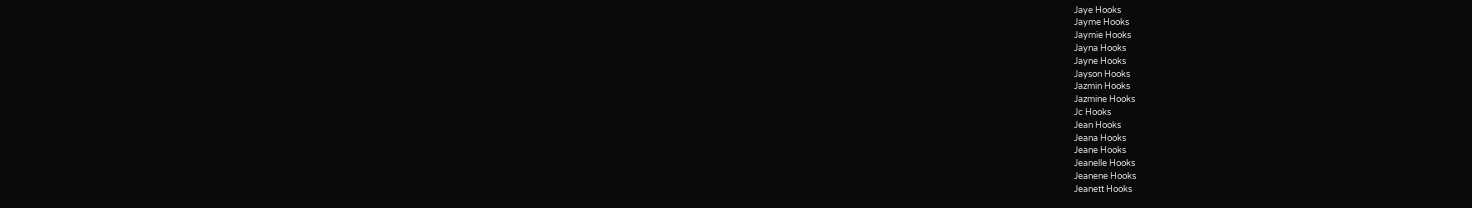Jaye Hooks
Jayme Hooks
Jaymie Hooks
Jayna Hooks
Jayne Hooks
Jayson Hooks
Jazmin Hooks
Jazmine Hooks
Jc Hooks
Jean Hooks
Jeana Hooks
Jeane Hooks
Jeanelle Hooks
Jeanene Hooks
Jeanett Hooks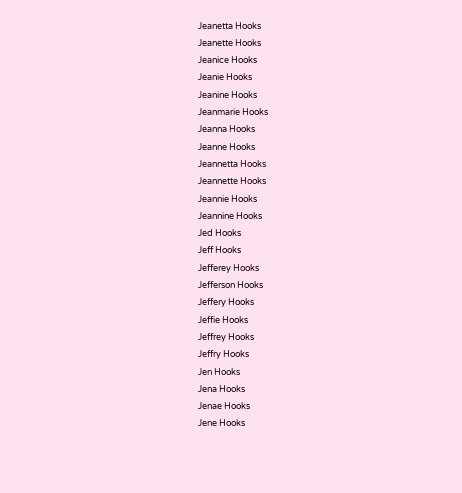Jeanetta Hooks
Jeanette Hooks
Jeanice Hooks
Jeanie Hooks
Jeanine Hooks
Jeanmarie Hooks
Jeanna Hooks
Jeanne Hooks
Jeannetta Hooks
Jeannette Hooks
Jeannie Hooks
Jeannine Hooks
Jed Hooks
Jeff Hooks
Jefferey Hooks
Jefferson Hooks
Jeffery Hooks
Jeffie Hooks
Jeffrey Hooks
Jeffry Hooks
Jen Hooks
Jena Hooks
Jenae Hooks
Jene Hooks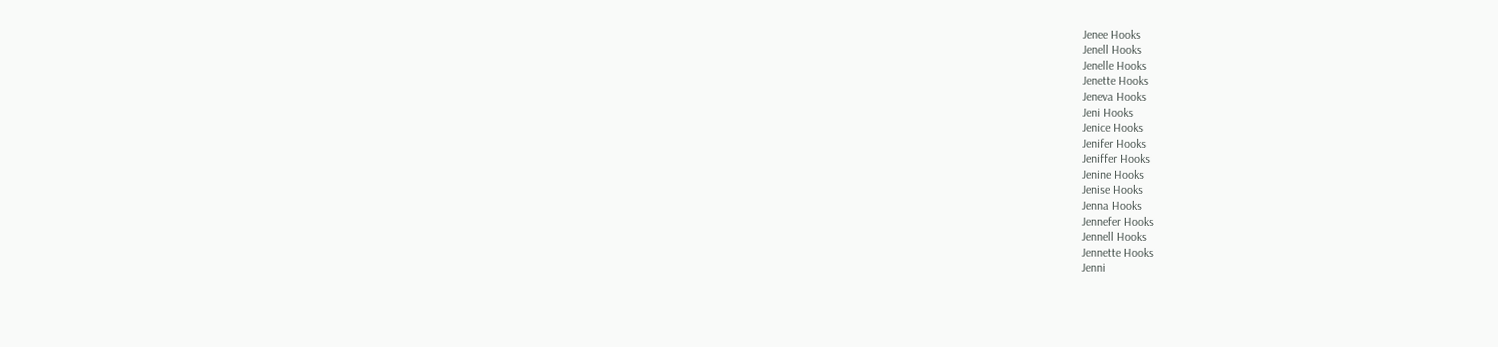Jenee Hooks
Jenell Hooks
Jenelle Hooks
Jenette Hooks
Jeneva Hooks
Jeni Hooks
Jenice Hooks
Jenifer Hooks
Jeniffer Hooks
Jenine Hooks
Jenise Hooks
Jenna Hooks
Jennefer Hooks
Jennell Hooks
Jennette Hooks
Jenni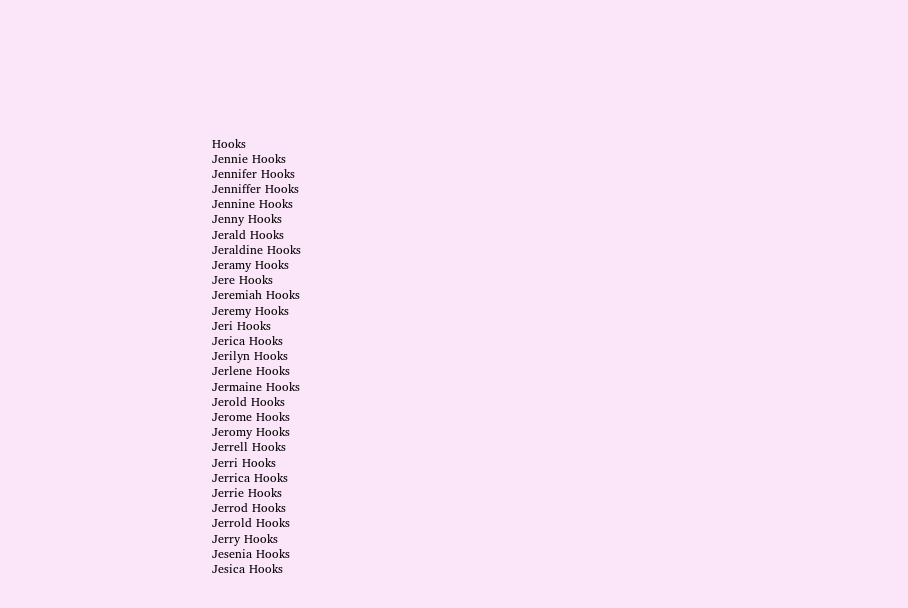Hooks
Jennie Hooks
Jennifer Hooks
Jenniffer Hooks
Jennine Hooks
Jenny Hooks
Jerald Hooks
Jeraldine Hooks
Jeramy Hooks
Jere Hooks
Jeremiah Hooks
Jeremy Hooks
Jeri Hooks
Jerica Hooks
Jerilyn Hooks
Jerlene Hooks
Jermaine Hooks
Jerold Hooks
Jerome Hooks
Jeromy Hooks
Jerrell Hooks
Jerri Hooks
Jerrica Hooks
Jerrie Hooks
Jerrod Hooks
Jerrold Hooks
Jerry Hooks
Jesenia Hooks
Jesica Hooks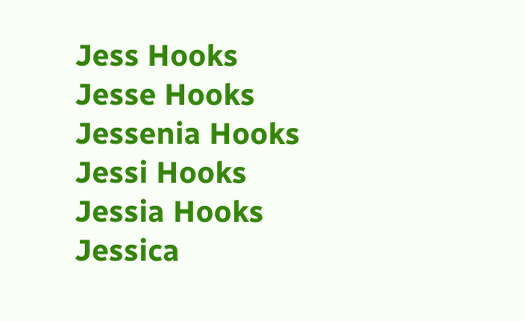Jess Hooks
Jesse Hooks
Jessenia Hooks
Jessi Hooks
Jessia Hooks
Jessica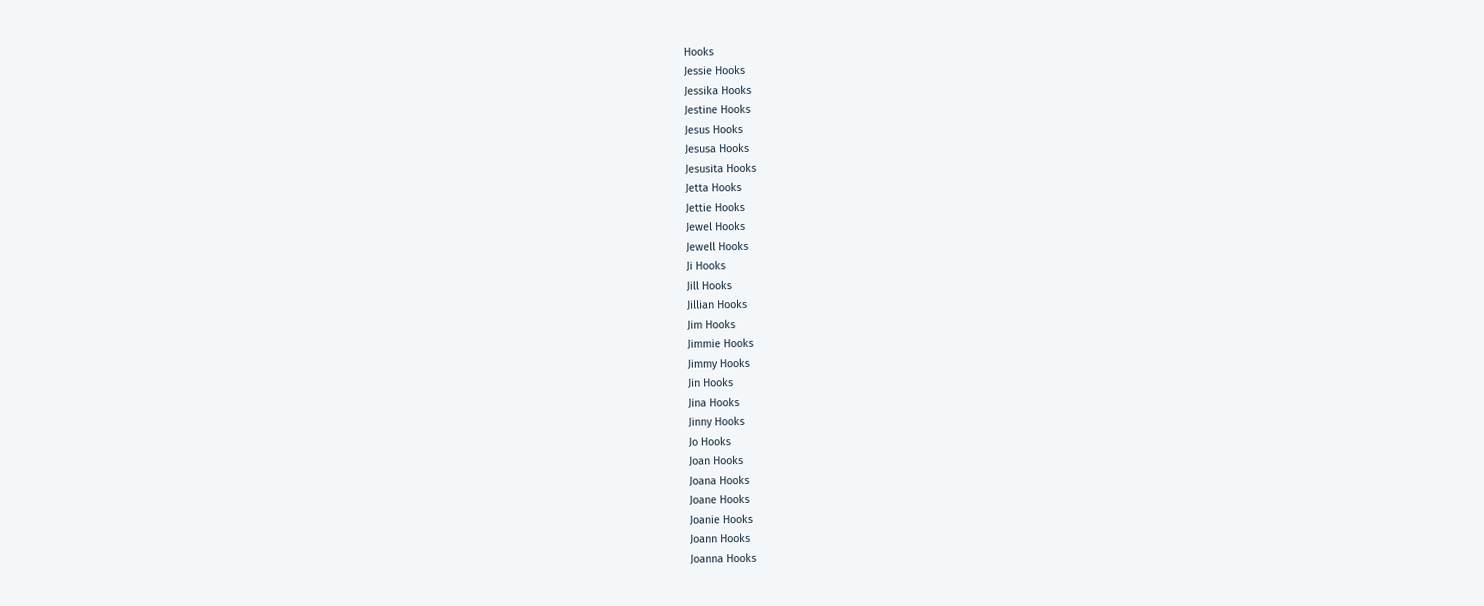Hooks
Jessie Hooks
Jessika Hooks
Jestine Hooks
Jesus Hooks
Jesusa Hooks
Jesusita Hooks
Jetta Hooks
Jettie Hooks
Jewel Hooks
Jewell Hooks
Ji Hooks
Jill Hooks
Jillian Hooks
Jim Hooks
Jimmie Hooks
Jimmy Hooks
Jin Hooks
Jina Hooks
Jinny Hooks
Jo Hooks
Joan Hooks
Joana Hooks
Joane Hooks
Joanie Hooks
Joann Hooks
Joanna Hooks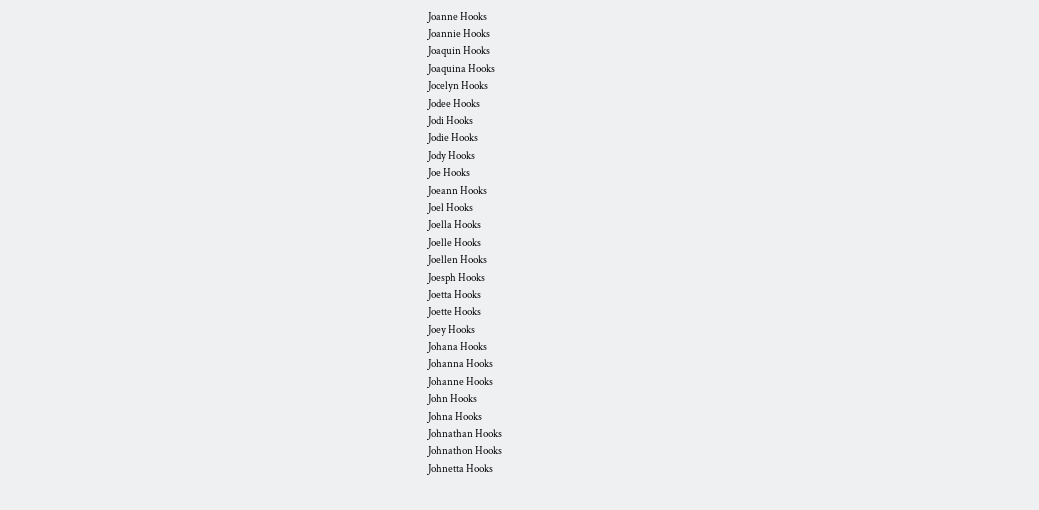Joanne Hooks
Joannie Hooks
Joaquin Hooks
Joaquina Hooks
Jocelyn Hooks
Jodee Hooks
Jodi Hooks
Jodie Hooks
Jody Hooks
Joe Hooks
Joeann Hooks
Joel Hooks
Joella Hooks
Joelle Hooks
Joellen Hooks
Joesph Hooks
Joetta Hooks
Joette Hooks
Joey Hooks
Johana Hooks
Johanna Hooks
Johanne Hooks
John Hooks
Johna Hooks
Johnathan Hooks
Johnathon Hooks
Johnetta Hooks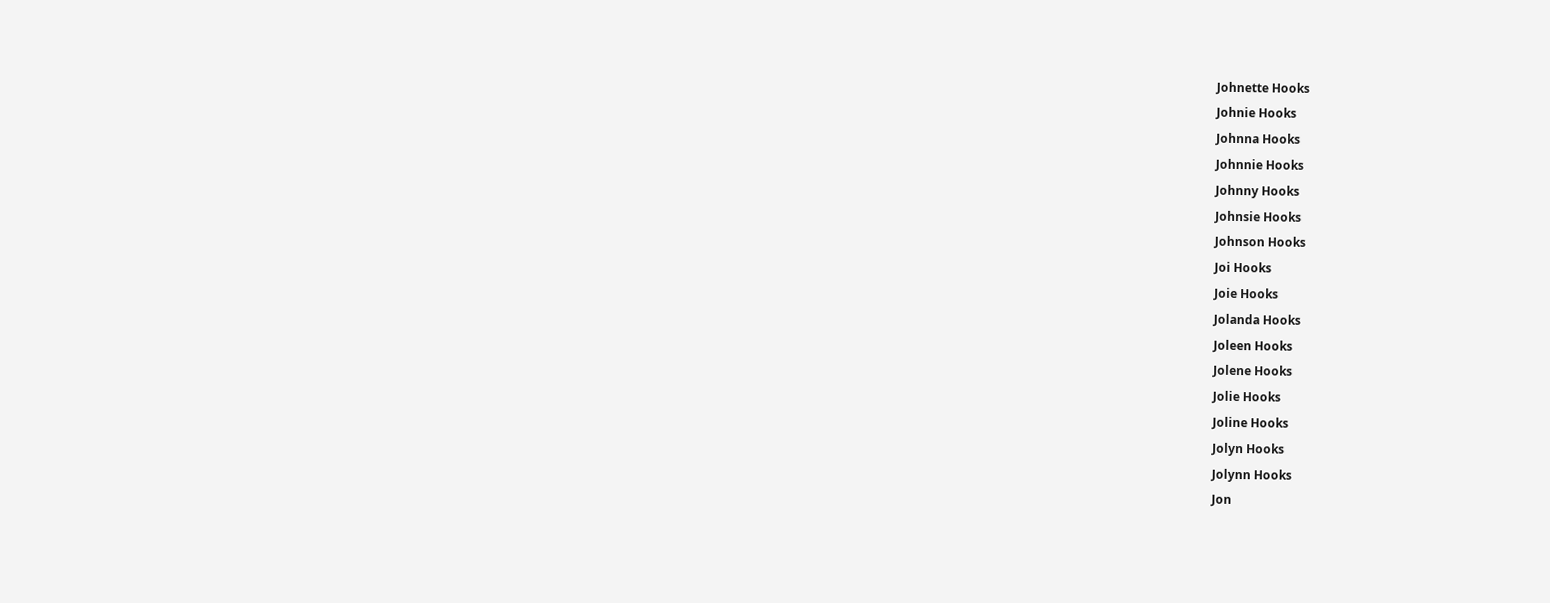Johnette Hooks
Johnie Hooks
Johnna Hooks
Johnnie Hooks
Johnny Hooks
Johnsie Hooks
Johnson Hooks
Joi Hooks
Joie Hooks
Jolanda Hooks
Joleen Hooks
Jolene Hooks
Jolie Hooks
Joline Hooks
Jolyn Hooks
Jolynn Hooks
Jon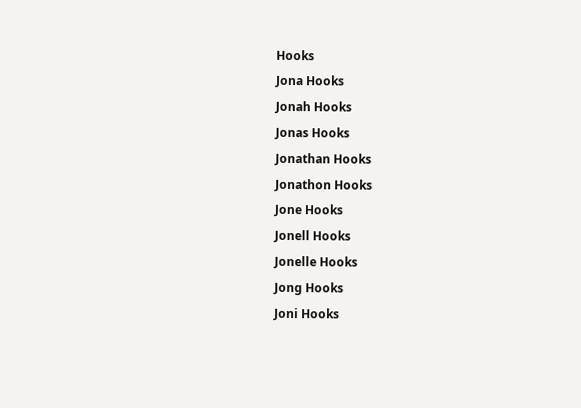Hooks
Jona Hooks
Jonah Hooks
Jonas Hooks
Jonathan Hooks
Jonathon Hooks
Jone Hooks
Jonell Hooks
Jonelle Hooks
Jong Hooks
Joni Hooks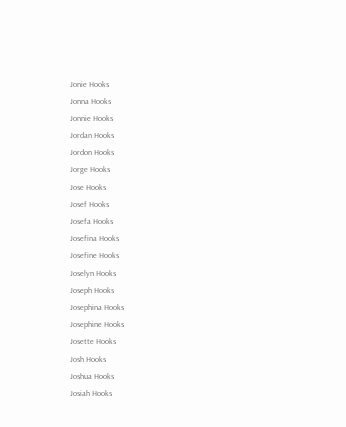Jonie Hooks
Jonna Hooks
Jonnie Hooks
Jordan Hooks
Jordon Hooks
Jorge Hooks
Jose Hooks
Josef Hooks
Josefa Hooks
Josefina Hooks
Josefine Hooks
Joselyn Hooks
Joseph Hooks
Josephina Hooks
Josephine Hooks
Josette Hooks
Josh Hooks
Joshua Hooks
Josiah Hooks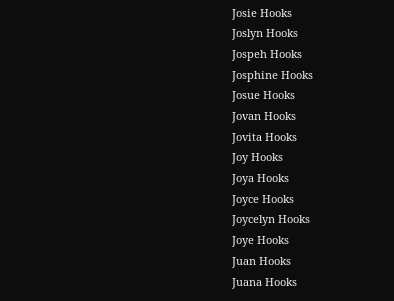Josie Hooks
Joslyn Hooks
Jospeh Hooks
Josphine Hooks
Josue Hooks
Jovan Hooks
Jovita Hooks
Joy Hooks
Joya Hooks
Joyce Hooks
Joycelyn Hooks
Joye Hooks
Juan Hooks
Juana Hooks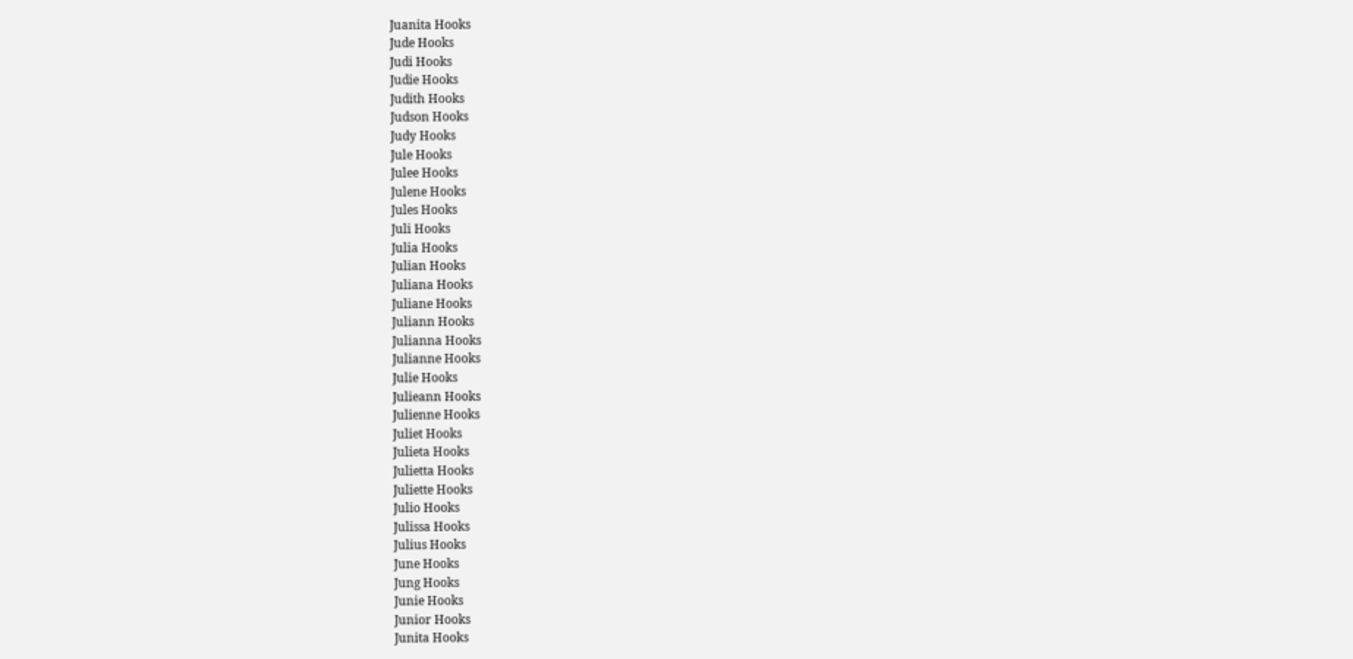Juanita Hooks
Jude Hooks
Judi Hooks
Judie Hooks
Judith Hooks
Judson Hooks
Judy Hooks
Jule Hooks
Julee Hooks
Julene Hooks
Jules Hooks
Juli Hooks
Julia Hooks
Julian Hooks
Juliana Hooks
Juliane Hooks
Juliann Hooks
Julianna Hooks
Julianne Hooks
Julie Hooks
Julieann Hooks
Julienne Hooks
Juliet Hooks
Julieta Hooks
Julietta Hooks
Juliette Hooks
Julio Hooks
Julissa Hooks
Julius Hooks
June Hooks
Jung Hooks
Junie Hooks
Junior Hooks
Junita Hooks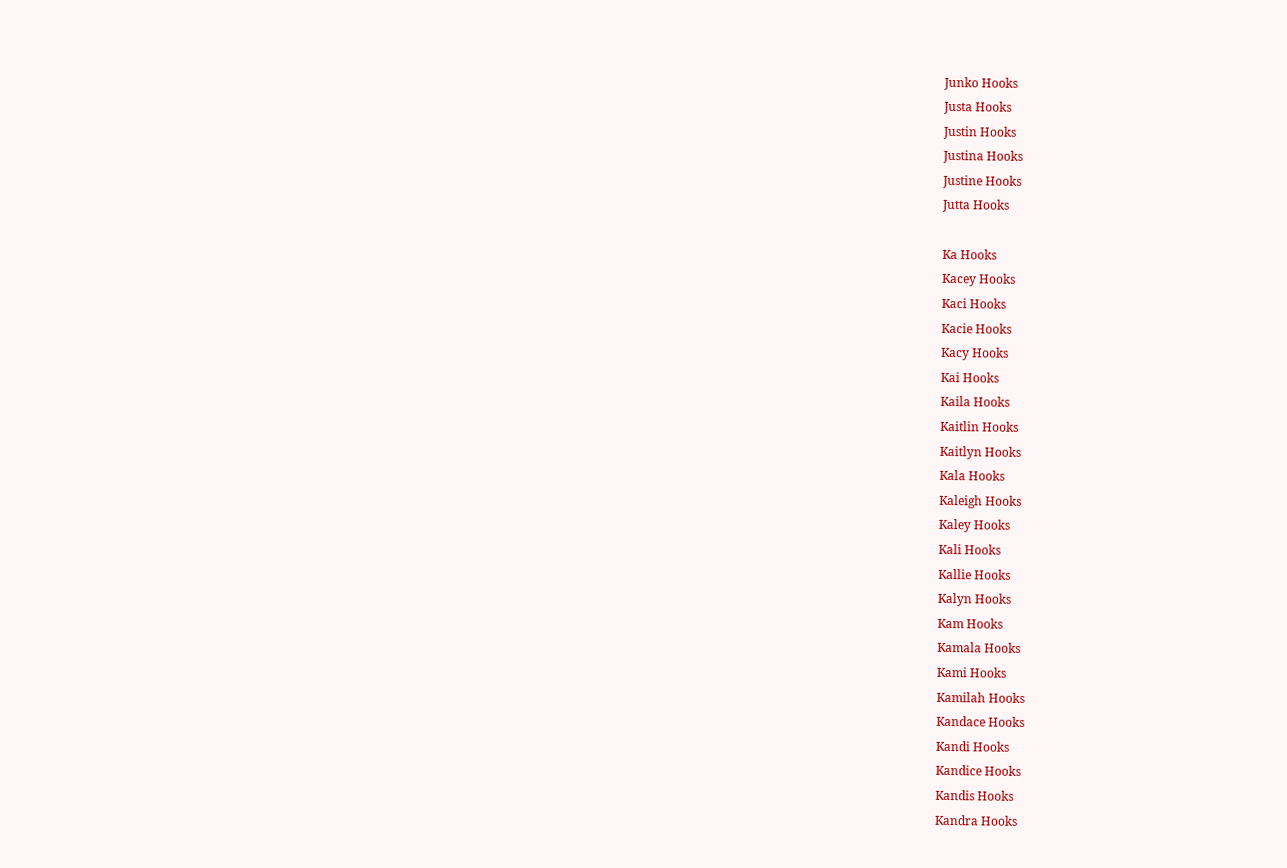Junko Hooks
Justa Hooks
Justin Hooks
Justina Hooks
Justine Hooks
Jutta Hooks

Ka Hooks
Kacey Hooks
Kaci Hooks
Kacie Hooks
Kacy Hooks
Kai Hooks
Kaila Hooks
Kaitlin Hooks
Kaitlyn Hooks
Kala Hooks
Kaleigh Hooks
Kaley Hooks
Kali Hooks
Kallie Hooks
Kalyn Hooks
Kam Hooks
Kamala Hooks
Kami Hooks
Kamilah Hooks
Kandace Hooks
Kandi Hooks
Kandice Hooks
Kandis Hooks
Kandra Hooks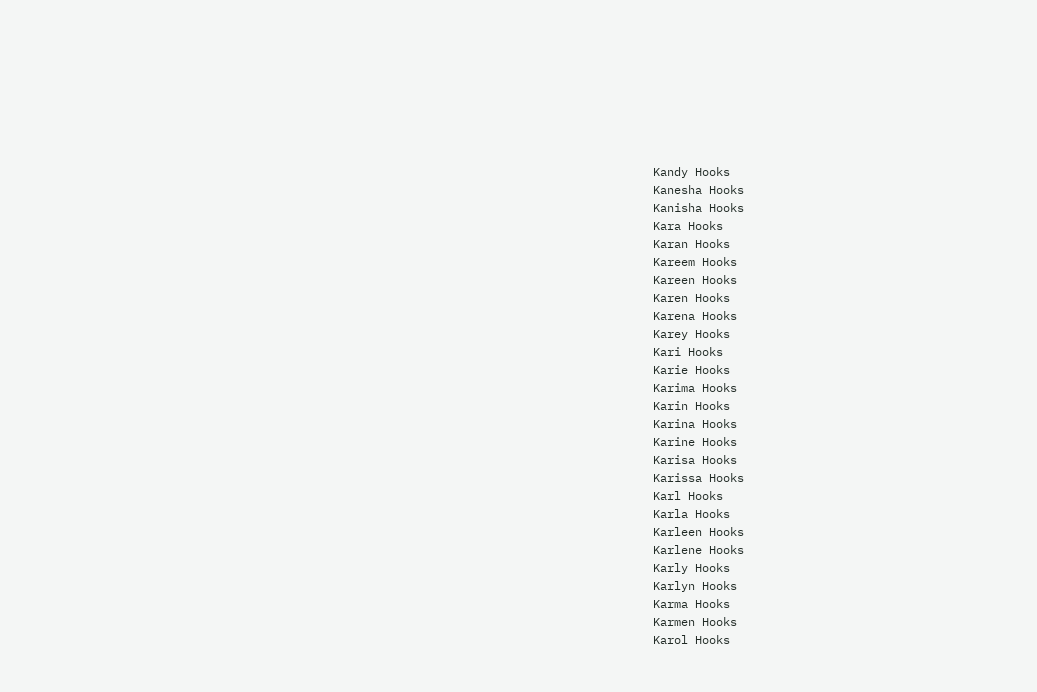Kandy Hooks
Kanesha Hooks
Kanisha Hooks
Kara Hooks
Karan Hooks
Kareem Hooks
Kareen Hooks
Karen Hooks
Karena Hooks
Karey Hooks
Kari Hooks
Karie Hooks
Karima Hooks
Karin Hooks
Karina Hooks
Karine Hooks
Karisa Hooks
Karissa Hooks
Karl Hooks
Karla Hooks
Karleen Hooks
Karlene Hooks
Karly Hooks
Karlyn Hooks
Karma Hooks
Karmen Hooks
Karol Hooks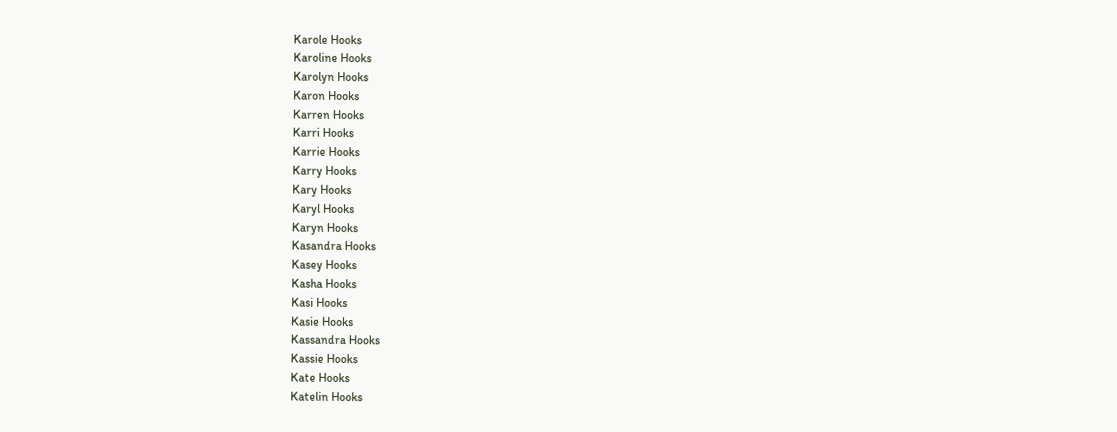Karole Hooks
Karoline Hooks
Karolyn Hooks
Karon Hooks
Karren Hooks
Karri Hooks
Karrie Hooks
Karry Hooks
Kary Hooks
Karyl Hooks
Karyn Hooks
Kasandra Hooks
Kasey Hooks
Kasha Hooks
Kasi Hooks
Kasie Hooks
Kassandra Hooks
Kassie Hooks
Kate Hooks
Katelin Hooks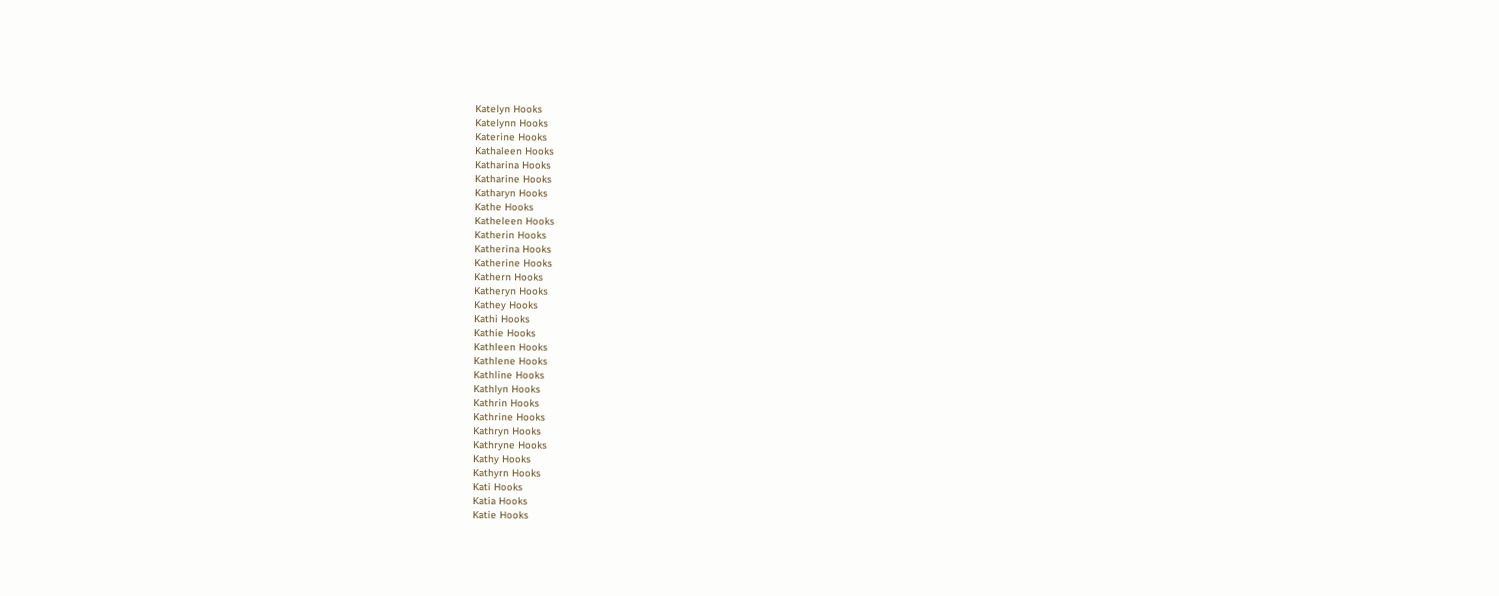Katelyn Hooks
Katelynn Hooks
Katerine Hooks
Kathaleen Hooks
Katharina Hooks
Katharine Hooks
Katharyn Hooks
Kathe Hooks
Katheleen Hooks
Katherin Hooks
Katherina Hooks
Katherine Hooks
Kathern Hooks
Katheryn Hooks
Kathey Hooks
Kathi Hooks
Kathie Hooks
Kathleen Hooks
Kathlene Hooks
Kathline Hooks
Kathlyn Hooks
Kathrin Hooks
Kathrine Hooks
Kathryn Hooks
Kathryne Hooks
Kathy Hooks
Kathyrn Hooks
Kati Hooks
Katia Hooks
Katie Hooks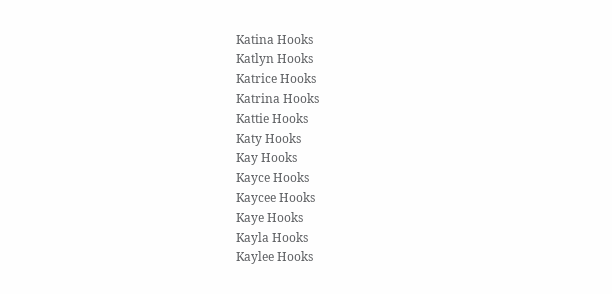Katina Hooks
Katlyn Hooks
Katrice Hooks
Katrina Hooks
Kattie Hooks
Katy Hooks
Kay Hooks
Kayce Hooks
Kaycee Hooks
Kaye Hooks
Kayla Hooks
Kaylee Hooks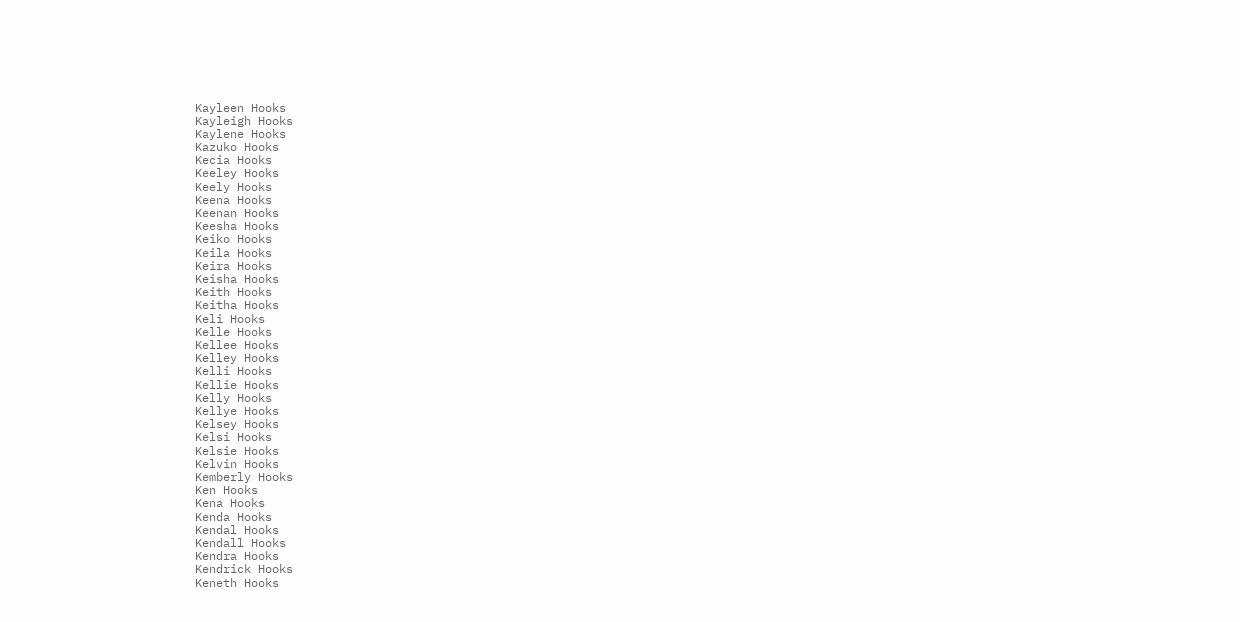Kayleen Hooks
Kayleigh Hooks
Kaylene Hooks
Kazuko Hooks
Kecia Hooks
Keeley Hooks
Keely Hooks
Keena Hooks
Keenan Hooks
Keesha Hooks
Keiko Hooks
Keila Hooks
Keira Hooks
Keisha Hooks
Keith Hooks
Keitha Hooks
Keli Hooks
Kelle Hooks
Kellee Hooks
Kelley Hooks
Kelli Hooks
Kellie Hooks
Kelly Hooks
Kellye Hooks
Kelsey Hooks
Kelsi Hooks
Kelsie Hooks
Kelvin Hooks
Kemberly Hooks
Ken Hooks
Kena Hooks
Kenda Hooks
Kendal Hooks
Kendall Hooks
Kendra Hooks
Kendrick Hooks
Keneth Hooks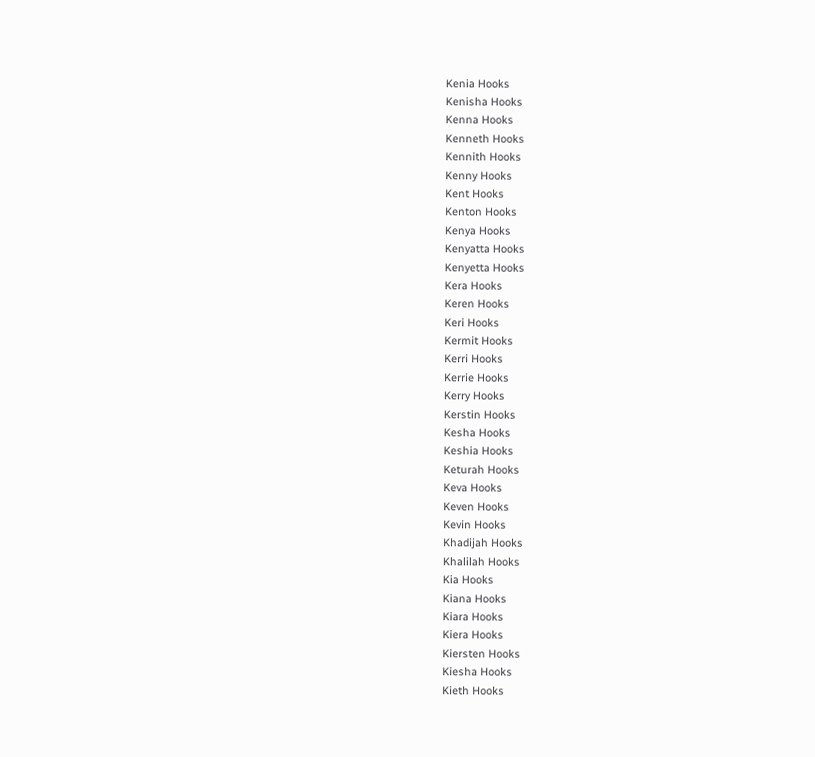Kenia Hooks
Kenisha Hooks
Kenna Hooks
Kenneth Hooks
Kennith Hooks
Kenny Hooks
Kent Hooks
Kenton Hooks
Kenya Hooks
Kenyatta Hooks
Kenyetta Hooks
Kera Hooks
Keren Hooks
Keri Hooks
Kermit Hooks
Kerri Hooks
Kerrie Hooks
Kerry Hooks
Kerstin Hooks
Kesha Hooks
Keshia Hooks
Keturah Hooks
Keva Hooks
Keven Hooks
Kevin Hooks
Khadijah Hooks
Khalilah Hooks
Kia Hooks
Kiana Hooks
Kiara Hooks
Kiera Hooks
Kiersten Hooks
Kiesha Hooks
Kieth Hooks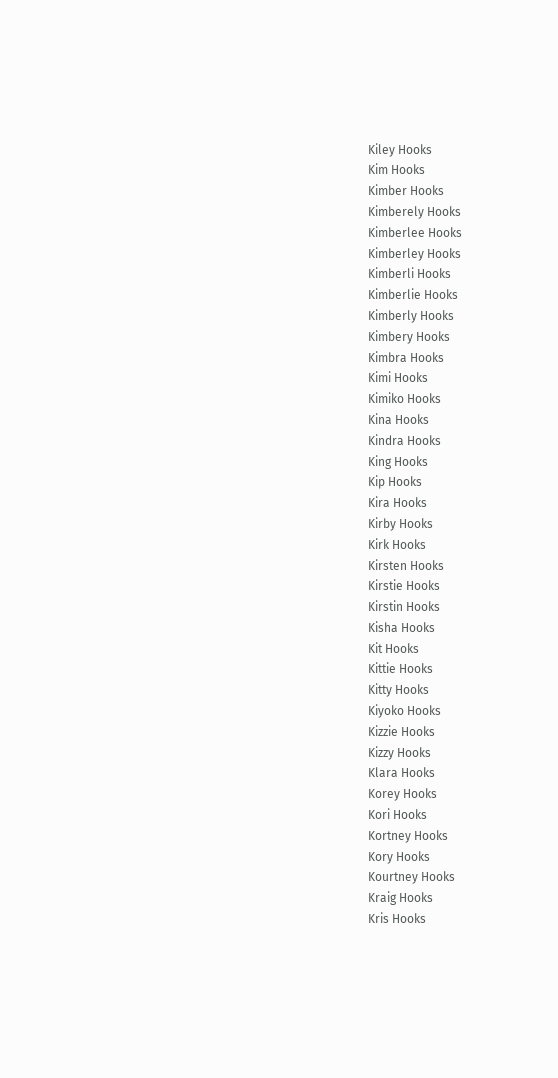Kiley Hooks
Kim Hooks
Kimber Hooks
Kimberely Hooks
Kimberlee Hooks
Kimberley Hooks
Kimberli Hooks
Kimberlie Hooks
Kimberly Hooks
Kimbery Hooks
Kimbra Hooks
Kimi Hooks
Kimiko Hooks
Kina Hooks
Kindra Hooks
King Hooks
Kip Hooks
Kira Hooks
Kirby Hooks
Kirk Hooks
Kirsten Hooks
Kirstie Hooks
Kirstin Hooks
Kisha Hooks
Kit Hooks
Kittie Hooks
Kitty Hooks
Kiyoko Hooks
Kizzie Hooks
Kizzy Hooks
Klara Hooks
Korey Hooks
Kori Hooks
Kortney Hooks
Kory Hooks
Kourtney Hooks
Kraig Hooks
Kris Hooks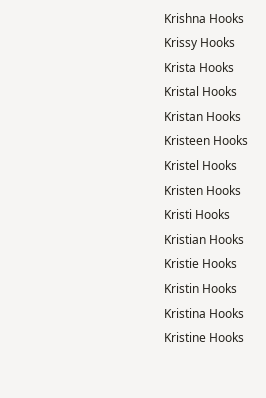Krishna Hooks
Krissy Hooks
Krista Hooks
Kristal Hooks
Kristan Hooks
Kristeen Hooks
Kristel Hooks
Kristen Hooks
Kristi Hooks
Kristian Hooks
Kristie Hooks
Kristin Hooks
Kristina Hooks
Kristine Hooks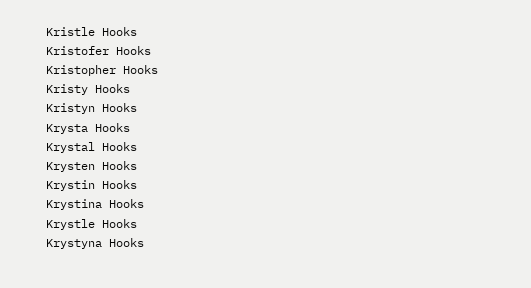Kristle Hooks
Kristofer Hooks
Kristopher Hooks
Kristy Hooks
Kristyn Hooks
Krysta Hooks
Krystal Hooks
Krysten Hooks
Krystin Hooks
Krystina Hooks
Krystle Hooks
Krystyna Hooks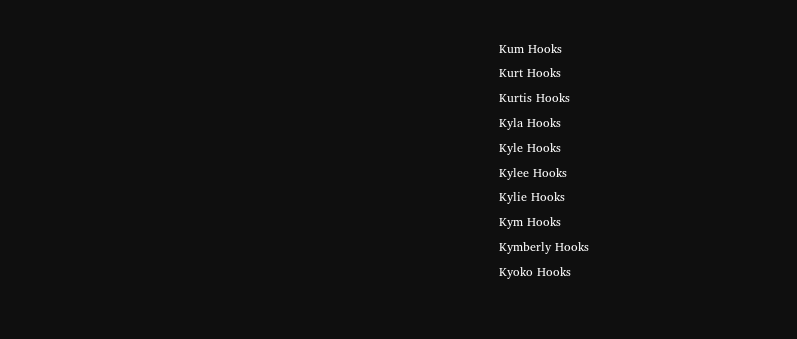Kum Hooks
Kurt Hooks
Kurtis Hooks
Kyla Hooks
Kyle Hooks
Kylee Hooks
Kylie Hooks
Kym Hooks
Kymberly Hooks
Kyoko Hooks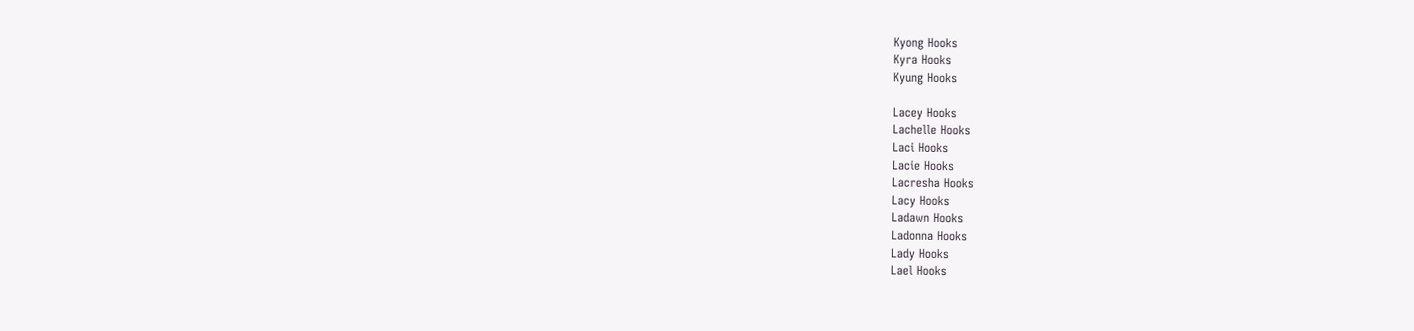Kyong Hooks
Kyra Hooks
Kyung Hooks

Lacey Hooks
Lachelle Hooks
Laci Hooks
Lacie Hooks
Lacresha Hooks
Lacy Hooks
Ladawn Hooks
Ladonna Hooks
Lady Hooks
Lael Hooks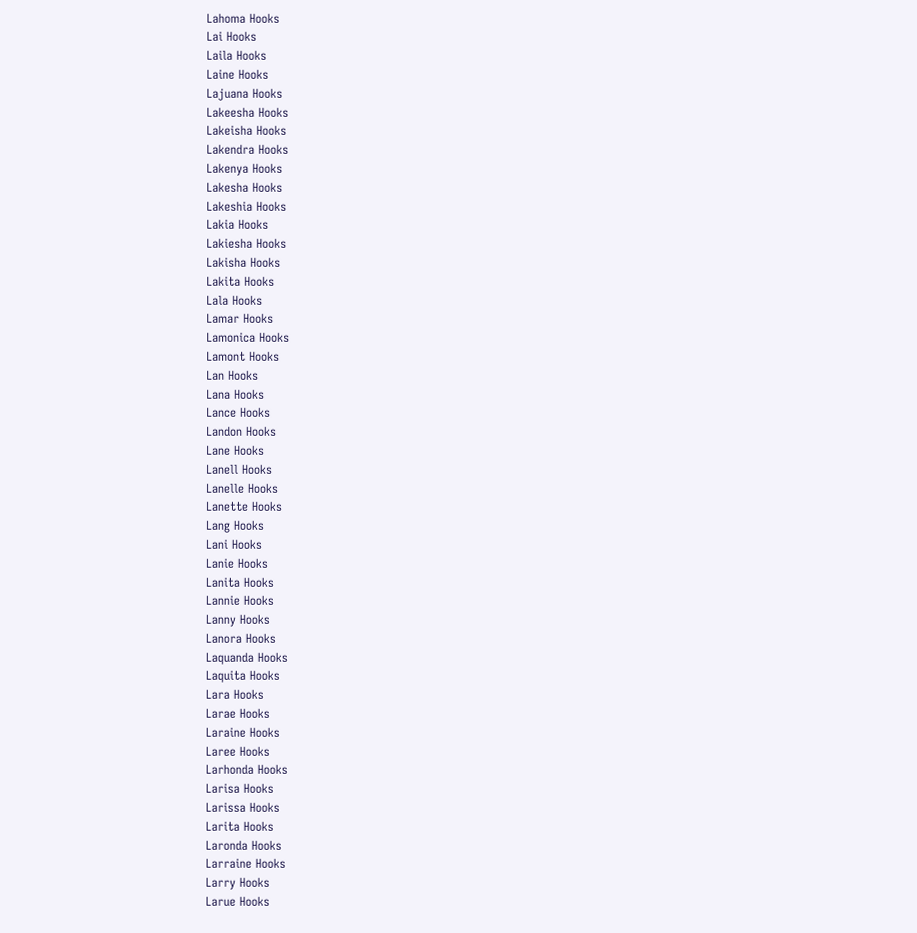Lahoma Hooks
Lai Hooks
Laila Hooks
Laine Hooks
Lajuana Hooks
Lakeesha Hooks
Lakeisha Hooks
Lakendra Hooks
Lakenya Hooks
Lakesha Hooks
Lakeshia Hooks
Lakia Hooks
Lakiesha Hooks
Lakisha Hooks
Lakita Hooks
Lala Hooks
Lamar Hooks
Lamonica Hooks
Lamont Hooks
Lan Hooks
Lana Hooks
Lance Hooks
Landon Hooks
Lane Hooks
Lanell Hooks
Lanelle Hooks
Lanette Hooks
Lang Hooks
Lani Hooks
Lanie Hooks
Lanita Hooks
Lannie Hooks
Lanny Hooks
Lanora Hooks
Laquanda Hooks
Laquita Hooks
Lara Hooks
Larae Hooks
Laraine Hooks
Laree Hooks
Larhonda Hooks
Larisa Hooks
Larissa Hooks
Larita Hooks
Laronda Hooks
Larraine Hooks
Larry Hooks
Larue Hooks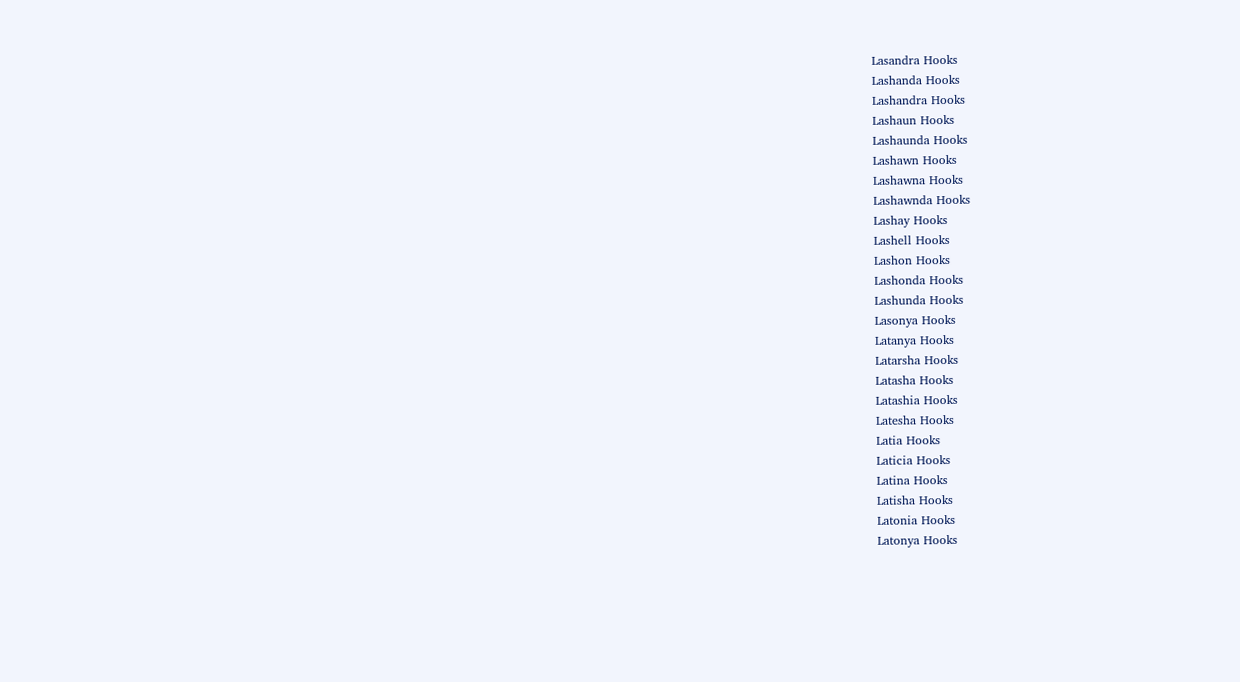Lasandra Hooks
Lashanda Hooks
Lashandra Hooks
Lashaun Hooks
Lashaunda Hooks
Lashawn Hooks
Lashawna Hooks
Lashawnda Hooks
Lashay Hooks
Lashell Hooks
Lashon Hooks
Lashonda Hooks
Lashunda Hooks
Lasonya Hooks
Latanya Hooks
Latarsha Hooks
Latasha Hooks
Latashia Hooks
Latesha Hooks
Latia Hooks
Laticia Hooks
Latina Hooks
Latisha Hooks
Latonia Hooks
Latonya Hooks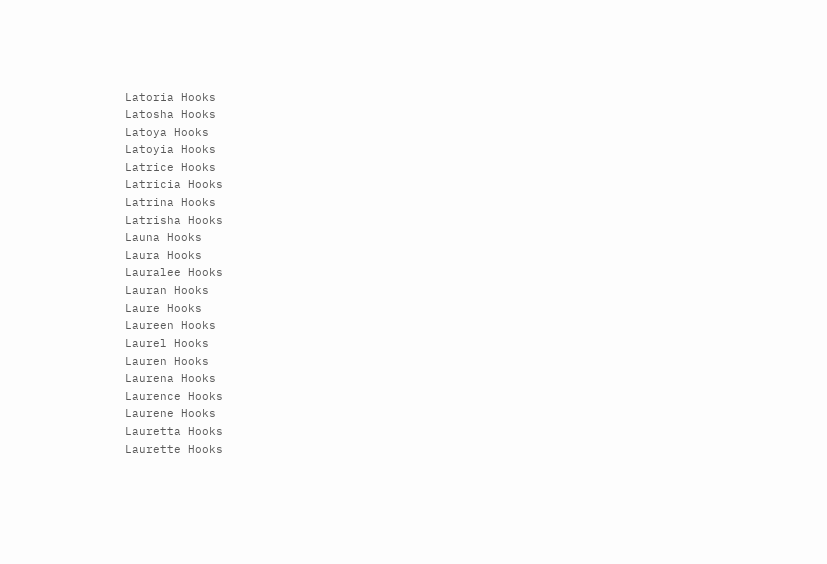Latoria Hooks
Latosha Hooks
Latoya Hooks
Latoyia Hooks
Latrice Hooks
Latricia Hooks
Latrina Hooks
Latrisha Hooks
Launa Hooks
Laura Hooks
Lauralee Hooks
Lauran Hooks
Laure Hooks
Laureen Hooks
Laurel Hooks
Lauren Hooks
Laurena Hooks
Laurence Hooks
Laurene Hooks
Lauretta Hooks
Laurette Hooks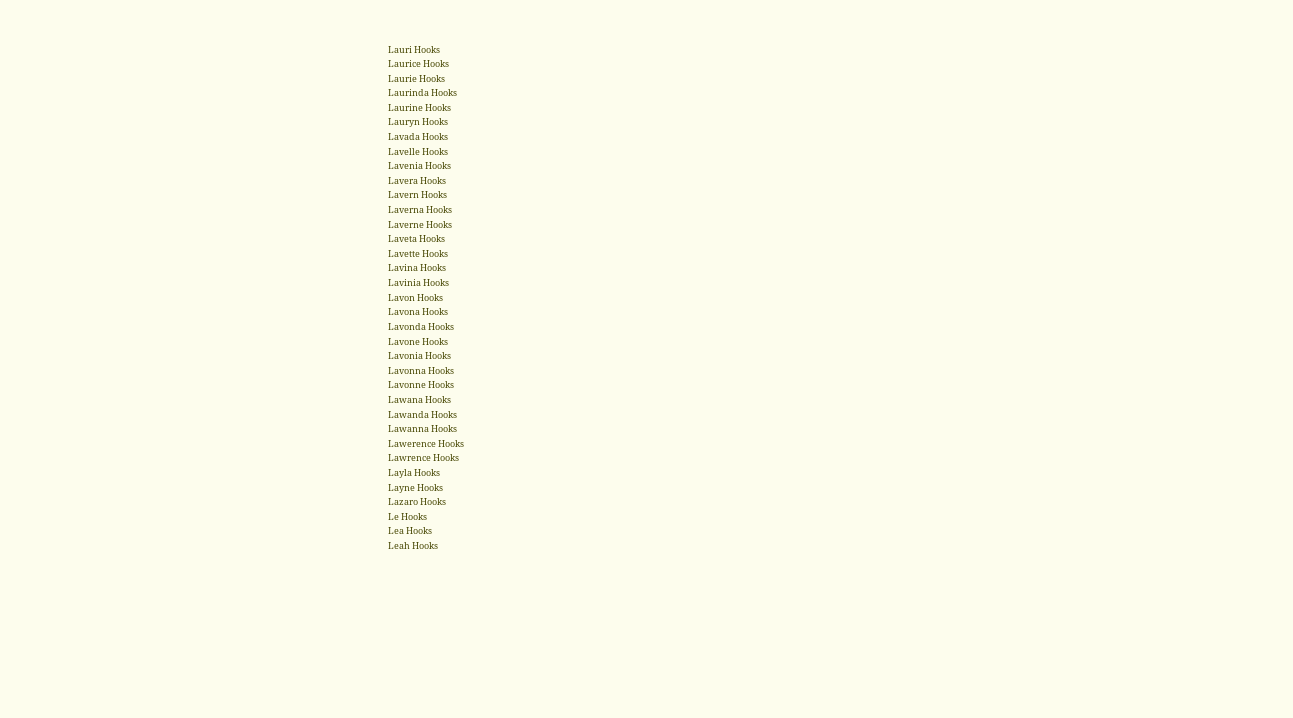Lauri Hooks
Laurice Hooks
Laurie Hooks
Laurinda Hooks
Laurine Hooks
Lauryn Hooks
Lavada Hooks
Lavelle Hooks
Lavenia Hooks
Lavera Hooks
Lavern Hooks
Laverna Hooks
Laverne Hooks
Laveta Hooks
Lavette Hooks
Lavina Hooks
Lavinia Hooks
Lavon Hooks
Lavona Hooks
Lavonda Hooks
Lavone Hooks
Lavonia Hooks
Lavonna Hooks
Lavonne Hooks
Lawana Hooks
Lawanda Hooks
Lawanna Hooks
Lawerence Hooks
Lawrence Hooks
Layla Hooks
Layne Hooks
Lazaro Hooks
Le Hooks
Lea Hooks
Leah Hooks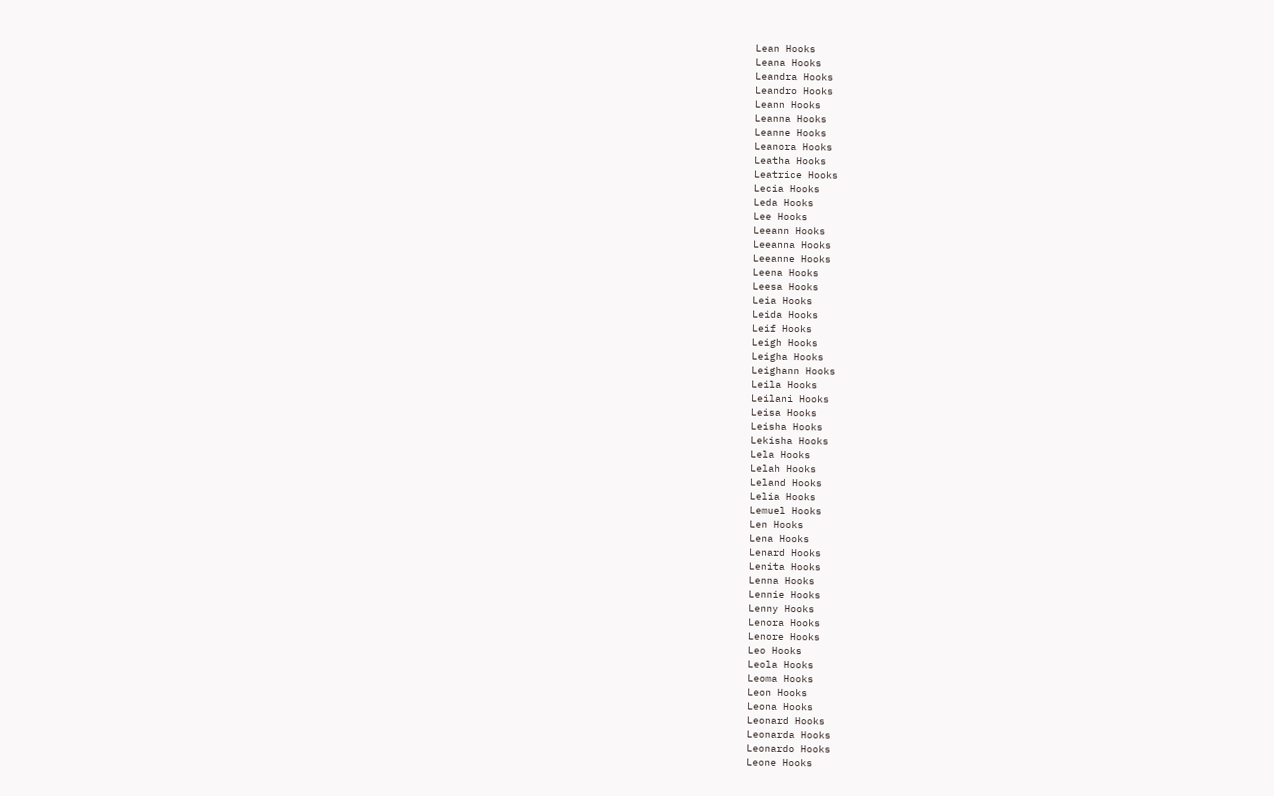Lean Hooks
Leana Hooks
Leandra Hooks
Leandro Hooks
Leann Hooks
Leanna Hooks
Leanne Hooks
Leanora Hooks
Leatha Hooks
Leatrice Hooks
Lecia Hooks
Leda Hooks
Lee Hooks
Leeann Hooks
Leeanna Hooks
Leeanne Hooks
Leena Hooks
Leesa Hooks
Leia Hooks
Leida Hooks
Leif Hooks
Leigh Hooks
Leigha Hooks
Leighann Hooks
Leila Hooks
Leilani Hooks
Leisa Hooks
Leisha Hooks
Lekisha Hooks
Lela Hooks
Lelah Hooks
Leland Hooks
Lelia Hooks
Lemuel Hooks
Len Hooks
Lena Hooks
Lenard Hooks
Lenita Hooks
Lenna Hooks
Lennie Hooks
Lenny Hooks
Lenora Hooks
Lenore Hooks
Leo Hooks
Leola Hooks
Leoma Hooks
Leon Hooks
Leona Hooks
Leonard Hooks
Leonarda Hooks
Leonardo Hooks
Leone Hooks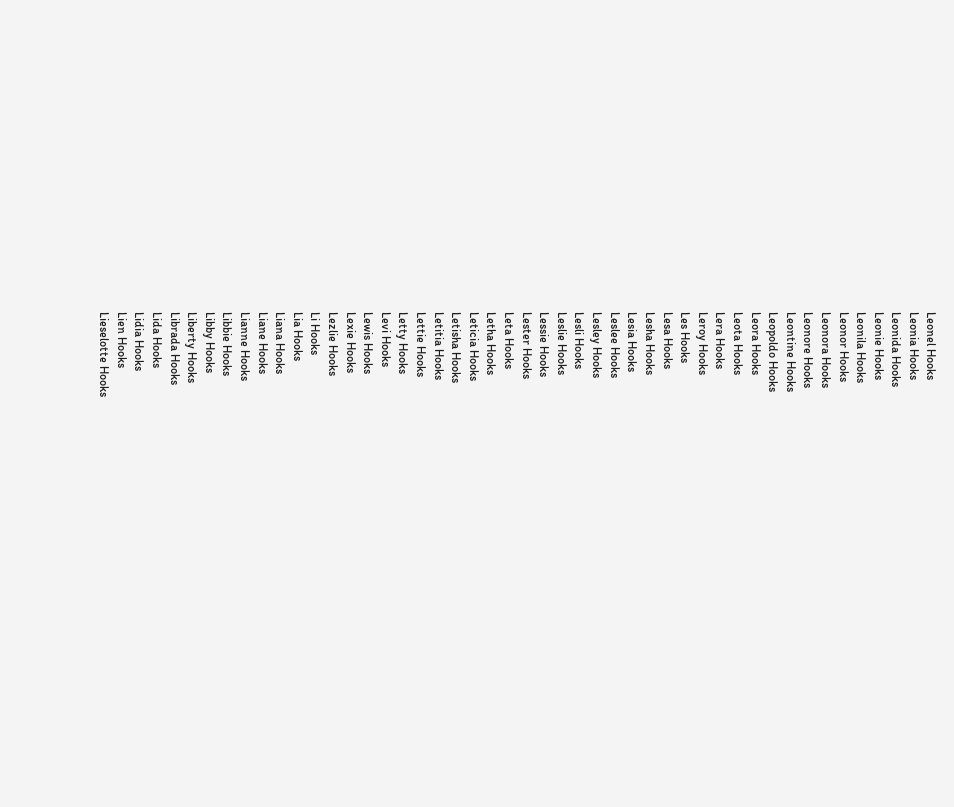Leonel Hooks
Leonia Hooks
Leonida Hooks
Leonie Hooks
Leonila Hooks
Leonor Hooks
Leonora Hooks
Leonore Hooks
Leontine Hooks
Leopoldo Hooks
Leora Hooks
Leota Hooks
Lera Hooks
Leroy Hooks
Les Hooks
Lesa Hooks
Lesha Hooks
Lesia Hooks
Leslee Hooks
Lesley Hooks
Lesli Hooks
Leslie Hooks
Lessie Hooks
Lester Hooks
Leta Hooks
Letha Hooks
Leticia Hooks
Letisha Hooks
Letitia Hooks
Lettie Hooks
Letty Hooks
Levi Hooks
Lewis Hooks
Lexie Hooks
Lezlie Hooks
Li Hooks
Lia Hooks
Liana Hooks
Liane Hooks
Lianne Hooks
Libbie Hooks
Libby Hooks
Liberty Hooks
Librada Hooks
Lida Hooks
Lidia Hooks
Lien Hooks
Lieselotte Hooks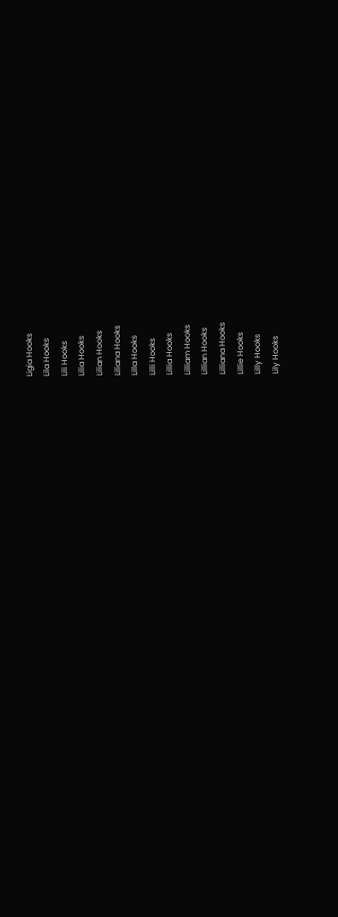Ligia Hooks
Lila Hooks
Lili Hooks
Lilia Hooks
Lilian Hooks
Liliana Hooks
Lilla Hooks
Lilli Hooks
Lillia Hooks
Lilliam Hooks
Lillian Hooks
Lilliana Hooks
Lillie Hooks
Lilly Hooks
Lily Hooks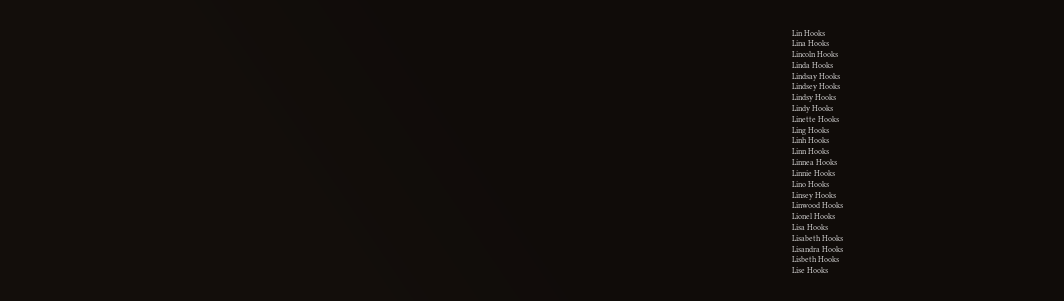Lin Hooks
Lina Hooks
Lincoln Hooks
Linda Hooks
Lindsay Hooks
Lindsey Hooks
Lindsy Hooks
Lindy Hooks
Linette Hooks
Ling Hooks
Linh Hooks
Linn Hooks
Linnea Hooks
Linnie Hooks
Lino Hooks
Linsey Hooks
Linwood Hooks
Lionel Hooks
Lisa Hooks
Lisabeth Hooks
Lisandra Hooks
Lisbeth Hooks
Lise Hooks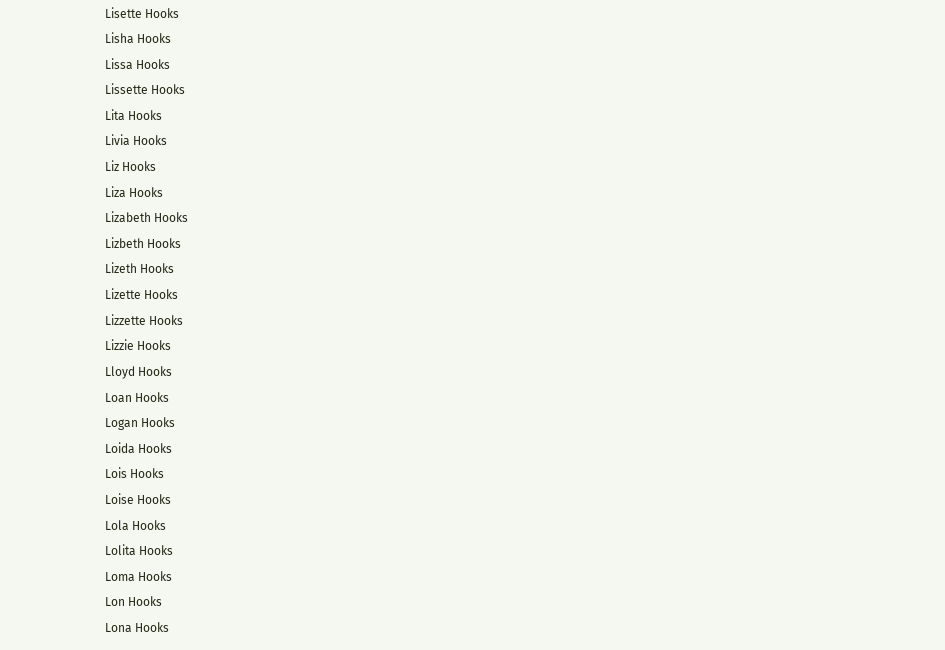Lisette Hooks
Lisha Hooks
Lissa Hooks
Lissette Hooks
Lita Hooks
Livia Hooks
Liz Hooks
Liza Hooks
Lizabeth Hooks
Lizbeth Hooks
Lizeth Hooks
Lizette Hooks
Lizzette Hooks
Lizzie Hooks
Lloyd Hooks
Loan Hooks
Logan Hooks
Loida Hooks
Lois Hooks
Loise Hooks
Lola Hooks
Lolita Hooks
Loma Hooks
Lon Hooks
Lona Hooks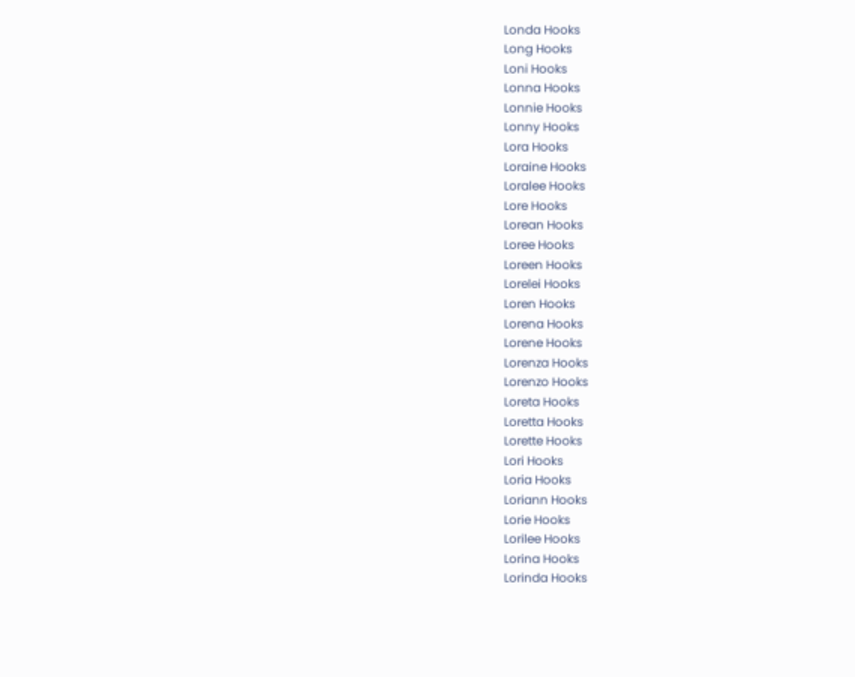Londa Hooks
Long Hooks
Loni Hooks
Lonna Hooks
Lonnie Hooks
Lonny Hooks
Lora Hooks
Loraine Hooks
Loralee Hooks
Lore Hooks
Lorean Hooks
Loree Hooks
Loreen Hooks
Lorelei Hooks
Loren Hooks
Lorena Hooks
Lorene Hooks
Lorenza Hooks
Lorenzo Hooks
Loreta Hooks
Loretta Hooks
Lorette Hooks
Lori Hooks
Loria Hooks
Loriann Hooks
Lorie Hooks
Lorilee Hooks
Lorina Hooks
Lorinda Hooks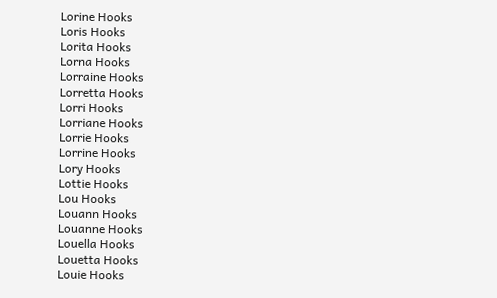Lorine Hooks
Loris Hooks
Lorita Hooks
Lorna Hooks
Lorraine Hooks
Lorretta Hooks
Lorri Hooks
Lorriane Hooks
Lorrie Hooks
Lorrine Hooks
Lory Hooks
Lottie Hooks
Lou Hooks
Louann Hooks
Louanne Hooks
Louella Hooks
Louetta Hooks
Louie Hooks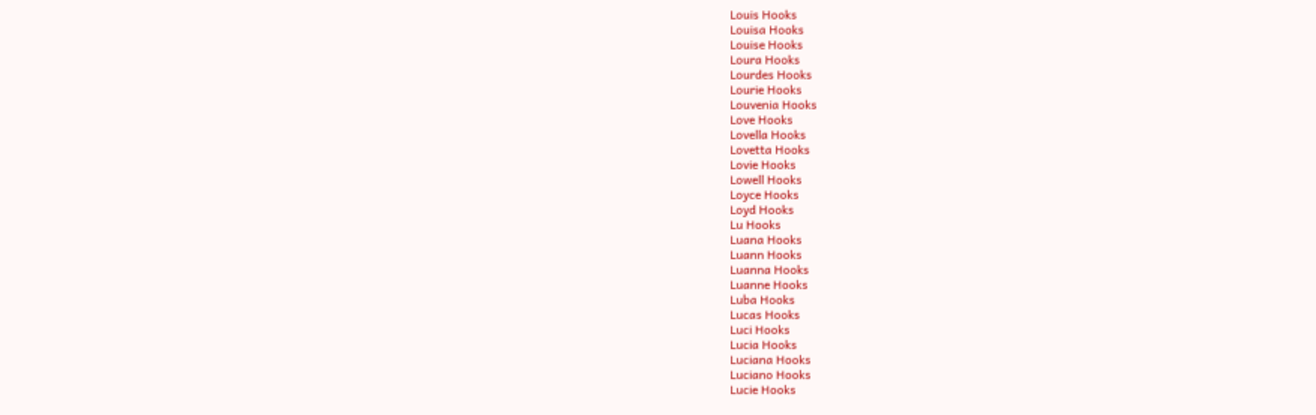Louis Hooks
Louisa Hooks
Louise Hooks
Loura Hooks
Lourdes Hooks
Lourie Hooks
Louvenia Hooks
Love Hooks
Lovella Hooks
Lovetta Hooks
Lovie Hooks
Lowell Hooks
Loyce Hooks
Loyd Hooks
Lu Hooks
Luana Hooks
Luann Hooks
Luanna Hooks
Luanne Hooks
Luba Hooks
Lucas Hooks
Luci Hooks
Lucia Hooks
Luciana Hooks
Luciano Hooks
Lucie Hooks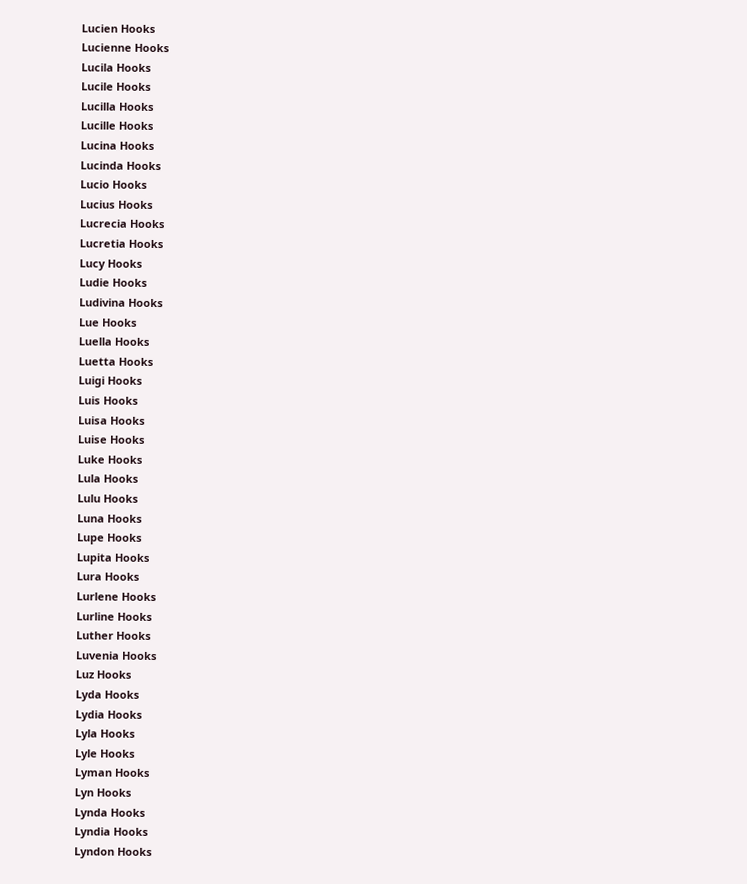Lucien Hooks
Lucienne Hooks
Lucila Hooks
Lucile Hooks
Lucilla Hooks
Lucille Hooks
Lucina Hooks
Lucinda Hooks
Lucio Hooks
Lucius Hooks
Lucrecia Hooks
Lucretia Hooks
Lucy Hooks
Ludie Hooks
Ludivina Hooks
Lue Hooks
Luella Hooks
Luetta Hooks
Luigi Hooks
Luis Hooks
Luisa Hooks
Luise Hooks
Luke Hooks
Lula Hooks
Lulu Hooks
Luna Hooks
Lupe Hooks
Lupita Hooks
Lura Hooks
Lurlene Hooks
Lurline Hooks
Luther Hooks
Luvenia Hooks
Luz Hooks
Lyda Hooks
Lydia Hooks
Lyla Hooks
Lyle Hooks
Lyman Hooks
Lyn Hooks
Lynda Hooks
Lyndia Hooks
Lyndon Hooks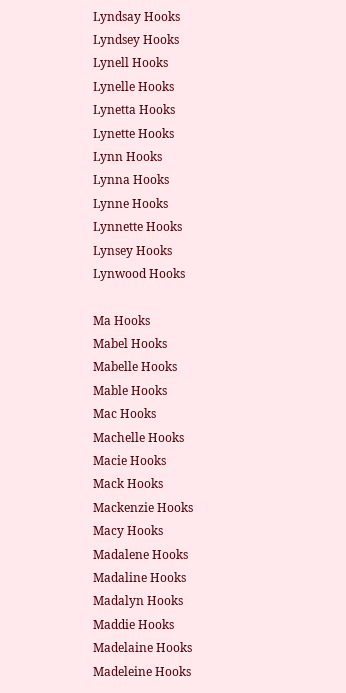Lyndsay Hooks
Lyndsey Hooks
Lynell Hooks
Lynelle Hooks
Lynetta Hooks
Lynette Hooks
Lynn Hooks
Lynna Hooks
Lynne Hooks
Lynnette Hooks
Lynsey Hooks
Lynwood Hooks

Ma Hooks
Mabel Hooks
Mabelle Hooks
Mable Hooks
Mac Hooks
Machelle Hooks
Macie Hooks
Mack Hooks
Mackenzie Hooks
Macy Hooks
Madalene Hooks
Madaline Hooks
Madalyn Hooks
Maddie Hooks
Madelaine Hooks
Madeleine Hooks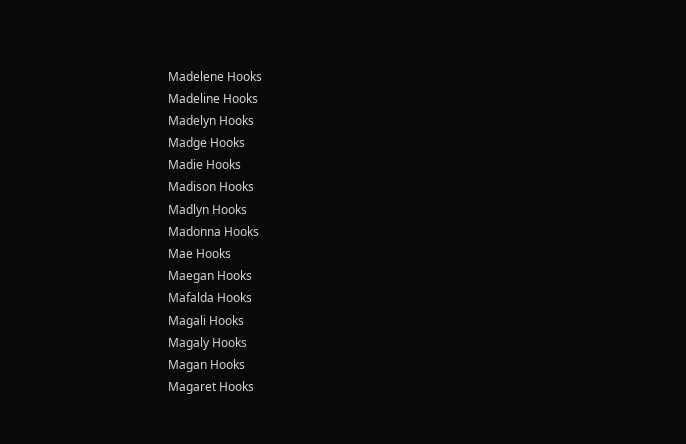Madelene Hooks
Madeline Hooks
Madelyn Hooks
Madge Hooks
Madie Hooks
Madison Hooks
Madlyn Hooks
Madonna Hooks
Mae Hooks
Maegan Hooks
Mafalda Hooks
Magali Hooks
Magaly Hooks
Magan Hooks
Magaret Hooks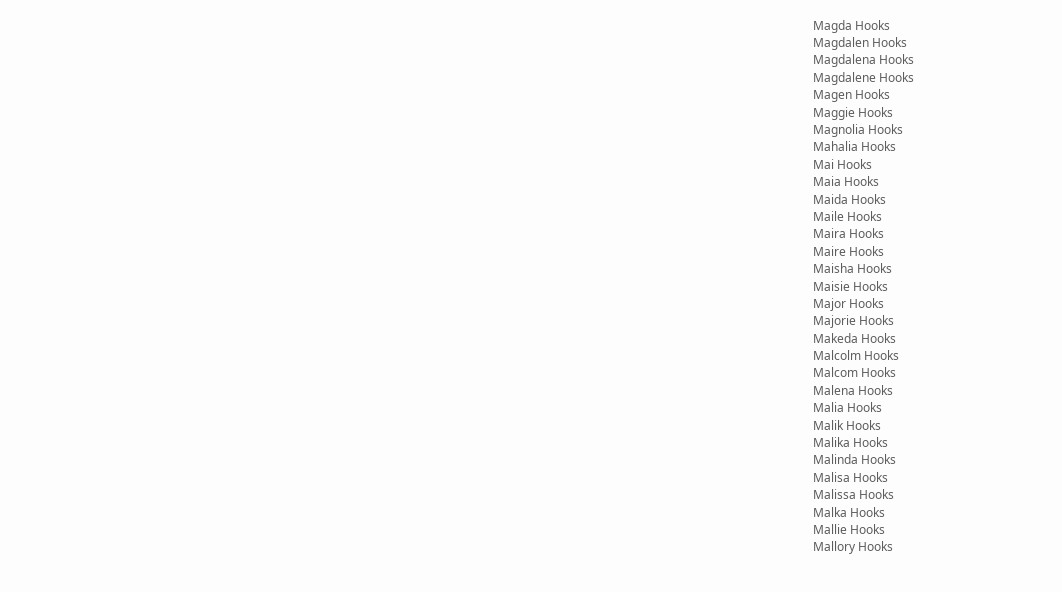Magda Hooks
Magdalen Hooks
Magdalena Hooks
Magdalene Hooks
Magen Hooks
Maggie Hooks
Magnolia Hooks
Mahalia Hooks
Mai Hooks
Maia Hooks
Maida Hooks
Maile Hooks
Maira Hooks
Maire Hooks
Maisha Hooks
Maisie Hooks
Major Hooks
Majorie Hooks
Makeda Hooks
Malcolm Hooks
Malcom Hooks
Malena Hooks
Malia Hooks
Malik Hooks
Malika Hooks
Malinda Hooks
Malisa Hooks
Malissa Hooks
Malka Hooks
Mallie Hooks
Mallory Hooks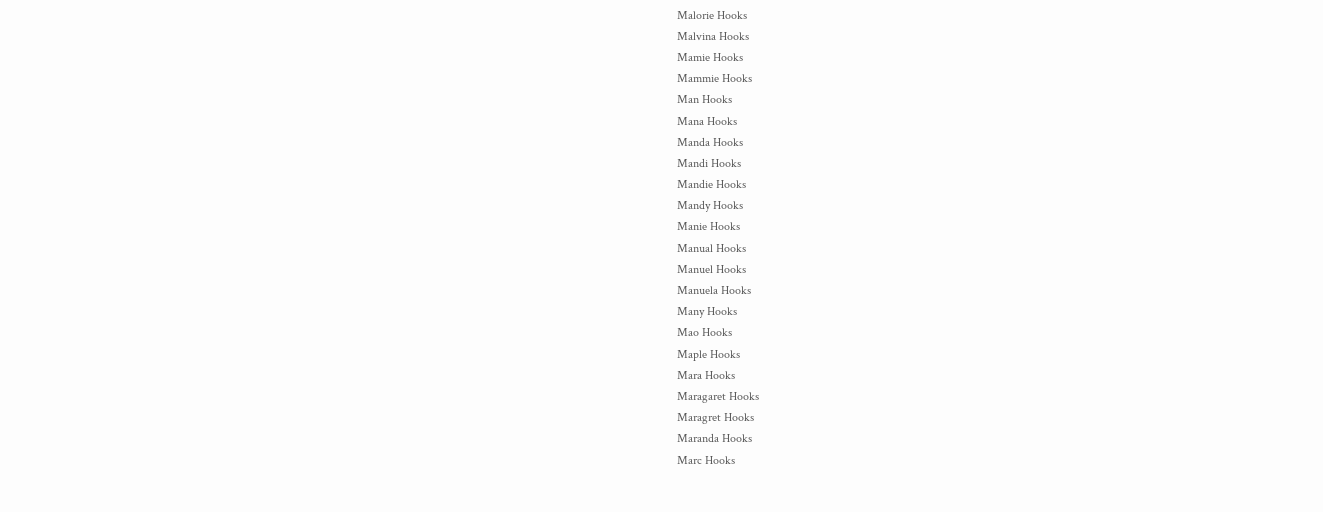Malorie Hooks
Malvina Hooks
Mamie Hooks
Mammie Hooks
Man Hooks
Mana Hooks
Manda Hooks
Mandi Hooks
Mandie Hooks
Mandy Hooks
Manie Hooks
Manual Hooks
Manuel Hooks
Manuela Hooks
Many Hooks
Mao Hooks
Maple Hooks
Mara Hooks
Maragaret Hooks
Maragret Hooks
Maranda Hooks
Marc Hooks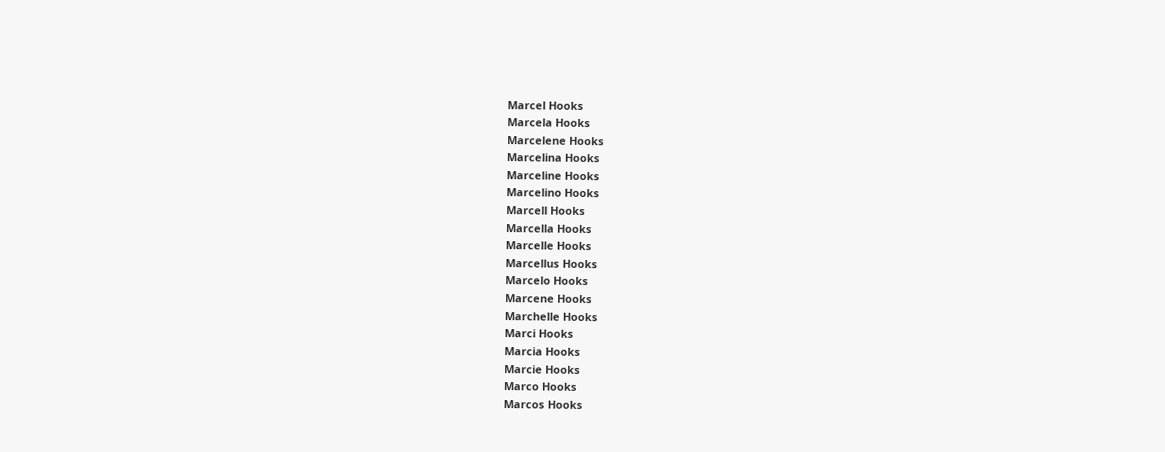Marcel Hooks
Marcela Hooks
Marcelene Hooks
Marcelina Hooks
Marceline Hooks
Marcelino Hooks
Marcell Hooks
Marcella Hooks
Marcelle Hooks
Marcellus Hooks
Marcelo Hooks
Marcene Hooks
Marchelle Hooks
Marci Hooks
Marcia Hooks
Marcie Hooks
Marco Hooks
Marcos Hooks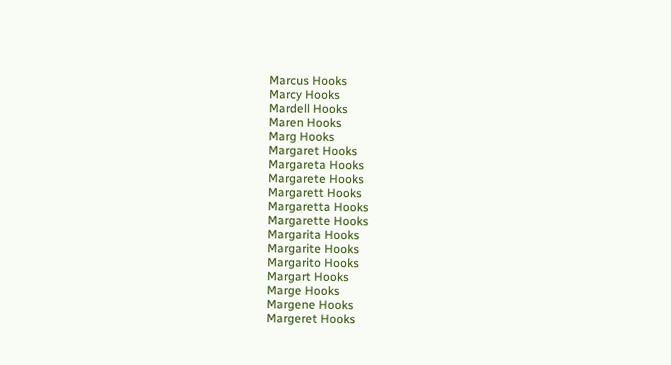Marcus Hooks
Marcy Hooks
Mardell Hooks
Maren Hooks
Marg Hooks
Margaret Hooks
Margareta Hooks
Margarete Hooks
Margarett Hooks
Margaretta Hooks
Margarette Hooks
Margarita Hooks
Margarite Hooks
Margarito Hooks
Margart Hooks
Marge Hooks
Margene Hooks
Margeret Hooks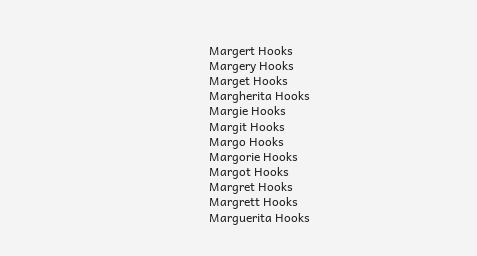Margert Hooks
Margery Hooks
Marget Hooks
Margherita Hooks
Margie Hooks
Margit Hooks
Margo Hooks
Margorie Hooks
Margot Hooks
Margret Hooks
Margrett Hooks
Marguerita Hooks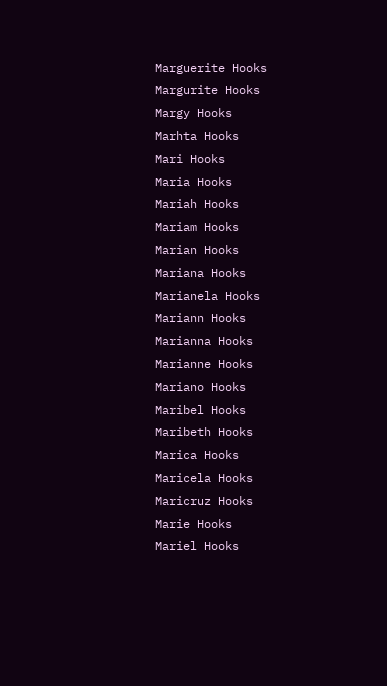Marguerite Hooks
Margurite Hooks
Margy Hooks
Marhta Hooks
Mari Hooks
Maria Hooks
Mariah Hooks
Mariam Hooks
Marian Hooks
Mariana Hooks
Marianela Hooks
Mariann Hooks
Marianna Hooks
Marianne Hooks
Mariano Hooks
Maribel Hooks
Maribeth Hooks
Marica Hooks
Maricela Hooks
Maricruz Hooks
Marie Hooks
Mariel Hooks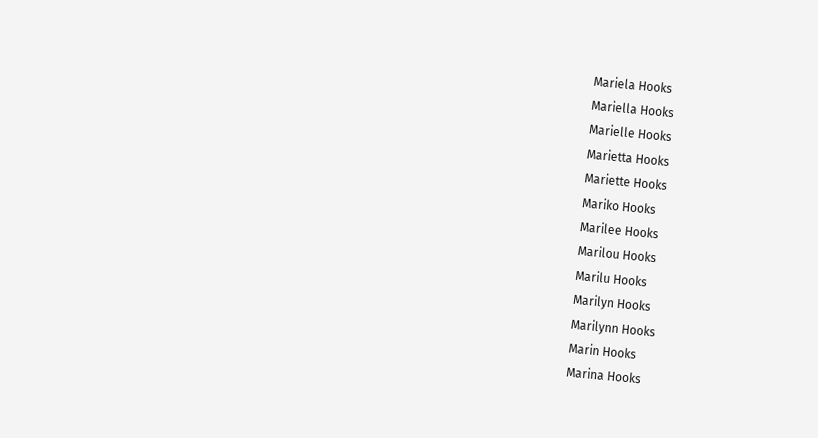Mariela Hooks
Mariella Hooks
Marielle Hooks
Marietta Hooks
Mariette Hooks
Mariko Hooks
Marilee Hooks
Marilou Hooks
Marilu Hooks
Marilyn Hooks
Marilynn Hooks
Marin Hooks
Marina Hooks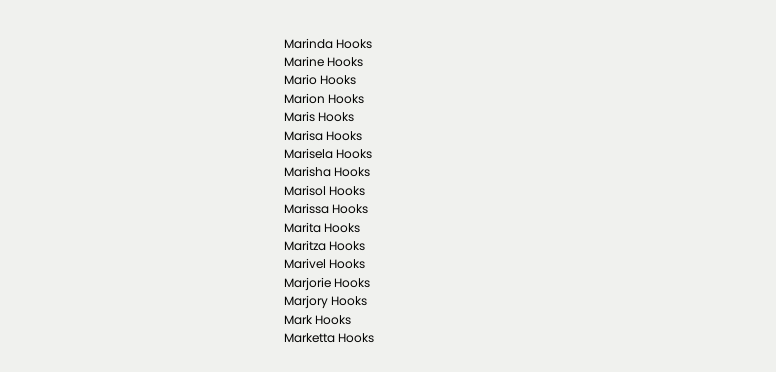Marinda Hooks
Marine Hooks
Mario Hooks
Marion Hooks
Maris Hooks
Marisa Hooks
Marisela Hooks
Marisha Hooks
Marisol Hooks
Marissa Hooks
Marita Hooks
Maritza Hooks
Marivel Hooks
Marjorie Hooks
Marjory Hooks
Mark Hooks
Marketta Hooks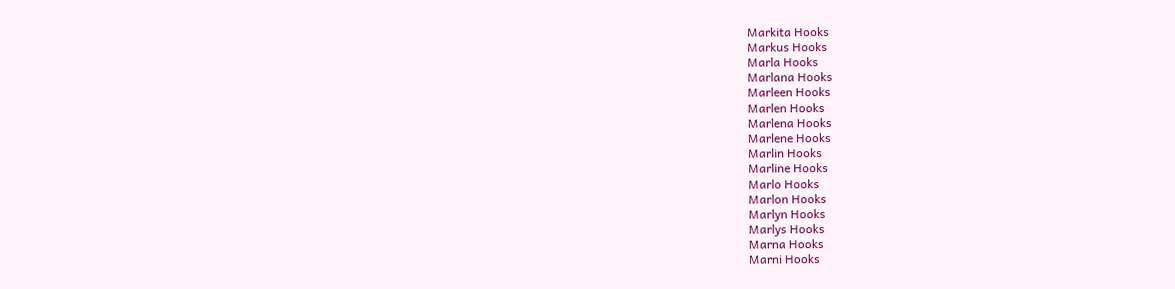Markita Hooks
Markus Hooks
Marla Hooks
Marlana Hooks
Marleen Hooks
Marlen Hooks
Marlena Hooks
Marlene Hooks
Marlin Hooks
Marline Hooks
Marlo Hooks
Marlon Hooks
Marlyn Hooks
Marlys Hooks
Marna Hooks
Marni Hooks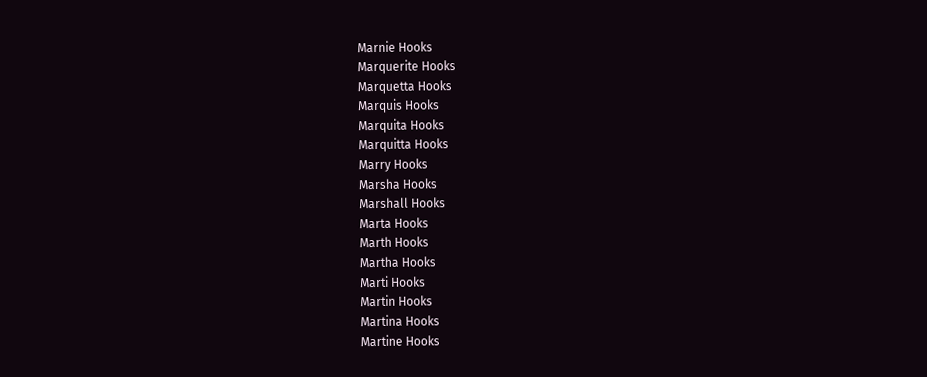Marnie Hooks
Marquerite Hooks
Marquetta Hooks
Marquis Hooks
Marquita Hooks
Marquitta Hooks
Marry Hooks
Marsha Hooks
Marshall Hooks
Marta Hooks
Marth Hooks
Martha Hooks
Marti Hooks
Martin Hooks
Martina Hooks
Martine Hooks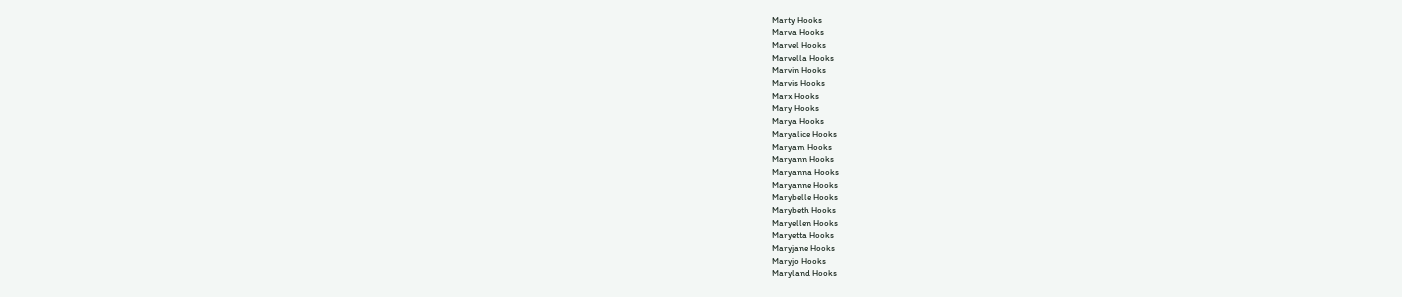Marty Hooks
Marva Hooks
Marvel Hooks
Marvella Hooks
Marvin Hooks
Marvis Hooks
Marx Hooks
Mary Hooks
Marya Hooks
Maryalice Hooks
Maryam Hooks
Maryann Hooks
Maryanna Hooks
Maryanne Hooks
Marybelle Hooks
Marybeth Hooks
Maryellen Hooks
Maryetta Hooks
Maryjane Hooks
Maryjo Hooks
Maryland Hooks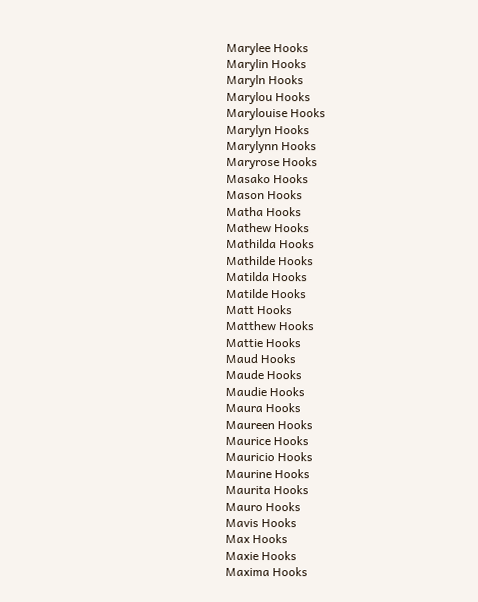Marylee Hooks
Marylin Hooks
Maryln Hooks
Marylou Hooks
Marylouise Hooks
Marylyn Hooks
Marylynn Hooks
Maryrose Hooks
Masako Hooks
Mason Hooks
Matha Hooks
Mathew Hooks
Mathilda Hooks
Mathilde Hooks
Matilda Hooks
Matilde Hooks
Matt Hooks
Matthew Hooks
Mattie Hooks
Maud Hooks
Maude Hooks
Maudie Hooks
Maura Hooks
Maureen Hooks
Maurice Hooks
Mauricio Hooks
Maurine Hooks
Maurita Hooks
Mauro Hooks
Mavis Hooks
Max Hooks
Maxie Hooks
Maxima Hooks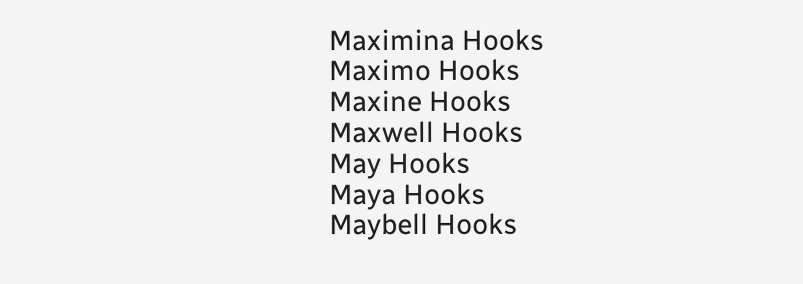Maximina Hooks
Maximo Hooks
Maxine Hooks
Maxwell Hooks
May Hooks
Maya Hooks
Maybell Hooks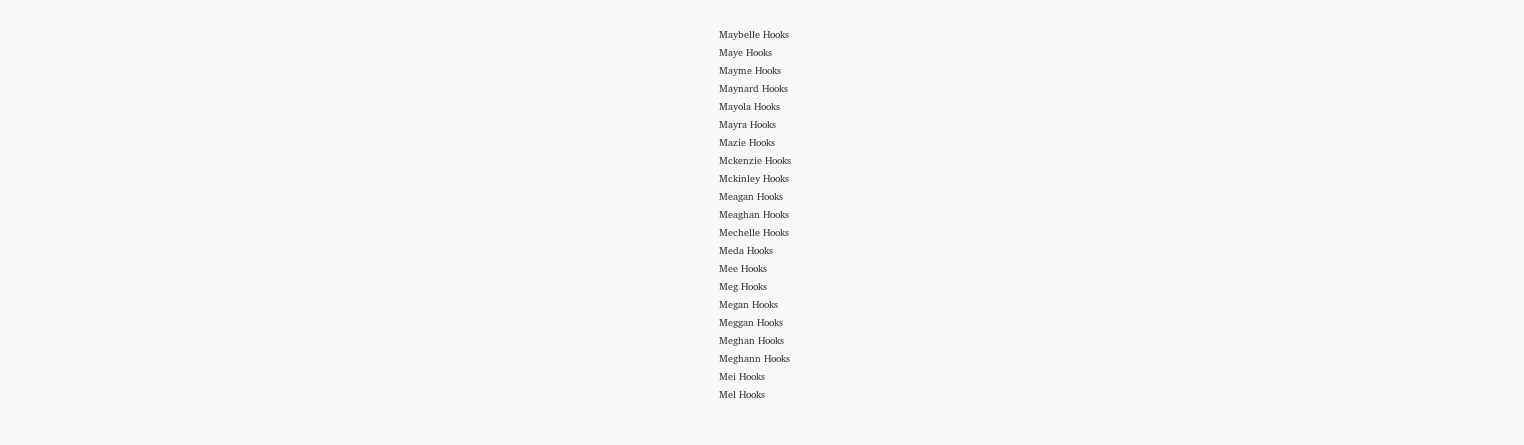Maybelle Hooks
Maye Hooks
Mayme Hooks
Maynard Hooks
Mayola Hooks
Mayra Hooks
Mazie Hooks
Mckenzie Hooks
Mckinley Hooks
Meagan Hooks
Meaghan Hooks
Mechelle Hooks
Meda Hooks
Mee Hooks
Meg Hooks
Megan Hooks
Meggan Hooks
Meghan Hooks
Meghann Hooks
Mei Hooks
Mel Hooks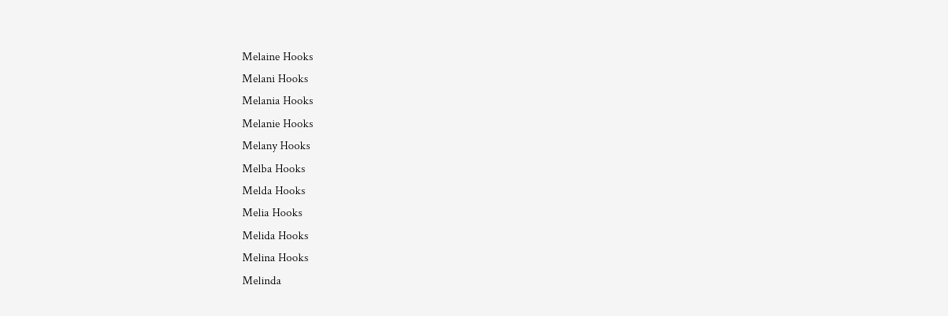Melaine Hooks
Melani Hooks
Melania Hooks
Melanie Hooks
Melany Hooks
Melba Hooks
Melda Hooks
Melia Hooks
Melida Hooks
Melina Hooks
Melinda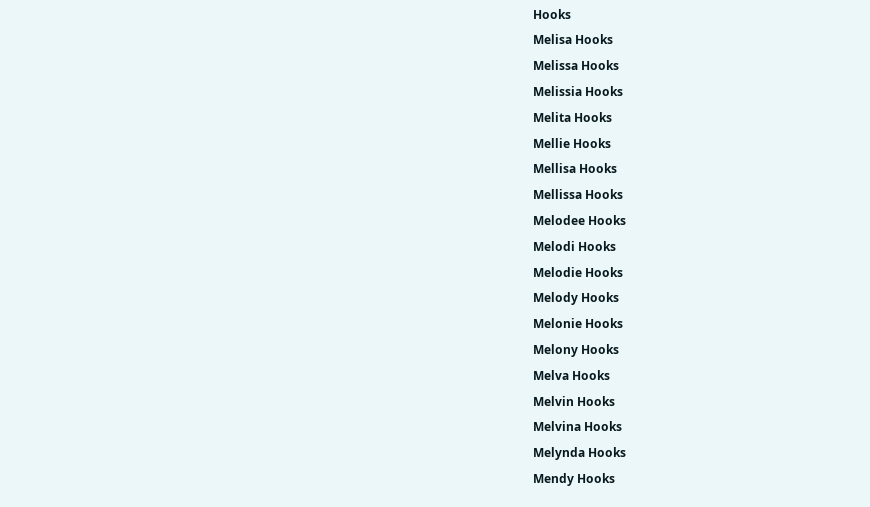Hooks
Melisa Hooks
Melissa Hooks
Melissia Hooks
Melita Hooks
Mellie Hooks
Mellisa Hooks
Mellissa Hooks
Melodee Hooks
Melodi Hooks
Melodie Hooks
Melody Hooks
Melonie Hooks
Melony Hooks
Melva Hooks
Melvin Hooks
Melvina Hooks
Melynda Hooks
Mendy Hooks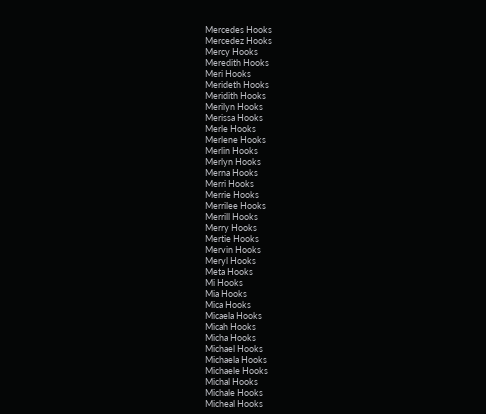Mercedes Hooks
Mercedez Hooks
Mercy Hooks
Meredith Hooks
Meri Hooks
Merideth Hooks
Meridith Hooks
Merilyn Hooks
Merissa Hooks
Merle Hooks
Merlene Hooks
Merlin Hooks
Merlyn Hooks
Merna Hooks
Merri Hooks
Merrie Hooks
Merrilee Hooks
Merrill Hooks
Merry Hooks
Mertie Hooks
Mervin Hooks
Meryl Hooks
Meta Hooks
Mi Hooks
Mia Hooks
Mica Hooks
Micaela Hooks
Micah Hooks
Micha Hooks
Michael Hooks
Michaela Hooks
Michaele Hooks
Michal Hooks
Michale Hooks
Micheal Hooks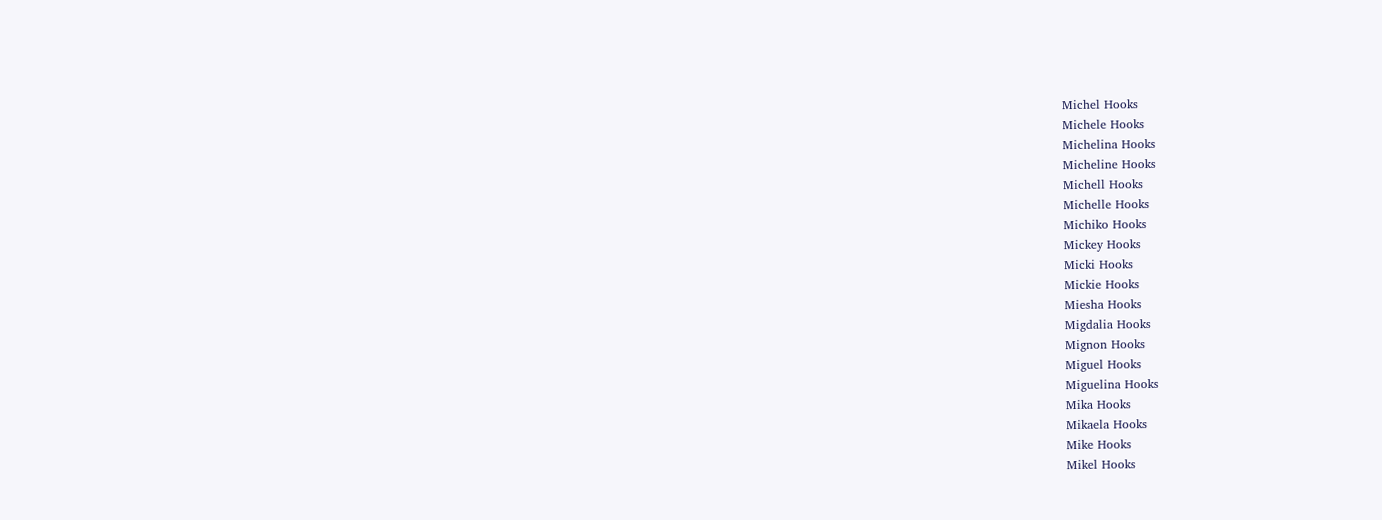Michel Hooks
Michele Hooks
Michelina Hooks
Micheline Hooks
Michell Hooks
Michelle Hooks
Michiko Hooks
Mickey Hooks
Micki Hooks
Mickie Hooks
Miesha Hooks
Migdalia Hooks
Mignon Hooks
Miguel Hooks
Miguelina Hooks
Mika Hooks
Mikaela Hooks
Mike Hooks
Mikel Hooks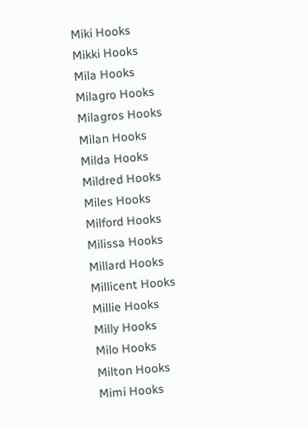Miki Hooks
Mikki Hooks
Mila Hooks
Milagro Hooks
Milagros Hooks
Milan Hooks
Milda Hooks
Mildred Hooks
Miles Hooks
Milford Hooks
Milissa Hooks
Millard Hooks
Millicent Hooks
Millie Hooks
Milly Hooks
Milo Hooks
Milton Hooks
Mimi Hooks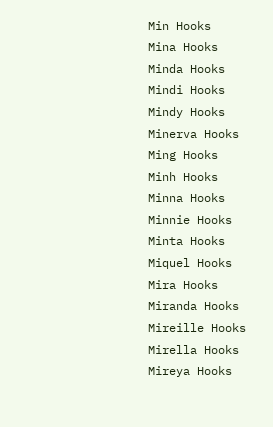Min Hooks
Mina Hooks
Minda Hooks
Mindi Hooks
Mindy Hooks
Minerva Hooks
Ming Hooks
Minh Hooks
Minna Hooks
Minnie Hooks
Minta Hooks
Miquel Hooks
Mira Hooks
Miranda Hooks
Mireille Hooks
Mirella Hooks
Mireya Hooks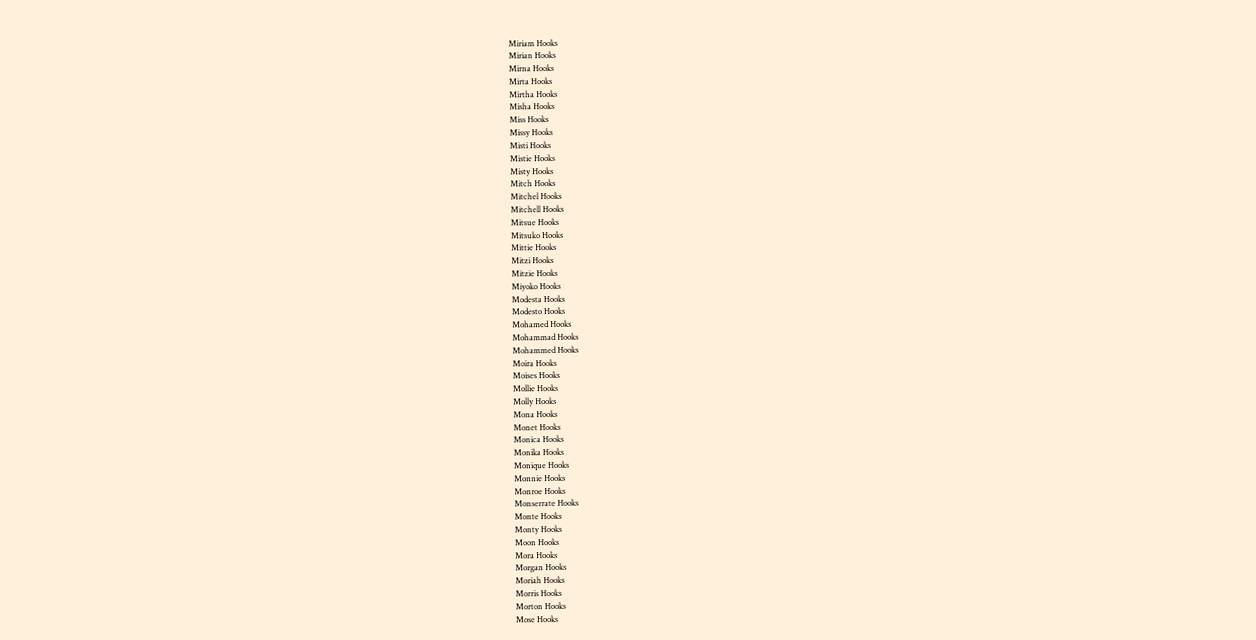Miriam Hooks
Mirian Hooks
Mirna Hooks
Mirta Hooks
Mirtha Hooks
Misha Hooks
Miss Hooks
Missy Hooks
Misti Hooks
Mistie Hooks
Misty Hooks
Mitch Hooks
Mitchel Hooks
Mitchell Hooks
Mitsue Hooks
Mitsuko Hooks
Mittie Hooks
Mitzi Hooks
Mitzie Hooks
Miyoko Hooks
Modesta Hooks
Modesto Hooks
Mohamed Hooks
Mohammad Hooks
Mohammed Hooks
Moira Hooks
Moises Hooks
Mollie Hooks
Molly Hooks
Mona Hooks
Monet Hooks
Monica Hooks
Monika Hooks
Monique Hooks
Monnie Hooks
Monroe Hooks
Monserrate Hooks
Monte Hooks
Monty Hooks
Moon Hooks
Mora Hooks
Morgan Hooks
Moriah Hooks
Morris Hooks
Morton Hooks
Mose Hooks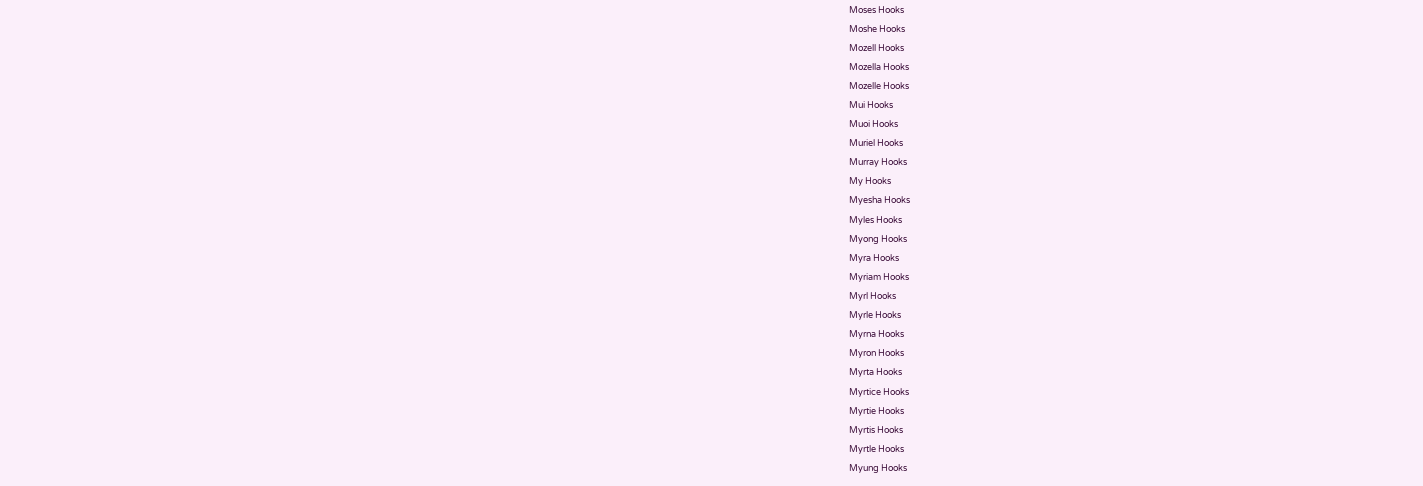Moses Hooks
Moshe Hooks
Mozell Hooks
Mozella Hooks
Mozelle Hooks
Mui Hooks
Muoi Hooks
Muriel Hooks
Murray Hooks
My Hooks
Myesha Hooks
Myles Hooks
Myong Hooks
Myra Hooks
Myriam Hooks
Myrl Hooks
Myrle Hooks
Myrna Hooks
Myron Hooks
Myrta Hooks
Myrtice Hooks
Myrtie Hooks
Myrtis Hooks
Myrtle Hooks
Myung Hooks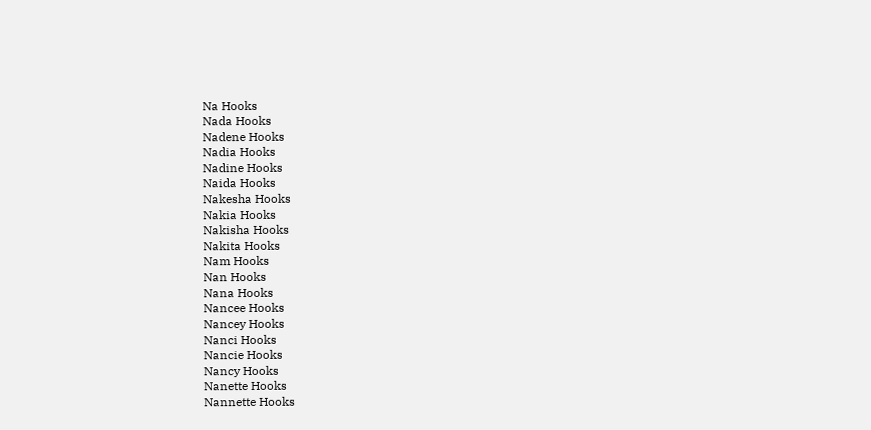Na Hooks
Nada Hooks
Nadene Hooks
Nadia Hooks
Nadine Hooks
Naida Hooks
Nakesha Hooks
Nakia Hooks
Nakisha Hooks
Nakita Hooks
Nam Hooks
Nan Hooks
Nana Hooks
Nancee Hooks
Nancey Hooks
Nanci Hooks
Nancie Hooks
Nancy Hooks
Nanette Hooks
Nannette Hooks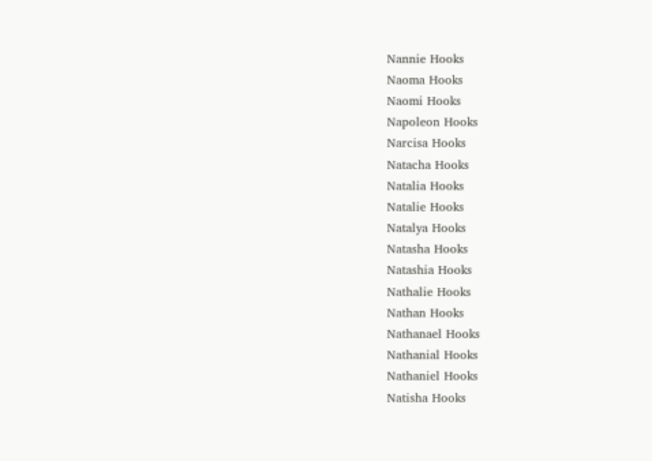Nannie Hooks
Naoma Hooks
Naomi Hooks
Napoleon Hooks
Narcisa Hooks
Natacha Hooks
Natalia Hooks
Natalie Hooks
Natalya Hooks
Natasha Hooks
Natashia Hooks
Nathalie Hooks
Nathan Hooks
Nathanael Hooks
Nathanial Hooks
Nathaniel Hooks
Natisha Hooks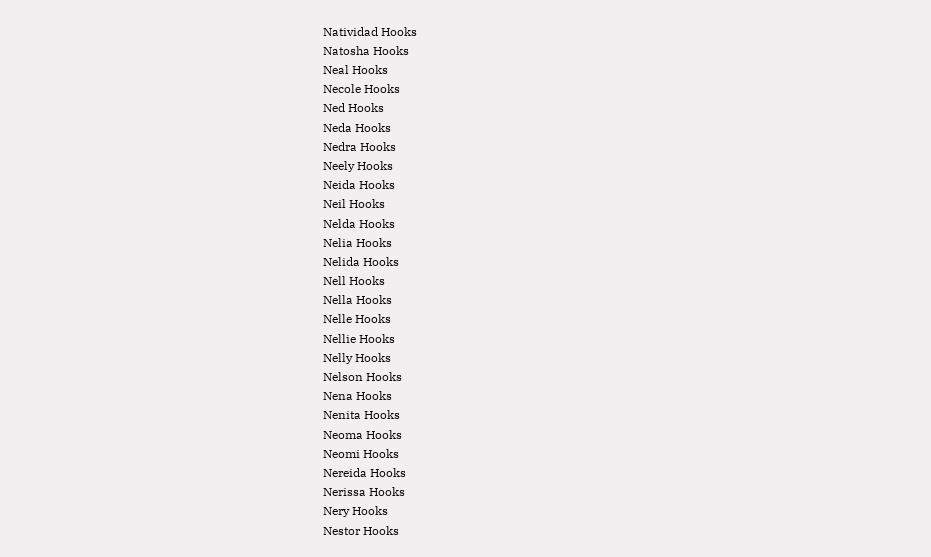Natividad Hooks
Natosha Hooks
Neal Hooks
Necole Hooks
Ned Hooks
Neda Hooks
Nedra Hooks
Neely Hooks
Neida Hooks
Neil Hooks
Nelda Hooks
Nelia Hooks
Nelida Hooks
Nell Hooks
Nella Hooks
Nelle Hooks
Nellie Hooks
Nelly Hooks
Nelson Hooks
Nena Hooks
Nenita Hooks
Neoma Hooks
Neomi Hooks
Nereida Hooks
Nerissa Hooks
Nery Hooks
Nestor Hooks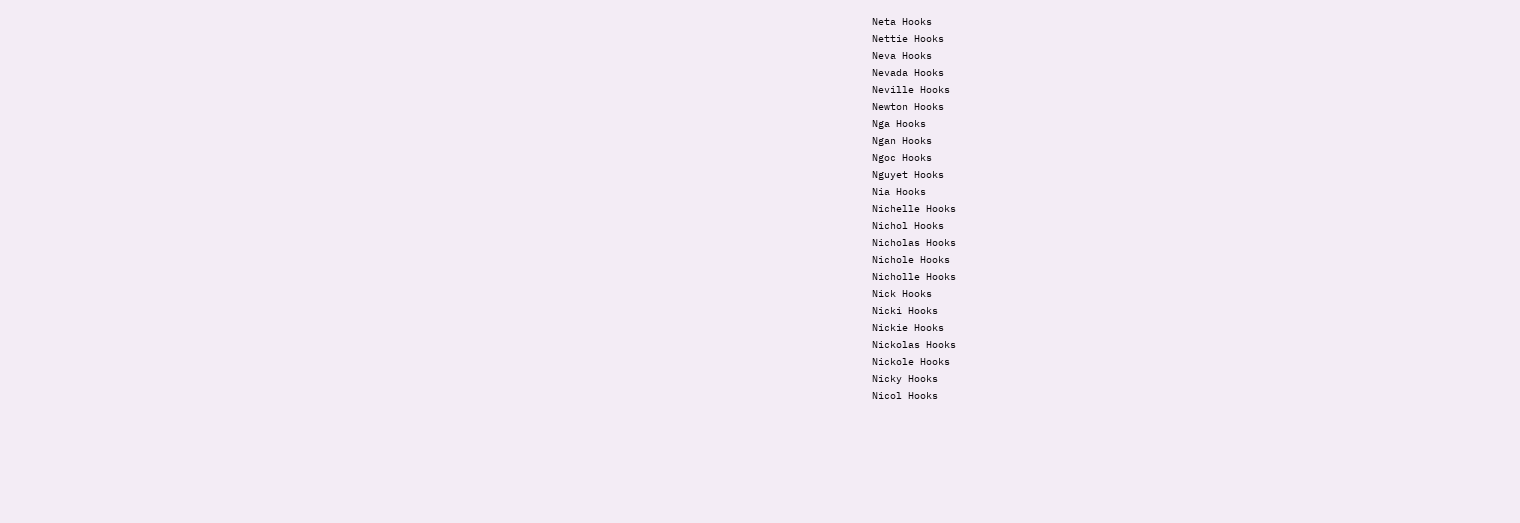Neta Hooks
Nettie Hooks
Neva Hooks
Nevada Hooks
Neville Hooks
Newton Hooks
Nga Hooks
Ngan Hooks
Ngoc Hooks
Nguyet Hooks
Nia Hooks
Nichelle Hooks
Nichol Hooks
Nicholas Hooks
Nichole Hooks
Nicholle Hooks
Nick Hooks
Nicki Hooks
Nickie Hooks
Nickolas Hooks
Nickole Hooks
Nicky Hooks
Nicol Hooks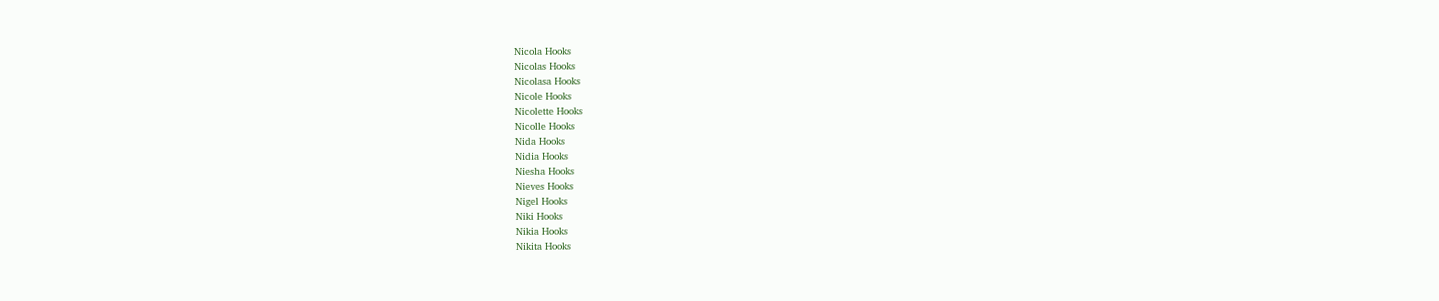Nicola Hooks
Nicolas Hooks
Nicolasa Hooks
Nicole Hooks
Nicolette Hooks
Nicolle Hooks
Nida Hooks
Nidia Hooks
Niesha Hooks
Nieves Hooks
Nigel Hooks
Niki Hooks
Nikia Hooks
Nikita Hooks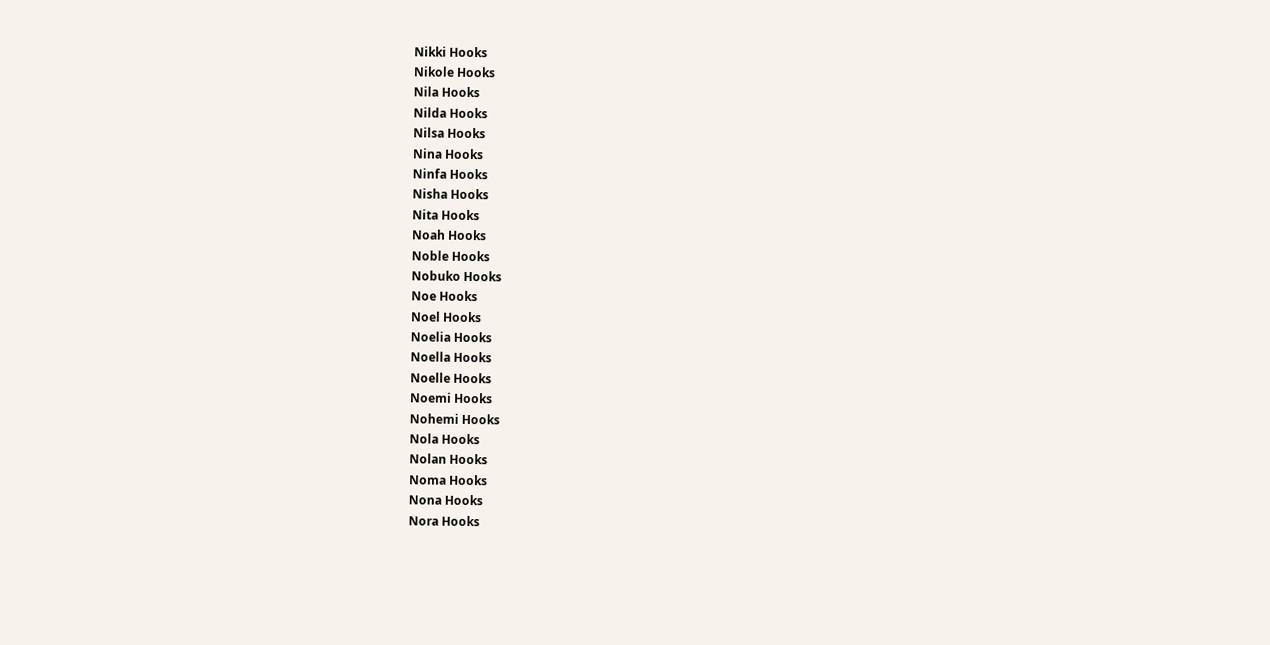Nikki Hooks
Nikole Hooks
Nila Hooks
Nilda Hooks
Nilsa Hooks
Nina Hooks
Ninfa Hooks
Nisha Hooks
Nita Hooks
Noah Hooks
Noble Hooks
Nobuko Hooks
Noe Hooks
Noel Hooks
Noelia Hooks
Noella Hooks
Noelle Hooks
Noemi Hooks
Nohemi Hooks
Nola Hooks
Nolan Hooks
Noma Hooks
Nona Hooks
Nora Hooks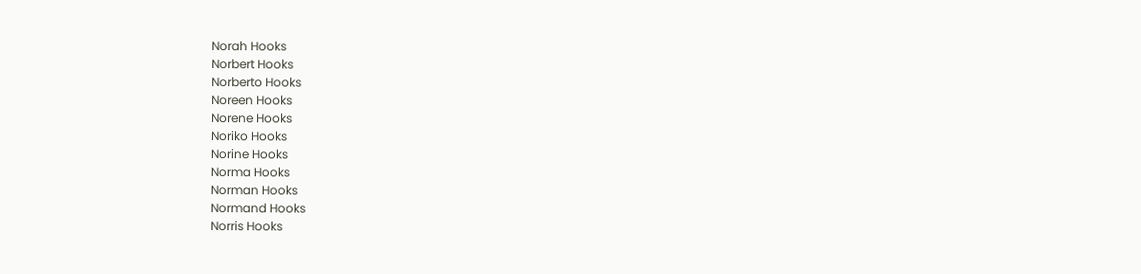Norah Hooks
Norbert Hooks
Norberto Hooks
Noreen Hooks
Norene Hooks
Noriko Hooks
Norine Hooks
Norma Hooks
Norman Hooks
Normand Hooks
Norris Hooks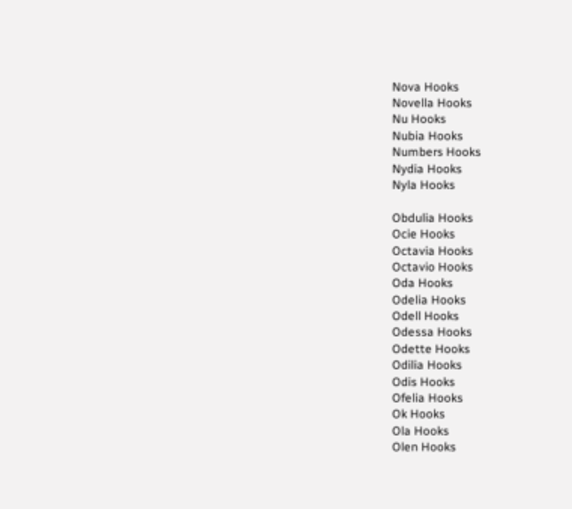Nova Hooks
Novella Hooks
Nu Hooks
Nubia Hooks
Numbers Hooks
Nydia Hooks
Nyla Hooks

Obdulia Hooks
Ocie Hooks
Octavia Hooks
Octavio Hooks
Oda Hooks
Odelia Hooks
Odell Hooks
Odessa Hooks
Odette Hooks
Odilia Hooks
Odis Hooks
Ofelia Hooks
Ok Hooks
Ola Hooks
Olen Hooks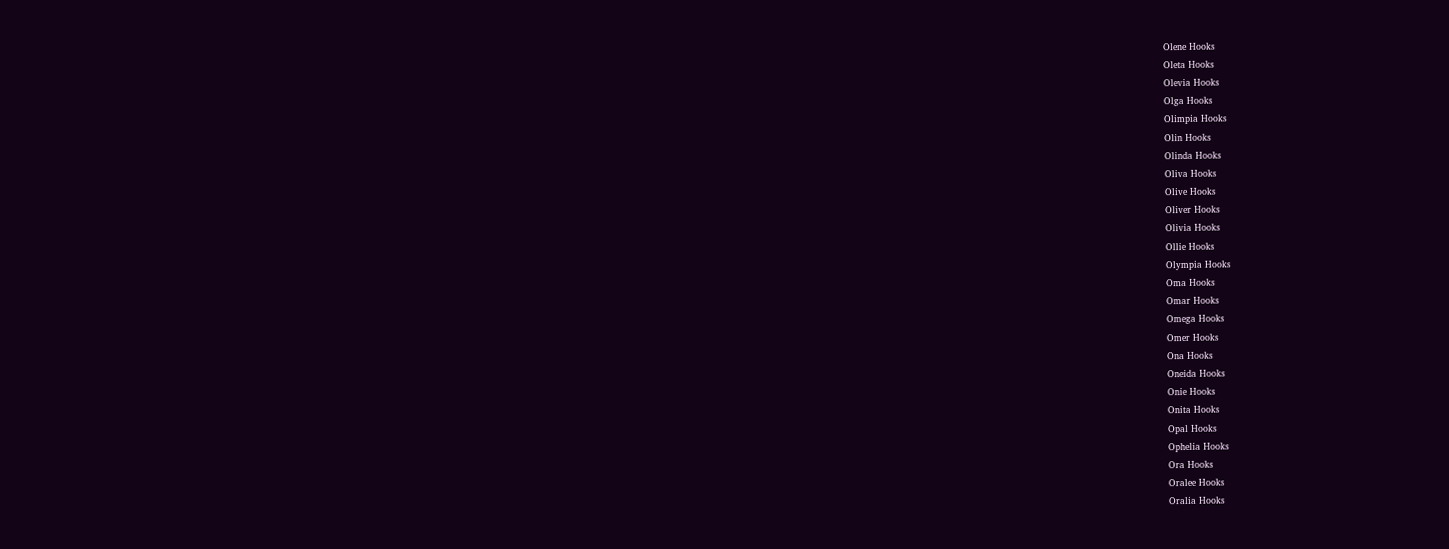Olene Hooks
Oleta Hooks
Olevia Hooks
Olga Hooks
Olimpia Hooks
Olin Hooks
Olinda Hooks
Oliva Hooks
Olive Hooks
Oliver Hooks
Olivia Hooks
Ollie Hooks
Olympia Hooks
Oma Hooks
Omar Hooks
Omega Hooks
Omer Hooks
Ona Hooks
Oneida Hooks
Onie Hooks
Onita Hooks
Opal Hooks
Ophelia Hooks
Ora Hooks
Oralee Hooks
Oralia Hooks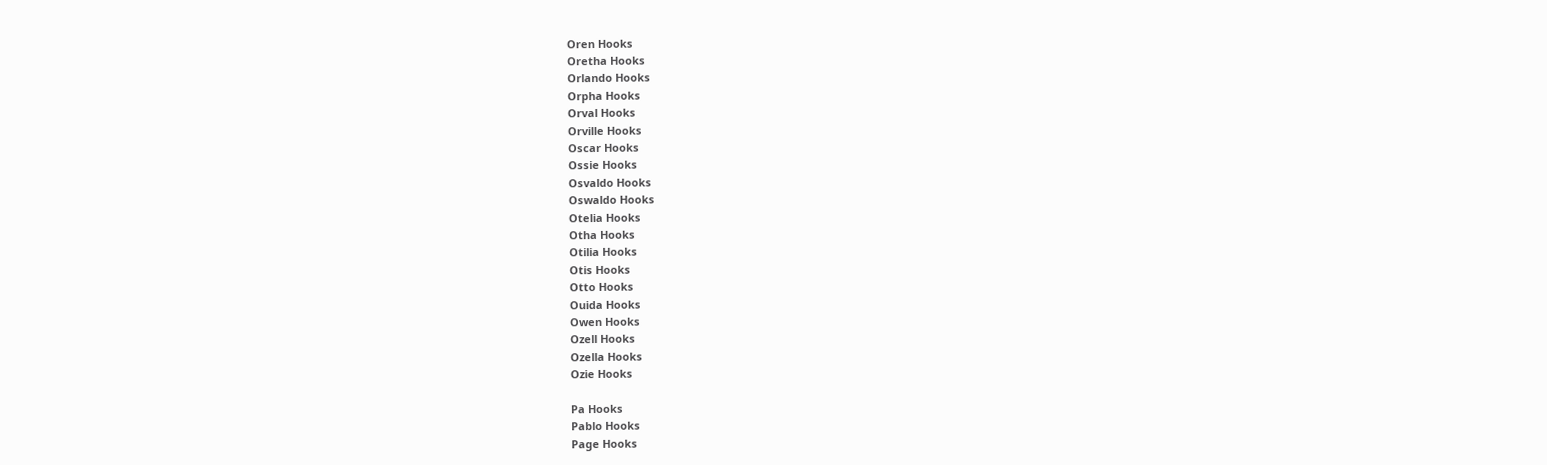Oren Hooks
Oretha Hooks
Orlando Hooks
Orpha Hooks
Orval Hooks
Orville Hooks
Oscar Hooks
Ossie Hooks
Osvaldo Hooks
Oswaldo Hooks
Otelia Hooks
Otha Hooks
Otilia Hooks
Otis Hooks
Otto Hooks
Ouida Hooks
Owen Hooks
Ozell Hooks
Ozella Hooks
Ozie Hooks

Pa Hooks
Pablo Hooks
Page Hooks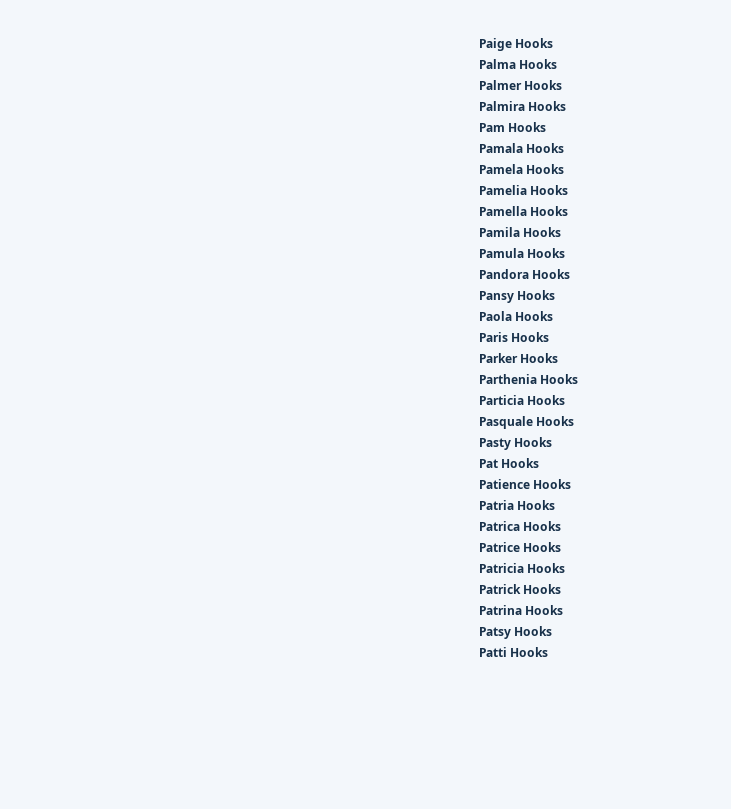Paige Hooks
Palma Hooks
Palmer Hooks
Palmira Hooks
Pam Hooks
Pamala Hooks
Pamela Hooks
Pamelia Hooks
Pamella Hooks
Pamila Hooks
Pamula Hooks
Pandora Hooks
Pansy Hooks
Paola Hooks
Paris Hooks
Parker Hooks
Parthenia Hooks
Particia Hooks
Pasquale Hooks
Pasty Hooks
Pat Hooks
Patience Hooks
Patria Hooks
Patrica Hooks
Patrice Hooks
Patricia Hooks
Patrick Hooks
Patrina Hooks
Patsy Hooks
Patti Hooks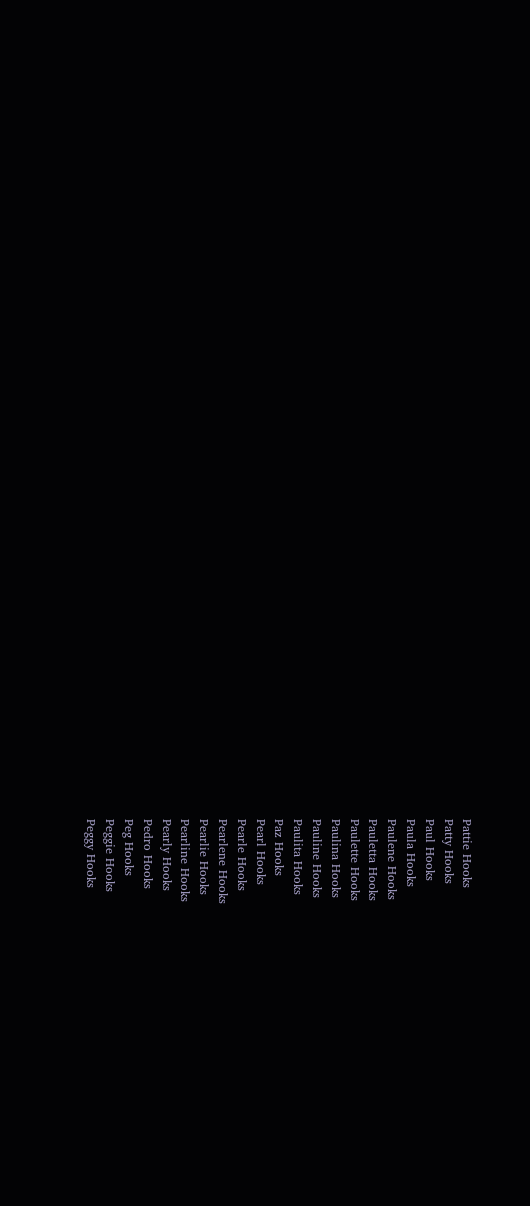Pattie Hooks
Patty Hooks
Paul Hooks
Paula Hooks
Paulene Hooks
Pauletta Hooks
Paulette Hooks
Paulina Hooks
Pauline Hooks
Paulita Hooks
Paz Hooks
Pearl Hooks
Pearle Hooks
Pearlene Hooks
Pearlie Hooks
Pearline Hooks
Pearly Hooks
Pedro Hooks
Peg Hooks
Peggie Hooks
Peggy Hooks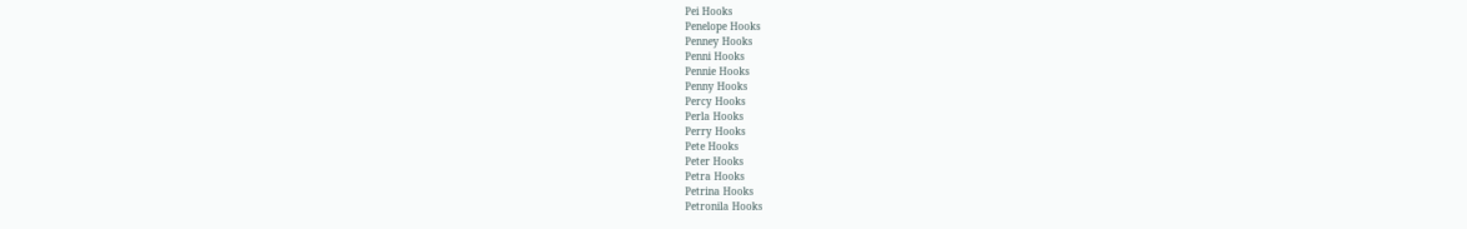Pei Hooks
Penelope Hooks
Penney Hooks
Penni Hooks
Pennie Hooks
Penny Hooks
Percy Hooks
Perla Hooks
Perry Hooks
Pete Hooks
Peter Hooks
Petra Hooks
Petrina Hooks
Petronila Hooks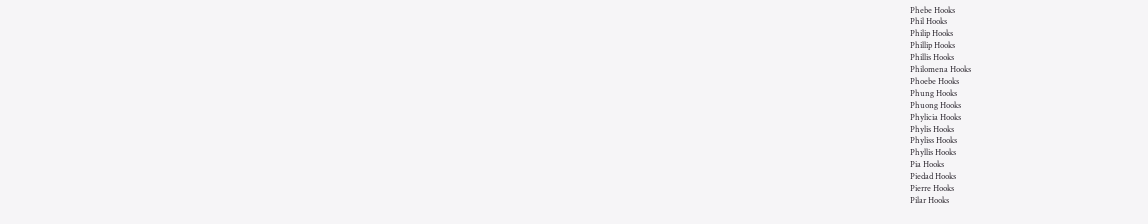Phebe Hooks
Phil Hooks
Philip Hooks
Phillip Hooks
Phillis Hooks
Philomena Hooks
Phoebe Hooks
Phung Hooks
Phuong Hooks
Phylicia Hooks
Phylis Hooks
Phyliss Hooks
Phyllis Hooks
Pia Hooks
Piedad Hooks
Pierre Hooks
Pilar Hooks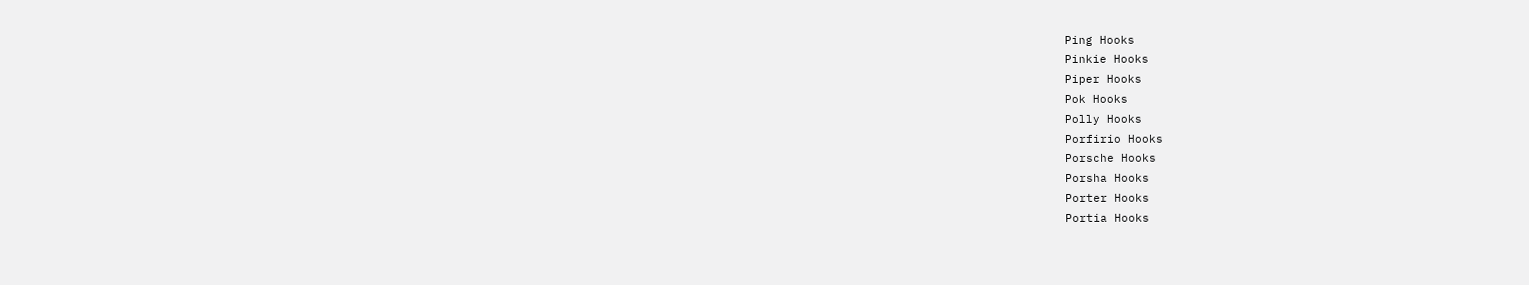Ping Hooks
Pinkie Hooks
Piper Hooks
Pok Hooks
Polly Hooks
Porfirio Hooks
Porsche Hooks
Porsha Hooks
Porter Hooks
Portia Hooks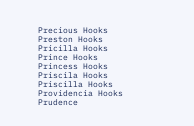Precious Hooks
Preston Hooks
Pricilla Hooks
Prince Hooks
Princess Hooks
Priscila Hooks
Priscilla Hooks
Providencia Hooks
Prudence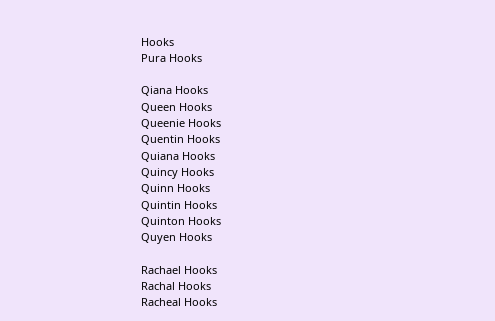Hooks
Pura Hooks

Qiana Hooks
Queen Hooks
Queenie Hooks
Quentin Hooks
Quiana Hooks
Quincy Hooks
Quinn Hooks
Quintin Hooks
Quinton Hooks
Quyen Hooks

Rachael Hooks
Rachal Hooks
Racheal Hooks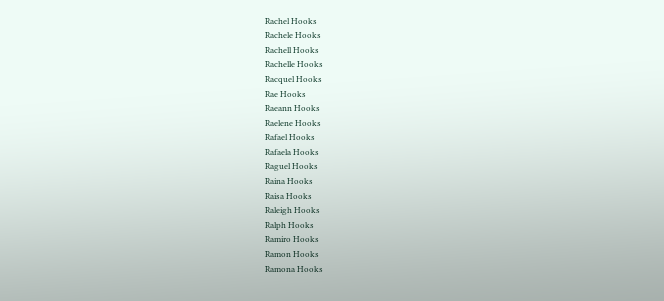Rachel Hooks
Rachele Hooks
Rachell Hooks
Rachelle Hooks
Racquel Hooks
Rae Hooks
Raeann Hooks
Raelene Hooks
Rafael Hooks
Rafaela Hooks
Raguel Hooks
Raina Hooks
Raisa Hooks
Raleigh Hooks
Ralph Hooks
Ramiro Hooks
Ramon Hooks
Ramona Hooks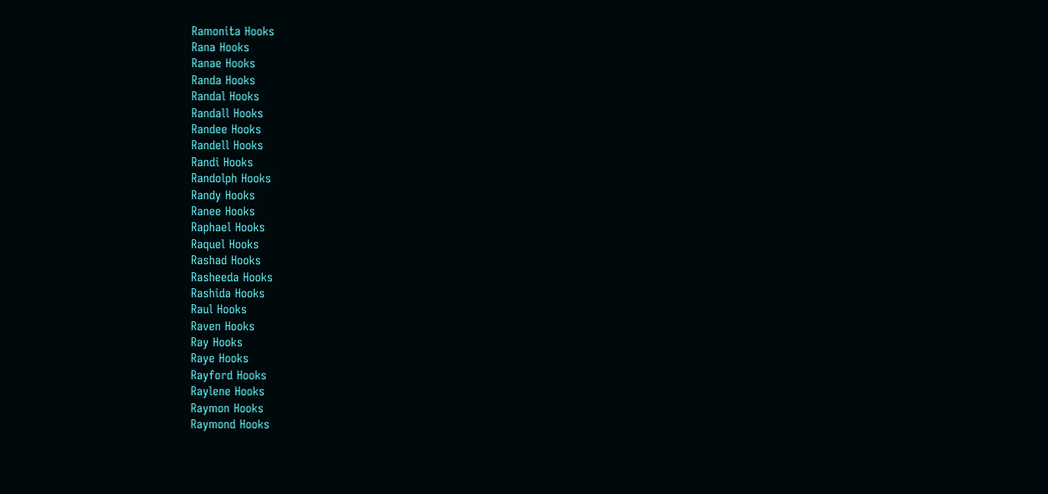Ramonita Hooks
Rana Hooks
Ranae Hooks
Randa Hooks
Randal Hooks
Randall Hooks
Randee Hooks
Randell Hooks
Randi Hooks
Randolph Hooks
Randy Hooks
Ranee Hooks
Raphael Hooks
Raquel Hooks
Rashad Hooks
Rasheeda Hooks
Rashida Hooks
Raul Hooks
Raven Hooks
Ray Hooks
Raye Hooks
Rayford Hooks
Raylene Hooks
Raymon Hooks
Raymond Hooks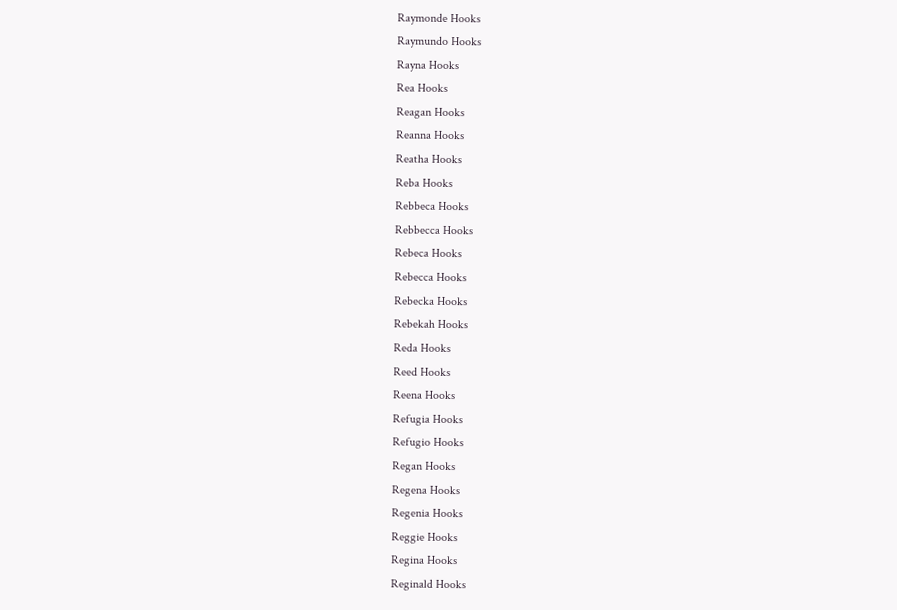Raymonde Hooks
Raymundo Hooks
Rayna Hooks
Rea Hooks
Reagan Hooks
Reanna Hooks
Reatha Hooks
Reba Hooks
Rebbeca Hooks
Rebbecca Hooks
Rebeca Hooks
Rebecca Hooks
Rebecka Hooks
Rebekah Hooks
Reda Hooks
Reed Hooks
Reena Hooks
Refugia Hooks
Refugio Hooks
Regan Hooks
Regena Hooks
Regenia Hooks
Reggie Hooks
Regina Hooks
Reginald Hooks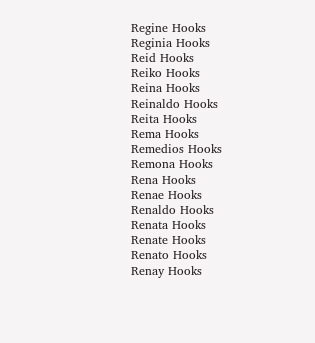Regine Hooks
Reginia Hooks
Reid Hooks
Reiko Hooks
Reina Hooks
Reinaldo Hooks
Reita Hooks
Rema Hooks
Remedios Hooks
Remona Hooks
Rena Hooks
Renae Hooks
Renaldo Hooks
Renata Hooks
Renate Hooks
Renato Hooks
Renay Hooks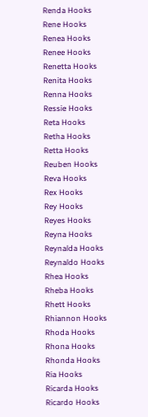Renda Hooks
Rene Hooks
Renea Hooks
Renee Hooks
Renetta Hooks
Renita Hooks
Renna Hooks
Ressie Hooks
Reta Hooks
Retha Hooks
Retta Hooks
Reuben Hooks
Reva Hooks
Rex Hooks
Rey Hooks
Reyes Hooks
Reyna Hooks
Reynalda Hooks
Reynaldo Hooks
Rhea Hooks
Rheba Hooks
Rhett Hooks
Rhiannon Hooks
Rhoda Hooks
Rhona Hooks
Rhonda Hooks
Ria Hooks
Ricarda Hooks
Ricardo Hooks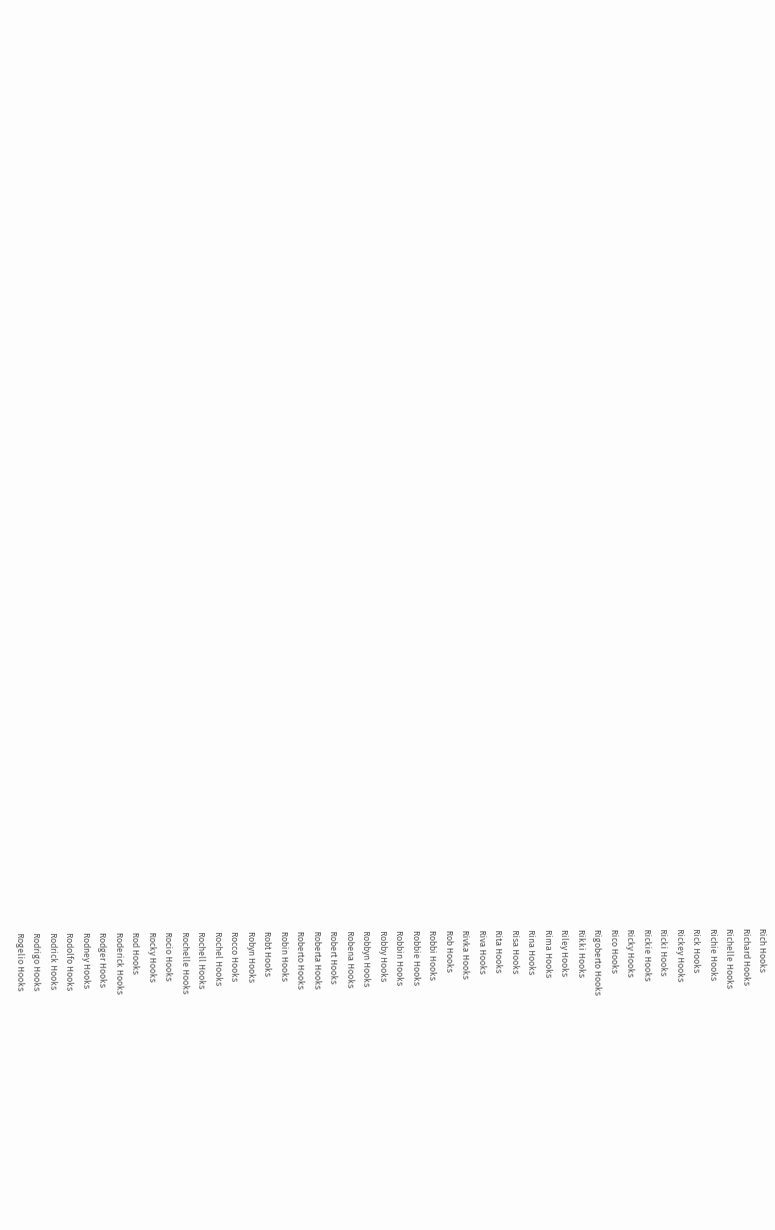Rich Hooks
Richard Hooks
Richelle Hooks
Richie Hooks
Rick Hooks
Rickey Hooks
Ricki Hooks
Rickie Hooks
Ricky Hooks
Rico Hooks
Rigoberto Hooks
Rikki Hooks
Riley Hooks
Rima Hooks
Rina Hooks
Risa Hooks
Rita Hooks
Riva Hooks
Rivka Hooks
Rob Hooks
Robbi Hooks
Robbie Hooks
Robbin Hooks
Robby Hooks
Robbyn Hooks
Robena Hooks
Robert Hooks
Roberta Hooks
Roberto Hooks
Robin Hooks
Robt Hooks
Robyn Hooks
Rocco Hooks
Rochel Hooks
Rochell Hooks
Rochelle Hooks
Rocio Hooks
Rocky Hooks
Rod Hooks
Roderick Hooks
Rodger Hooks
Rodney Hooks
Rodolfo Hooks
Rodrick Hooks
Rodrigo Hooks
Rogelio Hooks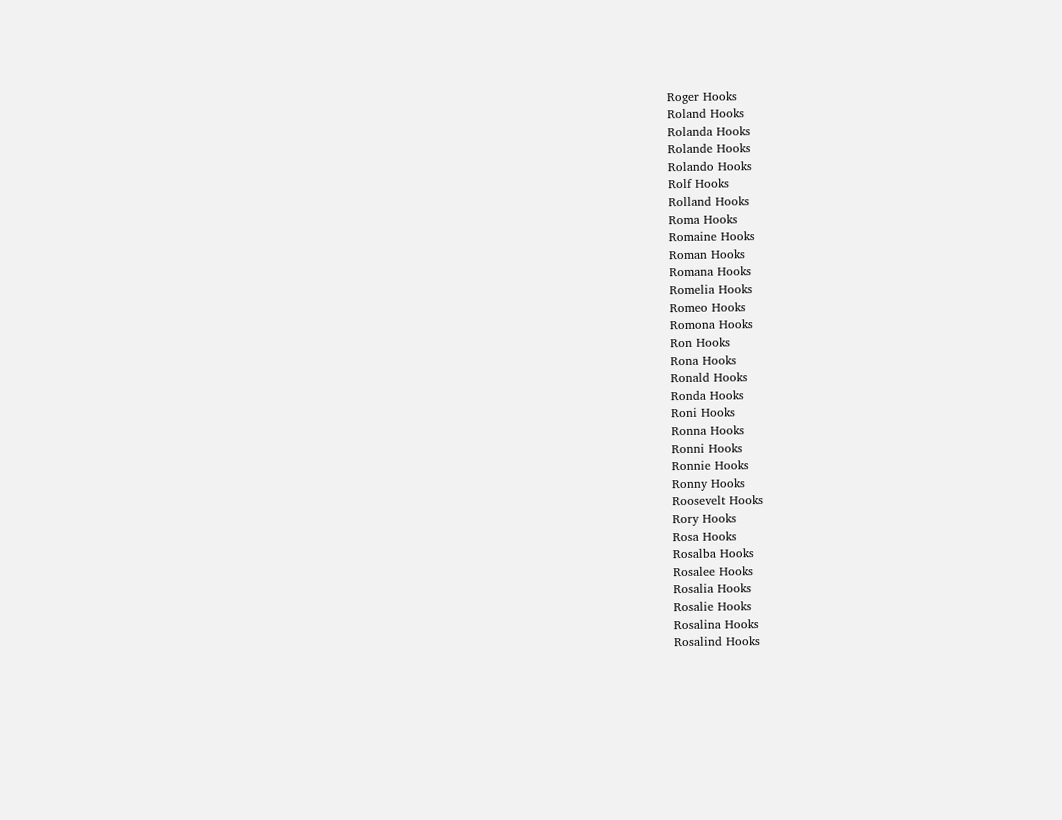Roger Hooks
Roland Hooks
Rolanda Hooks
Rolande Hooks
Rolando Hooks
Rolf Hooks
Rolland Hooks
Roma Hooks
Romaine Hooks
Roman Hooks
Romana Hooks
Romelia Hooks
Romeo Hooks
Romona Hooks
Ron Hooks
Rona Hooks
Ronald Hooks
Ronda Hooks
Roni Hooks
Ronna Hooks
Ronni Hooks
Ronnie Hooks
Ronny Hooks
Roosevelt Hooks
Rory Hooks
Rosa Hooks
Rosalba Hooks
Rosalee Hooks
Rosalia Hooks
Rosalie Hooks
Rosalina Hooks
Rosalind Hooks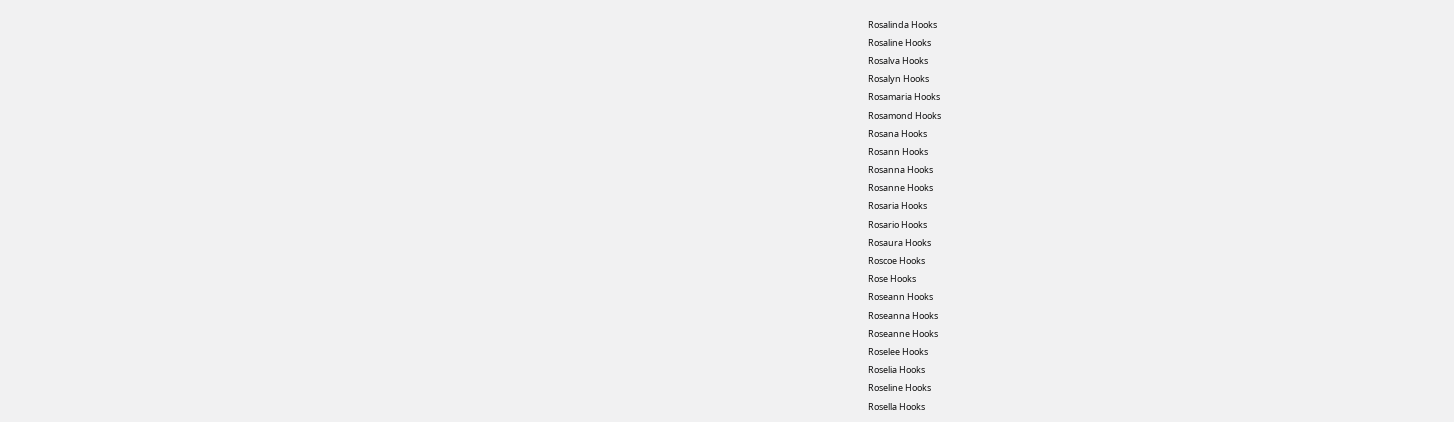Rosalinda Hooks
Rosaline Hooks
Rosalva Hooks
Rosalyn Hooks
Rosamaria Hooks
Rosamond Hooks
Rosana Hooks
Rosann Hooks
Rosanna Hooks
Rosanne Hooks
Rosaria Hooks
Rosario Hooks
Rosaura Hooks
Roscoe Hooks
Rose Hooks
Roseann Hooks
Roseanna Hooks
Roseanne Hooks
Roselee Hooks
Roselia Hooks
Roseline Hooks
Rosella Hooks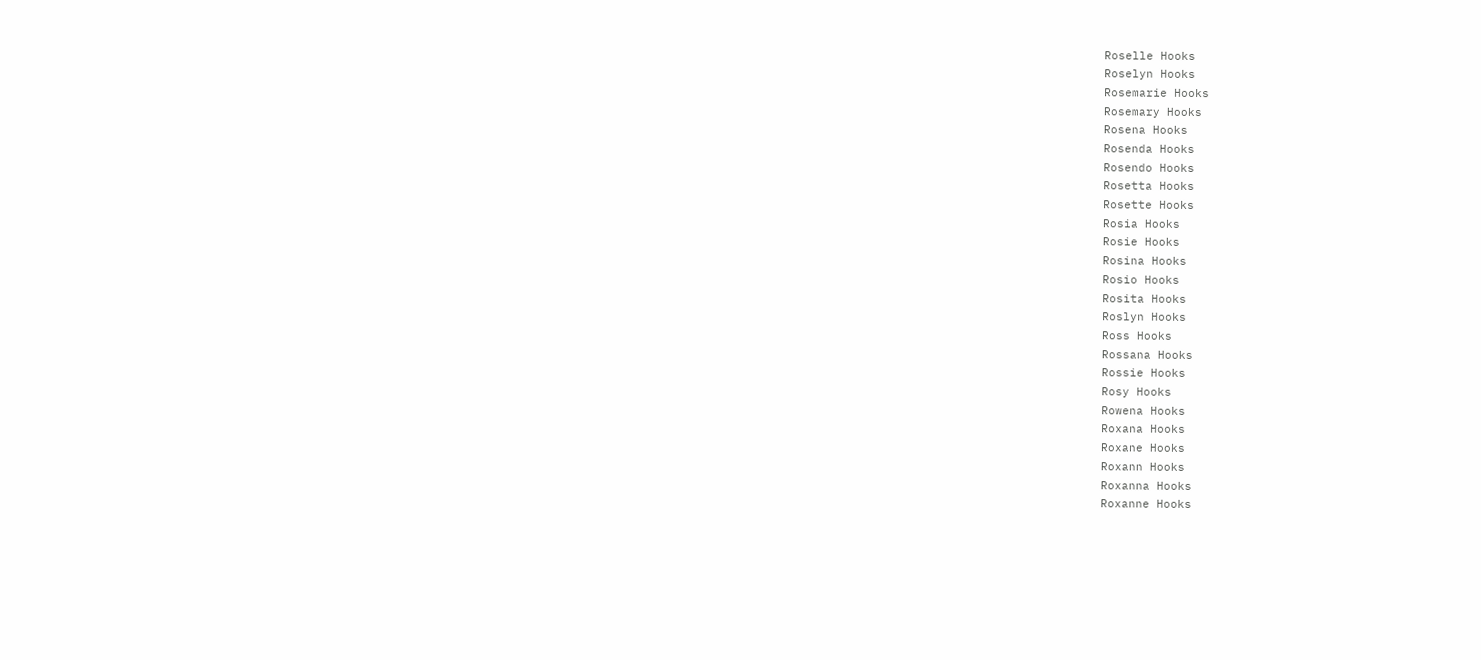Roselle Hooks
Roselyn Hooks
Rosemarie Hooks
Rosemary Hooks
Rosena Hooks
Rosenda Hooks
Rosendo Hooks
Rosetta Hooks
Rosette Hooks
Rosia Hooks
Rosie Hooks
Rosina Hooks
Rosio Hooks
Rosita Hooks
Roslyn Hooks
Ross Hooks
Rossana Hooks
Rossie Hooks
Rosy Hooks
Rowena Hooks
Roxana Hooks
Roxane Hooks
Roxann Hooks
Roxanna Hooks
Roxanne Hooks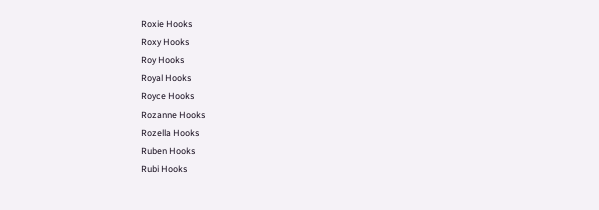Roxie Hooks
Roxy Hooks
Roy Hooks
Royal Hooks
Royce Hooks
Rozanne Hooks
Rozella Hooks
Ruben Hooks
Rubi Hooks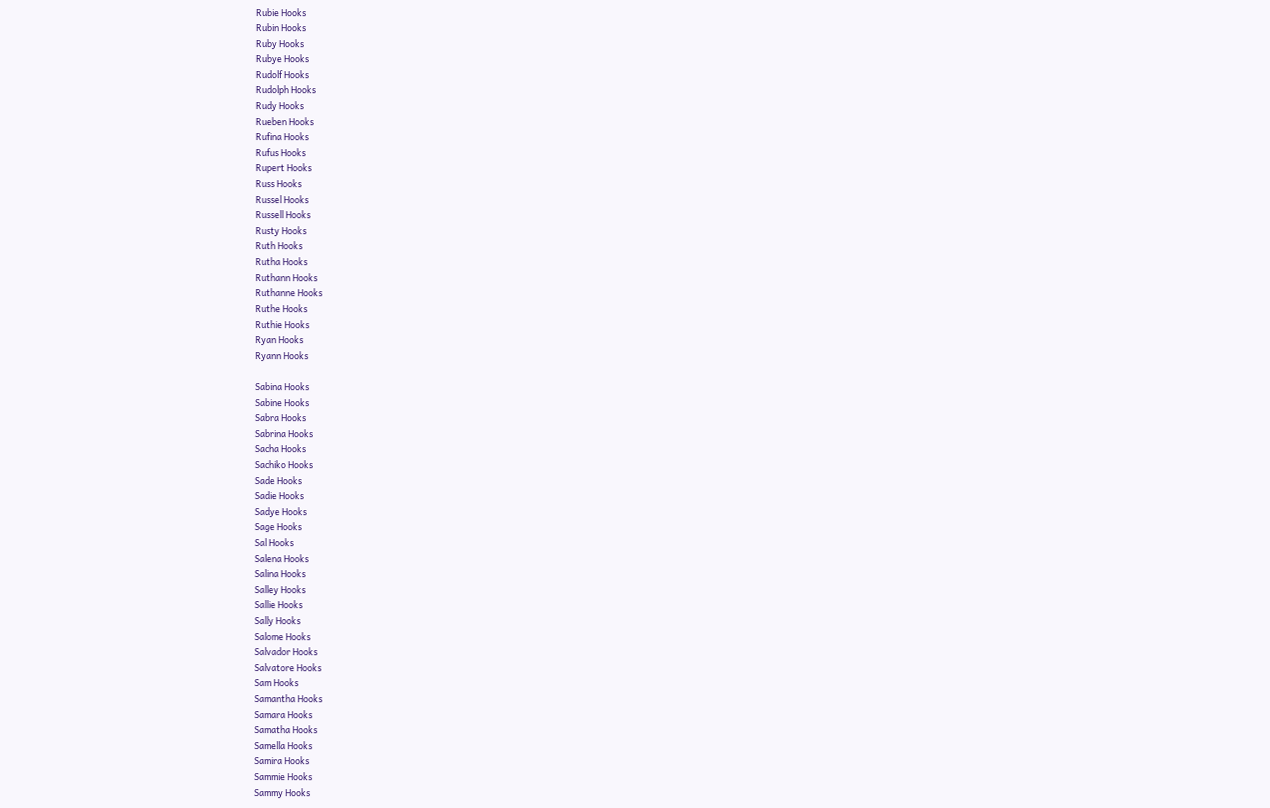Rubie Hooks
Rubin Hooks
Ruby Hooks
Rubye Hooks
Rudolf Hooks
Rudolph Hooks
Rudy Hooks
Rueben Hooks
Rufina Hooks
Rufus Hooks
Rupert Hooks
Russ Hooks
Russel Hooks
Russell Hooks
Rusty Hooks
Ruth Hooks
Rutha Hooks
Ruthann Hooks
Ruthanne Hooks
Ruthe Hooks
Ruthie Hooks
Ryan Hooks
Ryann Hooks

Sabina Hooks
Sabine Hooks
Sabra Hooks
Sabrina Hooks
Sacha Hooks
Sachiko Hooks
Sade Hooks
Sadie Hooks
Sadye Hooks
Sage Hooks
Sal Hooks
Salena Hooks
Salina Hooks
Salley Hooks
Sallie Hooks
Sally Hooks
Salome Hooks
Salvador Hooks
Salvatore Hooks
Sam Hooks
Samantha Hooks
Samara Hooks
Samatha Hooks
Samella Hooks
Samira Hooks
Sammie Hooks
Sammy Hooks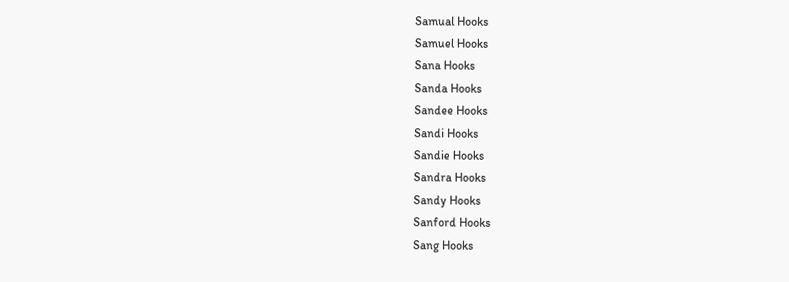Samual Hooks
Samuel Hooks
Sana Hooks
Sanda Hooks
Sandee Hooks
Sandi Hooks
Sandie Hooks
Sandra Hooks
Sandy Hooks
Sanford Hooks
Sang Hooks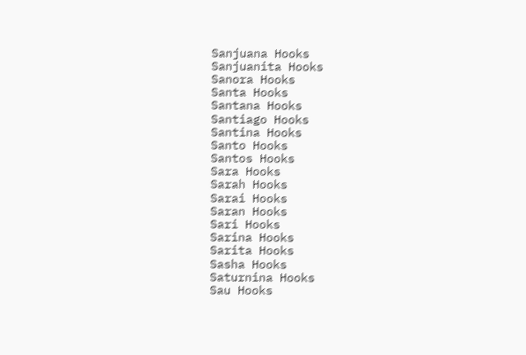Sanjuana Hooks
Sanjuanita Hooks
Sanora Hooks
Santa Hooks
Santana Hooks
Santiago Hooks
Santina Hooks
Santo Hooks
Santos Hooks
Sara Hooks
Sarah Hooks
Sarai Hooks
Saran Hooks
Sari Hooks
Sarina Hooks
Sarita Hooks
Sasha Hooks
Saturnina Hooks
Sau Hooks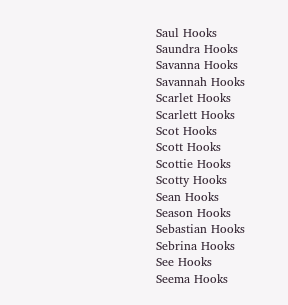Saul Hooks
Saundra Hooks
Savanna Hooks
Savannah Hooks
Scarlet Hooks
Scarlett Hooks
Scot Hooks
Scott Hooks
Scottie Hooks
Scotty Hooks
Sean Hooks
Season Hooks
Sebastian Hooks
Sebrina Hooks
See Hooks
Seema Hooks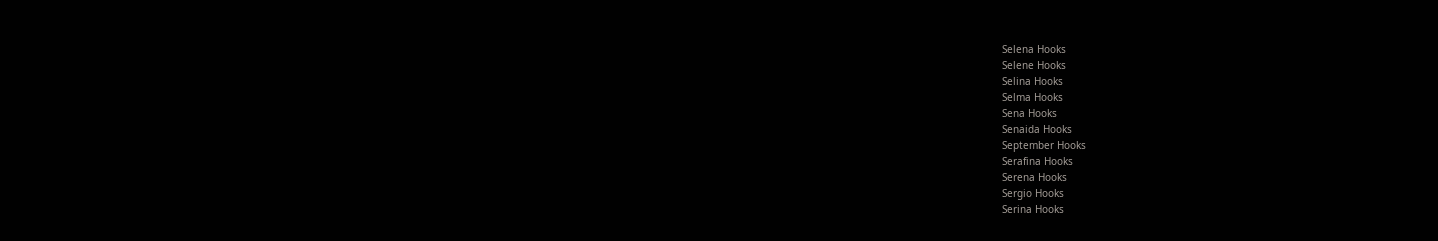Selena Hooks
Selene Hooks
Selina Hooks
Selma Hooks
Sena Hooks
Senaida Hooks
September Hooks
Serafina Hooks
Serena Hooks
Sergio Hooks
Serina Hooks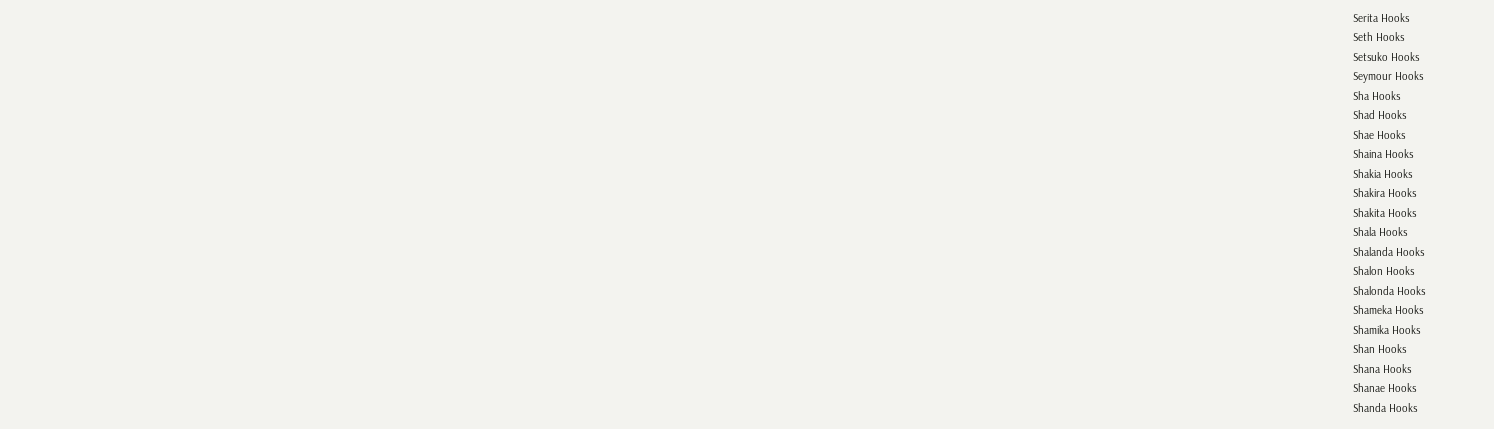Serita Hooks
Seth Hooks
Setsuko Hooks
Seymour Hooks
Sha Hooks
Shad Hooks
Shae Hooks
Shaina Hooks
Shakia Hooks
Shakira Hooks
Shakita Hooks
Shala Hooks
Shalanda Hooks
Shalon Hooks
Shalonda Hooks
Shameka Hooks
Shamika Hooks
Shan Hooks
Shana Hooks
Shanae Hooks
Shanda Hooks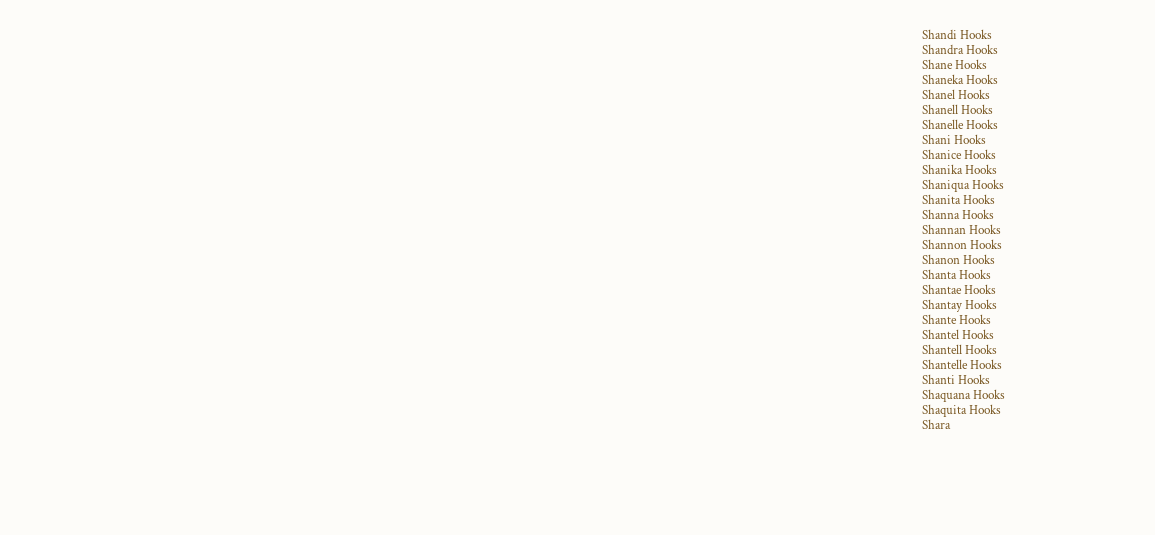Shandi Hooks
Shandra Hooks
Shane Hooks
Shaneka Hooks
Shanel Hooks
Shanell Hooks
Shanelle Hooks
Shani Hooks
Shanice Hooks
Shanika Hooks
Shaniqua Hooks
Shanita Hooks
Shanna Hooks
Shannan Hooks
Shannon Hooks
Shanon Hooks
Shanta Hooks
Shantae Hooks
Shantay Hooks
Shante Hooks
Shantel Hooks
Shantell Hooks
Shantelle Hooks
Shanti Hooks
Shaquana Hooks
Shaquita Hooks
Shara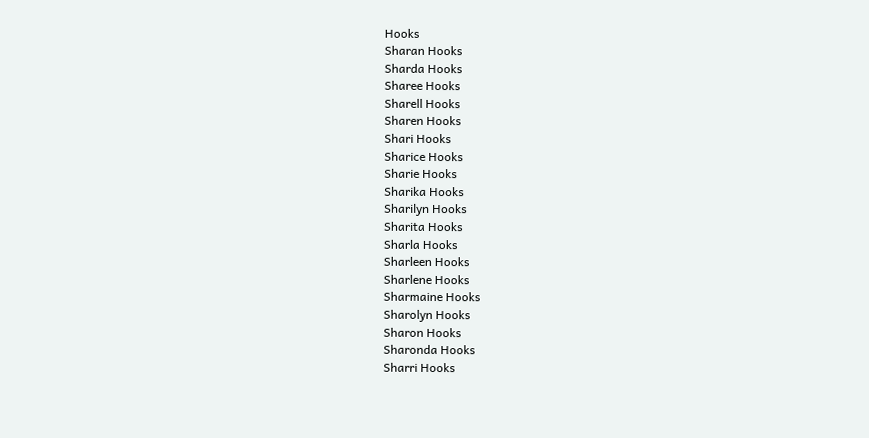Hooks
Sharan Hooks
Sharda Hooks
Sharee Hooks
Sharell Hooks
Sharen Hooks
Shari Hooks
Sharice Hooks
Sharie Hooks
Sharika Hooks
Sharilyn Hooks
Sharita Hooks
Sharla Hooks
Sharleen Hooks
Sharlene Hooks
Sharmaine Hooks
Sharolyn Hooks
Sharon Hooks
Sharonda Hooks
Sharri Hooks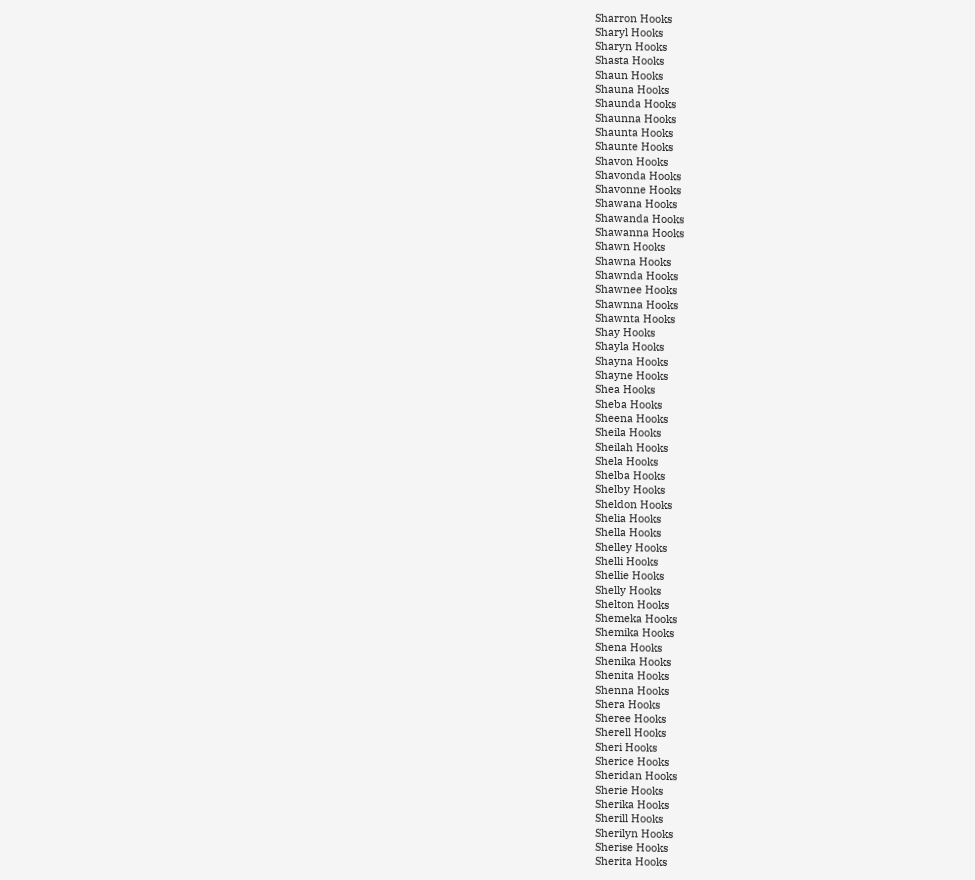Sharron Hooks
Sharyl Hooks
Sharyn Hooks
Shasta Hooks
Shaun Hooks
Shauna Hooks
Shaunda Hooks
Shaunna Hooks
Shaunta Hooks
Shaunte Hooks
Shavon Hooks
Shavonda Hooks
Shavonne Hooks
Shawana Hooks
Shawanda Hooks
Shawanna Hooks
Shawn Hooks
Shawna Hooks
Shawnda Hooks
Shawnee Hooks
Shawnna Hooks
Shawnta Hooks
Shay Hooks
Shayla Hooks
Shayna Hooks
Shayne Hooks
Shea Hooks
Sheba Hooks
Sheena Hooks
Sheila Hooks
Sheilah Hooks
Shela Hooks
Shelba Hooks
Shelby Hooks
Sheldon Hooks
Shelia Hooks
Shella Hooks
Shelley Hooks
Shelli Hooks
Shellie Hooks
Shelly Hooks
Shelton Hooks
Shemeka Hooks
Shemika Hooks
Shena Hooks
Shenika Hooks
Shenita Hooks
Shenna Hooks
Shera Hooks
Sheree Hooks
Sherell Hooks
Sheri Hooks
Sherice Hooks
Sheridan Hooks
Sherie Hooks
Sherika Hooks
Sherill Hooks
Sherilyn Hooks
Sherise Hooks
Sherita Hooks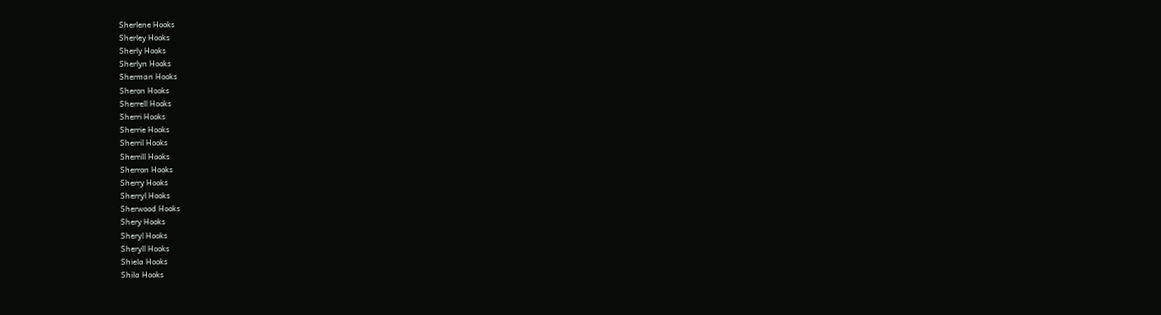Sherlene Hooks
Sherley Hooks
Sherly Hooks
Sherlyn Hooks
Sherman Hooks
Sheron Hooks
Sherrell Hooks
Sherri Hooks
Sherrie Hooks
Sherril Hooks
Sherrill Hooks
Sherron Hooks
Sherry Hooks
Sherryl Hooks
Sherwood Hooks
Shery Hooks
Sheryl Hooks
Sheryll Hooks
Shiela Hooks
Shila Hooks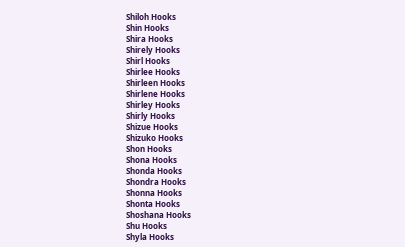Shiloh Hooks
Shin Hooks
Shira Hooks
Shirely Hooks
Shirl Hooks
Shirlee Hooks
Shirleen Hooks
Shirlene Hooks
Shirley Hooks
Shirly Hooks
Shizue Hooks
Shizuko Hooks
Shon Hooks
Shona Hooks
Shonda Hooks
Shondra Hooks
Shonna Hooks
Shonta Hooks
Shoshana Hooks
Shu Hooks
Shyla Hooks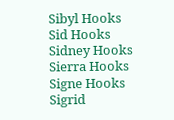Sibyl Hooks
Sid Hooks
Sidney Hooks
Sierra Hooks
Signe Hooks
Sigrid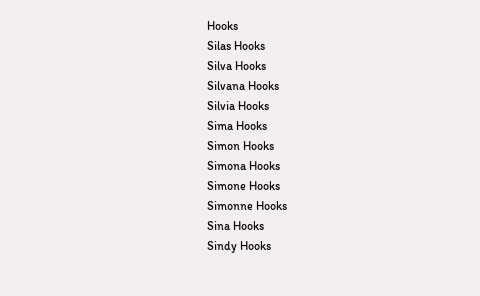Hooks
Silas Hooks
Silva Hooks
Silvana Hooks
Silvia Hooks
Sima Hooks
Simon Hooks
Simona Hooks
Simone Hooks
Simonne Hooks
Sina Hooks
Sindy Hooks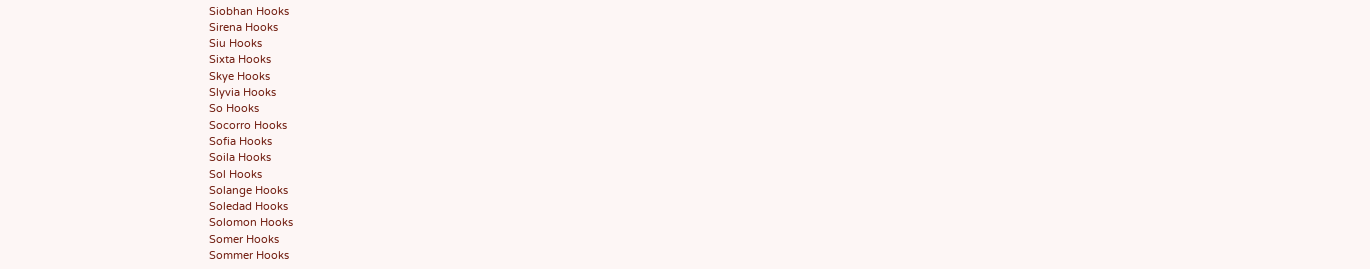Siobhan Hooks
Sirena Hooks
Siu Hooks
Sixta Hooks
Skye Hooks
Slyvia Hooks
So Hooks
Socorro Hooks
Sofia Hooks
Soila Hooks
Sol Hooks
Solange Hooks
Soledad Hooks
Solomon Hooks
Somer Hooks
Sommer Hooks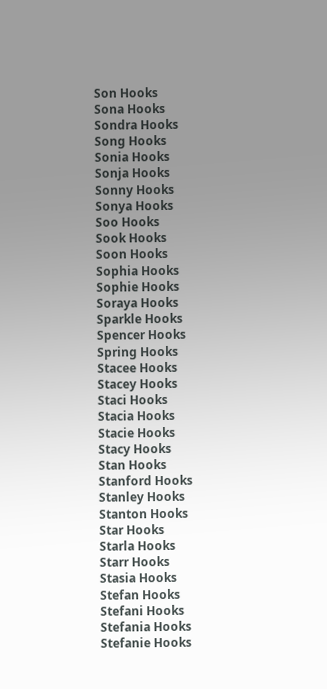Son Hooks
Sona Hooks
Sondra Hooks
Song Hooks
Sonia Hooks
Sonja Hooks
Sonny Hooks
Sonya Hooks
Soo Hooks
Sook Hooks
Soon Hooks
Sophia Hooks
Sophie Hooks
Soraya Hooks
Sparkle Hooks
Spencer Hooks
Spring Hooks
Stacee Hooks
Stacey Hooks
Staci Hooks
Stacia Hooks
Stacie Hooks
Stacy Hooks
Stan Hooks
Stanford Hooks
Stanley Hooks
Stanton Hooks
Star Hooks
Starla Hooks
Starr Hooks
Stasia Hooks
Stefan Hooks
Stefani Hooks
Stefania Hooks
Stefanie Hooks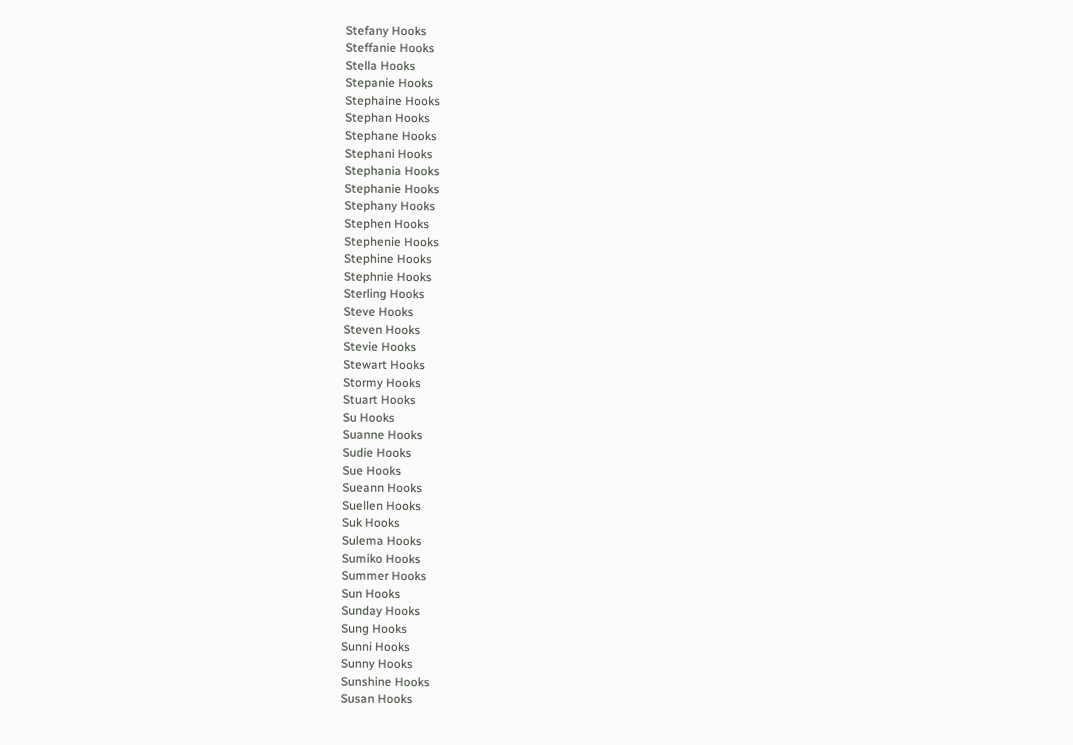Stefany Hooks
Steffanie Hooks
Stella Hooks
Stepanie Hooks
Stephaine Hooks
Stephan Hooks
Stephane Hooks
Stephani Hooks
Stephania Hooks
Stephanie Hooks
Stephany Hooks
Stephen Hooks
Stephenie Hooks
Stephine Hooks
Stephnie Hooks
Sterling Hooks
Steve Hooks
Steven Hooks
Stevie Hooks
Stewart Hooks
Stormy Hooks
Stuart Hooks
Su Hooks
Suanne Hooks
Sudie Hooks
Sue Hooks
Sueann Hooks
Suellen Hooks
Suk Hooks
Sulema Hooks
Sumiko Hooks
Summer Hooks
Sun Hooks
Sunday Hooks
Sung Hooks
Sunni Hooks
Sunny Hooks
Sunshine Hooks
Susan Hooks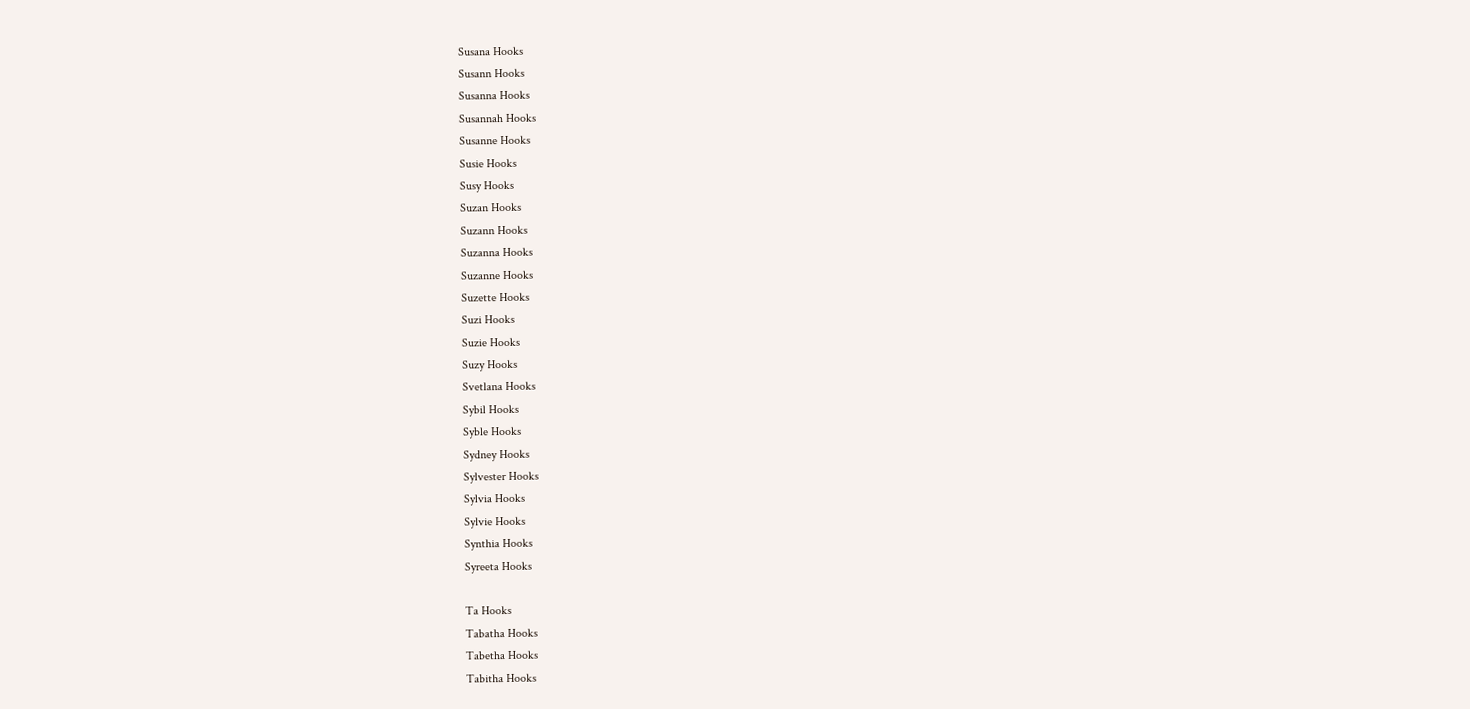Susana Hooks
Susann Hooks
Susanna Hooks
Susannah Hooks
Susanne Hooks
Susie Hooks
Susy Hooks
Suzan Hooks
Suzann Hooks
Suzanna Hooks
Suzanne Hooks
Suzette Hooks
Suzi Hooks
Suzie Hooks
Suzy Hooks
Svetlana Hooks
Sybil Hooks
Syble Hooks
Sydney Hooks
Sylvester Hooks
Sylvia Hooks
Sylvie Hooks
Synthia Hooks
Syreeta Hooks

Ta Hooks
Tabatha Hooks
Tabetha Hooks
Tabitha Hooks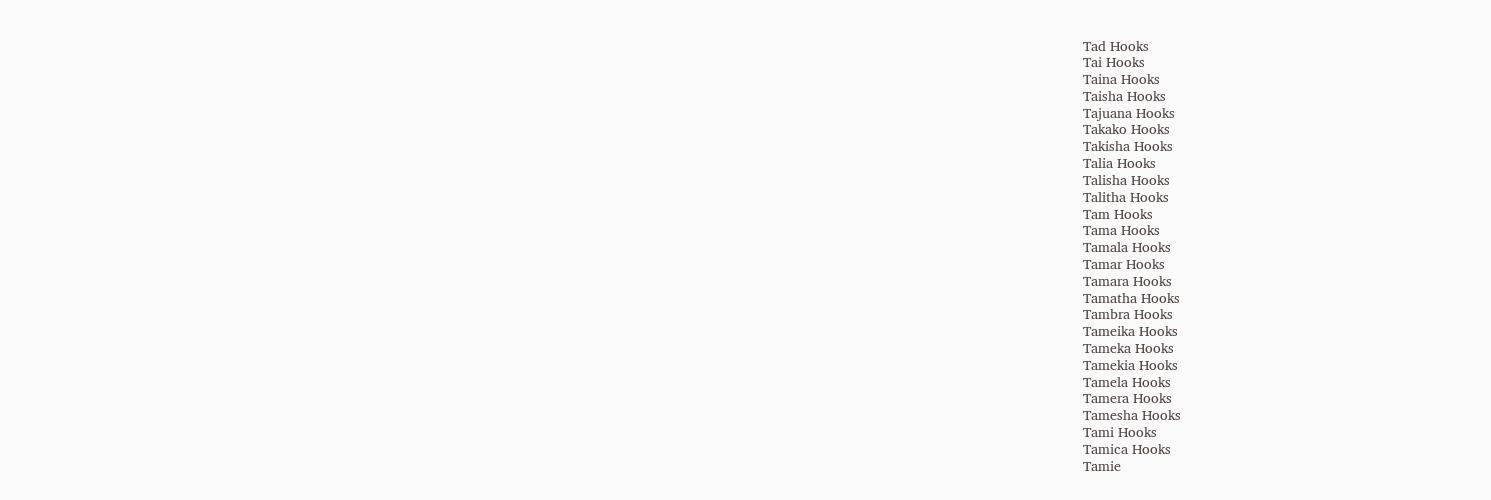Tad Hooks
Tai Hooks
Taina Hooks
Taisha Hooks
Tajuana Hooks
Takako Hooks
Takisha Hooks
Talia Hooks
Talisha Hooks
Talitha Hooks
Tam Hooks
Tama Hooks
Tamala Hooks
Tamar Hooks
Tamara Hooks
Tamatha Hooks
Tambra Hooks
Tameika Hooks
Tameka Hooks
Tamekia Hooks
Tamela Hooks
Tamera Hooks
Tamesha Hooks
Tami Hooks
Tamica Hooks
Tamie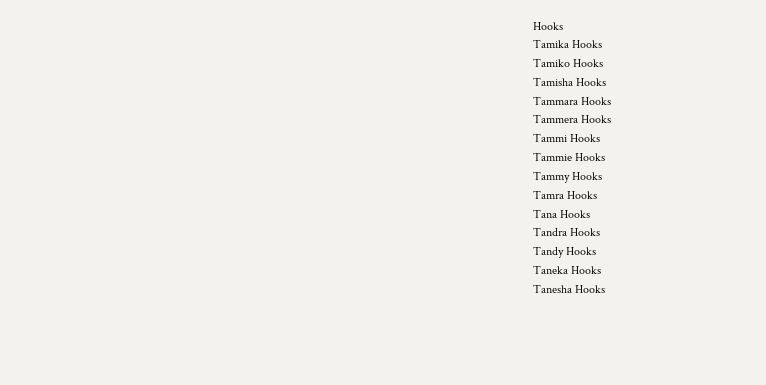Hooks
Tamika Hooks
Tamiko Hooks
Tamisha Hooks
Tammara Hooks
Tammera Hooks
Tammi Hooks
Tammie Hooks
Tammy Hooks
Tamra Hooks
Tana Hooks
Tandra Hooks
Tandy Hooks
Taneka Hooks
Tanesha Hooks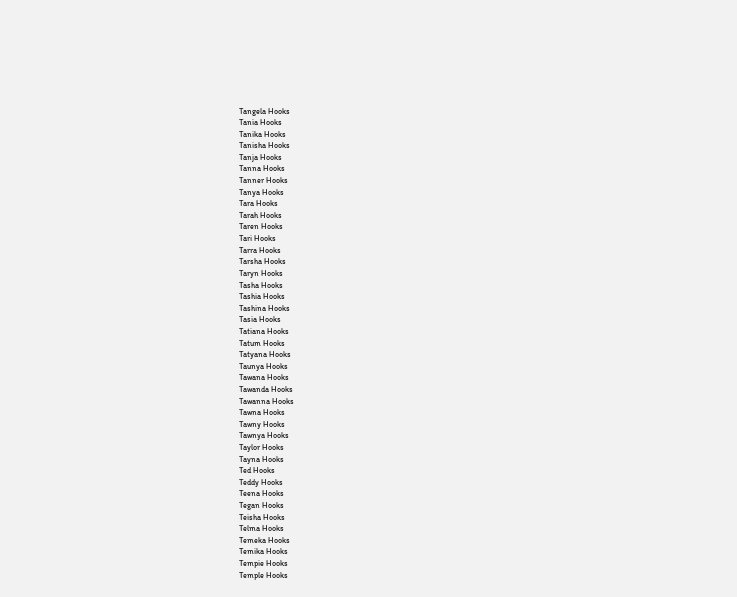Tangela Hooks
Tania Hooks
Tanika Hooks
Tanisha Hooks
Tanja Hooks
Tanna Hooks
Tanner Hooks
Tanya Hooks
Tara Hooks
Tarah Hooks
Taren Hooks
Tari Hooks
Tarra Hooks
Tarsha Hooks
Taryn Hooks
Tasha Hooks
Tashia Hooks
Tashina Hooks
Tasia Hooks
Tatiana Hooks
Tatum Hooks
Tatyana Hooks
Taunya Hooks
Tawana Hooks
Tawanda Hooks
Tawanna Hooks
Tawna Hooks
Tawny Hooks
Tawnya Hooks
Taylor Hooks
Tayna Hooks
Ted Hooks
Teddy Hooks
Teena Hooks
Tegan Hooks
Teisha Hooks
Telma Hooks
Temeka Hooks
Temika Hooks
Tempie Hooks
Temple Hooks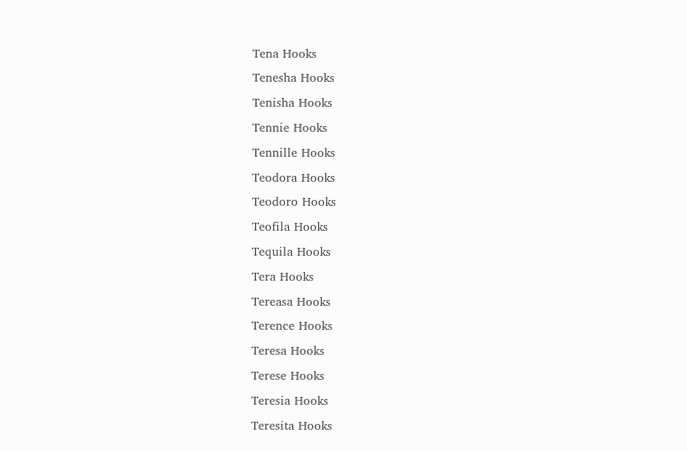Tena Hooks
Tenesha Hooks
Tenisha Hooks
Tennie Hooks
Tennille Hooks
Teodora Hooks
Teodoro Hooks
Teofila Hooks
Tequila Hooks
Tera Hooks
Tereasa Hooks
Terence Hooks
Teresa Hooks
Terese Hooks
Teresia Hooks
Teresita Hooks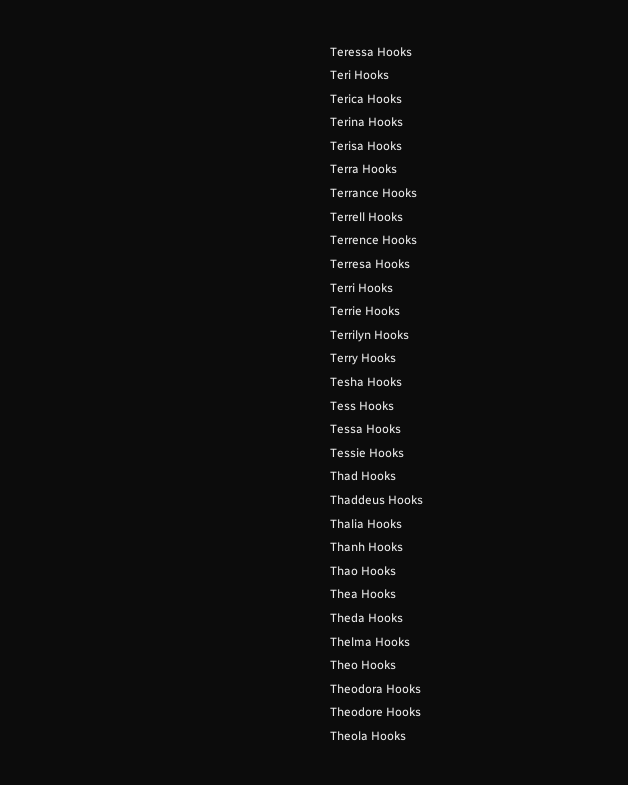Teressa Hooks
Teri Hooks
Terica Hooks
Terina Hooks
Terisa Hooks
Terra Hooks
Terrance Hooks
Terrell Hooks
Terrence Hooks
Terresa Hooks
Terri Hooks
Terrie Hooks
Terrilyn Hooks
Terry Hooks
Tesha Hooks
Tess Hooks
Tessa Hooks
Tessie Hooks
Thad Hooks
Thaddeus Hooks
Thalia Hooks
Thanh Hooks
Thao Hooks
Thea Hooks
Theda Hooks
Thelma Hooks
Theo Hooks
Theodora Hooks
Theodore Hooks
Theola Hooks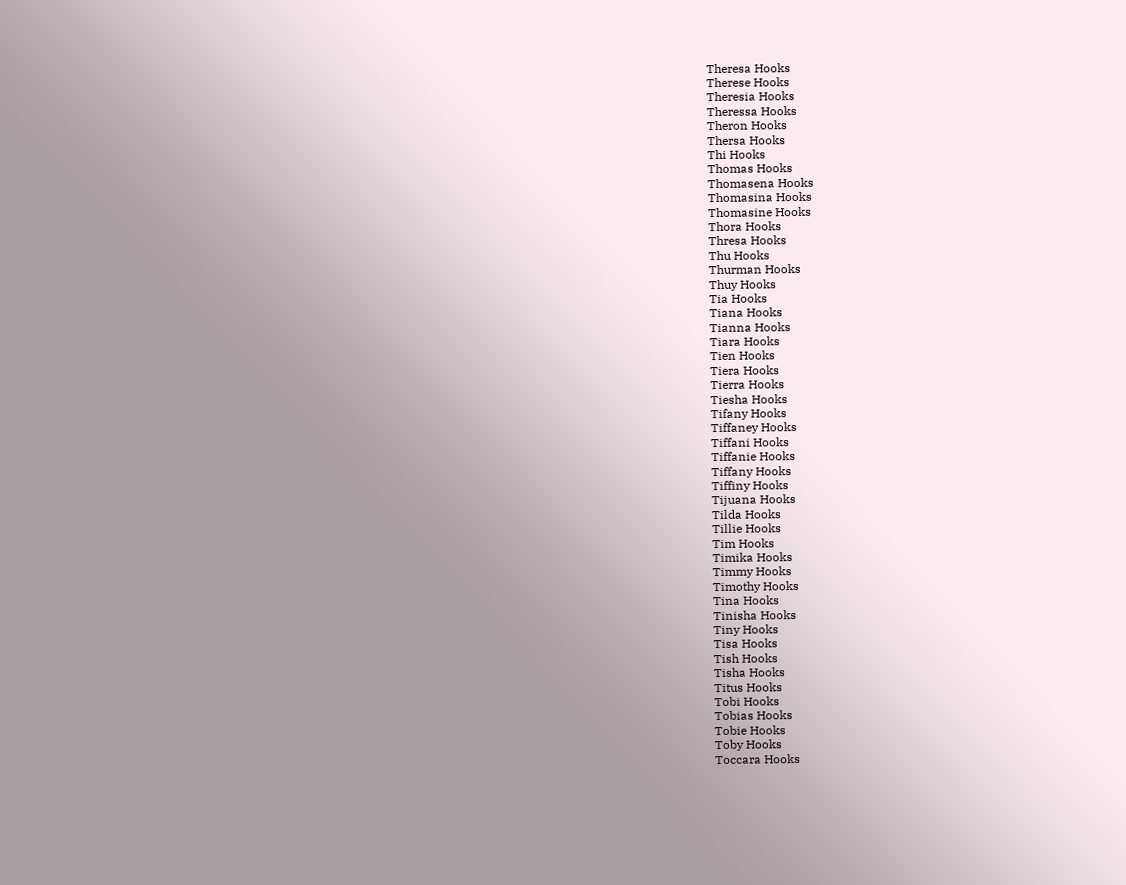Theresa Hooks
Therese Hooks
Theresia Hooks
Theressa Hooks
Theron Hooks
Thersa Hooks
Thi Hooks
Thomas Hooks
Thomasena Hooks
Thomasina Hooks
Thomasine Hooks
Thora Hooks
Thresa Hooks
Thu Hooks
Thurman Hooks
Thuy Hooks
Tia Hooks
Tiana Hooks
Tianna Hooks
Tiara Hooks
Tien Hooks
Tiera Hooks
Tierra Hooks
Tiesha Hooks
Tifany Hooks
Tiffaney Hooks
Tiffani Hooks
Tiffanie Hooks
Tiffany Hooks
Tiffiny Hooks
Tijuana Hooks
Tilda Hooks
Tillie Hooks
Tim Hooks
Timika Hooks
Timmy Hooks
Timothy Hooks
Tina Hooks
Tinisha Hooks
Tiny Hooks
Tisa Hooks
Tish Hooks
Tisha Hooks
Titus Hooks
Tobi Hooks
Tobias Hooks
Tobie Hooks
Toby Hooks
Toccara Hooks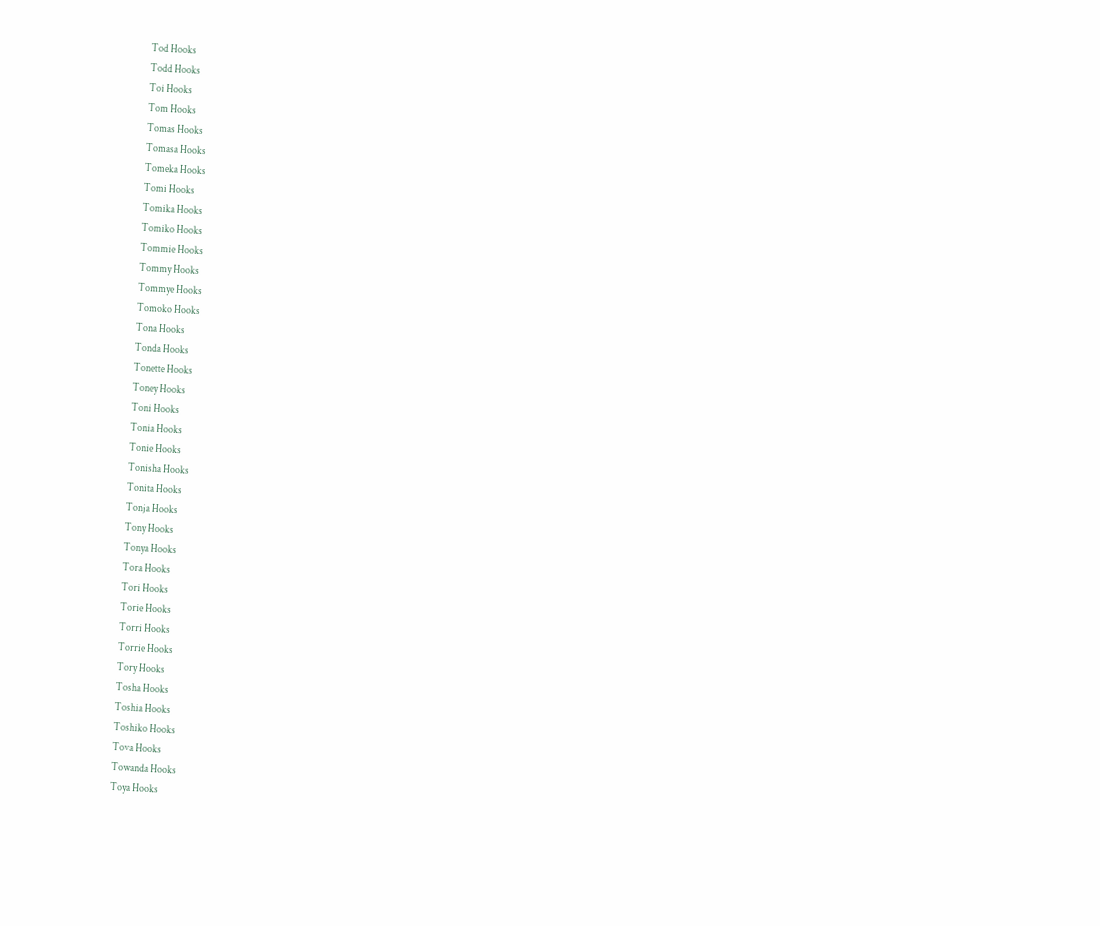Tod Hooks
Todd Hooks
Toi Hooks
Tom Hooks
Tomas Hooks
Tomasa Hooks
Tomeka Hooks
Tomi Hooks
Tomika Hooks
Tomiko Hooks
Tommie Hooks
Tommy Hooks
Tommye Hooks
Tomoko Hooks
Tona Hooks
Tonda Hooks
Tonette Hooks
Toney Hooks
Toni Hooks
Tonia Hooks
Tonie Hooks
Tonisha Hooks
Tonita Hooks
Tonja Hooks
Tony Hooks
Tonya Hooks
Tora Hooks
Tori Hooks
Torie Hooks
Torri Hooks
Torrie Hooks
Tory Hooks
Tosha Hooks
Toshia Hooks
Toshiko Hooks
Tova Hooks
Towanda Hooks
Toya Hooks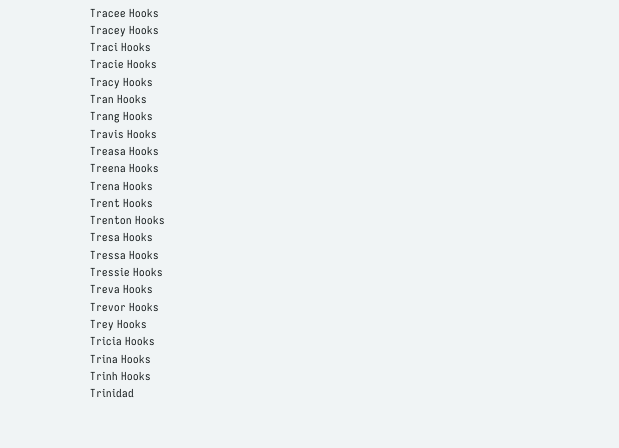Tracee Hooks
Tracey Hooks
Traci Hooks
Tracie Hooks
Tracy Hooks
Tran Hooks
Trang Hooks
Travis Hooks
Treasa Hooks
Treena Hooks
Trena Hooks
Trent Hooks
Trenton Hooks
Tresa Hooks
Tressa Hooks
Tressie Hooks
Treva Hooks
Trevor Hooks
Trey Hooks
Tricia Hooks
Trina Hooks
Trinh Hooks
Trinidad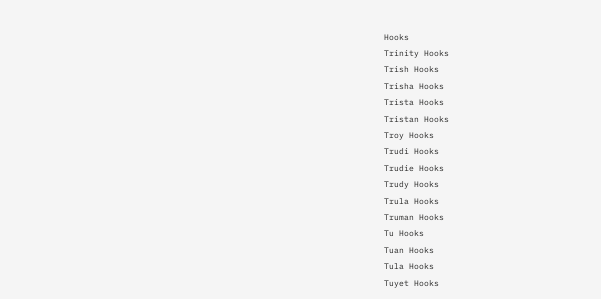Hooks
Trinity Hooks
Trish Hooks
Trisha Hooks
Trista Hooks
Tristan Hooks
Troy Hooks
Trudi Hooks
Trudie Hooks
Trudy Hooks
Trula Hooks
Truman Hooks
Tu Hooks
Tuan Hooks
Tula Hooks
Tuyet Hooks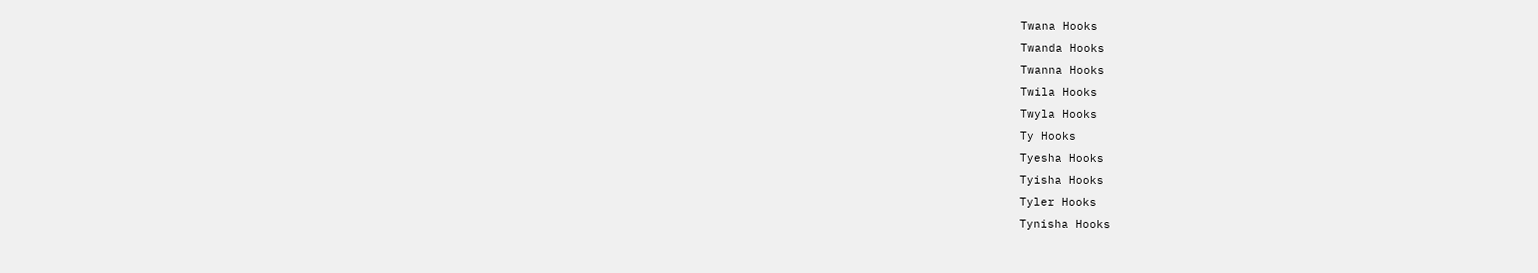Twana Hooks
Twanda Hooks
Twanna Hooks
Twila Hooks
Twyla Hooks
Ty Hooks
Tyesha Hooks
Tyisha Hooks
Tyler Hooks
Tynisha Hooks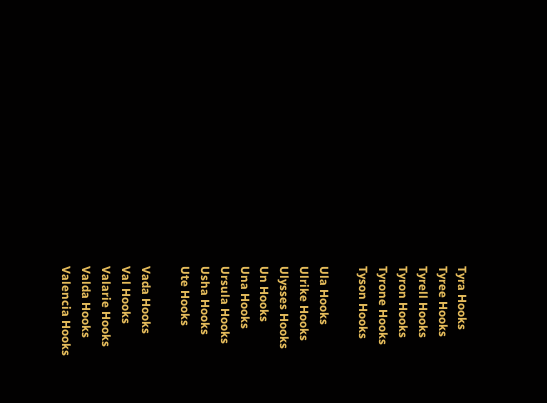Tyra Hooks
Tyree Hooks
Tyrell Hooks
Tyron Hooks
Tyrone Hooks
Tyson Hooks

Ula Hooks
Ulrike Hooks
Ulysses Hooks
Un Hooks
Una Hooks
Ursula Hooks
Usha Hooks
Ute Hooks

Vada Hooks
Val Hooks
Valarie Hooks
Valda Hooks
Valencia Hooks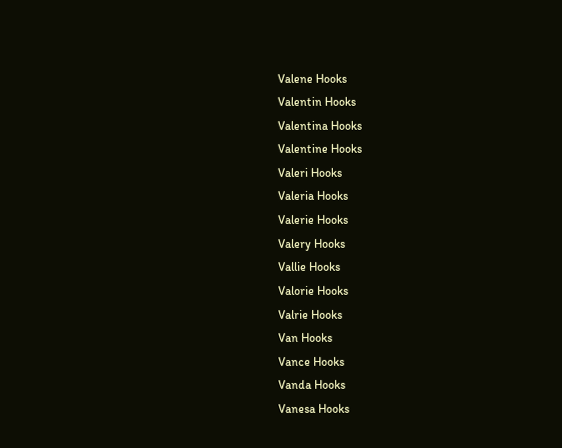Valene Hooks
Valentin Hooks
Valentina Hooks
Valentine Hooks
Valeri Hooks
Valeria Hooks
Valerie Hooks
Valery Hooks
Vallie Hooks
Valorie Hooks
Valrie Hooks
Van Hooks
Vance Hooks
Vanda Hooks
Vanesa Hooks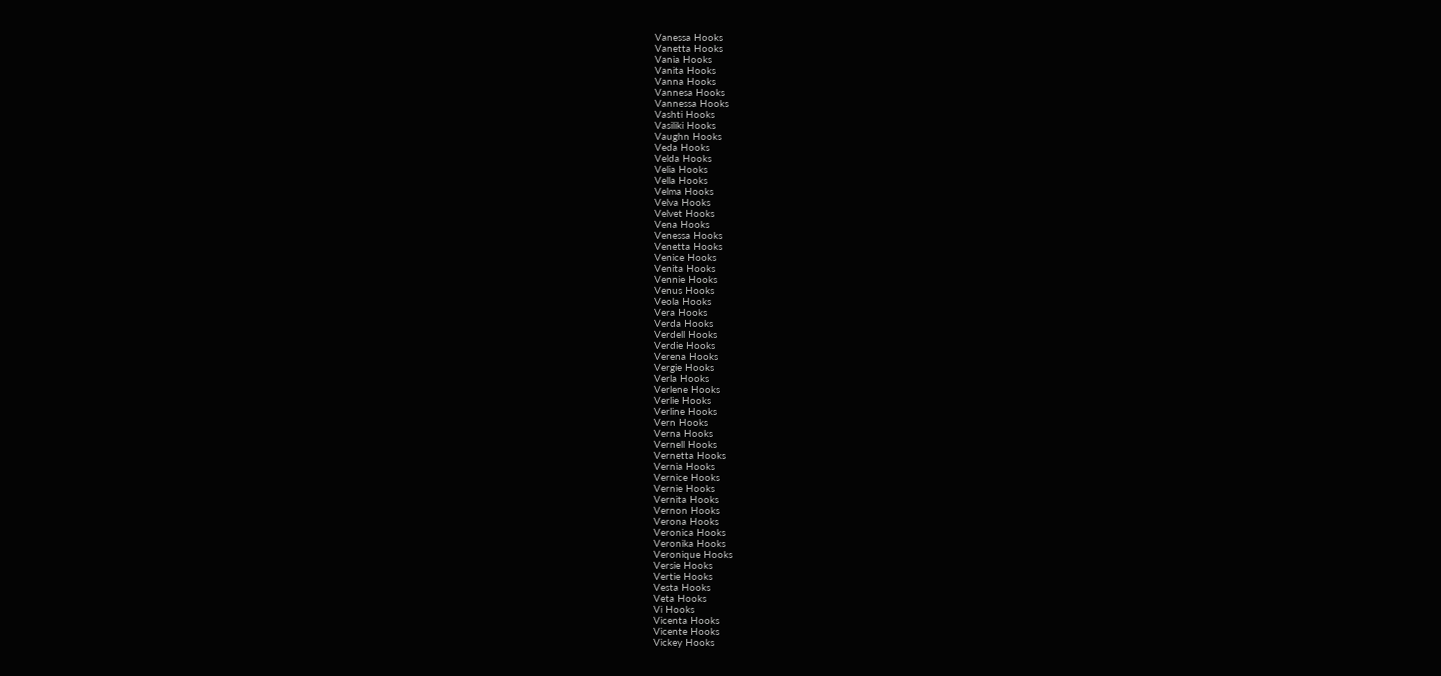Vanessa Hooks
Vanetta Hooks
Vania Hooks
Vanita Hooks
Vanna Hooks
Vannesa Hooks
Vannessa Hooks
Vashti Hooks
Vasiliki Hooks
Vaughn Hooks
Veda Hooks
Velda Hooks
Velia Hooks
Vella Hooks
Velma Hooks
Velva Hooks
Velvet Hooks
Vena Hooks
Venessa Hooks
Venetta Hooks
Venice Hooks
Venita Hooks
Vennie Hooks
Venus Hooks
Veola Hooks
Vera Hooks
Verda Hooks
Verdell Hooks
Verdie Hooks
Verena Hooks
Vergie Hooks
Verla Hooks
Verlene Hooks
Verlie Hooks
Verline Hooks
Vern Hooks
Verna Hooks
Vernell Hooks
Vernetta Hooks
Vernia Hooks
Vernice Hooks
Vernie Hooks
Vernita Hooks
Vernon Hooks
Verona Hooks
Veronica Hooks
Veronika Hooks
Veronique Hooks
Versie Hooks
Vertie Hooks
Vesta Hooks
Veta Hooks
Vi Hooks
Vicenta Hooks
Vicente Hooks
Vickey Hooks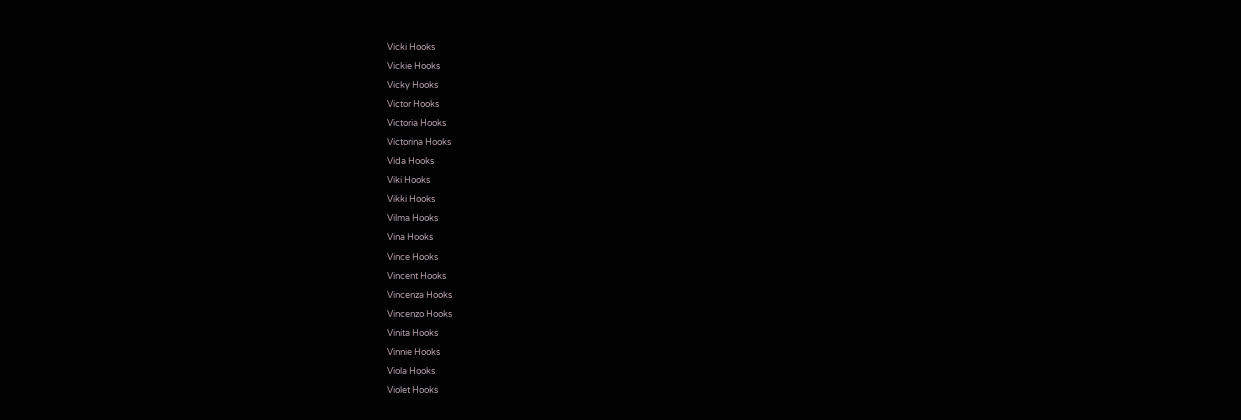Vicki Hooks
Vickie Hooks
Vicky Hooks
Victor Hooks
Victoria Hooks
Victorina Hooks
Vida Hooks
Viki Hooks
Vikki Hooks
Vilma Hooks
Vina Hooks
Vince Hooks
Vincent Hooks
Vincenza Hooks
Vincenzo Hooks
Vinita Hooks
Vinnie Hooks
Viola Hooks
Violet Hooks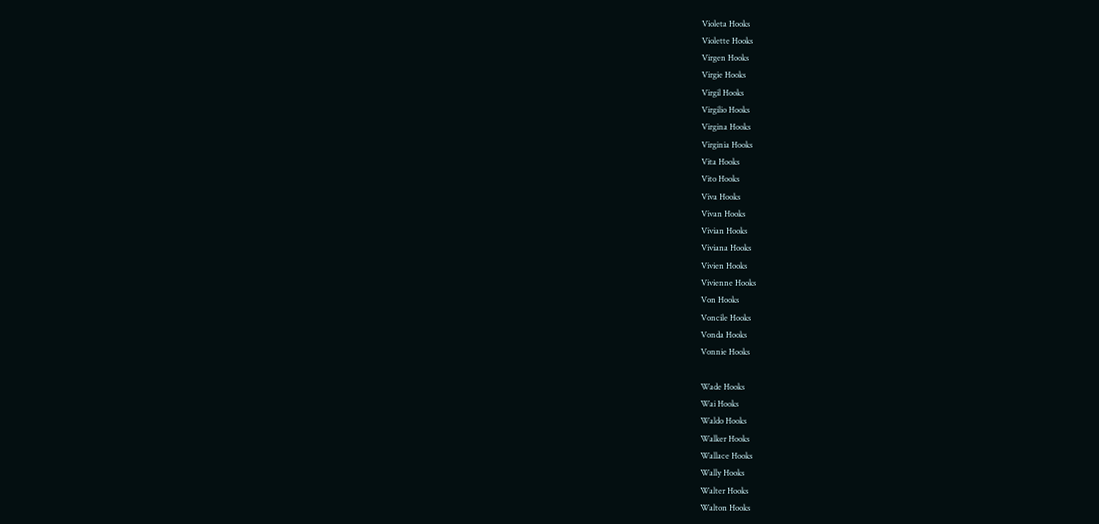Violeta Hooks
Violette Hooks
Virgen Hooks
Virgie Hooks
Virgil Hooks
Virgilio Hooks
Virgina Hooks
Virginia Hooks
Vita Hooks
Vito Hooks
Viva Hooks
Vivan Hooks
Vivian Hooks
Viviana Hooks
Vivien Hooks
Vivienne Hooks
Von Hooks
Voncile Hooks
Vonda Hooks
Vonnie Hooks

Wade Hooks
Wai Hooks
Waldo Hooks
Walker Hooks
Wallace Hooks
Wally Hooks
Walter Hooks
Walton Hooks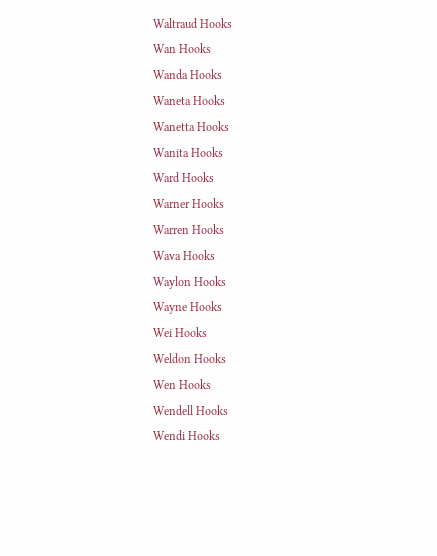Waltraud Hooks
Wan Hooks
Wanda Hooks
Waneta Hooks
Wanetta Hooks
Wanita Hooks
Ward Hooks
Warner Hooks
Warren Hooks
Wava Hooks
Waylon Hooks
Wayne Hooks
Wei Hooks
Weldon Hooks
Wen Hooks
Wendell Hooks
Wendi Hooks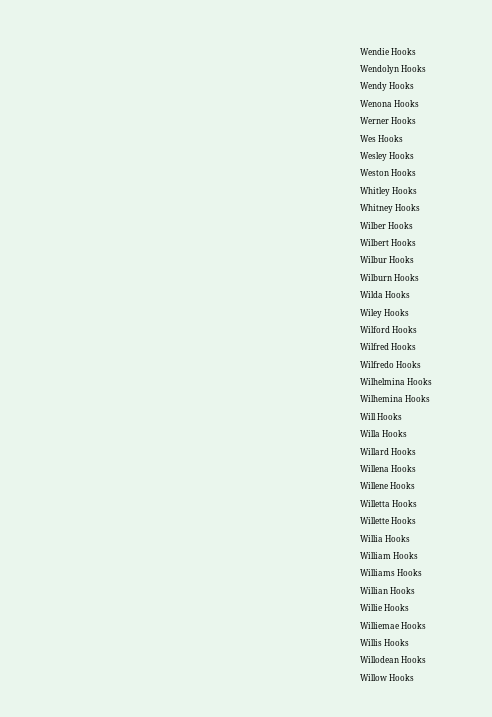Wendie Hooks
Wendolyn Hooks
Wendy Hooks
Wenona Hooks
Werner Hooks
Wes Hooks
Wesley Hooks
Weston Hooks
Whitley Hooks
Whitney Hooks
Wilber Hooks
Wilbert Hooks
Wilbur Hooks
Wilburn Hooks
Wilda Hooks
Wiley Hooks
Wilford Hooks
Wilfred Hooks
Wilfredo Hooks
Wilhelmina Hooks
Wilhemina Hooks
Will Hooks
Willa Hooks
Willard Hooks
Willena Hooks
Willene Hooks
Willetta Hooks
Willette Hooks
Willia Hooks
William Hooks
Williams Hooks
Willian Hooks
Willie Hooks
Williemae Hooks
Willis Hooks
Willodean Hooks
Willow Hooks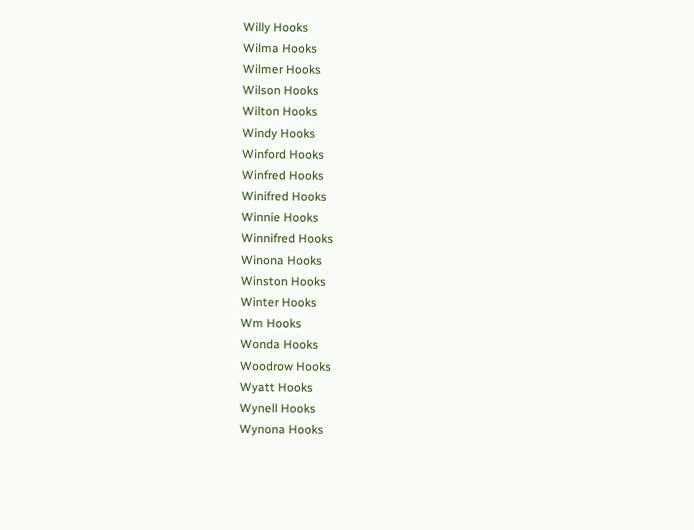Willy Hooks
Wilma Hooks
Wilmer Hooks
Wilson Hooks
Wilton Hooks
Windy Hooks
Winford Hooks
Winfred Hooks
Winifred Hooks
Winnie Hooks
Winnifred Hooks
Winona Hooks
Winston Hooks
Winter Hooks
Wm Hooks
Wonda Hooks
Woodrow Hooks
Wyatt Hooks
Wynell Hooks
Wynona Hooks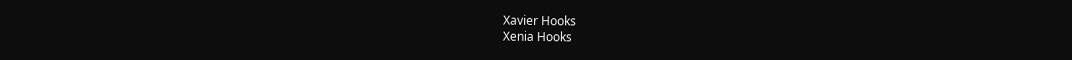Xavier Hooks
Xenia Hooks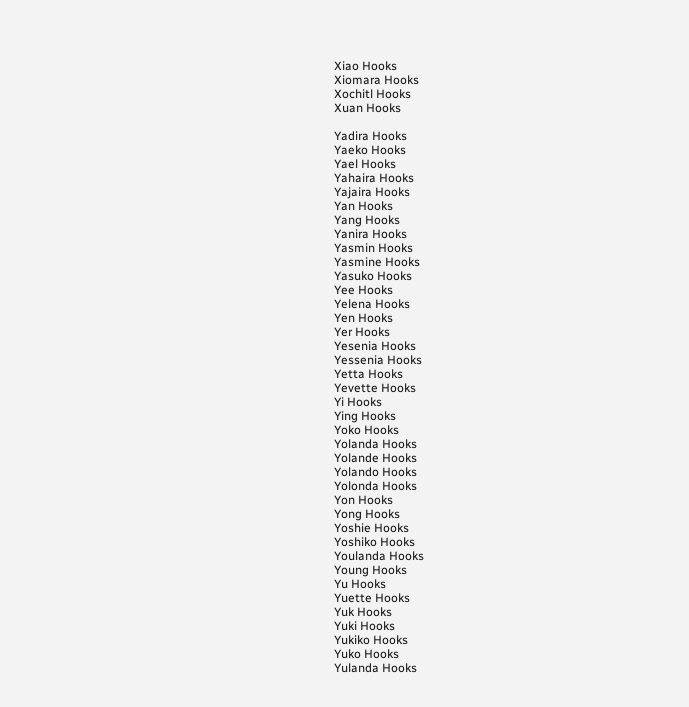Xiao Hooks
Xiomara Hooks
Xochitl Hooks
Xuan Hooks

Yadira Hooks
Yaeko Hooks
Yael Hooks
Yahaira Hooks
Yajaira Hooks
Yan Hooks
Yang Hooks
Yanira Hooks
Yasmin Hooks
Yasmine Hooks
Yasuko Hooks
Yee Hooks
Yelena Hooks
Yen Hooks
Yer Hooks
Yesenia Hooks
Yessenia Hooks
Yetta Hooks
Yevette Hooks
Yi Hooks
Ying Hooks
Yoko Hooks
Yolanda Hooks
Yolande Hooks
Yolando Hooks
Yolonda Hooks
Yon Hooks
Yong Hooks
Yoshie Hooks
Yoshiko Hooks
Youlanda Hooks
Young Hooks
Yu Hooks
Yuette Hooks
Yuk Hooks
Yuki Hooks
Yukiko Hooks
Yuko Hooks
Yulanda Hooks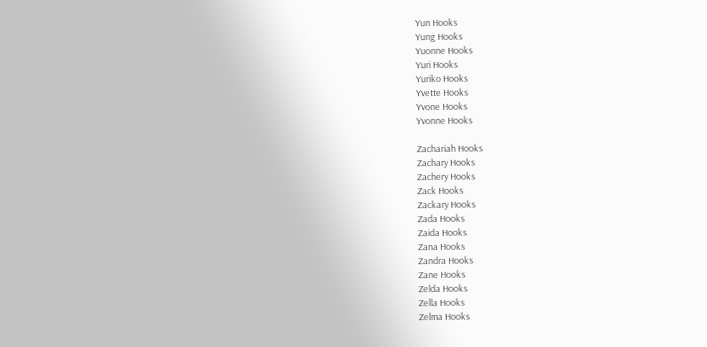Yun Hooks
Yung Hooks
Yuonne Hooks
Yuri Hooks
Yuriko Hooks
Yvette Hooks
Yvone Hooks
Yvonne Hooks

Zachariah Hooks
Zachary Hooks
Zachery Hooks
Zack Hooks
Zackary Hooks
Zada Hooks
Zaida Hooks
Zana Hooks
Zandra Hooks
Zane Hooks
Zelda Hooks
Zella Hooks
Zelma Hooks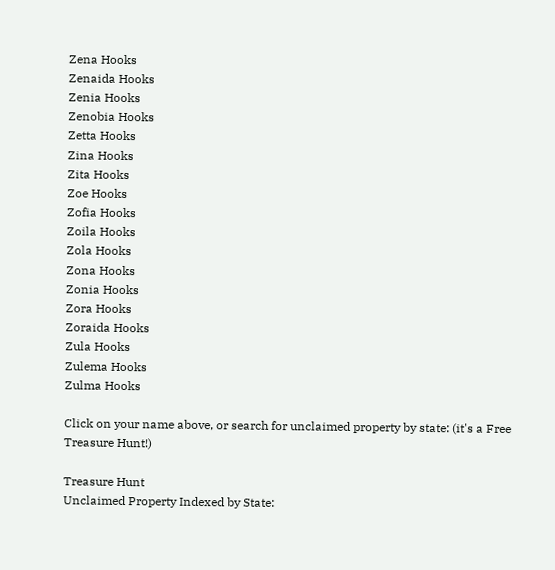Zena Hooks
Zenaida Hooks
Zenia Hooks
Zenobia Hooks
Zetta Hooks
Zina Hooks
Zita Hooks
Zoe Hooks
Zofia Hooks
Zoila Hooks
Zola Hooks
Zona Hooks
Zonia Hooks
Zora Hooks
Zoraida Hooks
Zula Hooks
Zulema Hooks
Zulma Hooks

Click on your name above, or search for unclaimed property by state: (it's a Free Treasure Hunt!)

Treasure Hunt
Unclaimed Property Indexed by State: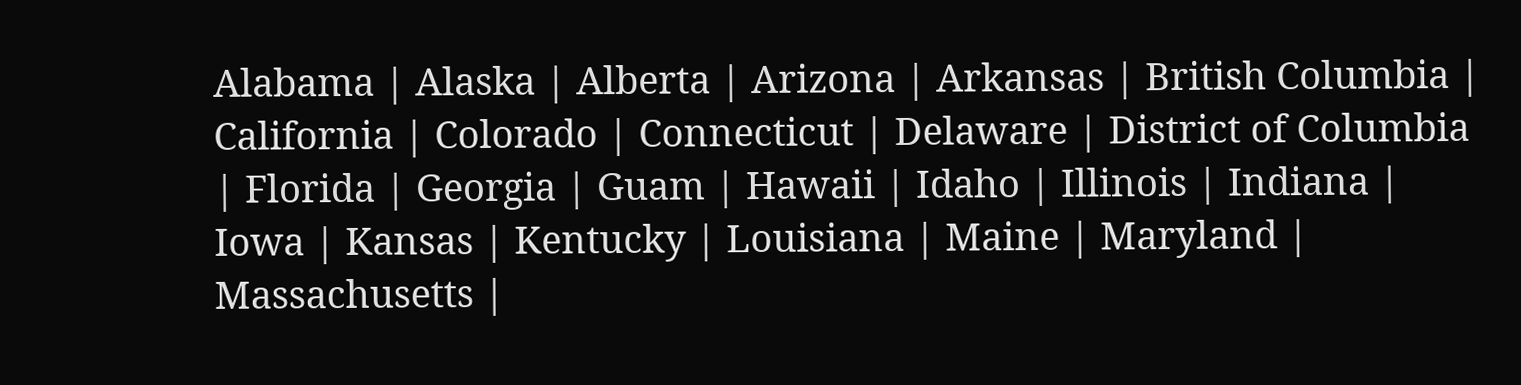Alabama | Alaska | Alberta | Arizona | Arkansas | British Columbia | California | Colorado | Connecticut | Delaware | District of Columbia | Florida | Georgia | Guam | Hawaii | Idaho | Illinois | Indiana | Iowa | Kansas | Kentucky | Louisiana | Maine | Maryland | Massachusetts |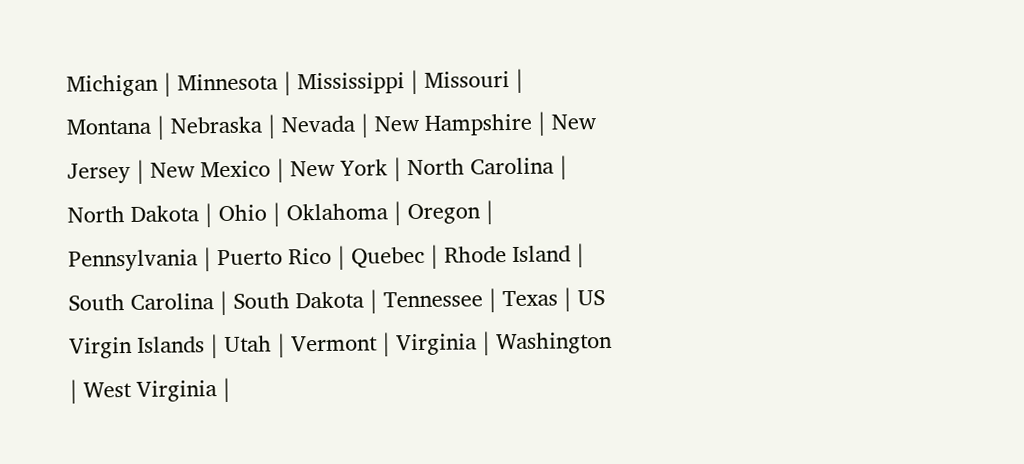Michigan | Minnesota | Mississippi | Missouri | Montana | Nebraska | Nevada | New Hampshire | New Jersey | New Mexico | New York | North Carolina | North Dakota | Ohio | Oklahoma | Oregon | Pennsylvania | Puerto Rico | Quebec | Rhode Island | South Carolina | South Dakota | Tennessee | Texas | US Virgin Islands | Utah | Vermont | Virginia | Washington | West Virginia |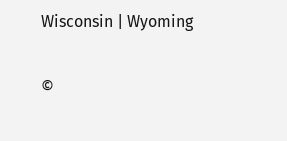Wisconsin | Wyoming

©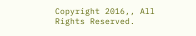Copyright 2016,, All Rights Reserved.